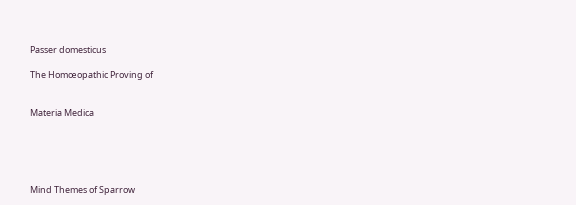Passer domesticus

The Homœopathic Proving of


Materia Medica





Mind Themes of Sparrow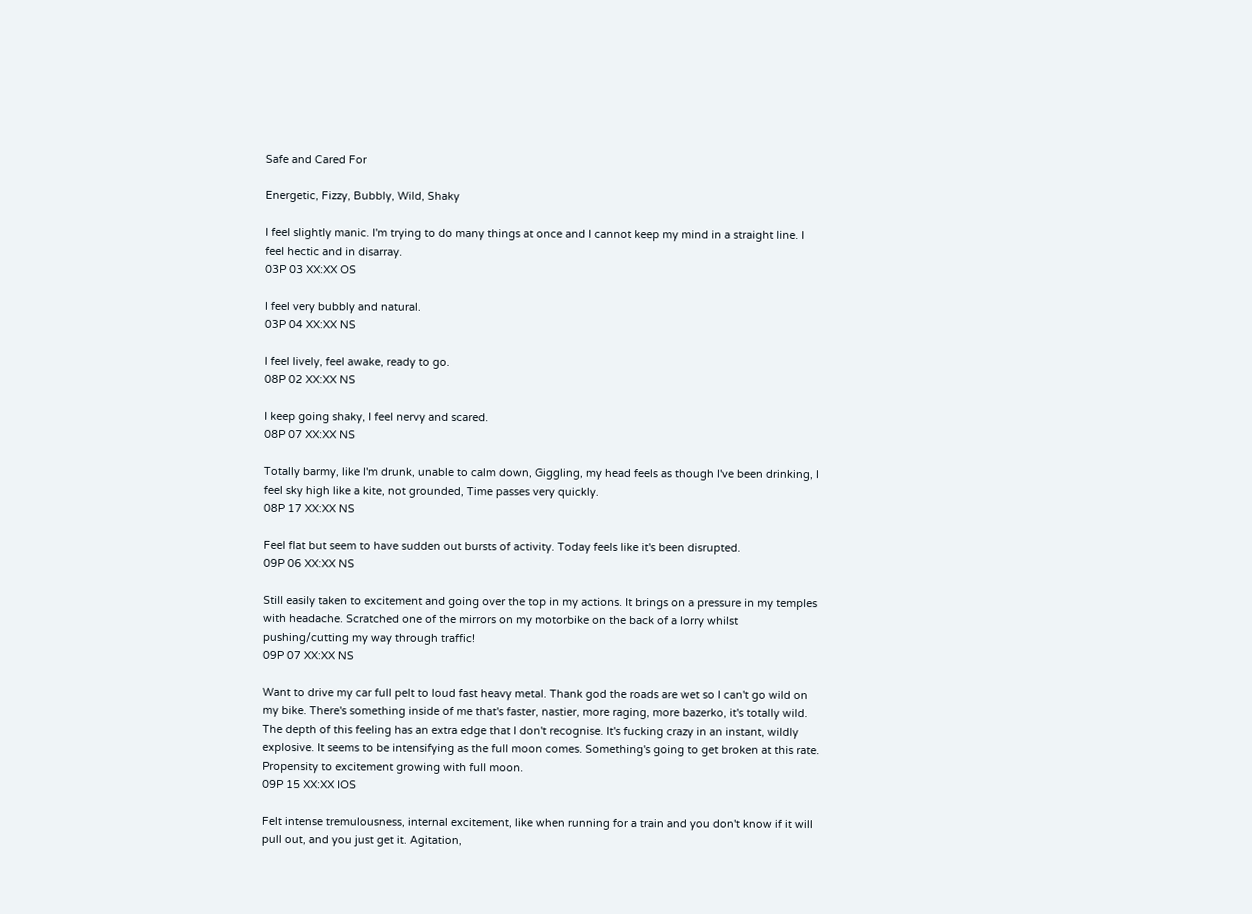Safe and Cared For

Energetic, Fizzy, Bubbly, Wild, Shaky

I feel slightly manic. I'm trying to do many things at once and I cannot keep my mind in a straight line. I feel hectic and in disarray.
03P 03 XX:XX OS

I feel very bubbly and natural.
03P 04 XX:XX NS

I feel lively, feel awake, ready to go.
08P 02 XX:XX NS

I keep going shaky, I feel nervy and scared.
08P 07 XX:XX NS

Totally barmy, like I'm drunk, unable to calm down, Giggling, my head feels as though I've been drinking, I feel sky high like a kite, not grounded, Time passes very quickly.
08P 17 XX:XX NS

Feel flat but seem to have sudden out bursts of activity. Today feels like it's been disrupted.
09P 06 XX:XX NS

Still easily taken to excitement and going over the top in my actions. It brings on a pressure in my temples with headache. Scratched one of the mirrors on my motorbike on the back of a lorry whilst pushing/cutting my way through traffic!
09P 07 XX:XX NS

Want to drive my car full pelt to loud fast heavy metal. Thank god the roads are wet so I can't go wild on my bike. There's something inside of me that's faster, nastier, more raging, more bazerko, it's totally wild. The depth of this feeling has an extra edge that I don't recognise. It's fucking crazy in an instant, wildly explosive. It seems to be intensifying as the full moon comes. Something's going to get broken at this rate. Propensity to excitement growing with full moon.
09P 15 XX:XX IOS

Felt intense tremulousness, internal excitement, like when running for a train and you don't know if it will pull out, and you just get it. Agitation,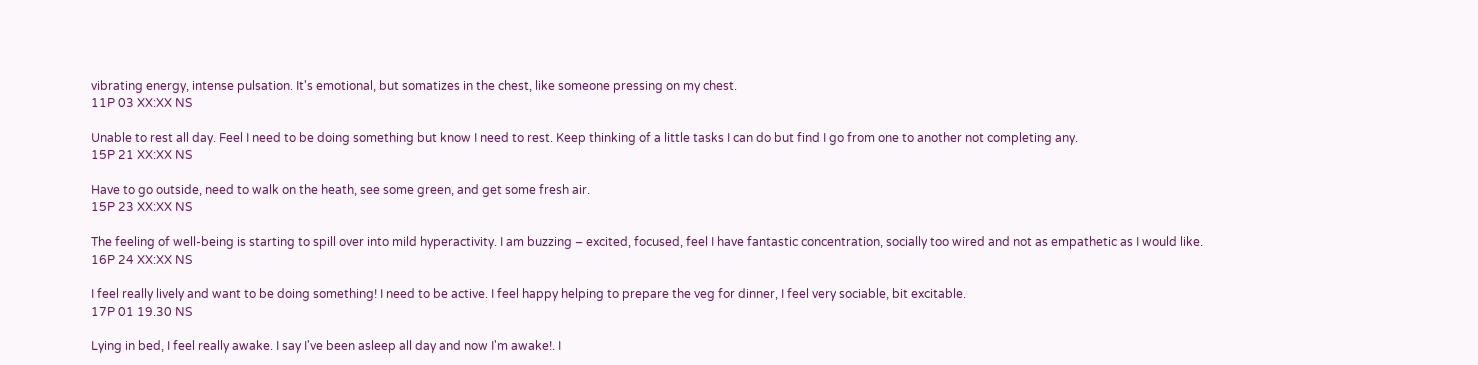vibrating energy, intense pulsation. It's emotional, but somatizes in the chest, like someone pressing on my chest.
11P 03 XX:XX NS

Unable to rest all day. Feel I need to be doing something but know I need to rest. Keep thinking of a little tasks I can do but find I go from one to another not completing any.
15P 21 XX:XX NS

Have to go outside, need to walk on the heath, see some green, and get some fresh air.
15P 23 XX:XX NS

The feeling of well-being is starting to spill over into mild hyperactivity. I am buzzing – excited, focused, feel I have fantastic concentration, socially too wired and not as empathetic as I would like.
16P 24 XX:XX NS

I feel really lively and want to be doing something! I need to be active. I feel happy helping to prepare the veg for dinner, I feel very sociable, bit excitable.
17P 01 19.30 NS

Lying in bed, I feel really awake. I say I've been asleep all day and now I'm awake!. I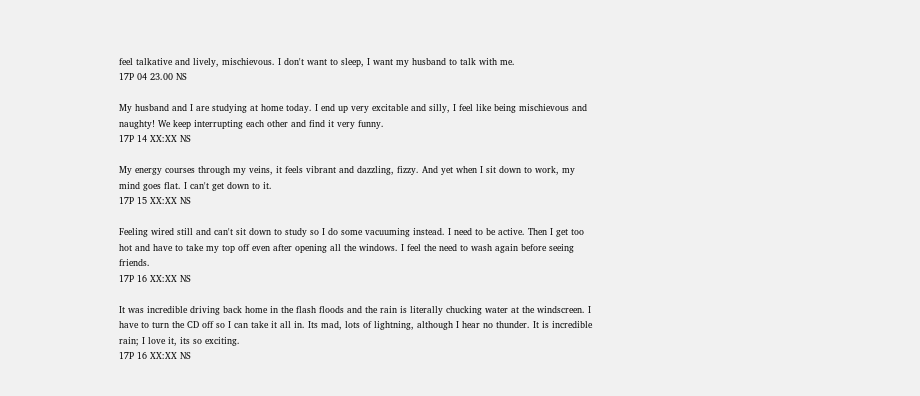feel talkative and lively, mischievous. I don't want to sleep, I want my husband to talk with me.
17P 04 23.00 NS

My husband and I are studying at home today. I end up very excitable and silly, I feel like being mischievous and naughty! We keep interrupting each other and find it very funny.
17P 14 XX:XX NS

My energy courses through my veins, it feels vibrant and dazzling, fizzy. And yet when I sit down to work, my mind goes flat. I can't get down to it.
17P 15 XX:XX NS

Feeling wired still and can't sit down to study so I do some vacuuming instead. I need to be active. Then I get too hot and have to take my top off even after opening all the windows. I feel the need to wash again before seeing friends.
17P 16 XX:XX NS

It was incredible driving back home in the flash floods and the rain is literally chucking water at the windscreen. I have to turn the CD off so I can take it all in. Its mad, lots of lightning, although I hear no thunder. It is incredible rain; I love it, its so exciting.
17P 16 XX:XX NS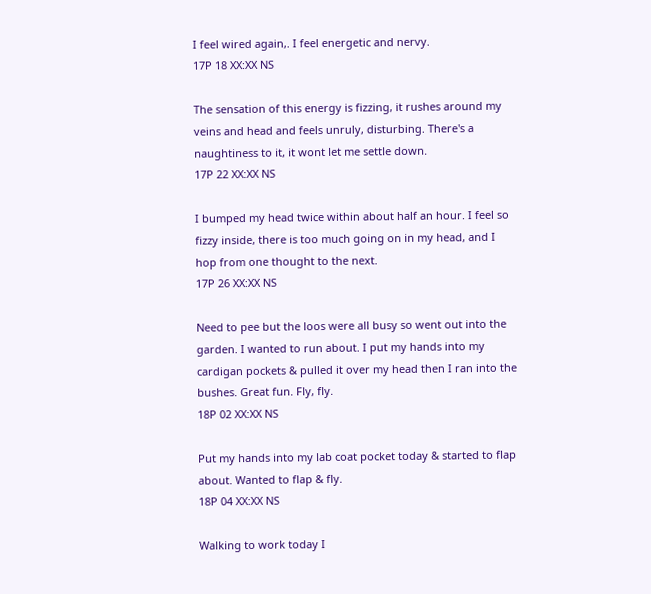I feel wired again,. I feel energetic and nervy.
17P 18 XX:XX NS

The sensation of this energy is fizzing, it rushes around my veins and head and feels unruly, disturbing. There's a naughtiness to it, it wont let me settle down.
17P 22 XX:XX NS

I bumped my head twice within about half an hour. I feel so fizzy inside, there is too much going on in my head, and I hop from one thought to the next.
17P 26 XX:XX NS

Need to pee but the loos were all busy so went out into the garden. I wanted to run about. I put my hands into my cardigan pockets & pulled it over my head then I ran into the bushes. Great fun. Fly, fly.
18P 02 XX:XX NS

Put my hands into my lab coat pocket today & started to flap about. Wanted to flap & fly.
18P 04 XX:XX NS

Walking to work today I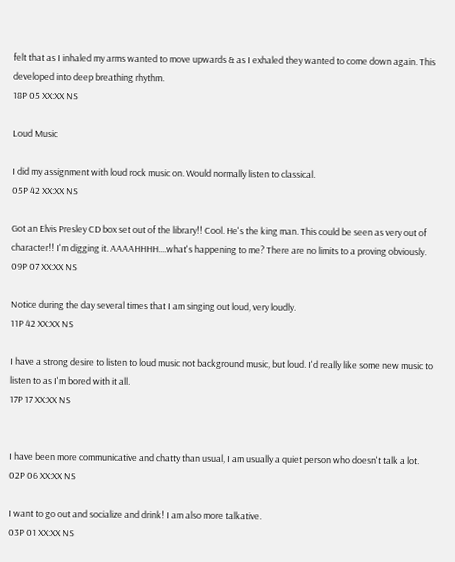felt that as I inhaled my arms wanted to move upwards & as I exhaled they wanted to come down again. This developed into deep breathing rhythm.
18P 05 XX:XX NS

Loud Music

I did my assignment with loud rock music on. Would normally listen to classical.
05P 42 XX:XX NS

Got an Elvis Presley CD box set out of the library!! Cool. He's the king man. This could be seen as very out of character!! I'm digging it. AAAAHHHH....what's happening to me? There are no limits to a proving obviously.
09P 07 XX:XX NS

Notice during the day several times that I am singing out loud, very loudly.
11P 42 XX:XX NS

I have a strong desire to listen to loud music not background music, but loud. I'd really like some new music to listen to as I'm bored with it all.
17P 17 XX:XX NS


I have been more communicative and chatty than usual, I am usually a quiet person who doesn't talk a lot.
02P 06 XX:XX NS

I want to go out and socialize and drink! I am also more talkative.
03P 01 XX:XX NS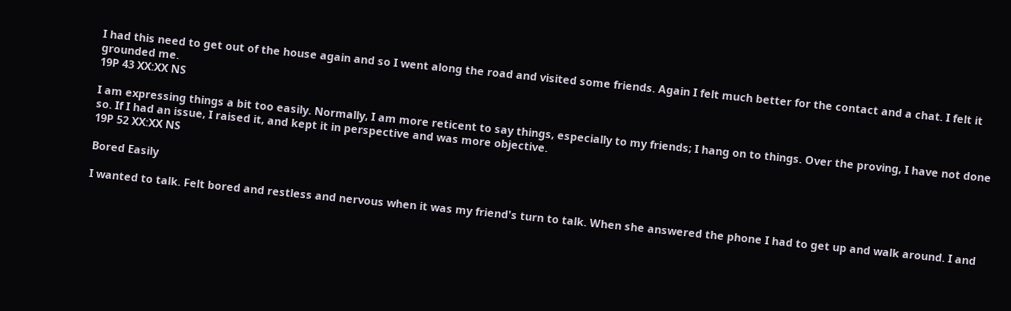I had this need to get out of the house again and so I went along the road and visited some friends. Again I felt much better for the contact and a chat. I felt it grounded me.
19P 43 XX:XX NS

I am expressing things a bit too easily. Normally, I am more reticent to say things, especially to my friends; I hang on to things. Over the proving, I have not done so. If I had an issue, I raised it, and kept it in perspective and was more objective.
19P 52 XX:XX NS

Bored Easily

I wanted to talk. Felt bored and restless and nervous when it was my friend's turn to talk. When she answered the phone I had to get up and walk around. I and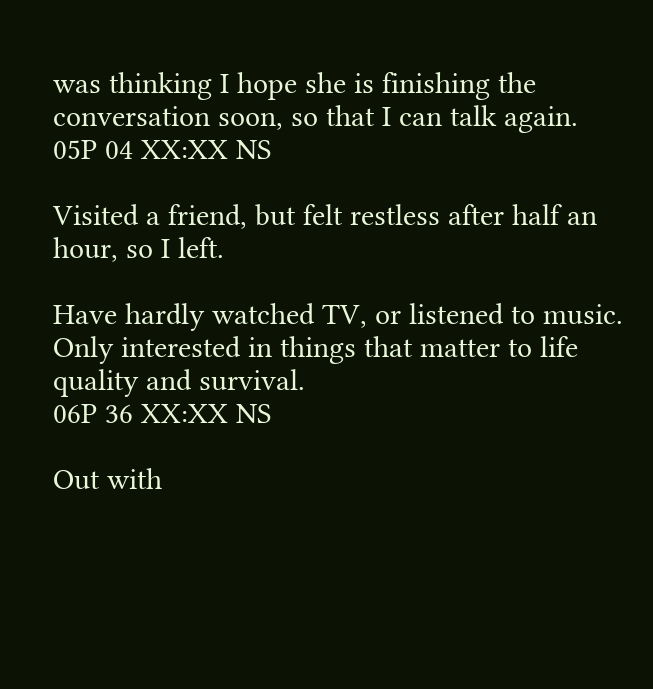was thinking I hope she is finishing the conversation soon, so that I can talk again.
05P 04 XX:XX NS

Visited a friend, but felt restless after half an hour, so I left.

Have hardly watched TV, or listened to music. Only interested in things that matter to life quality and survival.
06P 36 XX:XX NS

Out with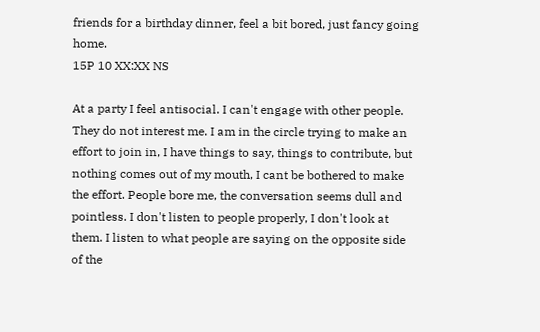friends for a birthday dinner, feel a bit bored, just fancy going home.
15P 10 XX:XX NS

At a party I feel antisocial. I can't engage with other people. They do not interest me. I am in the circle trying to make an effort to join in, I have things to say, things to contribute, but nothing comes out of my mouth, I cant be bothered to make the effort. People bore me, the conversation seems dull and pointless. I don't listen to people properly, I don't look at them. I listen to what people are saying on the opposite side of the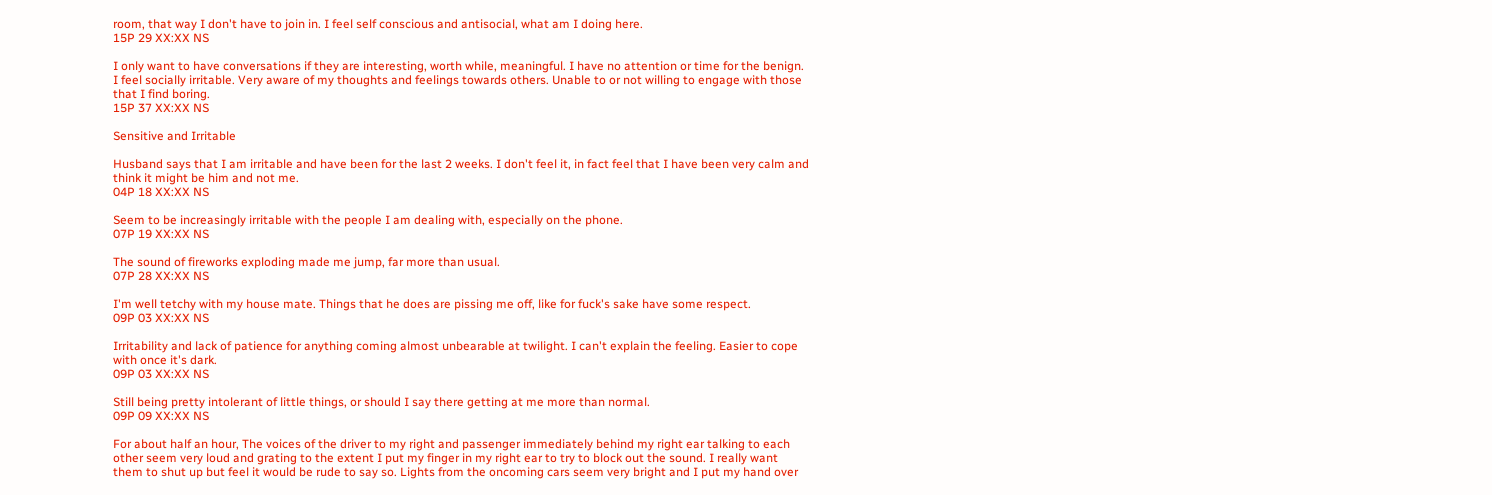room, that way I don't have to join in. I feel self conscious and antisocial, what am I doing here.
15P 29 XX:XX NS

I only want to have conversations if they are interesting, worth while, meaningful. I have no attention or time for the benign. I feel socially irritable. Very aware of my thoughts and feelings towards others. Unable to or not willing to engage with those that I find boring.
15P 37 XX:XX NS

Sensitive and Irritable

Husband says that I am irritable and have been for the last 2 weeks. I don't feel it, in fact feel that I have been very calm and think it might be him and not me.
04P 18 XX:XX NS

Seem to be increasingly irritable with the people I am dealing with, especially on the phone.
07P 19 XX:XX NS

The sound of fireworks exploding made me jump, far more than usual.
07P 28 XX:XX NS

I'm well tetchy with my house mate. Things that he does are pissing me off, like for fuck's sake have some respect.
09P 03 XX:XX NS

Irritability and lack of patience for anything coming almost unbearable at twilight. I can't explain the feeling. Easier to cope with once it's dark.
09P 03 XX:XX NS

Still being pretty intolerant of little things, or should I say there getting at me more than normal.
09P 09 XX:XX NS

For about half an hour, The voices of the driver to my right and passenger immediately behind my right ear talking to each other seem very loud and grating to the extent I put my finger in my right ear to try to block out the sound. I really want them to shut up but feel it would be rude to say so. Lights from the oncoming cars seem very bright and I put my hand over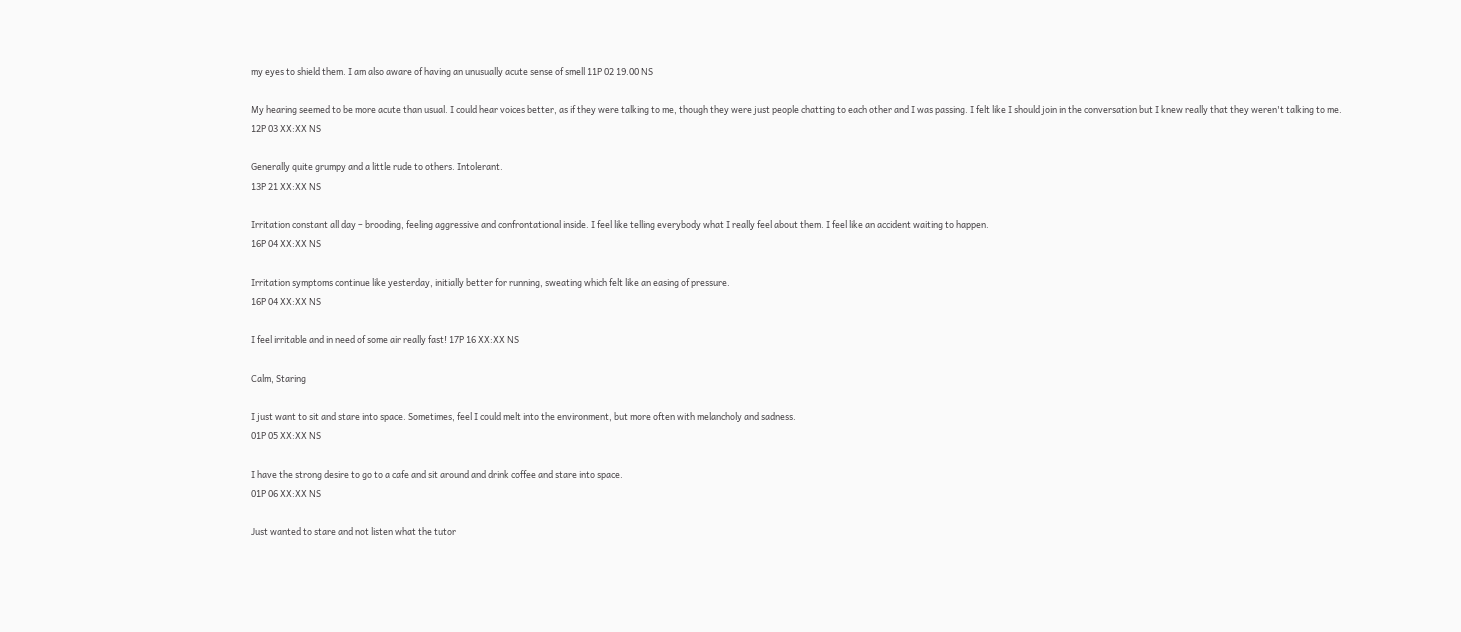my eyes to shield them. I am also aware of having an unusually acute sense of smell 11P 02 19.00 NS

My hearing seemed to be more acute than usual. I could hear voices better, as if they were talking to me, though they were just people chatting to each other and I was passing. I felt like I should join in the conversation but I knew really that they weren't talking to me.
12P 03 XX:XX NS

Generally quite grumpy and a little rude to others. Intolerant.
13P 21 XX:XX NS

Irritation constant all day – brooding, feeling aggressive and confrontational inside. I feel like telling everybody what I really feel about them. I feel like an accident waiting to happen.
16P 04 XX:XX NS

Irritation symptoms continue like yesterday, initially better for running, sweating which felt like an easing of pressure.
16P 04 XX:XX NS

I feel irritable and in need of some air really fast! 17P 16 XX:XX NS

Calm, Staring

I just want to sit and stare into space. Sometimes, feel I could melt into the environment, but more often with melancholy and sadness.
01P 05 XX:XX NS

I have the strong desire to go to a cafe and sit around and drink coffee and stare into space.
01P 06 XX:XX NS

Just wanted to stare and not listen what the tutor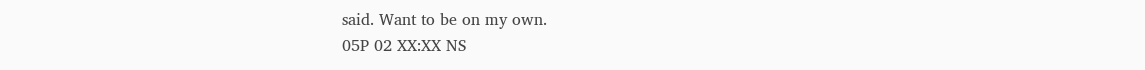said. Want to be on my own.
05P 02 XX:XX NS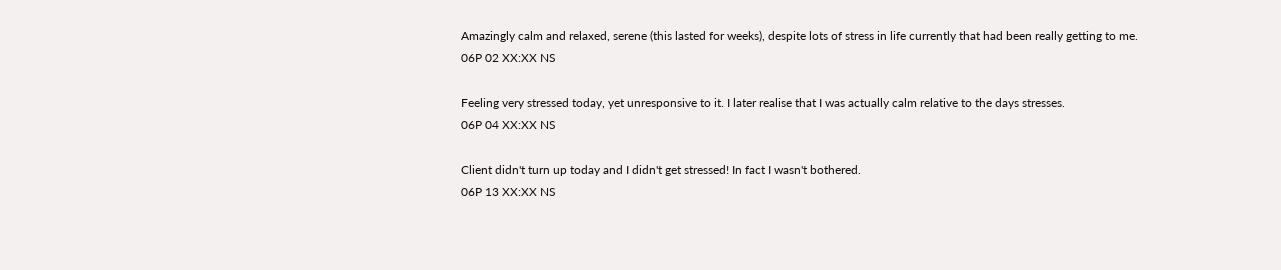Amazingly calm and relaxed, serene (this lasted for weeks), despite lots of stress in life currently that had been really getting to me.
06P 02 XX:XX NS

Feeling very stressed today, yet unresponsive to it. I later realise that I was actually calm relative to the days stresses.
06P 04 XX:XX NS

Client didn't turn up today and I didn't get stressed! In fact I wasn't bothered.
06P 13 XX:XX NS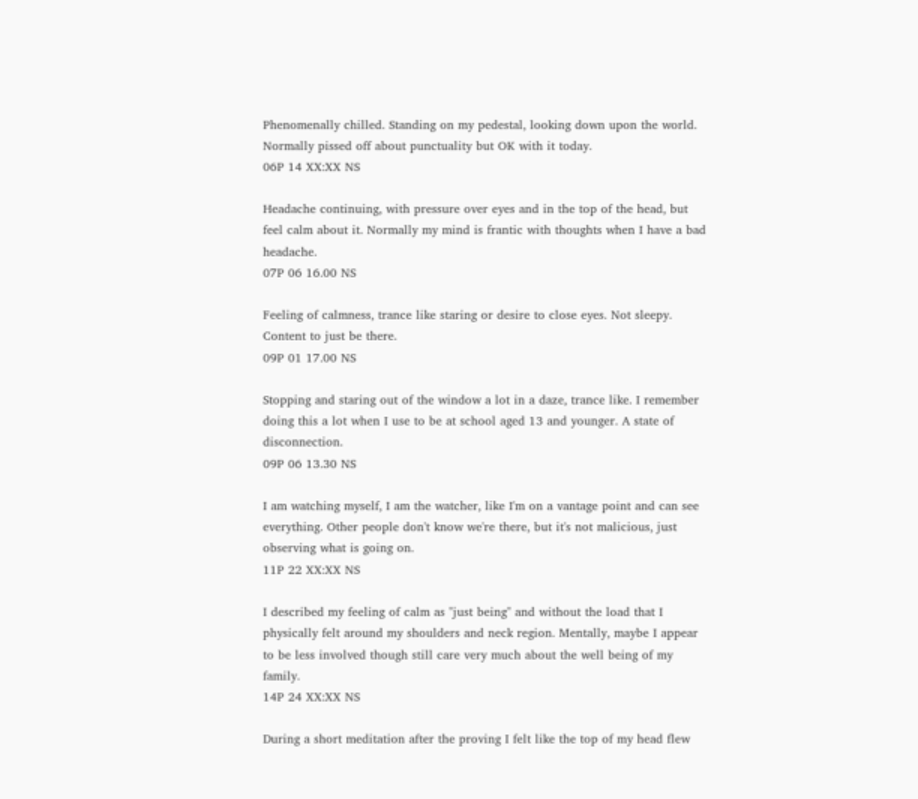Phenomenally chilled. Standing on my pedestal, looking down upon the world. Normally pissed off about punctuality but OK with it today.
06P 14 XX:XX NS

Headache continuing, with pressure over eyes and in the top of the head, but feel calm about it. Normally my mind is frantic with thoughts when I have a bad headache.
07P 06 16.00 NS

Feeling of calmness, trance like staring or desire to close eyes. Not sleepy. Content to just be there.
09P 01 17.00 NS

Stopping and staring out of the window a lot in a daze, trance like. I remember doing this a lot when I use to be at school aged 13 and younger. A state of disconnection.
09P 06 13.30 NS

I am watching myself, I am the watcher, like I'm on a vantage point and can see everything. Other people don't know we're there, but it's not malicious, just observing what is going on.
11P 22 XX:XX NS

I described my feeling of calm as "just being" and without the load that I physically felt around my shoulders and neck region. Mentally, maybe I appear to be less involved though still care very much about the well being of my family.
14P 24 XX:XX NS

During a short meditation after the proving I felt like the top of my head flew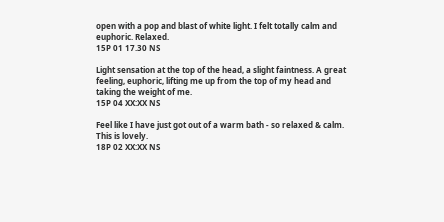open with a pop and blast of white light. I felt totally calm and euphoric. Relaxed.
15P 01 17.30 NS

Light sensation at the top of the head, a slight faintness. A great feeling, euphoric, lifting me up from the top of my head and taking the weight of me.
15P 04 XX:XX NS

Feel like I have just got out of a warm bath - so relaxed & calm. This is lovely.
18P 02 XX:XX NS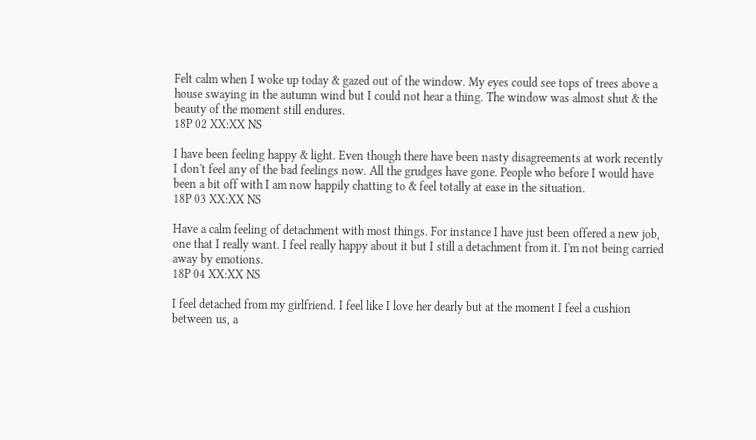Felt calm when I woke up today & gazed out of the window. My eyes could see tops of trees above a house swaying in the autumn wind but I could not hear a thing. The window was almost shut & the beauty of the moment still endures.
18P 02 XX:XX NS

I have been feeling happy & light. Even though there have been nasty disagreements at work recently I don't feel any of the bad feelings now. All the grudges have gone. People who before I would have been a bit off with I am now happily chatting to & feel totally at ease in the situation.
18P 03 XX:XX NS

Have a calm feeling of detachment with most things. For instance I have just been offered a new job, one that I really want. I feel really happy about it but I still a detachment from it. I'm not being carried away by emotions.
18P 04 XX:XX NS

I feel detached from my girlfriend. I feel like I love her dearly but at the moment I feel a cushion between us, a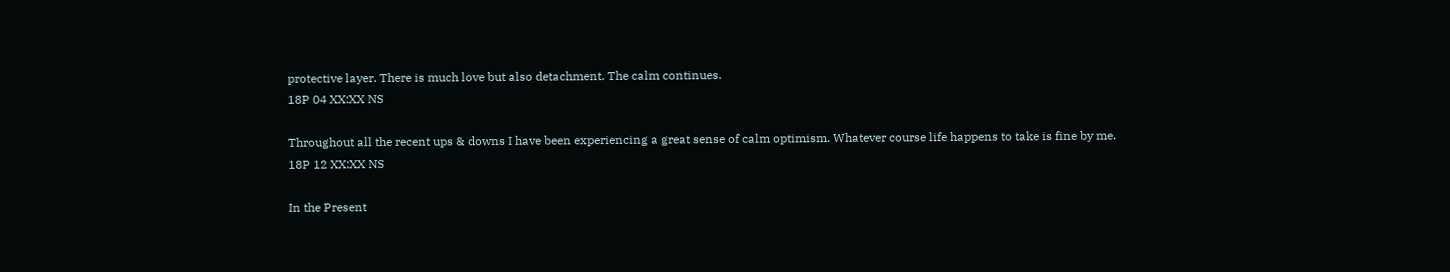protective layer. There is much love but also detachment. The calm continues.
18P 04 XX:XX NS

Throughout all the recent ups & downs I have been experiencing a great sense of calm optimism. Whatever course life happens to take is fine by me.
18P 12 XX:XX NS

In the Present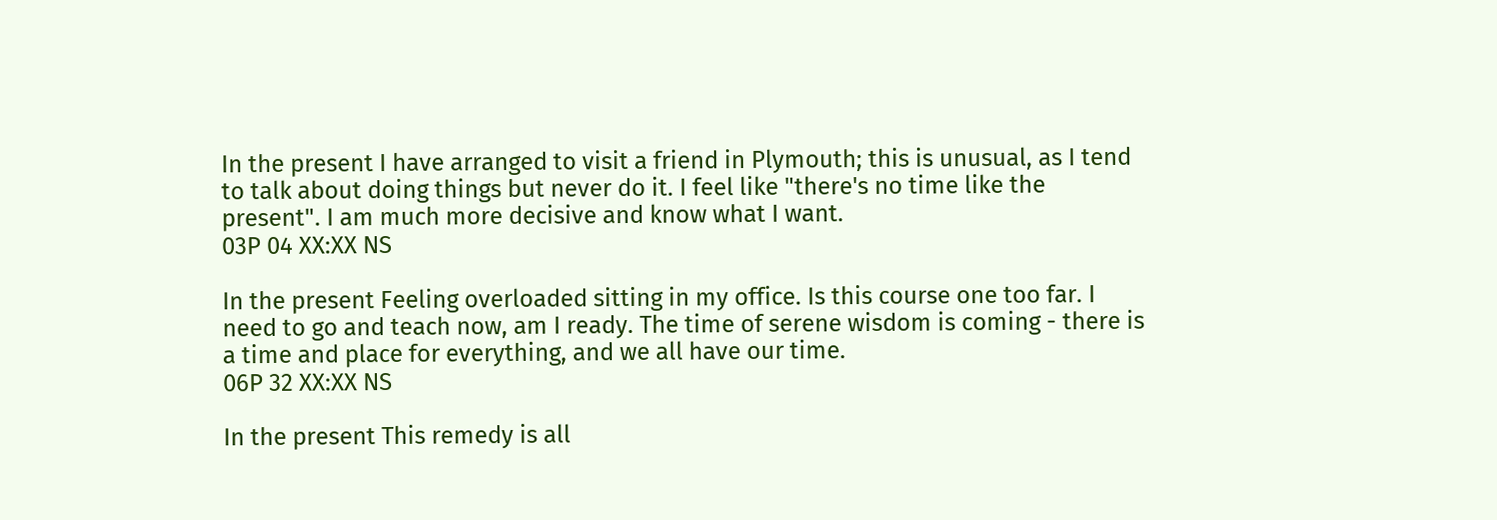In the present I have arranged to visit a friend in Plymouth; this is unusual, as I tend to talk about doing things but never do it. I feel like "there's no time like the present". I am much more decisive and know what I want.
03P 04 XX:XX NS

In the present Feeling overloaded sitting in my office. Is this course one too far. I need to go and teach now, am I ready. The time of serene wisdom is coming - there is a time and place for everything, and we all have our time.
06P 32 XX:XX NS

In the present This remedy is all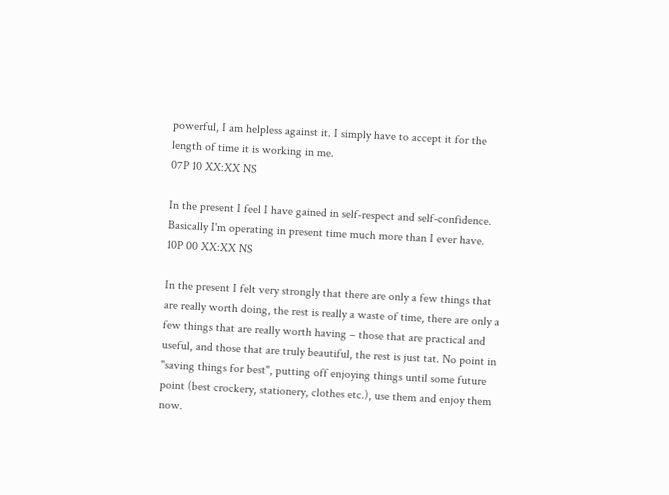powerful, I am helpless against it. I simply have to accept it for the length of time it is working in me.
07P 10 XX:XX NS

In the present I feel I have gained in self-respect and self-confidence. Basically I'm operating in present time much more than I ever have.
10P 00 XX:XX NS

In the present I felt very strongly that there are only a few things that are really worth doing, the rest is really a waste of time, there are only a few things that are really worth having – those that are practical and useful, and those that are truly beautiful, the rest is just tat. No point in "saving things for best", putting off enjoying things until some future point (best crockery, stationery, clothes etc.), use them and enjoy them now.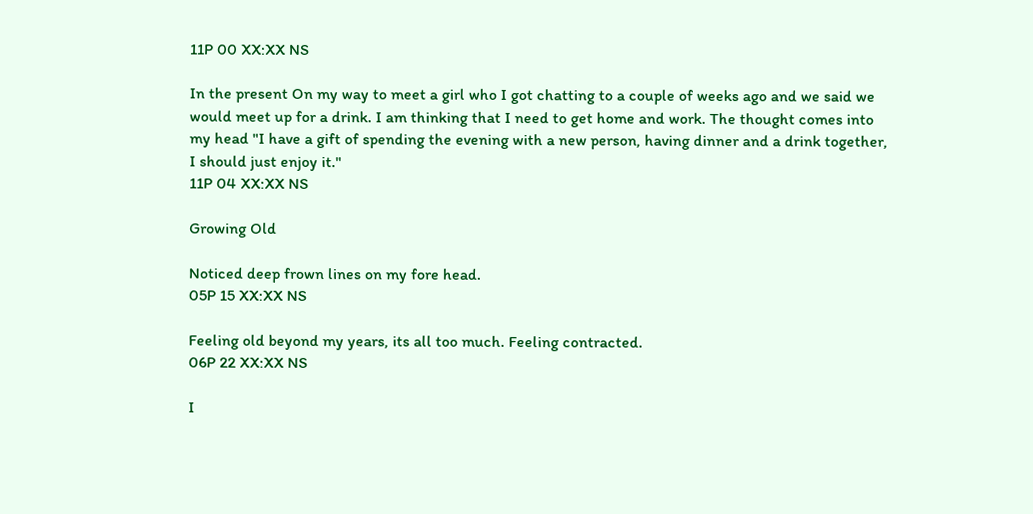11P 00 XX:XX NS

In the present On my way to meet a girl who I got chatting to a couple of weeks ago and we said we would meet up for a drink. I am thinking that I need to get home and work. The thought comes into my head "I have a gift of spending the evening with a new person, having dinner and a drink together, I should just enjoy it."
11P 04 XX:XX NS

Growing Old

Noticed deep frown lines on my fore head.
05P 15 XX:XX NS

Feeling old beyond my years, its all too much. Feeling contracted.
06P 22 XX:XX NS

I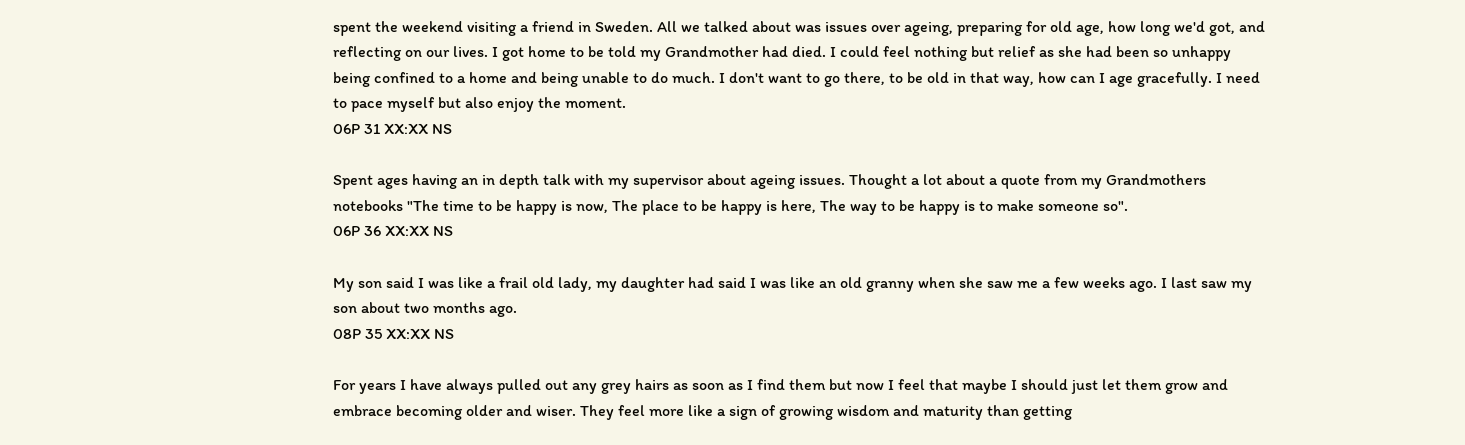spent the weekend visiting a friend in Sweden. All we talked about was issues over ageing, preparing for old age, how long we'd got, and reflecting on our lives. I got home to be told my Grandmother had died. I could feel nothing but relief as she had been so unhappy being confined to a home and being unable to do much. I don't want to go there, to be old in that way, how can I age gracefully. I need to pace myself but also enjoy the moment.
06P 31 XX:XX NS

Spent ages having an in depth talk with my supervisor about ageing issues. Thought a lot about a quote from my Grandmothers notebooks "The time to be happy is now, The place to be happy is here, The way to be happy is to make someone so".
06P 36 XX:XX NS

My son said I was like a frail old lady, my daughter had said I was like an old granny when she saw me a few weeks ago. I last saw my son about two months ago.
08P 35 XX:XX NS

For years I have always pulled out any grey hairs as soon as I find them but now I feel that maybe I should just let them grow and embrace becoming older and wiser. They feel more like a sign of growing wisdom and maturity than getting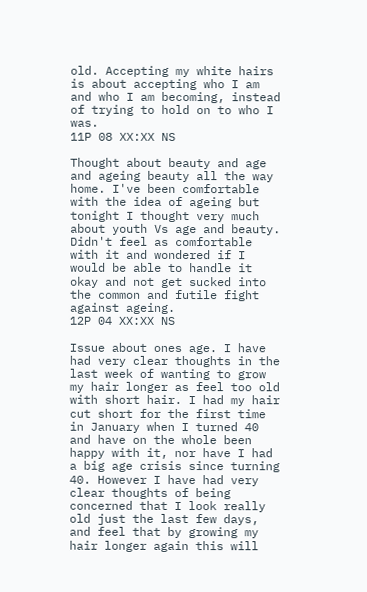old. Accepting my white hairs is about accepting who I am and who I am becoming, instead of trying to hold on to who I was.
11P 08 XX:XX NS

Thought about beauty and age and ageing beauty all the way home. I've been comfortable with the idea of ageing but tonight I thought very much about youth Vs age and beauty. Didn't feel as comfortable with it and wondered if I would be able to handle it okay and not get sucked into the common and futile fight against ageing.
12P 04 XX:XX NS

Issue about ones age. I have had very clear thoughts in the last week of wanting to grow my hair longer as feel too old with short hair. I had my hair cut short for the first time in January when I turned 40 and have on the whole been happy with it, nor have I had a big age crisis since turning 40. However I have had very clear thoughts of being concerned that I look really old just the last few days, and feel that by growing my hair longer again this will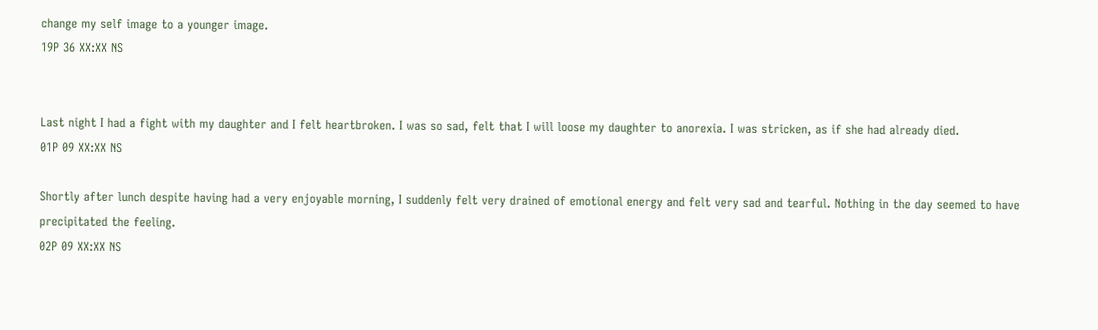change my self image to a younger image.
19P 36 XX:XX NS


Last night I had a fight with my daughter and I felt heartbroken. I was so sad, felt that I will loose my daughter to anorexia. I was stricken, as if she had already died.
01P 09 XX:XX NS

Shortly after lunch despite having had a very enjoyable morning, I suddenly felt very drained of emotional energy and felt very sad and tearful. Nothing in the day seemed to have precipitated the feeling.
02P 09 XX:XX NS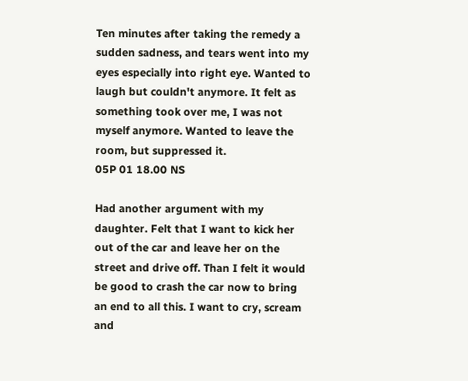Ten minutes after taking the remedy a sudden sadness, and tears went into my eyes especially into right eye. Wanted to laugh but couldn't anymore. It felt as something took over me, I was not myself anymore. Wanted to leave the room, but suppressed it.
05P 01 18.00 NS

Had another argument with my daughter. Felt that I want to kick her out of the car and leave her on the street and drive off. Than I felt it would be good to crash the car now to bring an end to all this. I want to cry, scream and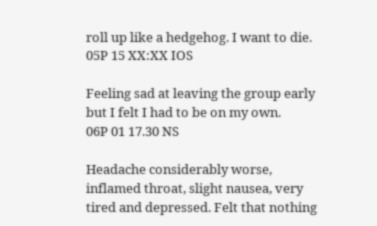roll up like a hedgehog. I want to die.
05P 15 XX:XX IOS

Feeling sad at leaving the group early but I felt I had to be on my own.
06P 01 17.30 NS

Headache considerably worse, inflamed throat, slight nausea, very tired and depressed. Felt that nothing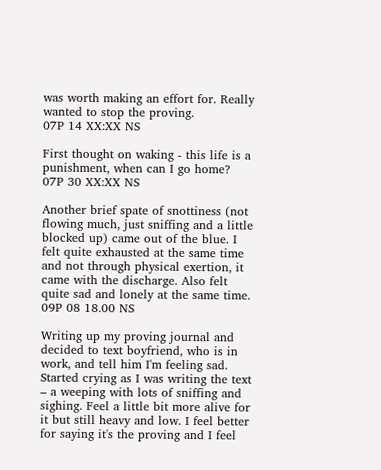was worth making an effort for. Really wanted to stop the proving.
07P 14 XX:XX NS

First thought on waking - this life is a punishment, when can I go home?
07P 30 XX:XX NS

Another brief spate of snottiness (not flowing much, just sniffing and a little blocked up) came out of the blue. I felt quite exhausted at the same time and not through physical exertion, it came with the discharge. Also felt quite sad and lonely at the same time.
09P 08 18.00 NS

Writing up my proving journal and decided to text boyfriend, who is in work, and tell him I'm feeling sad. Started crying as I was writing the text – a weeping with lots of sniffing and sighing. Feel a little bit more alive for it but still heavy and low. I feel better for saying it's the proving and I feel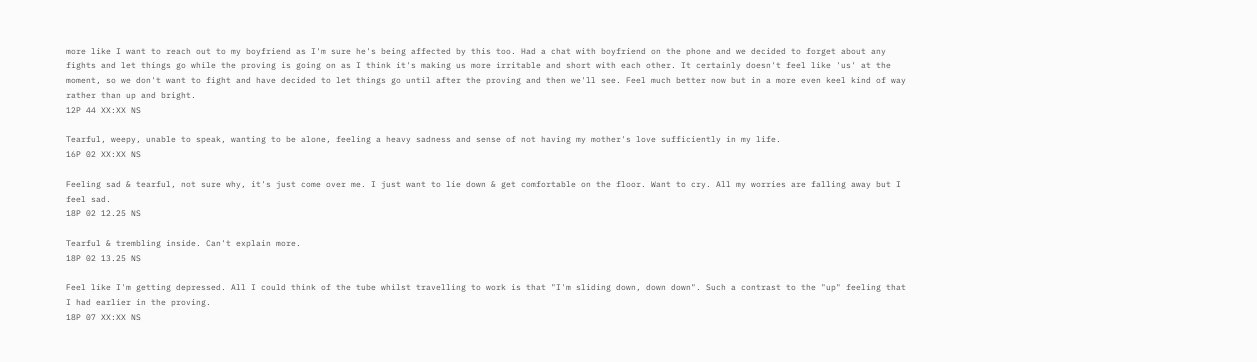more like I want to reach out to my boyfriend as I'm sure he's being affected by this too. Had a chat with boyfriend on the phone and we decided to forget about any fights and let things go while the proving is going on as I think it's making us more irritable and short with each other. It certainly doesn't feel like 'us' at the moment, so we don't want to fight and have decided to let things go until after the proving and then we'll see. Feel much better now but in a more even keel kind of way rather than up and bright.
12P 44 XX:XX NS

Tearful, weepy, unable to speak, wanting to be alone, feeling a heavy sadness and sense of not having my mother's love sufficiently in my life.
16P 02 XX:XX NS

Feeling sad & tearful, not sure why, it's just come over me. I just want to lie down & get comfortable on the floor. Want to cry. All my worries are falling away but I feel sad.
18P 02 12.25 NS

Tearful & trembling inside. Can't explain more.
18P 02 13.25 NS

Feel like I'm getting depressed. All I could think of the tube whilst travelling to work is that "I'm sliding down, down down". Such a contrast to the "up" feeling that I had earlier in the proving.
18P 07 XX:XX NS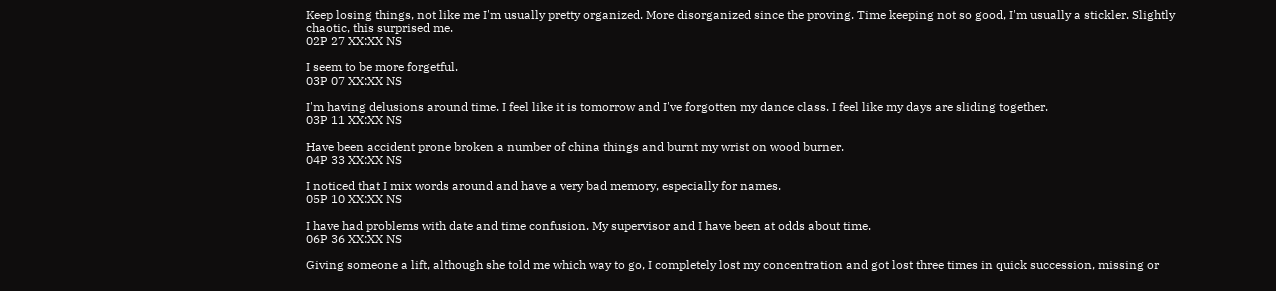Keep losing things, not like me I'm usually pretty organized. More disorganized since the proving. Time keeping not so good, I'm usually a stickler. Slightly chaotic, this surprised me.
02P 27 XX:XX NS

I seem to be more forgetful.
03P 07 XX:XX NS

I'm having delusions around time. I feel like it is tomorrow and I've forgotten my dance class. I feel like my days are sliding together.
03P 11 XX:XX NS

Have been accident prone broken a number of china things and burnt my wrist on wood burner.
04P 33 XX:XX NS

I noticed that I mix words around and have a very bad memory, especially for names.
05P 10 XX:XX NS

I have had problems with date and time confusion. My supervisor and I have been at odds about time.
06P 36 XX:XX NS

Giving someone a lift, although she told me which way to go, I completely lost my concentration and got lost three times in quick succession, missing or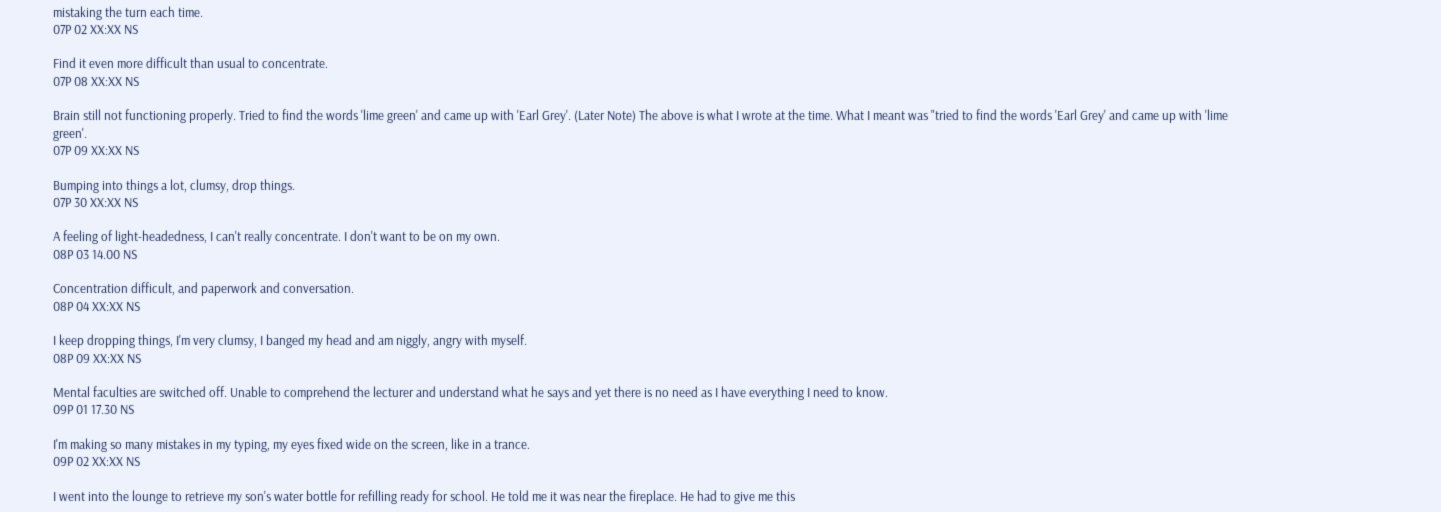mistaking the turn each time.
07P 02 XX:XX NS

Find it even more difficult than usual to concentrate.
07P 08 XX:XX NS

Brain still not functioning properly. Tried to find the words 'lime green' and came up with 'Earl Grey'. (Later Note) The above is what I wrote at the time. What I meant was "tried to find the words 'Earl Grey' and came up with 'lime green'.
07P 09 XX:XX NS

Bumping into things a lot, clumsy, drop things.
07P 30 XX:XX NS

A feeling of light-headedness, I can't really concentrate. I don't want to be on my own.
08P 03 14.00 NS

Concentration difficult, and paperwork and conversation.
08P 04 XX:XX NS

I keep dropping things, I'm very clumsy, I banged my head and am niggly, angry with myself.
08P 09 XX:XX NS

Mental faculties are switched off. Unable to comprehend the lecturer and understand what he says and yet there is no need as I have everything I need to know.
09P 01 17.30 NS

I'm making so many mistakes in my typing, my eyes fixed wide on the screen, like in a trance.
09P 02 XX:XX NS

I went into the lounge to retrieve my son's water bottle for refilling ready for school. He told me it was near the fireplace. He had to give me this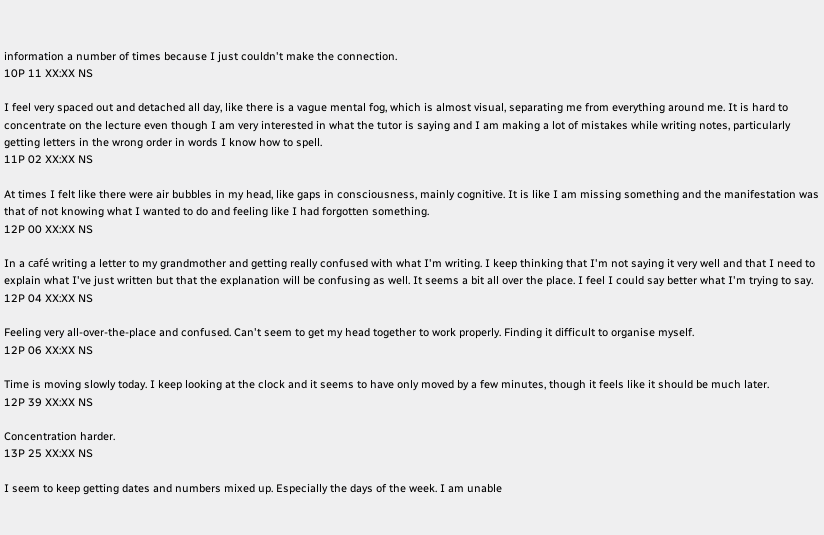information a number of times because I just couldn't make the connection.
10P 11 XX:XX NS

I feel very spaced out and detached all day, like there is a vague mental fog, which is almost visual, separating me from everything around me. It is hard to concentrate on the lecture even though I am very interested in what the tutor is saying and I am making a lot of mistakes while writing notes, particularly getting letters in the wrong order in words I know how to spell.
11P 02 XX:XX NS

At times I felt like there were air bubbles in my head, like gaps in consciousness, mainly cognitive. It is like I am missing something and the manifestation was that of not knowing what I wanted to do and feeling like I had forgotten something.
12P 00 XX:XX NS

In a café writing a letter to my grandmother and getting really confused with what I'm writing. I keep thinking that I'm not saying it very well and that I need to explain what I've just written but that the explanation will be confusing as well. It seems a bit all over the place. I feel I could say better what I'm trying to say.
12P 04 XX:XX NS

Feeling very all-over-the-place and confused. Can't seem to get my head together to work properly. Finding it difficult to organise myself.
12P 06 XX:XX NS

Time is moving slowly today. I keep looking at the clock and it seems to have only moved by a few minutes, though it feels like it should be much later.
12P 39 XX:XX NS

Concentration harder.
13P 25 XX:XX NS

I seem to keep getting dates and numbers mixed up. Especially the days of the week. I am unable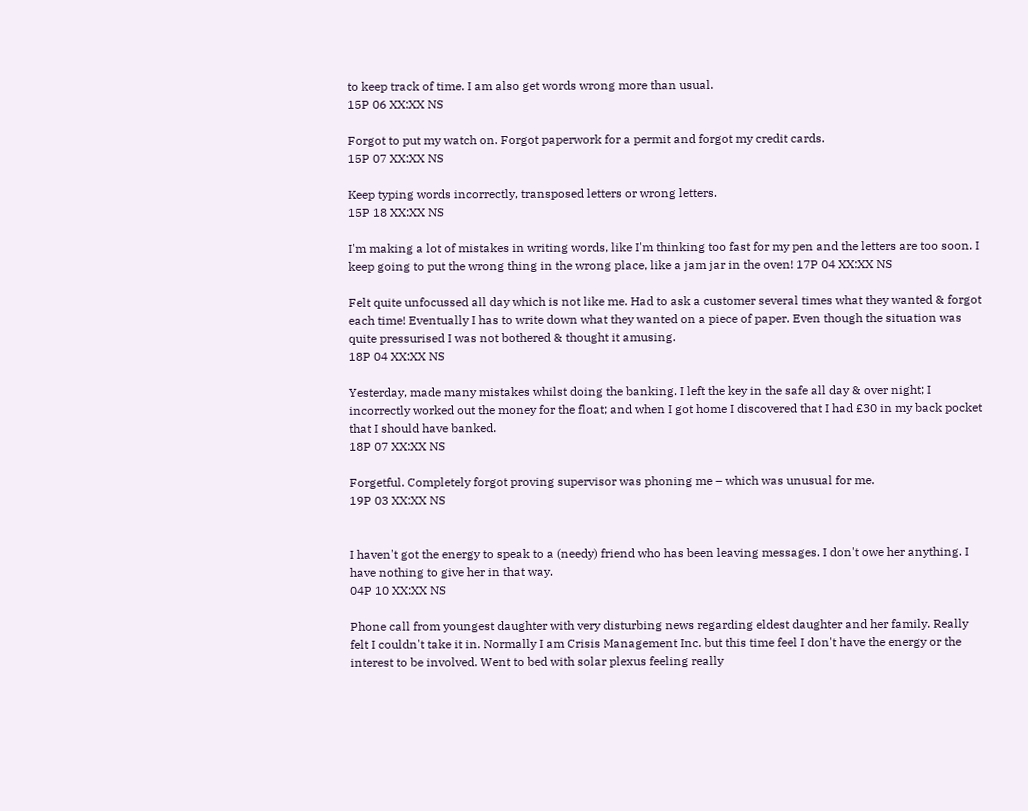to keep track of time. I am also get words wrong more than usual.
15P 06 XX:XX NS

Forgot to put my watch on. Forgot paperwork for a permit and forgot my credit cards.
15P 07 XX:XX NS

Keep typing words incorrectly, transposed letters or wrong letters.
15P 18 XX:XX NS

I'm making a lot of mistakes in writing words, like I'm thinking too fast for my pen and the letters are too soon. I keep going to put the wrong thing in the wrong place, like a jam jar in the oven! 17P 04 XX:XX NS

Felt quite unfocussed all day which is not like me. Had to ask a customer several times what they wanted & forgot each time! Eventually I has to write down what they wanted on a piece of paper. Even though the situation was quite pressurised I was not bothered & thought it amusing.
18P 04 XX:XX NS

Yesterday, made many mistakes whilst doing the banking. I left the key in the safe all day & over night; I incorrectly worked out the money for the float; and when I got home I discovered that I had £30 in my back pocket that I should have banked.
18P 07 XX:XX NS

Forgetful. Completely forgot proving supervisor was phoning me – which was unusual for me.
19P 03 XX:XX NS


I haven't got the energy to speak to a (needy) friend who has been leaving messages. I don't owe her anything. I have nothing to give her in that way.
04P 10 XX:XX NS

Phone call from youngest daughter with very disturbing news regarding eldest daughter and her family. Really felt I couldn't take it in. Normally I am Crisis Management Inc. but this time feel I don't have the energy or the interest to be involved. Went to bed with solar plexus feeling really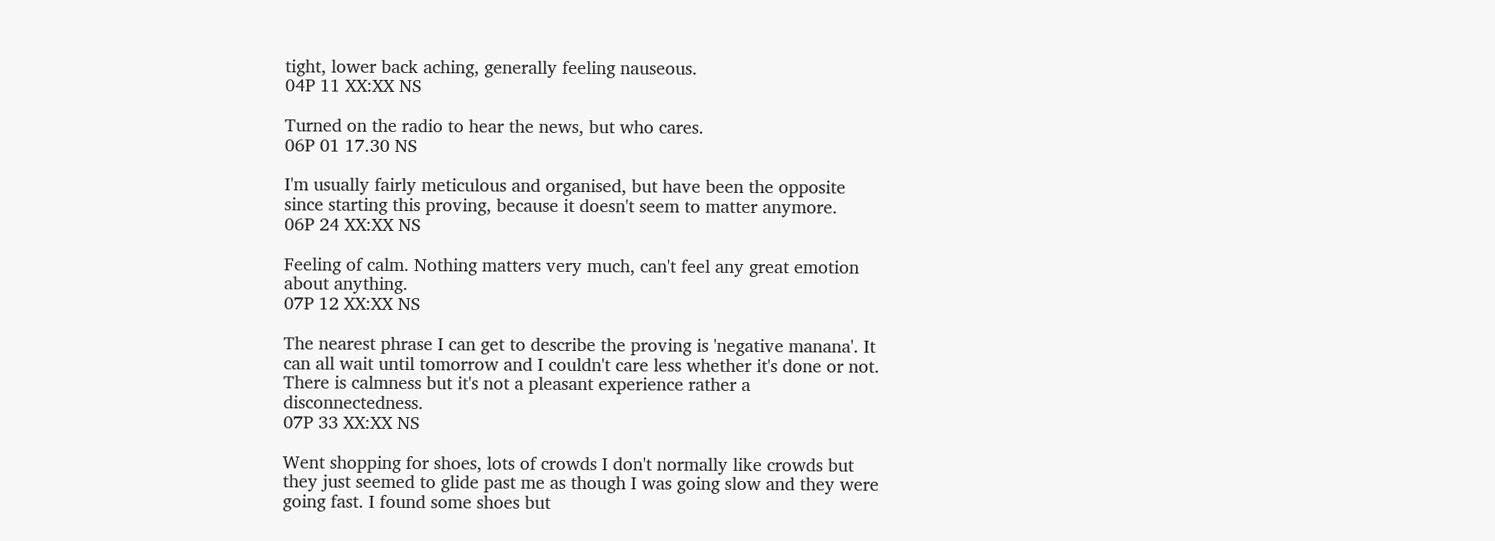tight, lower back aching, generally feeling nauseous.
04P 11 XX:XX NS

Turned on the radio to hear the news, but who cares.
06P 01 17.30 NS

I'm usually fairly meticulous and organised, but have been the opposite since starting this proving, because it doesn't seem to matter anymore.
06P 24 XX:XX NS

Feeling of calm. Nothing matters very much, can't feel any great emotion about anything.
07P 12 XX:XX NS

The nearest phrase I can get to describe the proving is 'negative manana'. It can all wait until tomorrow and I couldn't care less whether it's done or not. There is calmness but it's not a pleasant experience rather a disconnectedness.
07P 33 XX:XX NS

Went shopping for shoes, lots of crowds I don't normally like crowds but they just seemed to glide past me as though I was going slow and they were going fast. I found some shoes but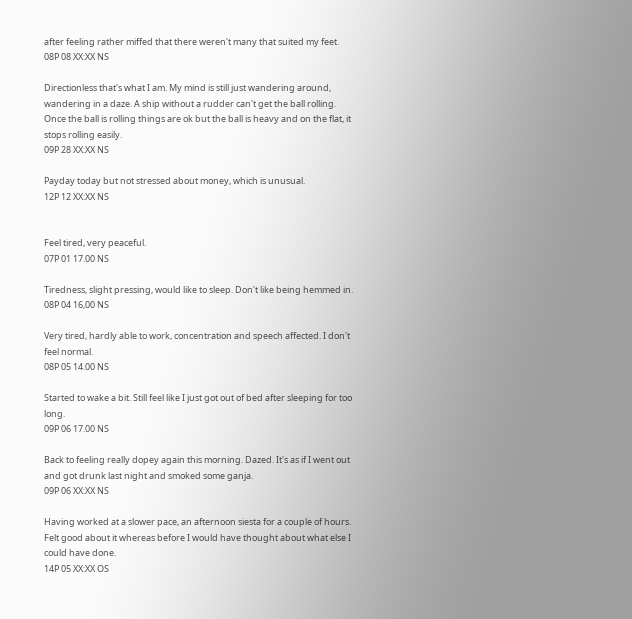after feeling rather miffed that there weren't many that suited my feet.
08P 08 XX:XX NS

Directionless that's what I am. My mind is still just wandering around, wandering in a daze. A ship without a rudder can't get the ball rolling. Once the ball is rolling things are ok but the ball is heavy and on the flat, it stops rolling easily.
09P 28 XX:XX NS

Payday today but not stressed about money, which is unusual.
12P 12 XX:XX NS


Feel tired, very peaceful.
07P 01 17.00 NS

Tiredness, slight pressing, would like to sleep. Don't like being hemmed in.
08P 04 16,00 NS

Very tired, hardly able to work, concentration and speech affected. I don't feel normal.
08P 05 14.00 NS

Started to wake a bit. Still feel like I just got out of bed after sleeping for too long.
09P 06 17.00 NS

Back to feeling really dopey again this morning. Dazed. It's as if I went out and got drunk last night and smoked some ganja.
09P 06 XX:XX NS

Having worked at a slower pace, an afternoon siesta for a couple of hours. Felt good about it whereas before I would have thought about what else I could have done.
14P 05 XX:XX OS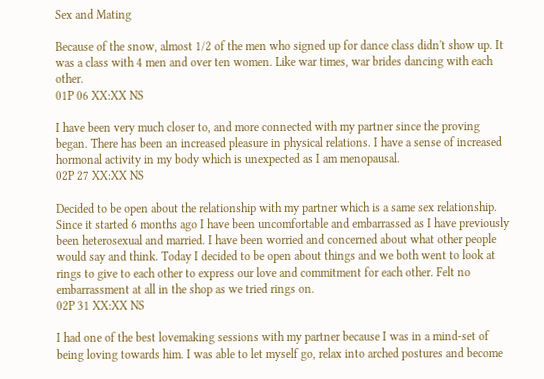Sex and Mating

Because of the snow, almost 1/2 of the men who signed up for dance class didn't show up. It was a class with 4 men and over ten women. Like war times, war brides dancing with each other.
01P 06 XX:XX NS

I have been very much closer to, and more connected with my partner since the proving began. There has been an increased pleasure in physical relations. I have a sense of increased hormonal activity in my body which is unexpected as I am menopausal.
02P 27 XX:XX NS

Decided to be open about the relationship with my partner which is a same sex relationship. Since it started 6 months ago I have been uncomfortable and embarrassed as I have previously been heterosexual and married. I have been worried and concerned about what other people would say and think. Today I decided to be open about things and we both went to look at rings to give to each other to express our love and commitment for each other. Felt no embarrassment at all in the shop as we tried rings on.
02P 31 XX:XX NS

I had one of the best lovemaking sessions with my partner because I was in a mind-set of being loving towards him. I was able to let myself go, relax into arched postures and become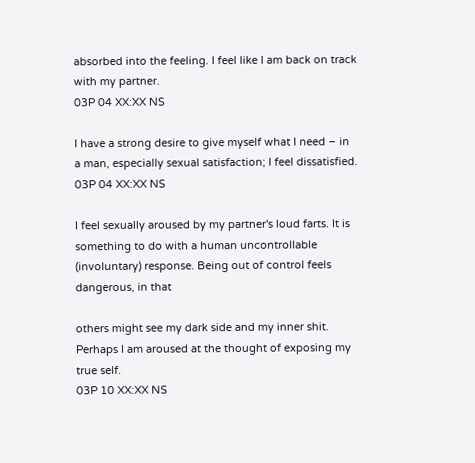absorbed into the feeling. I feel like I am back on track with my partner.
03P 04 XX:XX NS

I have a strong desire to give myself what I need – in a man, especially sexual satisfaction; I feel dissatisfied.
03P 04 XX:XX NS

I feel sexually aroused by my partner's loud farts. It is something to do with a human uncontrollable (involuntary) response. Being out of control feels dangerous, in that

others might see my dark side and my inner shit. Perhaps I am aroused at the thought of exposing my true self.
03P 10 XX:XX NS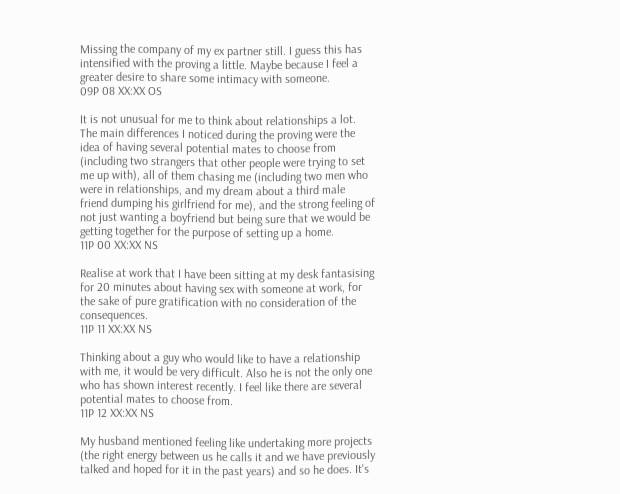Missing the company of my ex partner still. I guess this has intensified with the proving a little. Maybe because I feel a greater desire to share some intimacy with someone.
09P 08 XX:XX OS

It is not unusual for me to think about relationships a lot. The main differences I noticed during the proving were the idea of having several potential mates to choose from (including two strangers that other people were trying to set me up with), all of them chasing me (including two men who were in relationships, and my dream about a third male friend dumping his girlfriend for me), and the strong feeling of not just wanting a boyfriend but being sure that we would be getting together for the purpose of setting up a home.
11P 00 XX:XX NS

Realise at work that I have been sitting at my desk fantasising for 20 minutes about having sex with someone at work, for the sake of pure gratification with no consideration of the consequences.
11P 11 XX:XX NS

Thinking about a guy who would like to have a relationship with me, it would be very difficult. Also he is not the only one who has shown interest recently. I feel like there are several potential mates to choose from.
11P 12 XX:XX NS

My husband mentioned feeling like undertaking more projects (the right energy between us he calls it and we have previously talked and hoped for it in the past years) and so he does. It's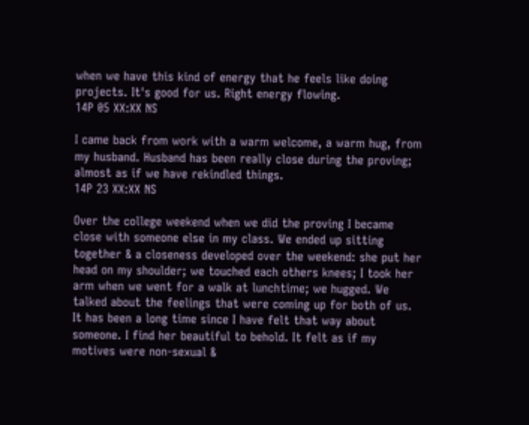when we have this kind of energy that he feels like doing projects. It's good for us. Right energy flowing.
14P 05 XX:XX NS

I came back from work with a warm welcome, a warm hug, from my husband. Husband has been really close during the proving; almost as if we have rekindled things.
14P 23 XX:XX NS

Over the college weekend when we did the proving I became close with someone else in my class. We ended up sitting together & a closeness developed over the weekend: she put her head on my shoulder; we touched each others knees; I took her arm when we went for a walk at lunchtime; we hugged. We talked about the feelings that were coming up for both of us. It has been a long time since I have felt that way about someone. I find her beautiful to behold. It felt as if my motives were non-sexual &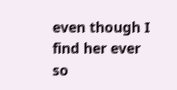even though I find her ever so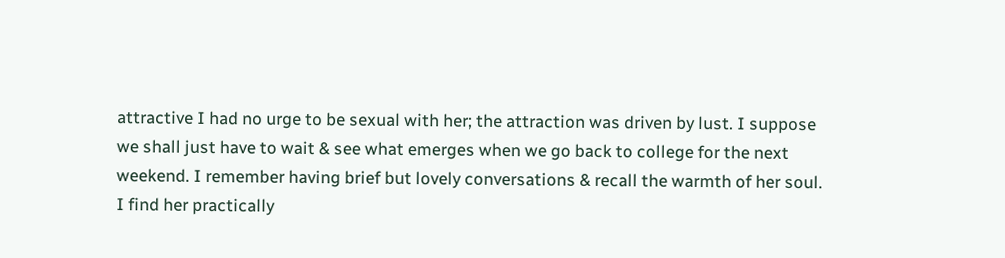attractive I had no urge to be sexual with her; the attraction was driven by lust. I suppose we shall just have to wait & see what emerges when we go back to college for the next weekend. I remember having brief but lovely conversations & recall the warmth of her soul. I find her practically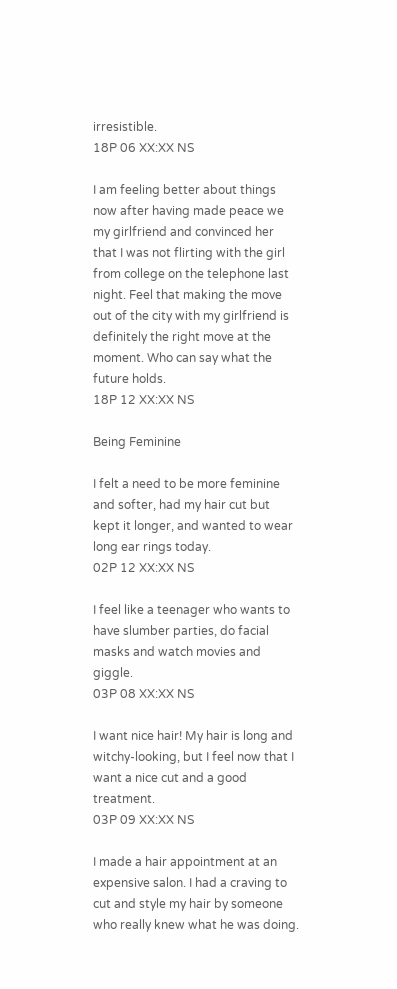irresistible.
18P 06 XX:XX NS

I am feeling better about things now after having made peace we my girlfriend and convinced her that I was not flirting with the girl from college on the telephone last night. Feel that making the move out of the city with my girlfriend is definitely the right move at the moment. Who can say what the future holds.
18P 12 XX:XX NS

Being Feminine

I felt a need to be more feminine and softer, had my hair cut but kept it longer, and wanted to wear long ear rings today.
02P 12 XX:XX NS

I feel like a teenager who wants to have slumber parties, do facial masks and watch movies and giggle.
03P 08 XX:XX NS

I want nice hair! My hair is long and witchy-looking, but I feel now that I want a nice cut and a good treatment.
03P 09 XX:XX NS

I made a hair appointment at an expensive salon. I had a craving to cut and style my hair by someone who really knew what he was doing.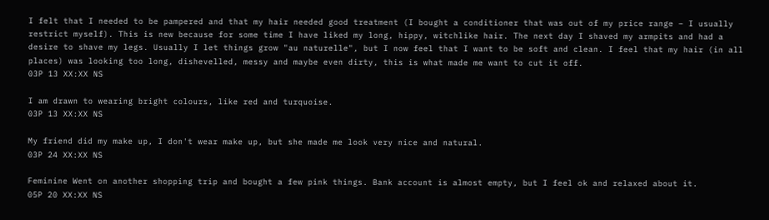I felt that I needed to be pampered and that my hair needed good treatment (I bought a conditioner that was out of my price range – I usually restrict myself). This is new because for some time I have liked my long, hippy, witchlike hair. The next day I shaved my armpits and had a desire to shave my legs. Usually I let things grow "au naturelle", but I now feel that I want to be soft and clean. I feel that my hair (in all places) was looking too long, dishevelled, messy and maybe even dirty, this is what made me want to cut it off.
03P 13 XX:XX NS

I am drawn to wearing bright colours, like red and turquoise.
03P 13 XX:XX NS

My friend did my make up, I don't wear make up, but she made me look very nice and natural.
03P 24 XX:XX NS

Feminine Went on another shopping trip and bought a few pink things. Bank account is almost empty, but I feel ok and relaxed about it.
05P 20 XX:XX NS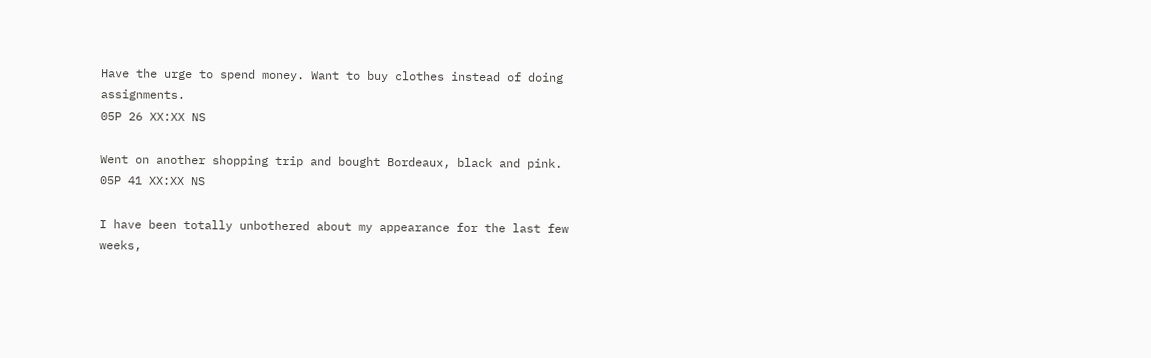Have the urge to spend money. Want to buy clothes instead of doing assignments.
05P 26 XX:XX NS

Went on another shopping trip and bought Bordeaux, black and pink.
05P 41 XX:XX NS

I have been totally unbothered about my appearance for the last few weeks,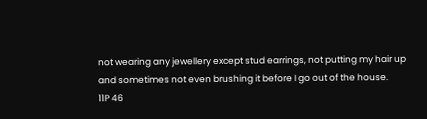not wearing any jewellery except stud earrings, not putting my hair up and sometimes not even brushing it before I go out of the house.
11P 46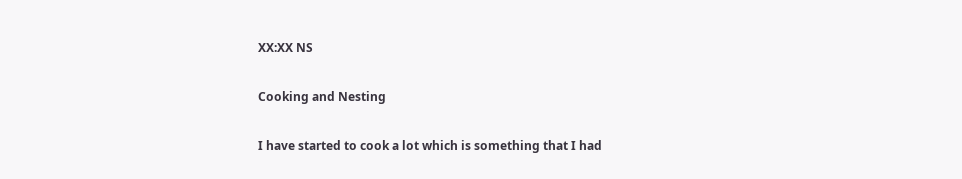XX:XX NS

Cooking and Nesting

I have started to cook a lot which is something that I had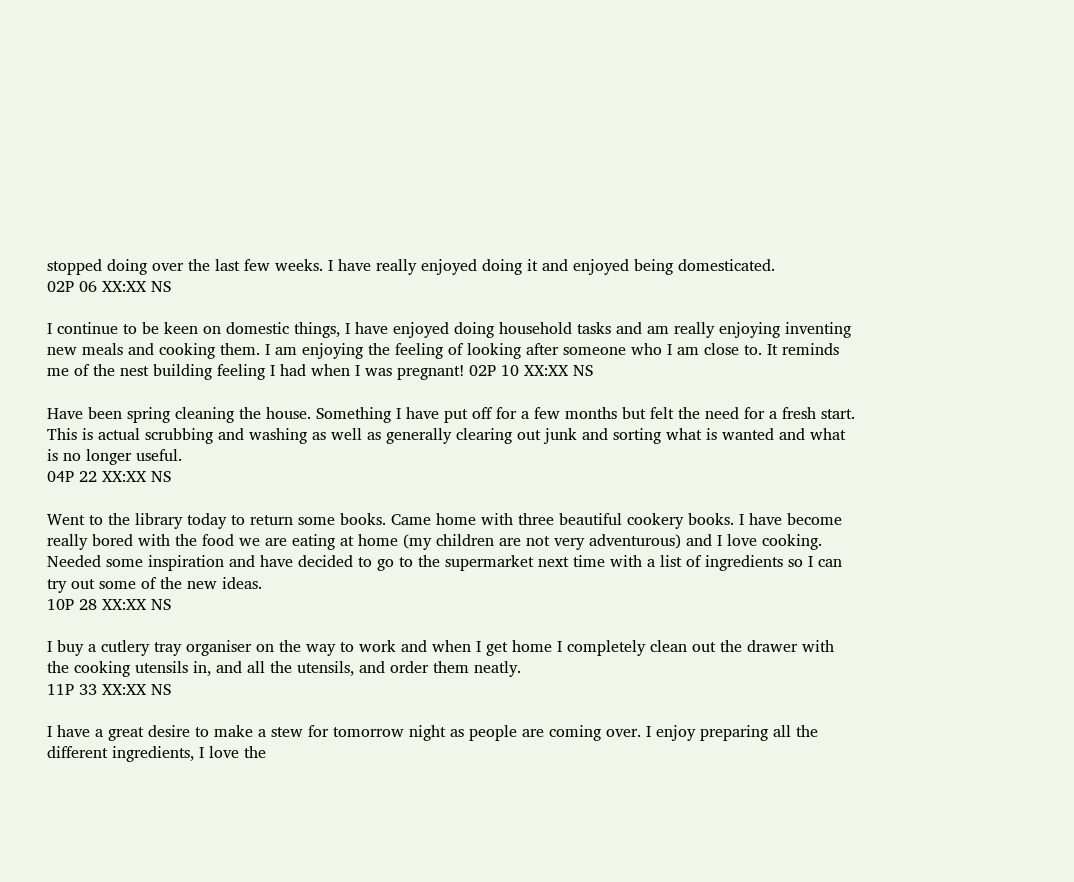stopped doing over the last few weeks. I have really enjoyed doing it and enjoyed being domesticated.
02P 06 XX:XX NS

I continue to be keen on domestic things, I have enjoyed doing household tasks and am really enjoying inventing new meals and cooking them. I am enjoying the feeling of looking after someone who I am close to. It reminds me of the nest building feeling I had when I was pregnant! 02P 10 XX:XX NS

Have been spring cleaning the house. Something I have put off for a few months but felt the need for a fresh start. This is actual scrubbing and washing as well as generally clearing out junk and sorting what is wanted and what is no longer useful.
04P 22 XX:XX NS

Went to the library today to return some books. Came home with three beautiful cookery books. I have become really bored with the food we are eating at home (my children are not very adventurous) and I love cooking. Needed some inspiration and have decided to go to the supermarket next time with a list of ingredients so I can try out some of the new ideas.
10P 28 XX:XX NS

I buy a cutlery tray organiser on the way to work and when I get home I completely clean out the drawer with the cooking utensils in, and all the utensils, and order them neatly.
11P 33 XX:XX NS

I have a great desire to make a stew for tomorrow night as people are coming over. I enjoy preparing all the different ingredients, I love the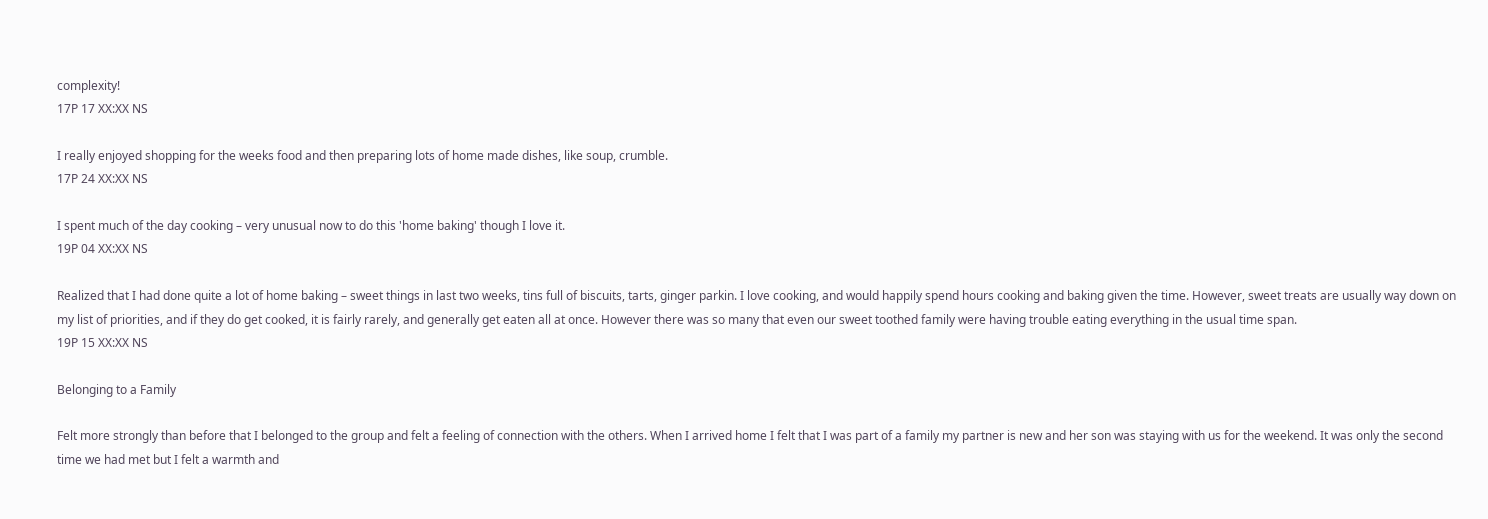complexity!
17P 17 XX:XX NS

I really enjoyed shopping for the weeks food and then preparing lots of home made dishes, like soup, crumble.
17P 24 XX:XX NS

I spent much of the day cooking – very unusual now to do this 'home baking' though I love it.
19P 04 XX:XX NS

Realized that I had done quite a lot of home baking – sweet things in last two weeks, tins full of biscuits, tarts, ginger parkin. I love cooking, and would happily spend hours cooking and baking given the time. However, sweet treats are usually way down on my list of priorities, and if they do get cooked, it is fairly rarely, and generally get eaten all at once. However there was so many that even our sweet toothed family were having trouble eating everything in the usual time span.
19P 15 XX:XX NS

Belonging to a Family

Felt more strongly than before that I belonged to the group and felt a feeling of connection with the others. When I arrived home I felt that I was part of a family my partner is new and her son was staying with us for the weekend. It was only the second time we had met but I felt a warmth and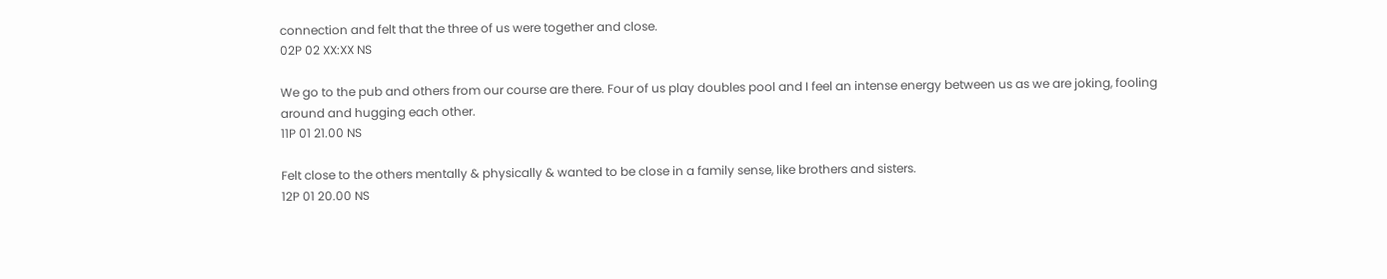connection and felt that the three of us were together and close.
02P 02 XX:XX NS

We go to the pub and others from our course are there. Four of us play doubles pool and I feel an intense energy between us as we are joking, fooling around and hugging each other.
11P 01 21.00 NS

Felt close to the others mentally & physically & wanted to be close in a family sense, like brothers and sisters.
12P 01 20.00 NS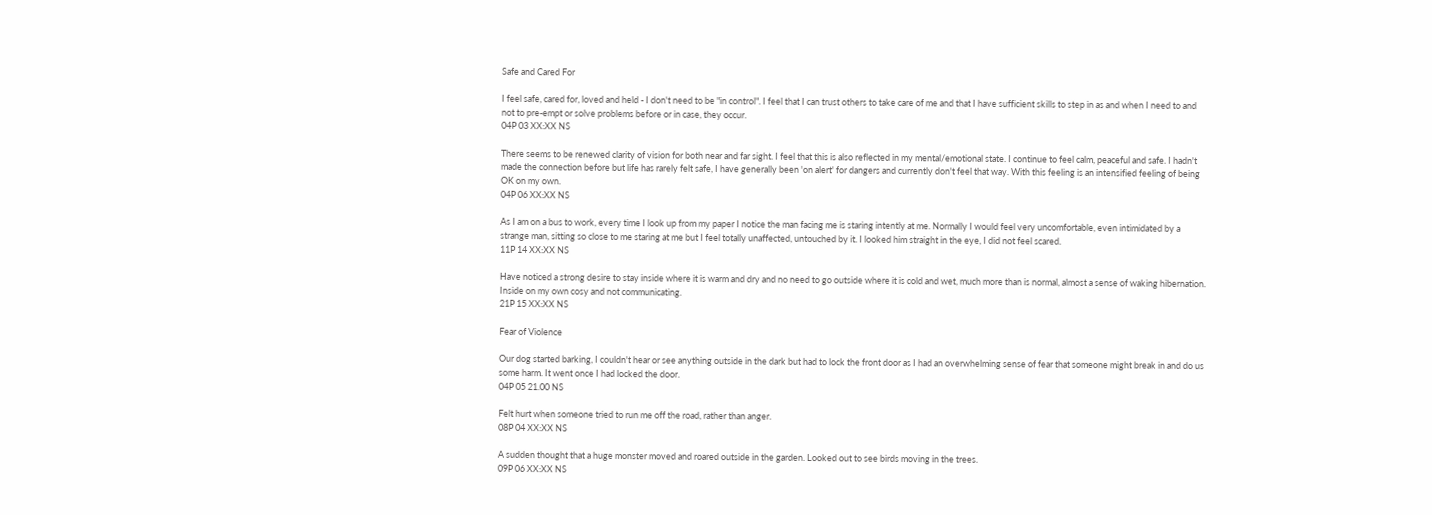Safe and Cared For

I feel safe, cared for, loved and held - I don't need to be "in control". I feel that I can trust others to take care of me and that I have sufficient skills to step in as and when I need to and not to pre-empt or solve problems before or in case, they occur.
04P 03 XX:XX NS

There seems to be renewed clarity of vision for both near and far sight. I feel that this is also reflected in my mental/emotional state. I continue to feel calm, peaceful and safe. I hadn't made the connection before but life has rarely felt safe, I have generally been 'on alert' for dangers and currently don't feel that way. With this feeling is an intensified feeling of being OK on my own.
04P 06 XX:XX NS

As I am on a bus to work, every time I look up from my paper I notice the man facing me is staring intently at me. Normally I would feel very uncomfortable, even intimidated by a strange man, sitting so close to me staring at me but I feel totally unaffected, untouched by it. I looked him straight in the eye, I did not feel scared.
11P 14 XX:XX NS

Have noticed a strong desire to stay inside where it is warm and dry and no need to go outside where it is cold and wet, much more than is normal, almost a sense of waking hibernation. Inside on my own cosy and not communicating.
21P 15 XX:XX NS

Fear of Violence

Our dog started barking, I couldn't hear or see anything outside in the dark but had to lock the front door as I had an overwhelming sense of fear that someone might break in and do us some harm. It went once I had locked the door.
04P 05 21.00 NS

Felt hurt when someone tried to run me off the road, rather than anger.
08P 04 XX:XX NS

A sudden thought that a huge monster moved and roared outside in the garden. Looked out to see birds moving in the trees.
09P 06 XX:XX NS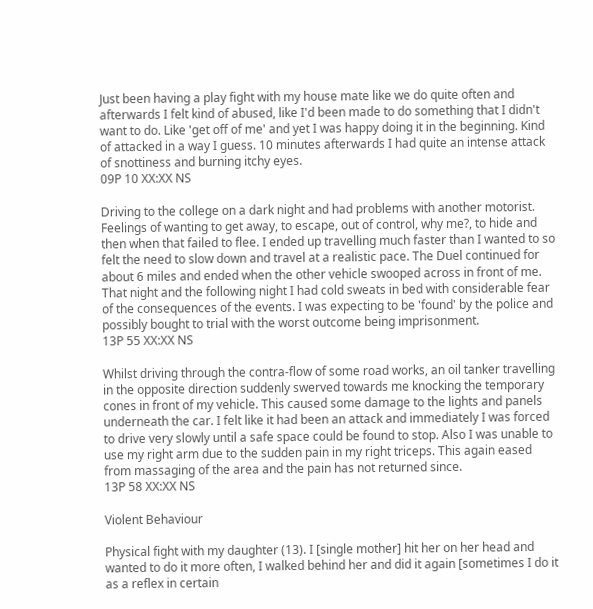Just been having a play fight with my house mate like we do quite often and afterwards I felt kind of abused, like I'd been made to do something that I didn't want to do. Like 'get off of me' and yet I was happy doing it in the beginning. Kind of attacked in a way I guess. 10 minutes afterwards I had quite an intense attack of snottiness and burning itchy eyes.
09P 10 XX:XX NS

Driving to the college on a dark night and had problems with another motorist. Feelings of wanting to get away, to escape, out of control, why me?, to hide and then when that failed to flee. I ended up travelling much faster than I wanted to so felt the need to slow down and travel at a realistic pace. The Duel continued for about 6 miles and ended when the other vehicle swooped across in front of me. That night and the following night I had cold sweats in bed with considerable fear of the consequences of the events. I was expecting to be 'found' by the police and possibly bought to trial with the worst outcome being imprisonment.
13P 55 XX:XX NS

Whilst driving through the contra-flow of some road works, an oil tanker travelling in the opposite direction suddenly swerved towards me knocking the temporary cones in front of my vehicle. This caused some damage to the lights and panels underneath the car. I felt like it had been an attack and immediately I was forced to drive very slowly until a safe space could be found to stop. Also I was unable to use my right arm due to the sudden pain in my right triceps. This again eased from massaging of the area and the pain has not returned since.
13P 58 XX:XX NS

Violent Behaviour

Physical fight with my daughter (13). I [single mother] hit her on her head and wanted to do it more often, I walked behind her and did it again [sometimes I do it as a reflex in certain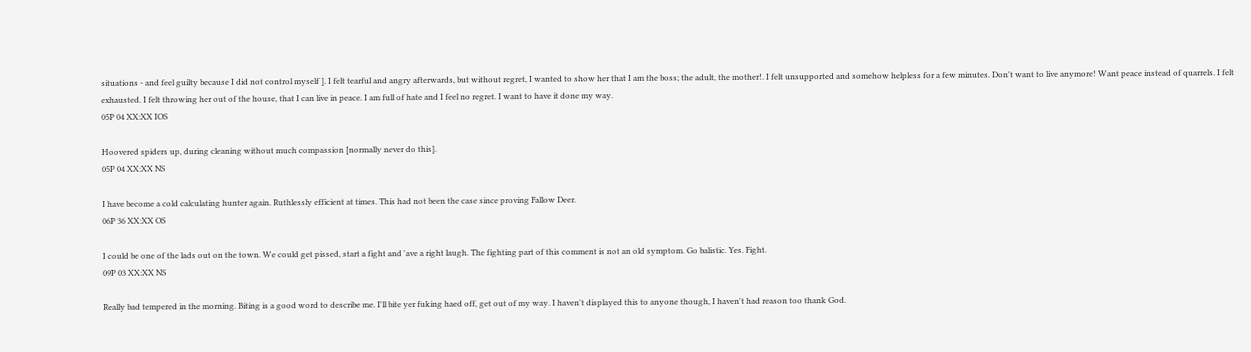situations - and feel guilty because I did not control myself ]. I felt tearful and angry afterwards, but without regret, I wanted to show her that I am the boss; the adult, the mother!. I felt unsupported and somehow helpless for a few minutes. Don't want to live anymore! Want peace instead of quarrels. I felt exhausted. I felt throwing her out of the house, that I can live in peace. I am full of hate and I feel no regret. I want to have it done my way.
05P 04 XX:XX IOS

Hoovered spiders up, during cleaning without much compassion [normally never do this].
05P 04 XX:XX NS

I have become a cold calculating hunter again. Ruthlessly efficient at times. This had not been the case since proving Fallow Deer.
06P 36 XX:XX OS

I could be one of the lads out on the town. We could get pissed, start a fight and 'ave a right laugh. The fighting part of this comment is not an old symptom. Go balistic. Yes. Fight.
09P 03 XX:XX NS

Really bad tempered in the morning. Biting is a good word to describe me. I'll bite yer fuking haed off, get out of my way. I haven't displayed this to anyone though, I haven't had reason too thank God.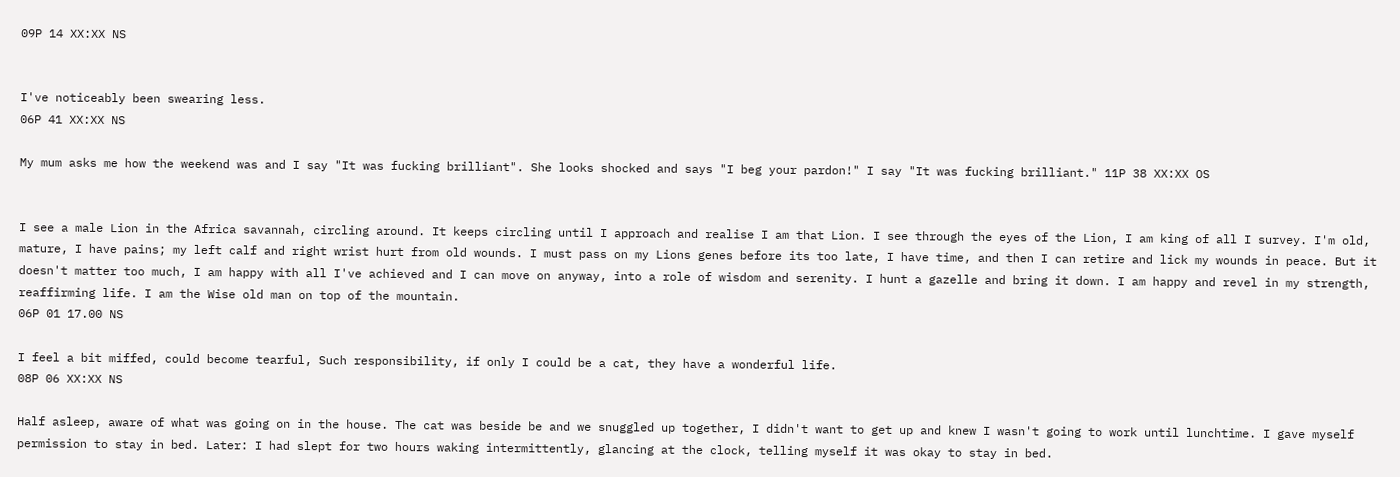09P 14 XX:XX NS


I've noticeably been swearing less.
06P 41 XX:XX NS

My mum asks me how the weekend was and I say "It was fucking brilliant". She looks shocked and says "I beg your pardon!" I say "It was fucking brilliant." 11P 38 XX:XX OS


I see a male Lion in the Africa savannah, circling around. It keeps circling until I approach and realise I am that Lion. I see through the eyes of the Lion, I am king of all I survey. I'm old, mature, I have pains; my left calf and right wrist hurt from old wounds. I must pass on my Lions genes before its too late, I have time, and then I can retire and lick my wounds in peace. But it doesn't matter too much, I am happy with all I've achieved and I can move on anyway, into a role of wisdom and serenity. I hunt a gazelle and bring it down. I am happy and revel in my strength, reaffirming life. I am the Wise old man on top of the mountain.
06P 01 17.00 NS

I feel a bit miffed, could become tearful, Such responsibility, if only I could be a cat, they have a wonderful life.
08P 06 XX:XX NS

Half asleep, aware of what was going on in the house. The cat was beside be and we snuggled up together, I didn't want to get up and knew I wasn't going to work until lunchtime. I gave myself permission to stay in bed. Later: I had slept for two hours waking intermittently, glancing at the clock, telling myself it was okay to stay in bed.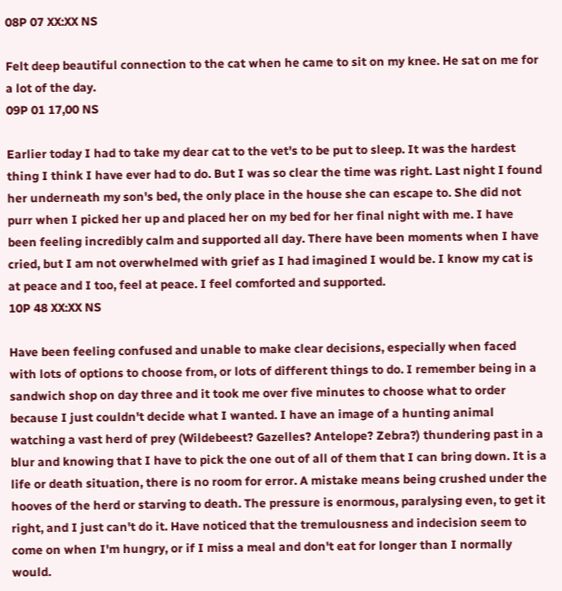08P 07 XX:XX NS

Felt deep beautiful connection to the cat when he came to sit on my knee. He sat on me for a lot of the day.
09P 01 17,00 NS

Earlier today I had to take my dear cat to the vet's to be put to sleep. It was the hardest thing I think I have ever had to do. But I was so clear the time was right. Last night I found her underneath my son's bed, the only place in the house she can escape to. She did not purr when I picked her up and placed her on my bed for her final night with me. I have been feeling incredibly calm and supported all day. There have been moments when I have cried, but I am not overwhelmed with grief as I had imagined I would be. I know my cat is at peace and I too, feel at peace. I feel comforted and supported.
10P 48 XX:XX NS

Have been feeling confused and unable to make clear decisions, especially when faced with lots of options to choose from, or lots of different things to do. I remember being in a sandwich shop on day three and it took me over five minutes to choose what to order because I just couldn't decide what I wanted. I have an image of a hunting animal watching a vast herd of prey (Wildebeest? Gazelles? Antelope? Zebra?) thundering past in a blur and knowing that I have to pick the one out of all of them that I can bring down. It is a life or death situation, there is no room for error. A mistake means being crushed under the hooves of the herd or starving to death. The pressure is enormous, paralysing even, to get it right, and I just can't do it. Have noticed that the tremulousness and indecision seem to come on when I'm hungry, or if I miss a meal and don't eat for longer than I normally would.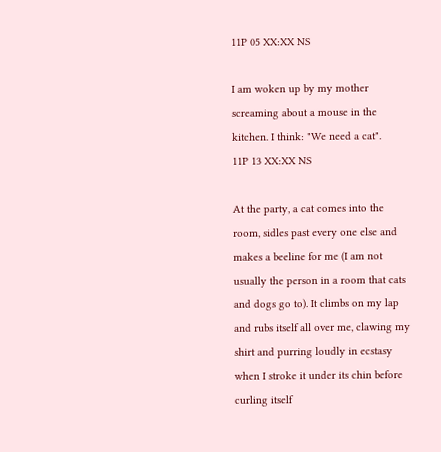11P 05 XX:XX NS

I am woken up by my mother screaming about a mouse in the kitchen. I think: "We need a cat".
11P 13 XX:XX NS

At the party, a cat comes into the room, sidles past every one else and makes a beeline for me (I am not usually the person in a room that cats and dogs go to). It climbs on my lap and rubs itself all over me, clawing my shirt and purring loudly in ecstasy when I stroke it under its chin before curling itself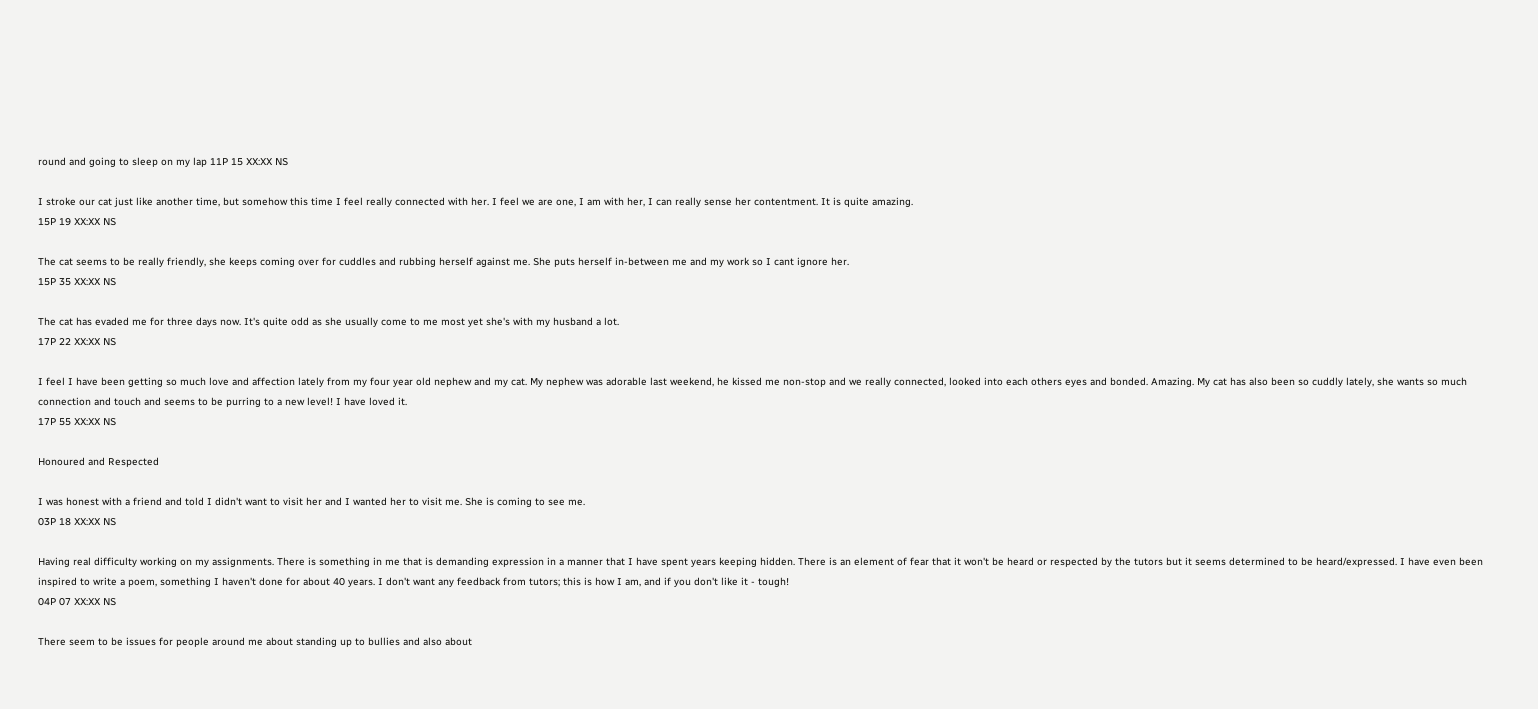round and going to sleep on my lap 11P 15 XX:XX NS

I stroke our cat just like another time, but somehow this time I feel really connected with her. I feel we are one, I am with her, I can really sense her contentment. It is quite amazing.
15P 19 XX:XX NS

The cat seems to be really friendly, she keeps coming over for cuddles and rubbing herself against me. She puts herself in-between me and my work so I cant ignore her.
15P 35 XX:XX NS

The cat has evaded me for three days now. It's quite odd as she usually come to me most yet she's with my husband a lot.
17P 22 XX:XX NS

I feel I have been getting so much love and affection lately from my four year old nephew and my cat. My nephew was adorable last weekend, he kissed me non-stop and we really connected, looked into each others eyes and bonded. Amazing. My cat has also been so cuddly lately, she wants so much connection and touch and seems to be purring to a new level! I have loved it.
17P 55 XX:XX NS

Honoured and Respected

I was honest with a friend and told I didn't want to visit her and I wanted her to visit me. She is coming to see me.
03P 18 XX:XX NS

Having real difficulty working on my assignments. There is something in me that is demanding expression in a manner that I have spent years keeping hidden. There is an element of fear that it won't be heard or respected by the tutors but it seems determined to be heard/expressed. I have even been inspired to write a poem, something I haven't done for about 40 years. I don't want any feedback from tutors; this is how I am, and if you don't like it - tough!
04P 07 XX:XX NS

There seem to be issues for people around me about standing up to bullies and also about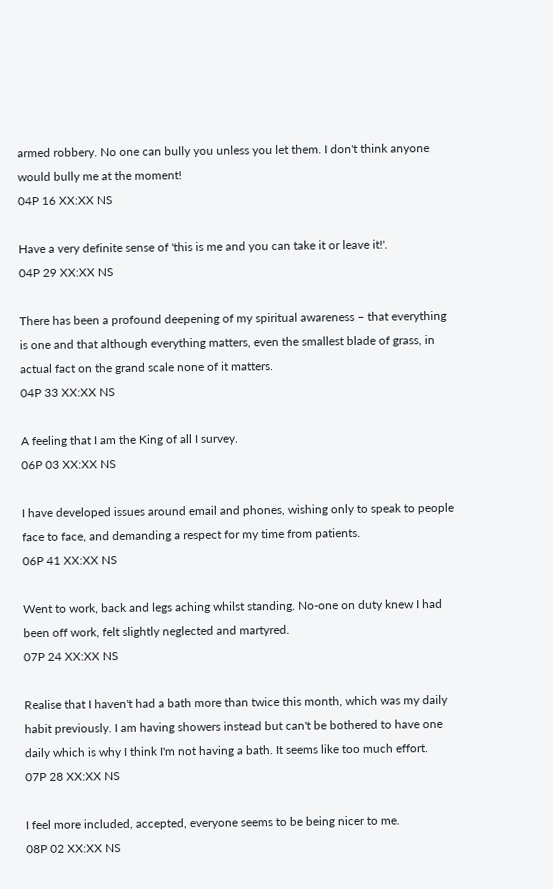armed robbery. No one can bully you unless you let them. I don't think anyone would bully me at the moment!
04P 16 XX:XX NS

Have a very definite sense of 'this is me and you can take it or leave it!'.
04P 29 XX:XX NS

There has been a profound deepening of my spiritual awareness – that everything is one and that although everything matters, even the smallest blade of grass, in actual fact on the grand scale none of it matters.
04P 33 XX:XX NS

A feeling that I am the King of all I survey.
06P 03 XX:XX NS

I have developed issues around email and phones, wishing only to speak to people face to face, and demanding a respect for my time from patients.
06P 41 XX:XX NS

Went to work, back and legs aching whilst standing. No-one on duty knew I had been off work, felt slightly neglected and martyred.
07P 24 XX:XX NS

Realise that I haven't had a bath more than twice this month, which was my daily habit previously. I am having showers instead but can't be bothered to have one daily which is why I think I'm not having a bath. It seems like too much effort.
07P 28 XX:XX NS

I feel more included, accepted, everyone seems to be being nicer to me.
08P 02 XX:XX NS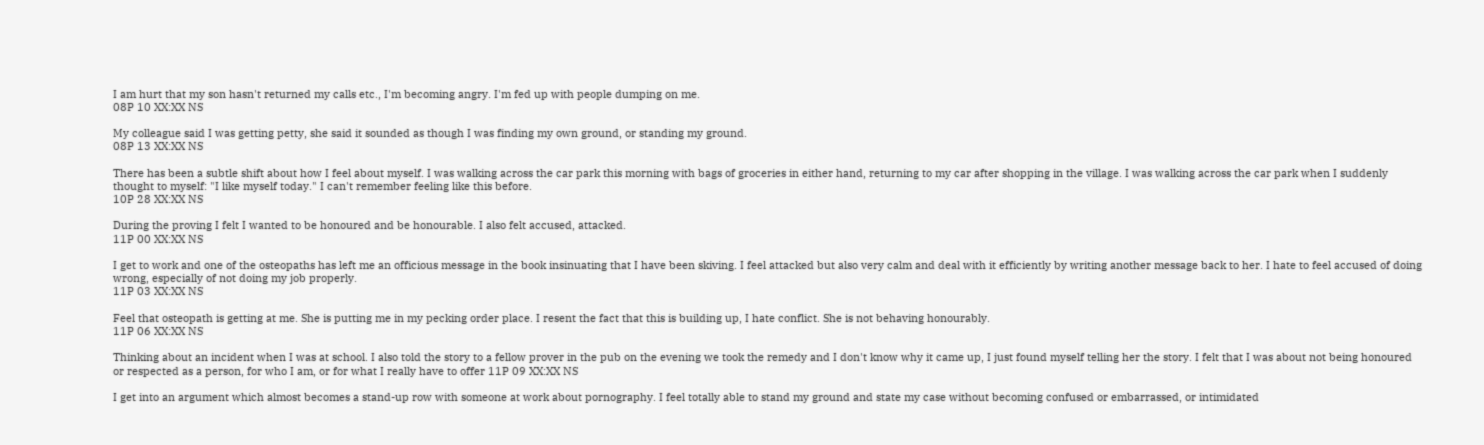I am hurt that my son hasn't returned my calls etc., I'm becoming angry. I'm fed up with people dumping on me.
08P 10 XX:XX NS

My colleague said I was getting petty, she said it sounded as though I was finding my own ground, or standing my ground.
08P 13 XX:XX NS

There has been a subtle shift about how I feel about myself. I was walking across the car park this morning with bags of groceries in either hand, returning to my car after shopping in the village. I was walking across the car park when I suddenly thought to myself: "I like myself today." I can't remember feeling like this before.
10P 28 XX:XX NS

During the proving I felt I wanted to be honoured and be honourable. I also felt accused, attacked.
11P 00 XX:XX NS

I get to work and one of the osteopaths has left me an officious message in the book insinuating that I have been skiving. I feel attacked but also very calm and deal with it efficiently by writing another message back to her. I hate to feel accused of doing wrong, especially of not doing my job properly.
11P 03 XX:XX NS

Feel that osteopath is getting at me. She is putting me in my pecking order place. I resent the fact that this is building up, I hate conflict. She is not behaving honourably.
11P 06 XX:XX NS

Thinking about an incident when I was at school. I also told the story to a fellow prover in the pub on the evening we took the remedy and I don't know why it came up, I just found myself telling her the story. I felt that I was about not being honoured or respected as a person, for who I am, or for what I really have to offer 11P 09 XX:XX NS

I get into an argument which almost becomes a stand-up row with someone at work about pornography. I feel totally able to stand my ground and state my case without becoming confused or embarrassed, or intimidated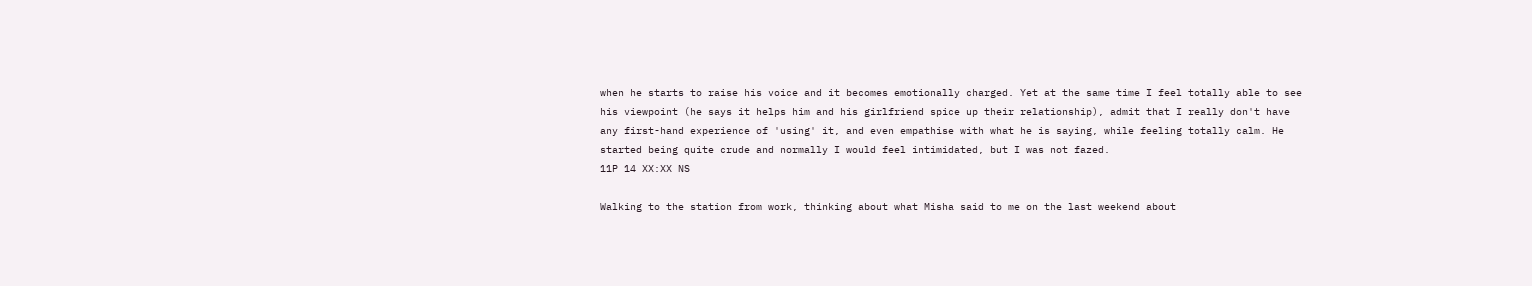when he starts to raise his voice and it becomes emotionally charged. Yet at the same time I feel totally able to see his viewpoint (he says it helps him and his girlfriend spice up their relationship), admit that I really don't have any first-hand experience of 'using' it, and even empathise with what he is saying, while feeling totally calm. He started being quite crude and normally I would feel intimidated, but I was not fazed.
11P 14 XX:XX NS

Walking to the station from work, thinking about what Misha said to me on the last weekend about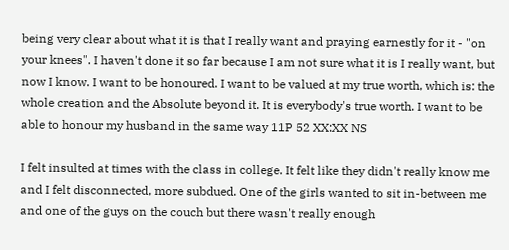being very clear about what it is that I really want and praying earnestly for it - "on your knees". I haven't done it so far because I am not sure what it is I really want, but now I know. I want to be honoured. I want to be valued at my true worth, which is: the whole creation and the Absolute beyond it. It is everybody's true worth. I want to be able to honour my husband in the same way 11P 52 XX:XX NS

I felt insulted at times with the class in college. It felt like they didn't really know me and I felt disconnected, more subdued. One of the girls wanted to sit in-between me and one of the guys on the couch but there wasn't really enough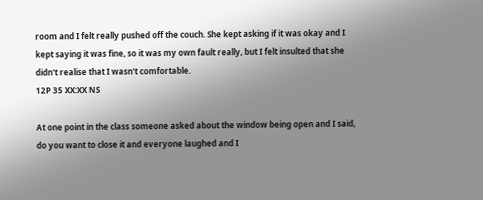room and I felt really pushed off the couch. She kept asking if it was okay and I kept saying it was fine, so it was my own fault really, but I felt insulted that she didn't realise that I wasn't comfortable.
12P 35 XX:XX NS

At one point in the class someone asked about the window being open and I said, do you want to close it and everyone laughed and I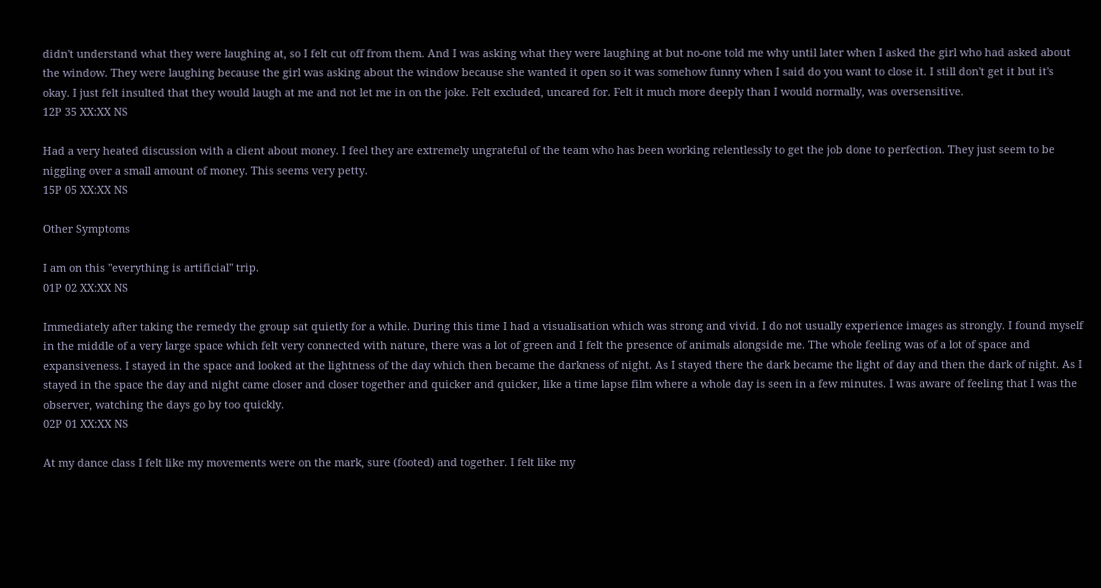didn't understand what they were laughing at, so I felt cut off from them. And I was asking what they were laughing at but no-one told me why until later when I asked the girl who had asked about the window. They were laughing because the girl was asking about the window because she wanted it open so it was somehow funny when I said do you want to close it. I still don't get it but it's okay. I just felt insulted that they would laugh at me and not let me in on the joke. Felt excluded, uncared for. Felt it much more deeply than I would normally, was oversensitive.
12P 35 XX:XX NS

Had a very heated discussion with a client about money. I feel they are extremely ungrateful of the team who has been working relentlessly to get the job done to perfection. They just seem to be niggling over a small amount of money. This seems very petty.
15P 05 XX:XX NS

Other Symptoms

I am on this "everything is artificial" trip.
01P 02 XX:XX NS

Immediately after taking the remedy the group sat quietly for a while. During this time I had a visualisation which was strong and vivid. I do not usually experience images as strongly. I found myself in the middle of a very large space which felt very connected with nature, there was a lot of green and I felt the presence of animals alongside me. The whole feeling was of a lot of space and expansiveness. I stayed in the space and looked at the lightness of the day which then became the darkness of night. As I stayed there the dark became the light of day and then the dark of night. As I stayed in the space the day and night came closer and closer together and quicker and quicker, like a time lapse film where a whole day is seen in a few minutes. I was aware of feeling that I was the observer, watching the days go by too quickly.
02P 01 XX:XX NS

At my dance class I felt like my movements were on the mark, sure (footed) and together. I felt like my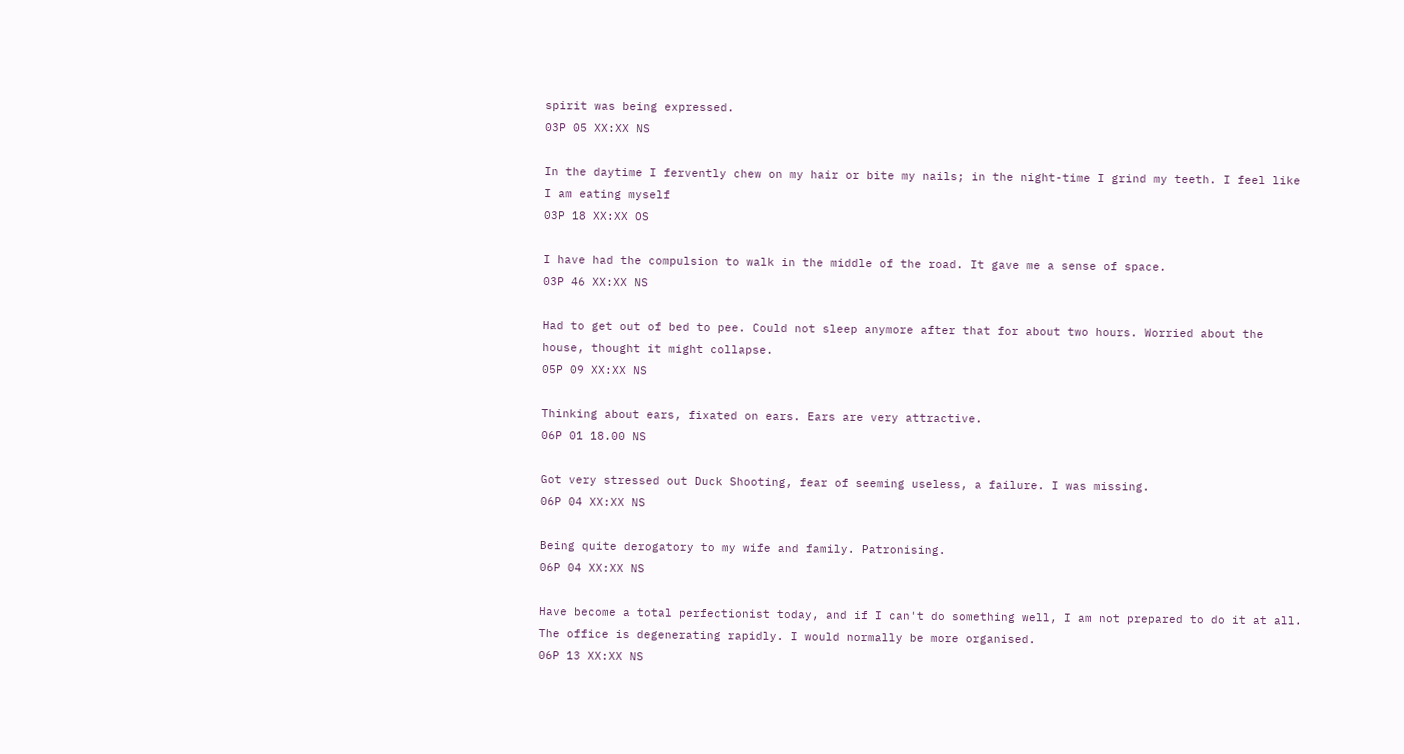spirit was being expressed.
03P 05 XX:XX NS

In the daytime I fervently chew on my hair or bite my nails; in the night-time I grind my teeth. I feel like I am eating myself
03P 18 XX:XX OS

I have had the compulsion to walk in the middle of the road. It gave me a sense of space.
03P 46 XX:XX NS

Had to get out of bed to pee. Could not sleep anymore after that for about two hours. Worried about the house, thought it might collapse.
05P 09 XX:XX NS

Thinking about ears, fixated on ears. Ears are very attractive.
06P 01 18.00 NS

Got very stressed out Duck Shooting, fear of seeming useless, a failure. I was missing.
06P 04 XX:XX NS

Being quite derogatory to my wife and family. Patronising.
06P 04 XX:XX NS

Have become a total perfectionist today, and if I can't do something well, I am not prepared to do it at all. The office is degenerating rapidly. I would normally be more organised.
06P 13 XX:XX NS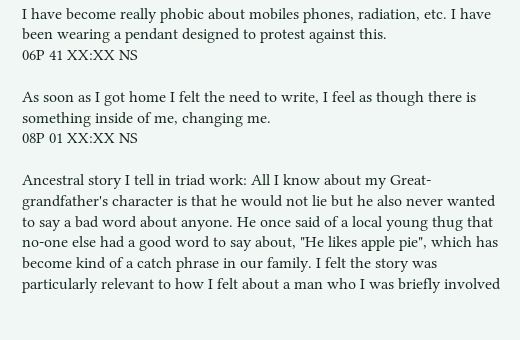I have become really phobic about mobiles phones, radiation, etc. I have been wearing a pendant designed to protest against this.
06P 41 XX:XX NS

As soon as I got home I felt the need to write, I feel as though there is something inside of me, changing me.
08P 01 XX:XX NS

Ancestral story I tell in triad work: All I know about my Great-grandfather's character is that he would not lie but he also never wanted to say a bad word about anyone. He once said of a local young thug that no-one else had a good word to say about, "He likes apple pie", which has become kind of a catch phrase in our family. I felt the story was particularly relevant to how I felt about a man who I was briefly involved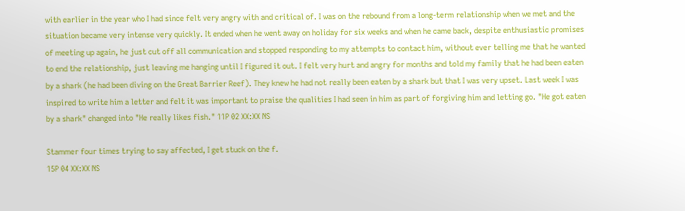with earlier in the year who I had since felt very angry with and critical of. I was on the rebound from a long-term relationship when we met and the situation became very intense very quickly. It ended when he went away on holiday for six weeks and when he came back, despite enthusiastic promises of meeting up again, he just cut off all communication and stopped responding to my attempts to contact him, without ever telling me that he wanted to end the relationship, just leaving me hanging until I figured it out. I felt very hurt and angry for months and told my family that he had been eaten by a shark (he had been diving on the Great Barrier Reef). They knew he had not really been eaten by a shark but that I was very upset. Last week I was inspired to write him a letter and felt it was important to praise the qualities I had seen in him as part of forgiving him and letting go. "He got eaten by a shark" changed into "He really likes fish." 11P 02 XX:XX NS

Stammer four times trying to say affected, I get stuck on the f.
15P 04 XX:XX NS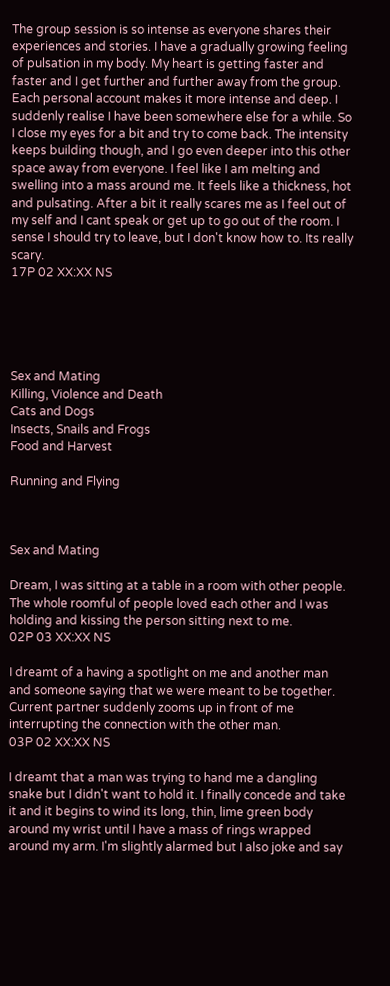The group session is so intense as everyone shares their experiences and stories. I have a gradually growing feeling of pulsation in my body. My heart is getting faster and faster and I get further and further away from the group. Each personal account makes it more intense and deep. I suddenly realise I have been somewhere else for a while. So I close my eyes for a bit and try to come back. The intensity keeps building though, and I go even deeper into this other space away from everyone. I feel like I am melting and swelling into a mass around me. It feels like a thickness, hot and pulsating. After a bit it really scares me as I feel out of my self and I cant speak or get up to go out of the room. I sense I should try to leave, but I don't know how to. Its really scary.
17P 02 XX:XX NS





Sex and Mating
Killing, Violence and Death
Cats and Dogs
Insects, Snails and Frogs
Food and Harvest

Running and Flying



Sex and Mating

Dream, I was sitting at a table in a room with other people. The whole roomful of people loved each other and I was holding and kissing the person sitting next to me.
02P 03 XX:XX NS

I dreamt of a having a spotlight on me and another man and someone saying that we were meant to be together. Current partner suddenly zooms up in front of me interrupting the connection with the other man.
03P 02 XX:XX NS

I dreamt that a man was trying to hand me a dangling snake but I didn't want to hold it. I finally concede and take it and it begins to wind its long, thin, lime green body around my wrist until I have a mass of rings wrapped around my arm. I'm slightly alarmed but I also joke and say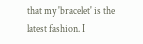that my 'bracelet' is the latest fashion. I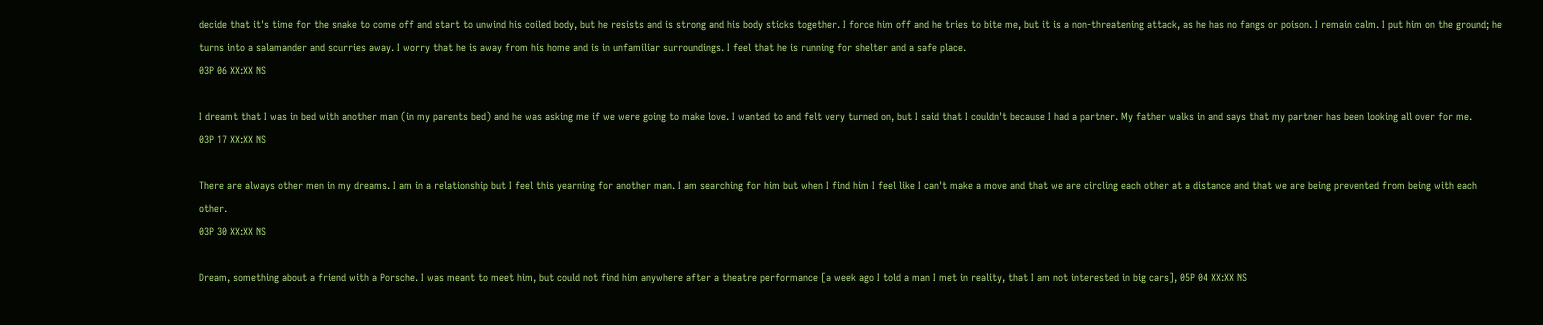decide that it's time for the snake to come off and start to unwind his coiled body, but he resists and is strong and his body sticks together. I force him off and he tries to bite me, but it is a non-threatening attack, as he has no fangs or poison. I remain calm. I put him on the ground; he turns into a salamander and scurries away. I worry that he is away from his home and is in unfamiliar surroundings. I feel that he is running for shelter and a safe place.
03P 06 XX:XX NS

I dreamt that I was in bed with another man (in my parents bed) and he was asking me if we were going to make love. I wanted to and felt very turned on, but I said that I couldn't because I had a partner. My father walks in and says that my partner has been looking all over for me.
03P 17 XX:XX NS

There are always other men in my dreams. I am in a relationship but I feel this yearning for another man. I am searching for him but when I find him I feel like I can't make a move and that we are circling each other at a distance and that we are being prevented from being with each other.
03P 30 XX:XX NS

Dream, something about a friend with a Porsche. I was meant to meet him, but could not find him anywhere after a theatre performance [a week ago I told a man I met in reality, that I am not interested in big cars], 05P 04 XX:XX NS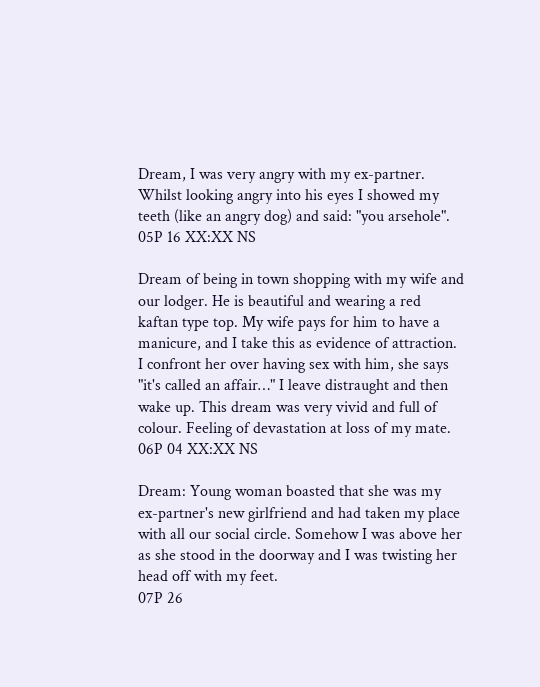Dream, I was very angry with my ex-partner. Whilst looking angry into his eyes I showed my teeth (like an angry dog) and said: "you arsehole".
05P 16 XX:XX NS

Dream of being in town shopping with my wife and our lodger. He is beautiful and wearing a red kaftan type top. My wife pays for him to have a manicure, and I take this as evidence of attraction. I confront her over having sex with him, she says "it's called an affair…" I leave distraught and then wake up. This dream was very vivid and full of colour. Feeling of devastation at loss of my mate.
06P 04 XX:XX NS

Dream: Young woman boasted that she was my ex-partner's new girlfriend and had taken my place with all our social circle. Somehow I was above her as she stood in the doorway and I was twisting her head off with my feet.
07P 26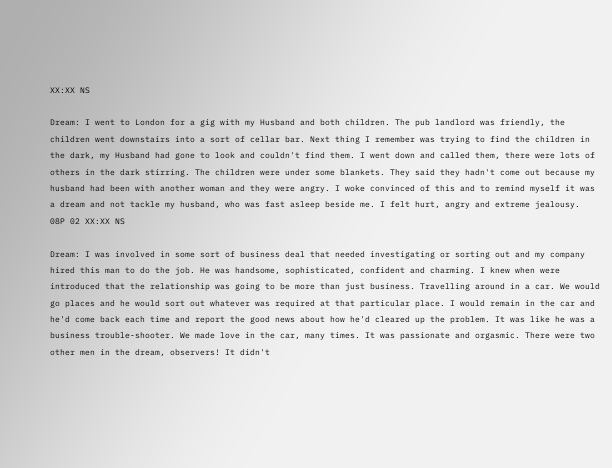XX:XX NS

Dream: I went to London for a gig with my Husband and both children. The pub landlord was friendly, the children went downstairs into a sort of cellar bar. Next thing I remember was trying to find the children in the dark, my Husband had gone to look and couldn't find them. I went down and called them, there were lots of others in the dark stirring. The children were under some blankets. They said they hadn't come out because my husband had been with another woman and they were angry. I woke convinced of this and to remind myself it was a dream and not tackle my husband, who was fast asleep beside me. I felt hurt, angry and extreme jealousy.
08P 02 XX:XX NS

Dream: I was involved in some sort of business deal that needed investigating or sorting out and my company hired this man to do the job. He was handsome, sophisticated, confident and charming. I knew when were introduced that the relationship was going to be more than just business. Travelling around in a car. We would go places and he would sort out whatever was required at that particular place. I would remain in the car and he'd come back each time and report the good news about how he'd cleared up the problem. It was like he was a business trouble-shooter. We made love in the car, many times. It was passionate and orgasmic. There were two other men in the dream, observers! It didn't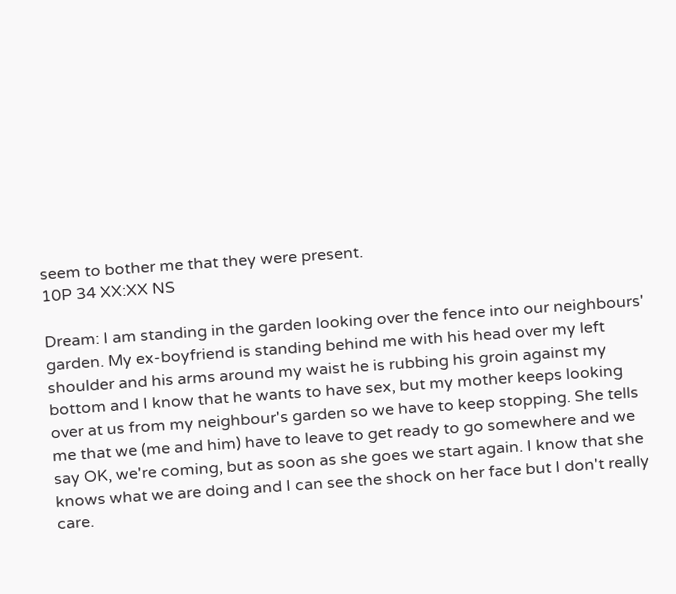seem to bother me that they were present.
10P 34 XX:XX NS

Dream: I am standing in the garden looking over the fence into our neighbours' garden. My ex-boyfriend is standing behind me with his head over my left shoulder and his arms around my waist he is rubbing his groin against my bottom and I know that he wants to have sex, but my mother keeps looking over at us from my neighbour's garden so we have to keep stopping. She tells me that we (me and him) have to leave to get ready to go somewhere and we say OK, we're coming, but as soon as she goes we start again. I know that she knows what we are doing and I can see the shock on her face but I don't really care.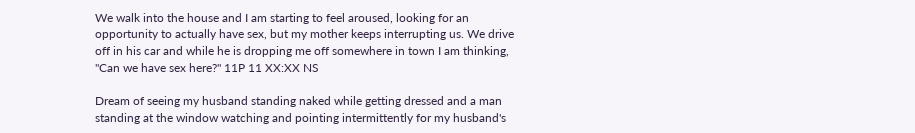We walk into the house and I am starting to feel aroused, looking for an opportunity to actually have sex, but my mother keeps interrupting us. We drive off in his car and while he is dropping me off somewhere in town I am thinking, "Can we have sex here?" 11P 11 XX:XX NS

Dream of seeing my husband standing naked while getting dressed and a man standing at the window watching and pointing intermittently for my husband's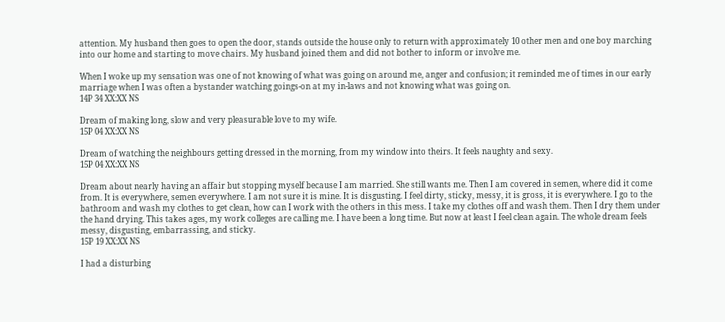attention. My husband then goes to open the door, stands outside the house only to return with approximately 10 other men and one boy marching into our home and starting to move chairs. My husband joined them and did not bother to inform or involve me.

When I woke up my sensation was one of not knowing of what was going on around me, anger and confusion; it reminded me of times in our early marriage when I was often a bystander watching goings-on at my in-laws and not knowing what was going on.
14P 34 XX:XX NS

Dream of making long, slow and very pleasurable love to my wife.
15P 04 XX:XX NS

Dream of watching the neighbours getting dressed in the morning, from my window into theirs. It feels naughty and sexy.
15P 04 XX:XX NS

Dream about nearly having an affair but stopping myself because I am married. She still wants me. Then I am covered in semen, where did it come from. It is everywhere, semen everywhere. I am not sure it is mine. It is disgusting. I feel dirty, sticky, messy, it is gross, it is everywhere. I go to the bathroom and wash my clothes to get clean, how can I work with the others in this mess. I take my clothes off and wash them. Then I dry them under the hand drying. This takes ages, my work colleges are calling me. I have been a long time. But now at least I feel clean again. The whole dream feels messy, disgusting, embarrassing, and sticky.
15P 19 XX:XX NS

I had a disturbing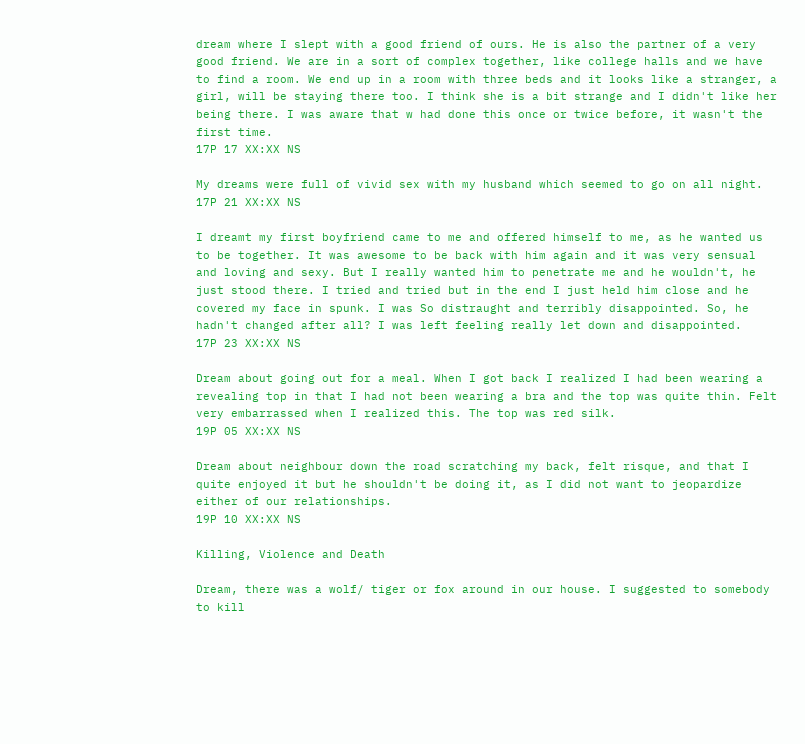dream where I slept with a good friend of ours. He is also the partner of a very good friend. We are in a sort of complex together, like college halls and we have to find a room. We end up in a room with three beds and it looks like a stranger, a girl, will be staying there too. I think she is a bit strange and I didn't like her being there. I was aware that w had done this once or twice before, it wasn't the first time.
17P 17 XX:XX NS

My dreams were full of vivid sex with my husband which seemed to go on all night.
17P 21 XX:XX NS

I dreamt my first boyfriend came to me and offered himself to me, as he wanted us to be together. It was awesome to be back with him again and it was very sensual and loving and sexy. But I really wanted him to penetrate me and he wouldn't, he just stood there. I tried and tried but in the end I just held him close and he covered my face in spunk. I was So distraught and terribly disappointed. So, he hadn't changed after all? I was left feeling really let down and disappointed.
17P 23 XX:XX NS

Dream about going out for a meal. When I got back I realized I had been wearing a revealing top in that I had not been wearing a bra and the top was quite thin. Felt very embarrassed when I realized this. The top was red silk.
19P 05 XX:XX NS

Dream about neighbour down the road scratching my back, felt risque, and that I quite enjoyed it but he shouldn't be doing it, as I did not want to jeopardize either of our relationships.
19P 10 XX:XX NS

Killing, Violence and Death

Dream, there was a wolf/ tiger or fox around in our house. I suggested to somebody to kill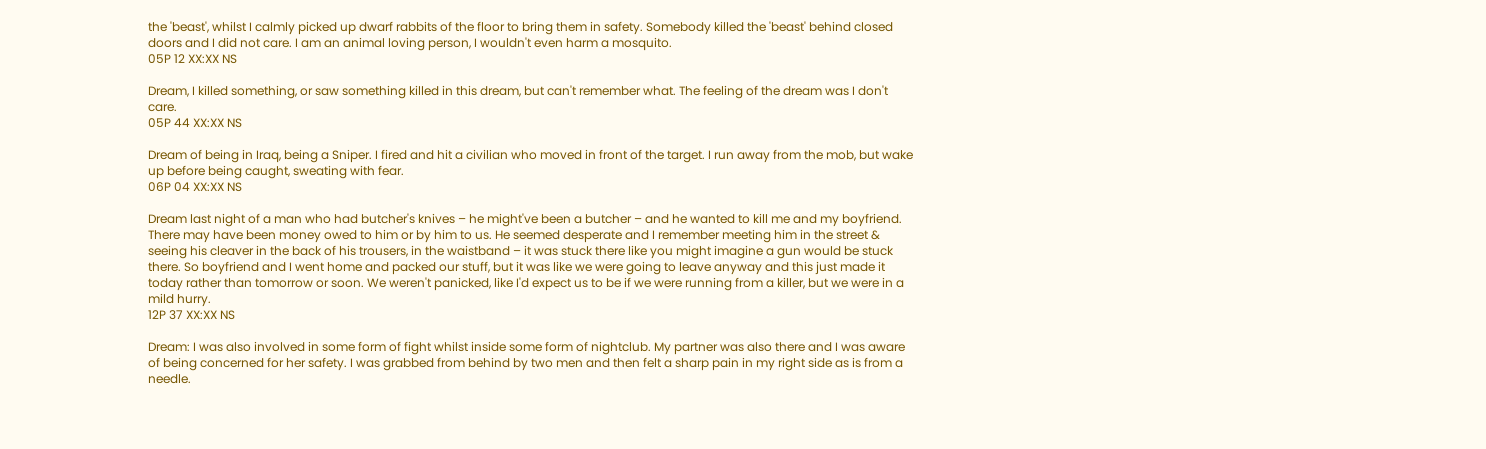the 'beast', whilst I calmly picked up dwarf rabbits of the floor to bring them in safety. Somebody killed the 'beast' behind closed doors and I did not care. I am an animal loving person, I wouldn't even harm a mosquito.
05P 12 XX:XX NS

Dream, I killed something, or saw something killed in this dream, but can't remember what. The feeling of the dream was I don't care.
05P 44 XX:XX NS

Dream of being in Iraq, being a Sniper. I fired and hit a civilian who moved in front of the target. I run away from the mob, but wake up before being caught, sweating with fear.
06P 04 XX:XX NS

Dream last night of a man who had butcher's knives – he might've been a butcher – and he wanted to kill me and my boyfriend. There may have been money owed to him or by him to us. He seemed desperate and I remember meeting him in the street & seeing his cleaver in the back of his trousers, in the waistband – it was stuck there like you might imagine a gun would be stuck there. So boyfriend and I went home and packed our stuff, but it was like we were going to leave anyway and this just made it today rather than tomorrow or soon. We weren't panicked, like I'd expect us to be if we were running from a killer, but we were in a mild hurry.
12P 37 XX:XX NS

Dream: I was also involved in some form of fight whilst inside some form of nightclub. My partner was also there and I was aware of being concerned for her safety. I was grabbed from behind by two men and then felt a sharp pain in my right side as is from a needle.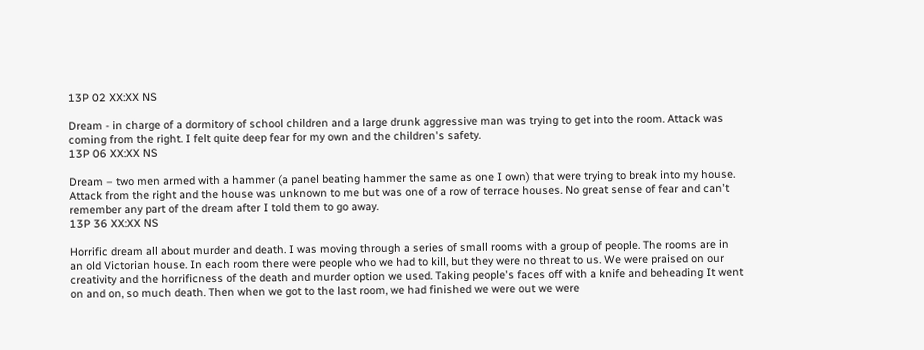13P 02 XX:XX NS

Dream - in charge of a dormitory of school children and a large drunk aggressive man was trying to get into the room. Attack was coming from the right. I felt quite deep fear for my own and the children's safety.
13P 06 XX:XX NS

Dream – two men armed with a hammer (a panel beating hammer the same as one I own) that were trying to break into my house. Attack from the right and the house was unknown to me but was one of a row of terrace houses. No great sense of fear and can't remember any part of the dream after I told them to go away.
13P 36 XX:XX NS

Horrific dream all about murder and death. I was moving through a series of small rooms with a group of people. The rooms are in an old Victorian house. In each room there were people who we had to kill, but they were no threat to us. We were praised on our creativity and the horrificness of the death and murder option we used. Taking people's faces off with a knife and beheading It went on and on, so much death. Then when we got to the last room, we had finished we were out we were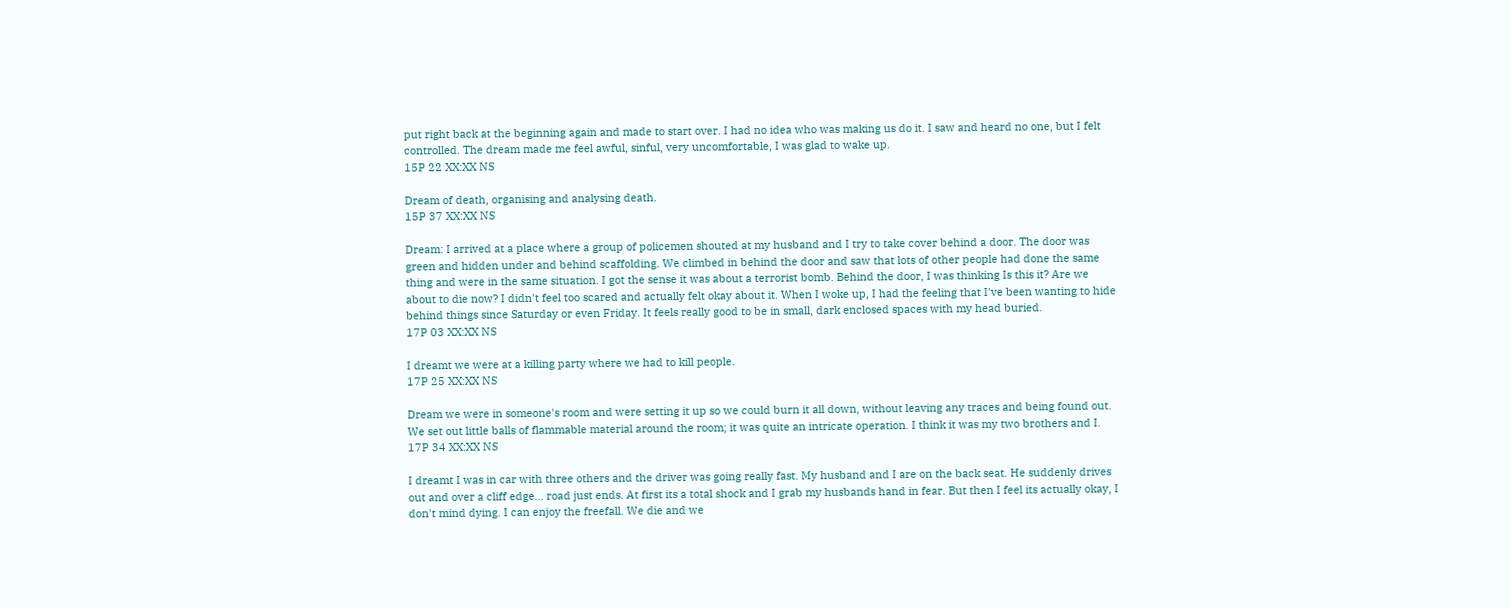put right back at the beginning again and made to start over. I had no idea who was making us do it. I saw and heard no one, but I felt controlled. The dream made me feel awful, sinful, very uncomfortable, I was glad to wake up.
15P 22 XX:XX NS

Dream of death, organising and analysing death.
15P 37 XX:XX NS

Dream: I arrived at a place where a group of policemen shouted at my husband and I try to take cover behind a door. The door was green and hidden under and behind scaffolding. We climbed in behind the door and saw that lots of other people had done the same thing and were in the same situation. I got the sense it was about a terrorist bomb. Behind the door, I was thinking Is this it? Are we about to die now? I didn't feel too scared and actually felt okay about it. When I woke up, I had the feeling that I've been wanting to hide behind things since Saturday or even Friday. It feels really good to be in small, dark enclosed spaces with my head buried.
17P 03 XX:XX NS

I dreamt we were at a killing party where we had to kill people.
17P 25 XX:XX NS

Dream we were in someone's room and were setting it up so we could burn it all down, without leaving any traces and being found out. We set out little balls of flammable material around the room; it was quite an intricate operation. I think it was my two brothers and I.
17P 34 XX:XX NS

I dreamt I was in car with three others and the driver was going really fast. My husband and I are on the back seat. He suddenly drives out and over a cliff edge… road just ends. At first its a total shock and I grab my husbands hand in fear. But then I feel its actually okay, I don't mind dying. I can enjoy the freefall. We die and we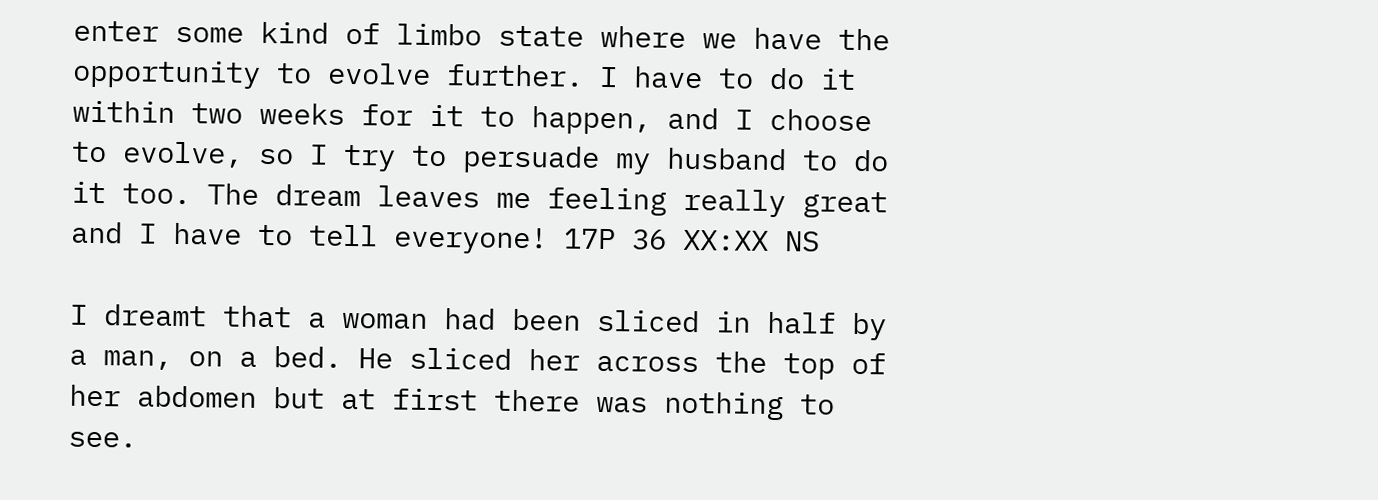enter some kind of limbo state where we have the opportunity to evolve further. I have to do it within two weeks for it to happen, and I choose to evolve, so I try to persuade my husband to do it too. The dream leaves me feeling really great and I have to tell everyone! 17P 36 XX:XX NS

I dreamt that a woman had been sliced in half by a man, on a bed. He sliced her across the top of her abdomen but at first there was nothing to see.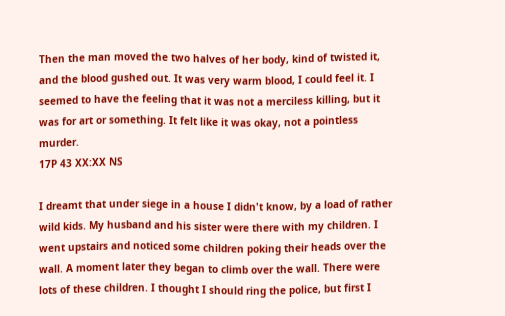Then the man moved the two halves of her body, kind of twisted it, and the blood gushed out. It was very warm blood, I could feel it. I seemed to have the feeling that it was not a merciless killing, but it was for art or something. It felt like it was okay, not a pointless murder.
17P 43 XX:XX NS

I dreamt that under siege in a house I didn't know, by a load of rather wild kids. My husband and his sister were there with my children. I went upstairs and noticed some children poking their heads over the wall. A moment later they began to climb over the wall. There were lots of these children. I thought I should ring the police, but first I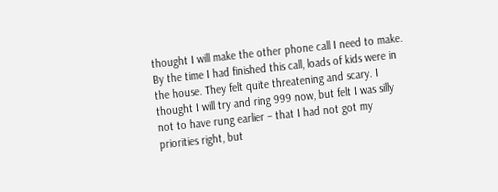thought I will make the other phone call I need to make. By the time I had finished this call, loads of kids were in the house. They felt quite threatening and scary. I thought I will try and ring 999 now, but felt I was silly not to have rung earlier – that I had not got my priorities right, but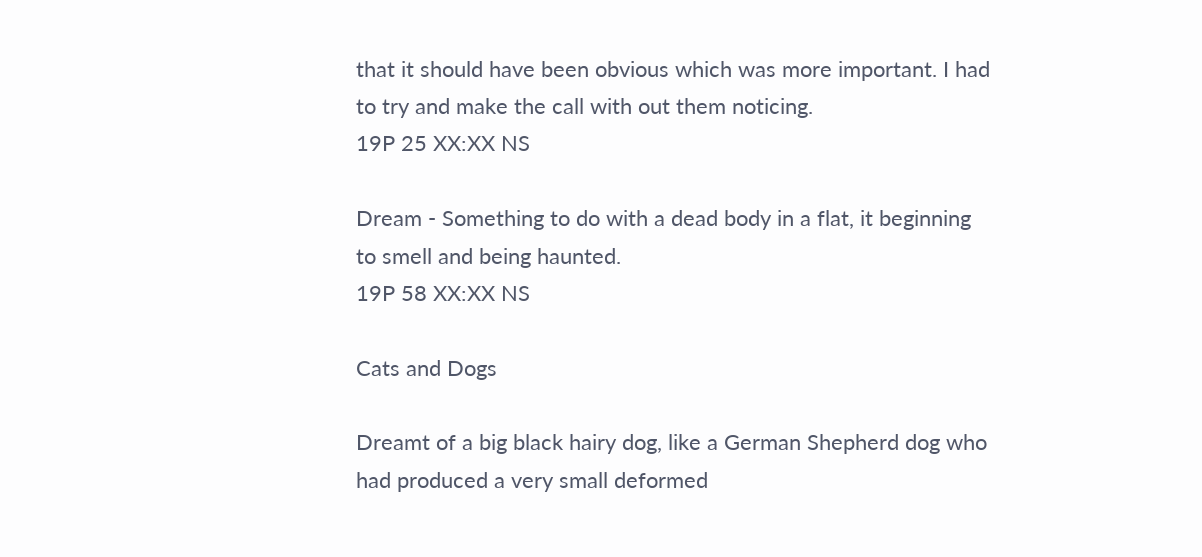that it should have been obvious which was more important. I had to try and make the call with out them noticing.
19P 25 XX:XX NS

Dream - Something to do with a dead body in a flat, it beginning to smell and being haunted.
19P 58 XX:XX NS

Cats and Dogs

Dreamt of a big black hairy dog, like a German Shepherd dog who had produced a very small deformed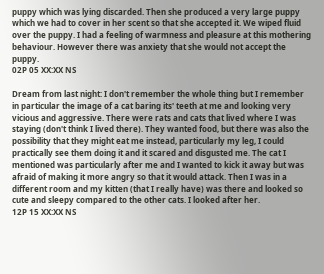puppy which was lying discarded. Then she produced a very large puppy which we had to cover in her scent so that she accepted it. We wiped fluid over the puppy. I had a feeling of warmness and pleasure at this mothering behaviour. However there was anxiety that she would not accept the puppy.
02P 05 XX:XX NS

Dream from last night: I don't remember the whole thing but I remember in particular the image of a cat baring its' teeth at me and looking very vicious and aggressive. There were rats and cats that lived where I was staying (don't think I lived there). They wanted food, but there was also the possibility that they might eat me instead, particularly my leg, I could practically see them doing it and it scared and disgusted me. The cat I mentioned was particularly after me and I wanted to kick it away but was afraid of making it more angry so that it would attack. Then I was in a different room and my kitten (that I really have) was there and looked so cute and sleepy compared to the other cats. I looked after her.
12P 15 XX:XX NS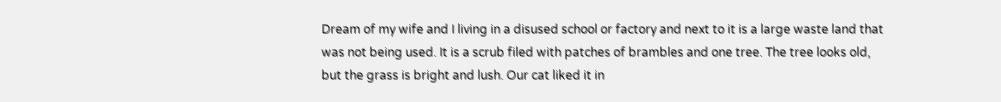Dream of my wife and I living in a disused school or factory and next to it is a large waste land that was not being used. It is a scrub filed with patches of brambles and one tree. The tree looks old, but the grass is bright and lush. Our cat liked it in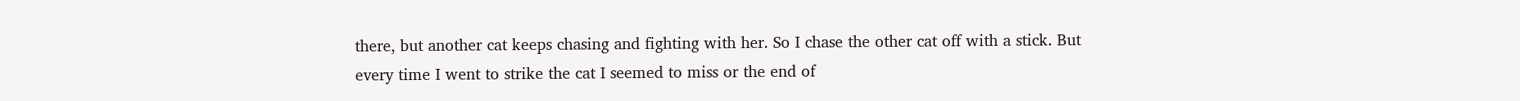there, but another cat keeps chasing and fighting with her. So I chase the other cat off with a stick. But every time I went to strike the cat I seemed to miss or the end of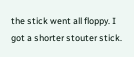the stick went all floppy. I got a shorter stouter stick.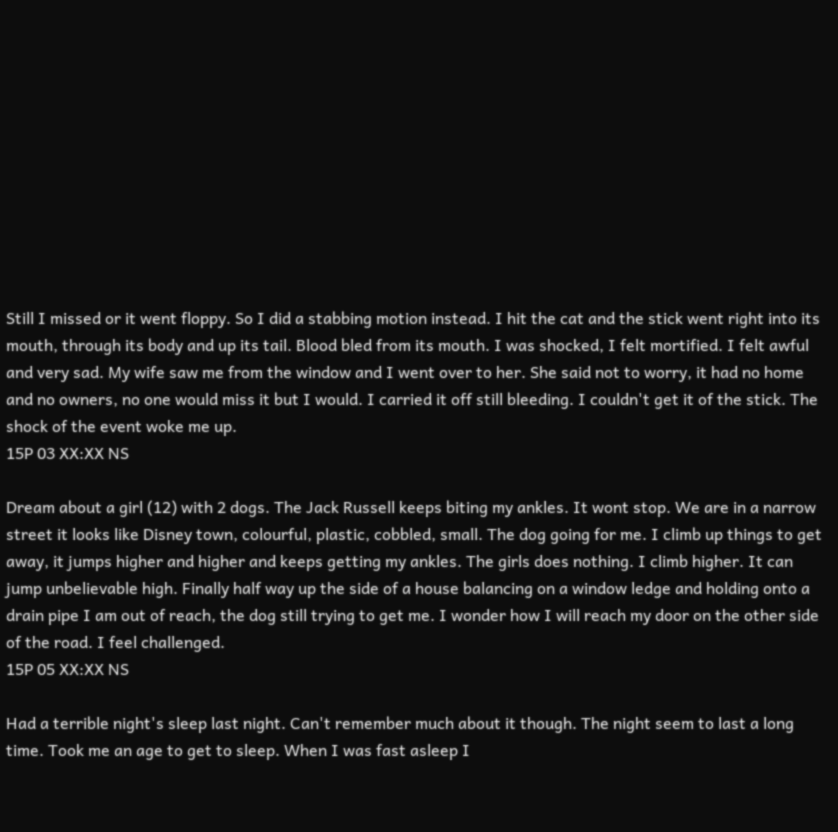Still I missed or it went floppy. So I did a stabbing motion instead. I hit the cat and the stick went right into its mouth, through its body and up its tail. Blood bled from its mouth. I was shocked, I felt mortified. I felt awful and very sad. My wife saw me from the window and I went over to her. She said not to worry, it had no home and no owners, no one would miss it but I would. I carried it off still bleeding. I couldn't get it of the stick. The shock of the event woke me up.
15P 03 XX:XX NS

Dream about a girl (12) with 2 dogs. The Jack Russell keeps biting my ankles. It wont stop. We are in a narrow street it looks like Disney town, colourful, plastic, cobbled, small. The dog going for me. I climb up things to get away, it jumps higher and higher and keeps getting my ankles. The girls does nothing. I climb higher. It can jump unbelievable high. Finally half way up the side of a house balancing on a window ledge and holding onto a drain pipe I am out of reach, the dog still trying to get me. I wonder how I will reach my door on the other side of the road. I feel challenged.
15P 05 XX:XX NS

Had a terrible night's sleep last night. Can't remember much about it though. The night seem to last a long time. Took me an age to get to sleep. When I was fast asleep I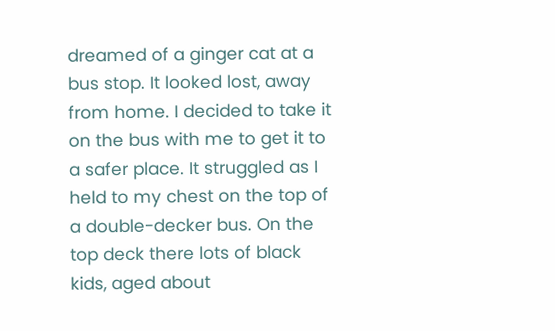dreamed of a ginger cat at a bus stop. It looked lost, away from home. I decided to take it on the bus with me to get it to a safer place. It struggled as I held to my chest on the top of a double-decker bus. On the top deck there lots of black kids, aged about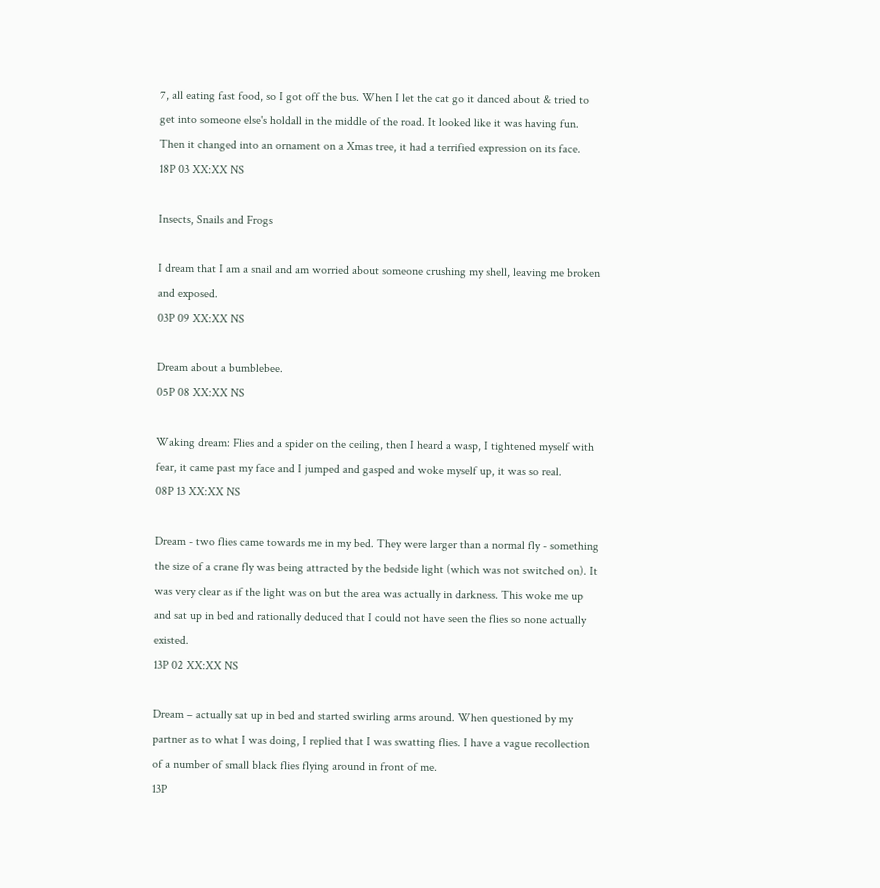7, all eating fast food, so I got off the bus. When I let the cat go it danced about & tried to get into someone else's holdall in the middle of the road. It looked like it was having fun. Then it changed into an ornament on a Xmas tree, it had a terrified expression on its face.
18P 03 XX:XX NS

Insects, Snails and Frogs

I dream that I am a snail and am worried about someone crushing my shell, leaving me broken and exposed.
03P 09 XX:XX NS

Dream about a bumblebee.
05P 08 XX:XX NS

Waking dream: Flies and a spider on the ceiling, then I heard a wasp, I tightened myself with fear, it came past my face and I jumped and gasped and woke myself up, it was so real.
08P 13 XX:XX NS

Dream - two flies came towards me in my bed. They were larger than a normal fly - something the size of a crane fly was being attracted by the bedside light (which was not switched on). It was very clear as if the light was on but the area was actually in darkness. This woke me up and sat up in bed and rationally deduced that I could not have seen the flies so none actually existed.
13P 02 XX:XX NS

Dream – actually sat up in bed and started swirling arms around. When questioned by my partner as to what I was doing, I replied that I was swatting flies. I have a vague recollection of a number of small black flies flying around in front of me.
13P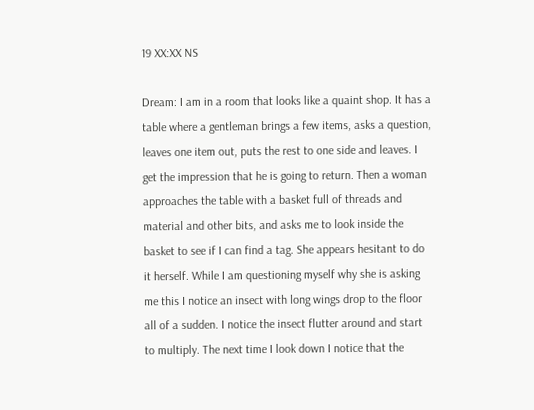19 XX:XX NS

Dream: I am in a room that looks like a quaint shop. It has a table where a gentleman brings a few items, asks a question, leaves one item out, puts the rest to one side and leaves. I get the impression that he is going to return. Then a woman approaches the table with a basket full of threads and material and other bits, and asks me to look inside the basket to see if I can find a tag. She appears hesitant to do it herself. While I am questioning myself why she is asking me this I notice an insect with long wings drop to the floor all of a sudden. I notice the insect flutter around and start to multiply. The next time I look down I notice that the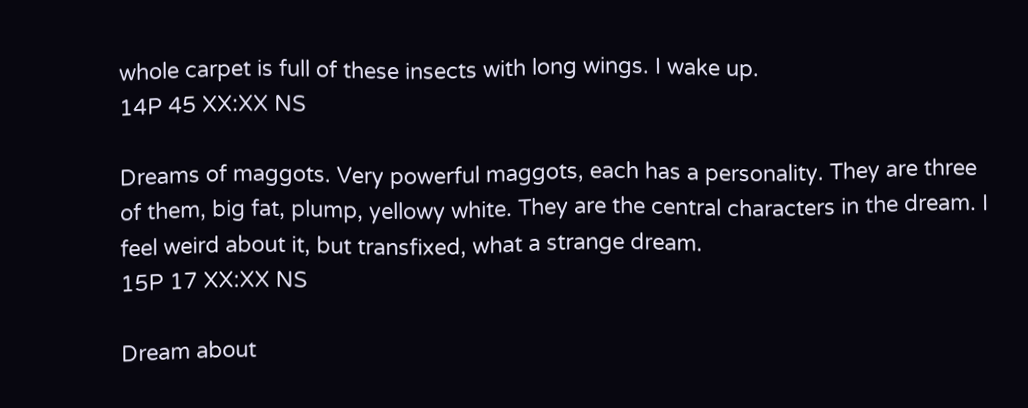whole carpet is full of these insects with long wings. I wake up.
14P 45 XX:XX NS

Dreams of maggots. Very powerful maggots, each has a personality. They are three of them, big fat, plump, yellowy white. They are the central characters in the dream. I feel weird about it, but transfixed, what a strange dream.
15P 17 XX:XX NS

Dream about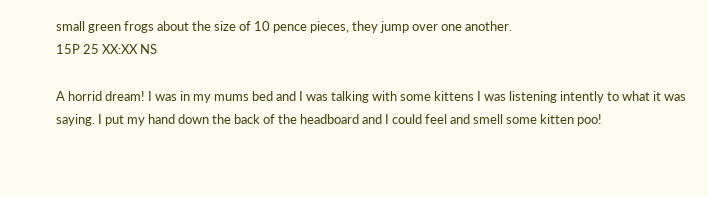small green frogs about the size of 10 pence pieces, they jump over one another.
15P 25 XX:XX NS

A horrid dream! I was in my mums bed and I was talking with some kittens I was listening intently to what it was saying. I put my hand down the back of the headboard and I could feel and smell some kitten poo!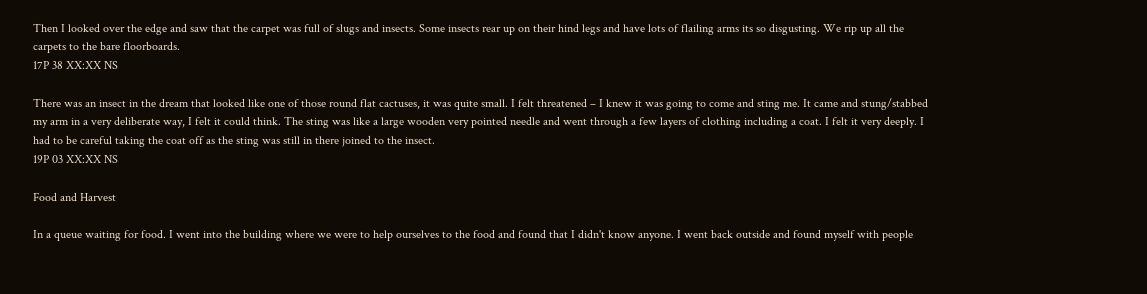Then I looked over the edge and saw that the carpet was full of slugs and insects. Some insects rear up on their hind legs and have lots of flailing arms its so disgusting. We rip up all the carpets to the bare floorboards.
17P 38 XX:XX NS

There was an insect in the dream that looked like one of those round flat cactuses, it was quite small. I felt threatened – I knew it was going to come and sting me. It came and stung/stabbed my arm in a very deliberate way, I felt it could think. The sting was like a large wooden very pointed needle and went through a few layers of clothing including a coat. I felt it very deeply. I had to be careful taking the coat off as the sting was still in there joined to the insect.
19P 03 XX:XX NS

Food and Harvest

In a queue waiting for food. I went into the building where we were to help ourselves to the food and found that I didn't know anyone. I went back outside and found myself with people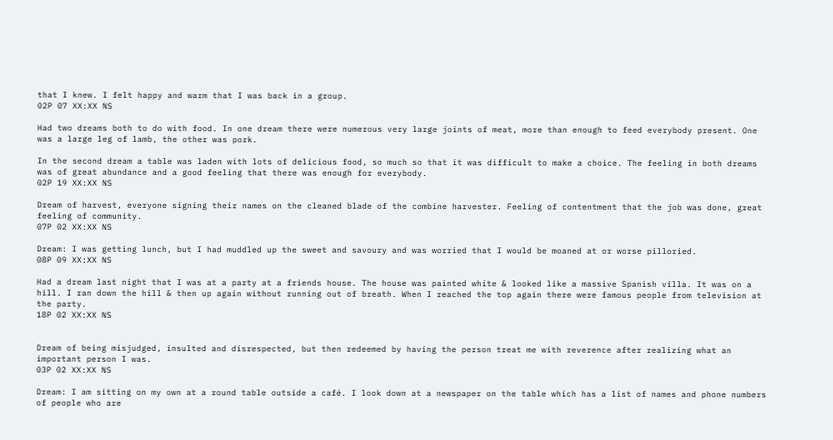that I knew. I felt happy and warm that I was back in a group.
02P 07 XX:XX NS

Had two dreams both to do with food. In one dream there were numerous very large joints of meat, more than enough to feed everybody present. One was a large leg of lamb, the other was pork.

In the second dream a table was laden with lots of delicious food, so much so that it was difficult to make a choice. The feeling in both dreams was of great abundance and a good feeling that there was enough for everybody.
02P 19 XX:XX NS

Dream of harvest, everyone signing their names on the cleaned blade of the combine harvester. Feeling of contentment that the job was done, great feeling of community.
07P 02 XX:XX NS

Dream: I was getting lunch, but I had muddled up the sweet and savoury and was worried that I would be moaned at or worse pilloried.
08P 09 XX:XX NS

Had a dream last night that I was at a party at a friends house. The house was painted white & looked like a massive Spanish villa. It was on a hill. I ran down the hill & then up again without running out of breath. When I reached the top again there were famous people from television at the party.
18P 02 XX:XX NS


Dream of being misjudged, insulted and disrespected, but then redeemed by having the person treat me with reverence after realizing what an important person I was.
03P 02 XX:XX NS

Dream: I am sitting on my own at a round table outside a café. I look down at a newspaper on the table which has a list of names and phone numbers of people who are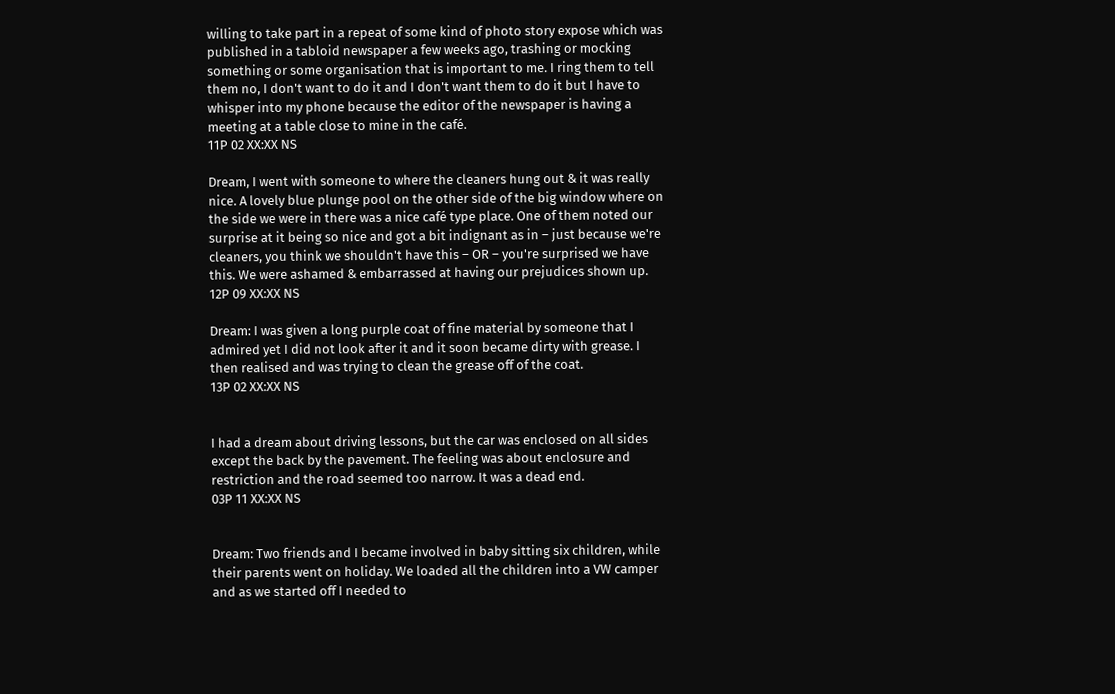willing to take part in a repeat of some kind of photo story expose which was published in a tabloid newspaper a few weeks ago, trashing or mocking something or some organisation that is important to me. I ring them to tell them no, I don't want to do it and I don't want them to do it but I have to whisper into my phone because the editor of the newspaper is having a meeting at a table close to mine in the café.
11P 02 XX:XX NS

Dream, I went with someone to where the cleaners hung out & it was really nice. A lovely blue plunge pool on the other side of the big window where on the side we were in there was a nice café type place. One of them noted our surprise at it being so nice and got a bit indignant as in – just because we're cleaners, you think we shouldn't have this – OR – you're surprised we have this. We were ashamed & embarrassed at having our prejudices shown up.
12P 09 XX:XX NS

Dream: I was given a long purple coat of fine material by someone that I admired yet I did not look after it and it soon became dirty with grease. I then realised and was trying to clean the grease off of the coat.
13P 02 XX:XX NS


I had a dream about driving lessons, but the car was enclosed on all sides except the back by the pavement. The feeling was about enclosure and restriction and the road seemed too narrow. It was a dead end.
03P 11 XX:XX NS


Dream: Two friends and I became involved in baby sitting six children, while their parents went on holiday. We loaded all the children into a VW camper and as we started off I needed to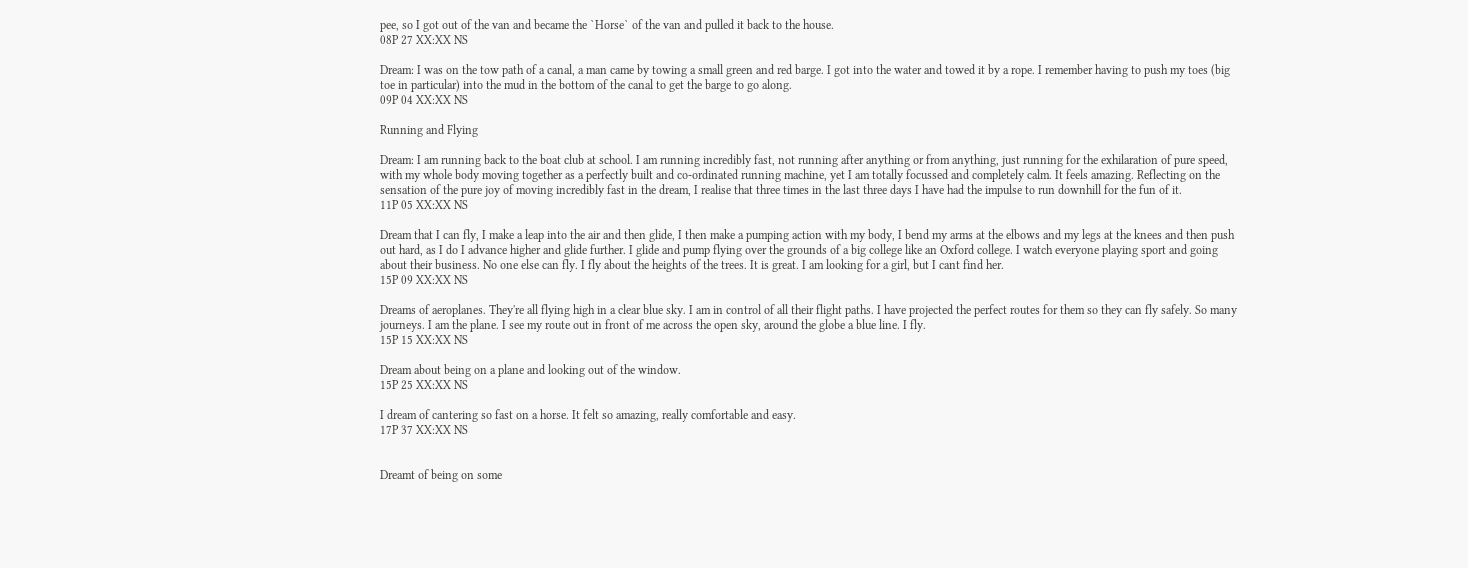pee, so I got out of the van and became the `Horse` of the van and pulled it back to the house.
08P 27 XX:XX NS

Dream: I was on the tow path of a canal, a man came by towing a small green and red barge. I got into the water and towed it by a rope. I remember having to push my toes (big toe in particular) into the mud in the bottom of the canal to get the barge to go along.
09P 04 XX:XX NS

Running and Flying

Dream: I am running back to the boat club at school. I am running incredibly fast, not running after anything or from anything, just running for the exhilaration of pure speed, with my whole body moving together as a perfectly built and co-ordinated running machine, yet I am totally focussed and completely calm. It feels amazing. Reflecting on the sensation of the pure joy of moving incredibly fast in the dream, I realise that three times in the last three days I have had the impulse to run downhill for the fun of it.
11P 05 XX:XX NS

Dream that I can fly, I make a leap into the air and then glide, I then make a pumping action with my body, I bend my arms at the elbows and my legs at the knees and then push out hard, as I do I advance higher and glide further. I glide and pump flying over the grounds of a big college like an Oxford college. I watch everyone playing sport and going about their business. No one else can fly. I fly about the heights of the trees. It is great. I am looking for a girl, but I cant find her.
15P 09 XX:XX NS

Dreams of aeroplanes. They're all flying high in a clear blue sky. I am in control of all their flight paths. I have projected the perfect routes for them so they can fly safely. So many journeys. I am the plane. I see my route out in front of me across the open sky, around the globe a blue line. I fly.
15P 15 XX:XX NS

Dream about being on a plane and looking out of the window.
15P 25 XX:XX NS

I dream of cantering so fast on a horse. It felt so amazing, really comfortable and easy.
17P 37 XX:XX NS


Dreamt of being on some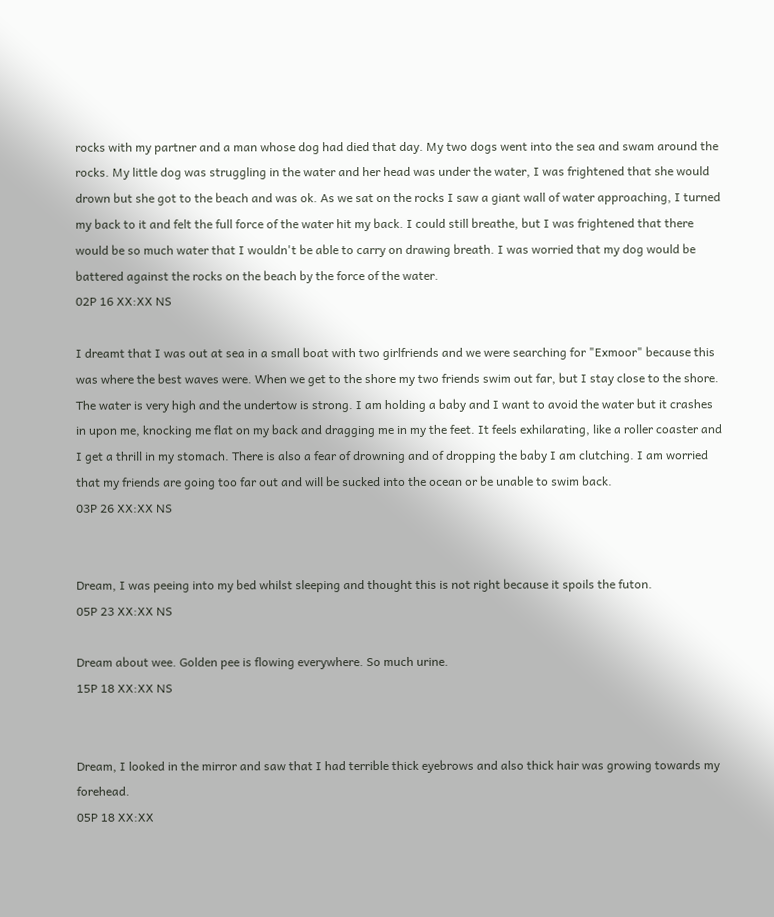rocks with my partner and a man whose dog had died that day. My two dogs went into the sea and swam around the rocks. My little dog was struggling in the water and her head was under the water, I was frightened that she would drown but she got to the beach and was ok. As we sat on the rocks I saw a giant wall of water approaching, I turned my back to it and felt the full force of the water hit my back. I could still breathe, but I was frightened that there would be so much water that I wouldn't be able to carry on drawing breath. I was worried that my dog would be battered against the rocks on the beach by the force of the water.
02P 16 XX:XX NS

I dreamt that I was out at sea in a small boat with two girlfriends and we were searching for "Exmoor" because this was where the best waves were. When we get to the shore my two friends swim out far, but I stay close to the shore. The water is very high and the undertow is strong. I am holding a baby and I want to avoid the water but it crashes in upon me, knocking me flat on my back and dragging me in my the feet. It feels exhilarating, like a roller coaster and I get a thrill in my stomach. There is also a fear of drowning and of dropping the baby I am clutching. I am worried that my friends are going too far out and will be sucked into the ocean or be unable to swim back.
03P 26 XX:XX NS


Dream, I was peeing into my bed whilst sleeping and thought this is not right because it spoils the futon.
05P 23 XX:XX NS

Dream about wee. Golden pee is flowing everywhere. So much urine.
15P 18 XX:XX NS


Dream, I looked in the mirror and saw that I had terrible thick eyebrows and also thick hair was growing towards my forehead.
05P 18 XX:XX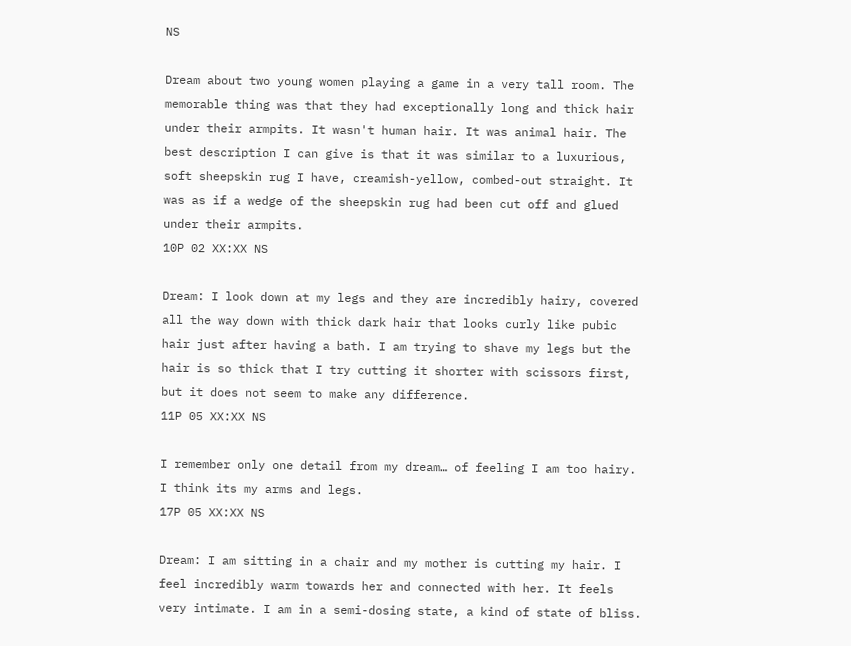NS

Dream about two young women playing a game in a very tall room. The memorable thing was that they had exceptionally long and thick hair under their armpits. It wasn't human hair. It was animal hair. The best description I can give is that it was similar to a luxurious, soft sheepskin rug I have, creamish-yellow, combed-out straight. It was as if a wedge of the sheepskin rug had been cut off and glued under their armpits.
10P 02 XX:XX NS

Dream: I look down at my legs and they are incredibly hairy, covered all the way down with thick dark hair that looks curly like pubic hair just after having a bath. I am trying to shave my legs but the hair is so thick that I try cutting it shorter with scissors first, but it does not seem to make any difference.
11P 05 XX:XX NS

I remember only one detail from my dream… of feeling I am too hairy. I think its my arms and legs.
17P 05 XX:XX NS

Dream: I am sitting in a chair and my mother is cutting my hair. I feel incredibly warm towards her and connected with her. It feels very intimate. I am in a semi-dosing state, a kind of state of bliss.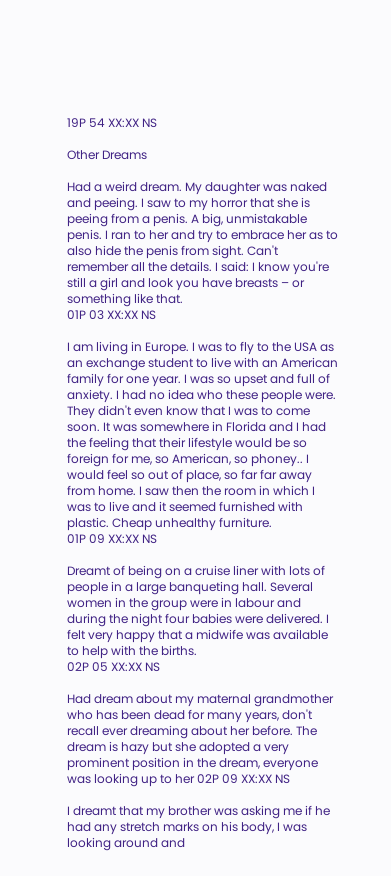19P 54 XX:XX NS

Other Dreams

Had a weird dream. My daughter was naked and peeing. I saw to my horror that she is peeing from a penis. A big, unmistakable penis. I ran to her and try to embrace her as to also hide the penis from sight. Can't remember all the details. I said: I know you're still a girl and look you have breasts – or something like that.
01P 03 XX:XX NS

I am living in Europe. I was to fly to the USA as an exchange student to live with an American family for one year. I was so upset and full of anxiety. I had no idea who these people were. They didn't even know that I was to come soon. It was somewhere in Florida and I had the feeling that their lifestyle would be so foreign for me, so American, so phoney.. I would feel so out of place, so far far away from home. I saw then the room in which I was to live and it seemed furnished with plastic. Cheap unhealthy furniture.
01P 09 XX:XX NS

Dreamt of being on a cruise liner with lots of people in a large banqueting hall. Several women in the group were in labour and during the night four babies were delivered. I felt very happy that a midwife was available to help with the births.
02P 05 XX:XX NS

Had dream about my maternal grandmother who has been dead for many years, don't recall ever dreaming about her before. The dream is hazy but she adopted a very prominent position in the dream, everyone was looking up to her 02P 09 XX:XX NS

I dreamt that my brother was asking me if he had any stretch marks on his body, I was looking around and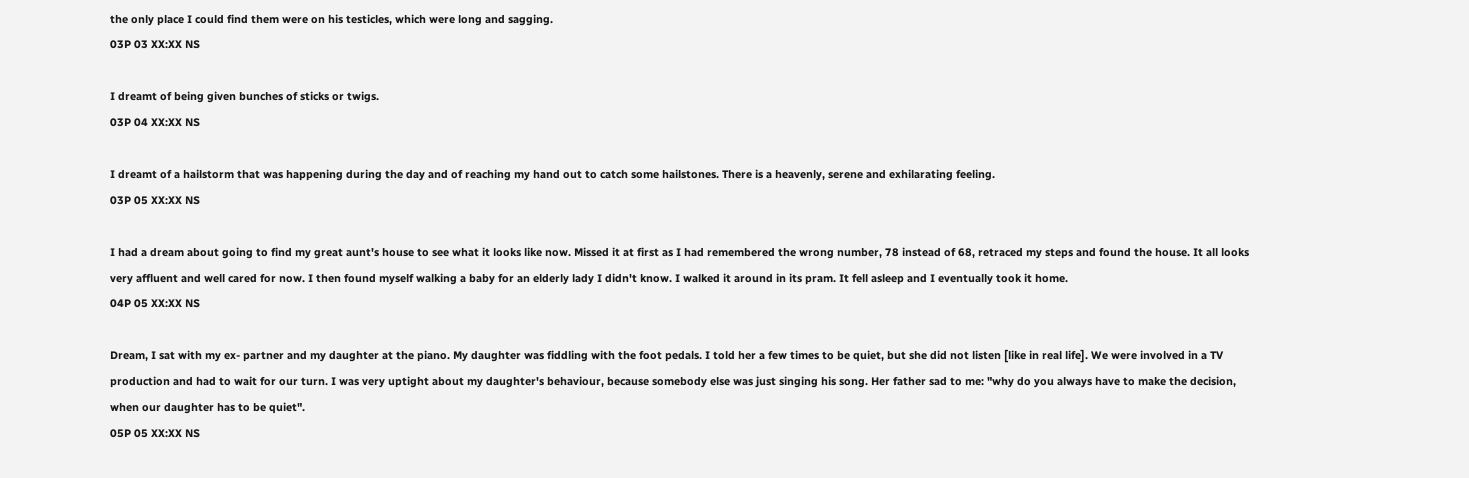the only place I could find them were on his testicles, which were long and sagging.
03P 03 XX:XX NS

I dreamt of being given bunches of sticks or twigs.
03P 04 XX:XX NS

I dreamt of a hailstorm that was happening during the day and of reaching my hand out to catch some hailstones. There is a heavenly, serene and exhilarating feeling.
03P 05 XX:XX NS

I had a dream about going to find my great aunt's house to see what it looks like now. Missed it at first as I had remembered the wrong number, 78 instead of 68, retraced my steps and found the house. It all looks very affluent and well cared for now. I then found myself walking a baby for an elderly lady I didn't know. I walked it around in its pram. It fell asleep and I eventually took it home.
04P 05 XX:XX NS

Dream, I sat with my ex- partner and my daughter at the piano. My daughter was fiddling with the foot pedals. I told her a few times to be quiet, but she did not listen [like in real life]. We were involved in a TV production and had to wait for our turn. I was very uptight about my daughter's behaviour, because somebody else was just singing his song. Her father sad to me: "why do you always have to make the decision, when our daughter has to be quiet".
05P 05 XX:XX NS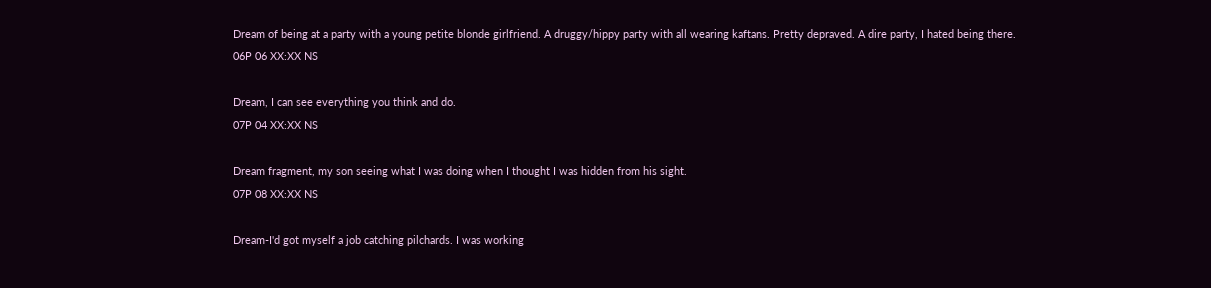Dream of being at a party with a young petite blonde girlfriend. A druggy/hippy party with all wearing kaftans. Pretty depraved. A dire party, I hated being there.
06P 06 XX:XX NS

Dream, I can see everything you think and do.
07P 04 XX:XX NS

Dream fragment, my son seeing what I was doing when I thought I was hidden from his sight.
07P 08 XX:XX NS

Dream-I'd got myself a job catching pilchards. I was working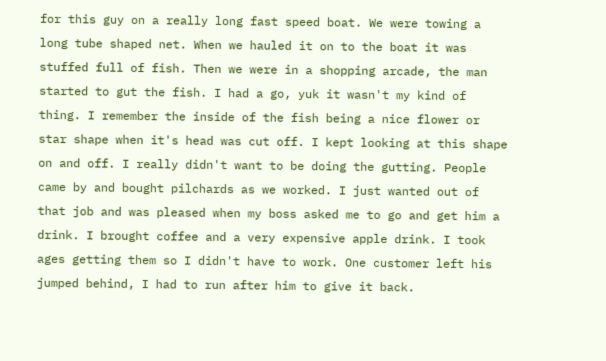for this guy on a really long fast speed boat. We were towing a long tube shaped net. When we hauled it on to the boat it was stuffed full of fish. Then we were in a shopping arcade, the man started to gut the fish. I had a go, yuk it wasn't my kind of thing. I remember the inside of the fish being a nice flower or star shape when it's head was cut off. I kept looking at this shape on and off. I really didn't want to be doing the gutting. People came by and bought pilchards as we worked. I just wanted out of that job and was pleased when my boss asked me to go and get him a drink. I brought coffee and a very expensive apple drink. I took ages getting them so I didn't have to work. One customer left his jumped behind, I had to run after him to give it back.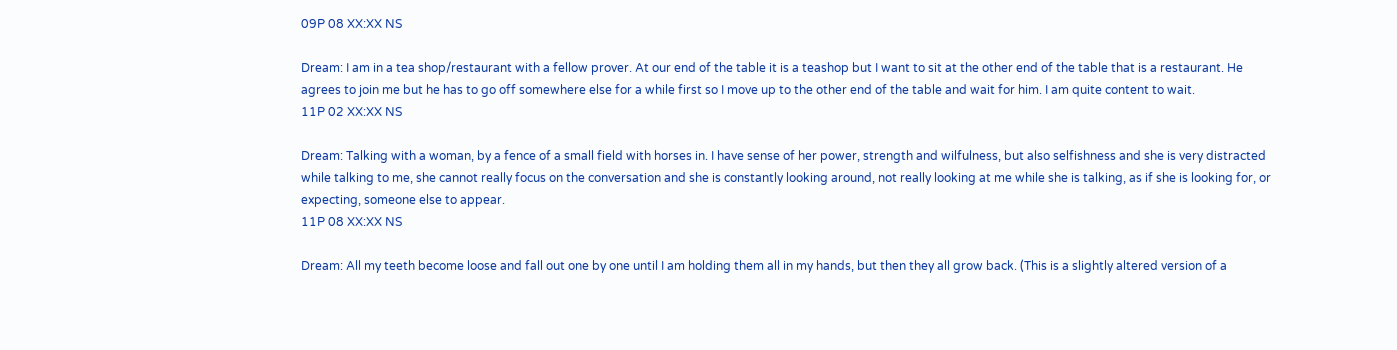09P 08 XX:XX NS

Dream: I am in a tea shop/restaurant with a fellow prover. At our end of the table it is a teashop but I want to sit at the other end of the table that is a restaurant. He agrees to join me but he has to go off somewhere else for a while first so I move up to the other end of the table and wait for him. I am quite content to wait.
11P 02 XX:XX NS

Dream: Talking with a woman, by a fence of a small field with horses in. I have sense of her power, strength and wilfulness, but also selfishness and she is very distracted while talking to me, she cannot really focus on the conversation and she is constantly looking around, not really looking at me while she is talking, as if she is looking for, or expecting, someone else to appear.
11P 08 XX:XX NS

Dream: All my teeth become loose and fall out one by one until I am holding them all in my hands, but then they all grow back. (This is a slightly altered version of a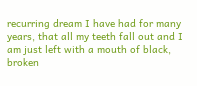recurring dream I have had for many years, that all my teeth fall out and I am just left with a mouth of black, broken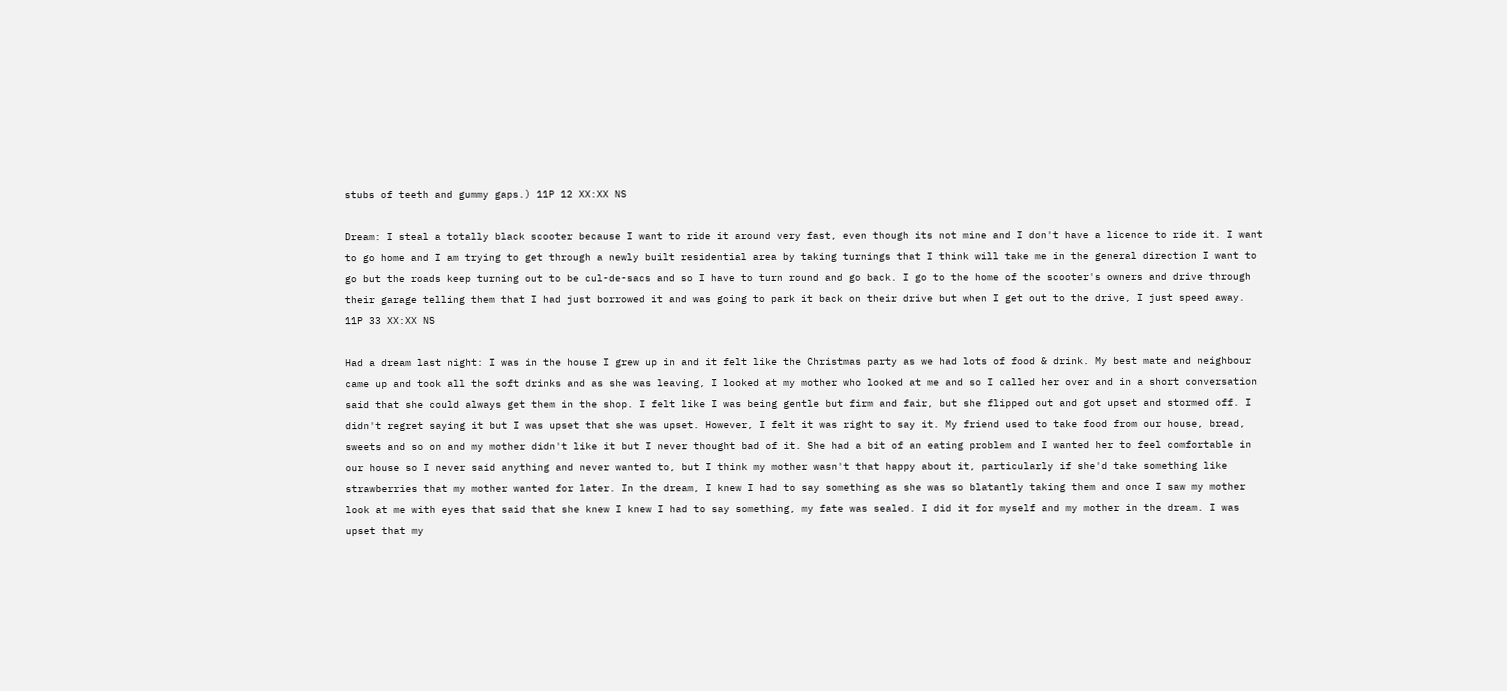stubs of teeth and gummy gaps.) 11P 12 XX:XX NS

Dream: I steal a totally black scooter because I want to ride it around very fast, even though its not mine and I don't have a licence to ride it. I want to go home and I am trying to get through a newly built residential area by taking turnings that I think will take me in the general direction I want to go but the roads keep turning out to be cul-de-sacs and so I have to turn round and go back. I go to the home of the scooter's owners and drive through their garage telling them that I had just borrowed it and was going to park it back on their drive but when I get out to the drive, I just speed away.
11P 33 XX:XX NS

Had a dream last night: I was in the house I grew up in and it felt like the Christmas party as we had lots of food & drink. My best mate and neighbour came up and took all the soft drinks and as she was leaving, I looked at my mother who looked at me and so I called her over and in a short conversation said that she could always get them in the shop. I felt like I was being gentle but firm and fair, but she flipped out and got upset and stormed off. I didn't regret saying it but I was upset that she was upset. However, I felt it was right to say it. My friend used to take food from our house, bread, sweets and so on and my mother didn't like it but I never thought bad of it. She had a bit of an eating problem and I wanted her to feel comfortable in our house so I never said anything and never wanted to, but I think my mother wasn't that happy about it, particularly if she'd take something like strawberries that my mother wanted for later. In the dream, I knew I had to say something as she was so blatantly taking them and once I saw my mother look at me with eyes that said that she knew I knew I had to say something, my fate was sealed. I did it for myself and my mother in the dream. I was upset that my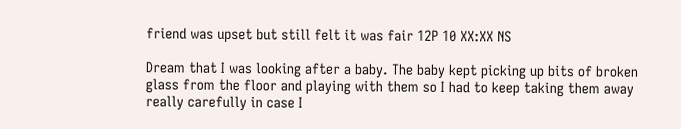friend was upset but still felt it was fair 12P 10 XX:XX NS

Dream that I was looking after a baby. The baby kept picking up bits of broken glass from the floor and playing with them so I had to keep taking them away really carefully in case I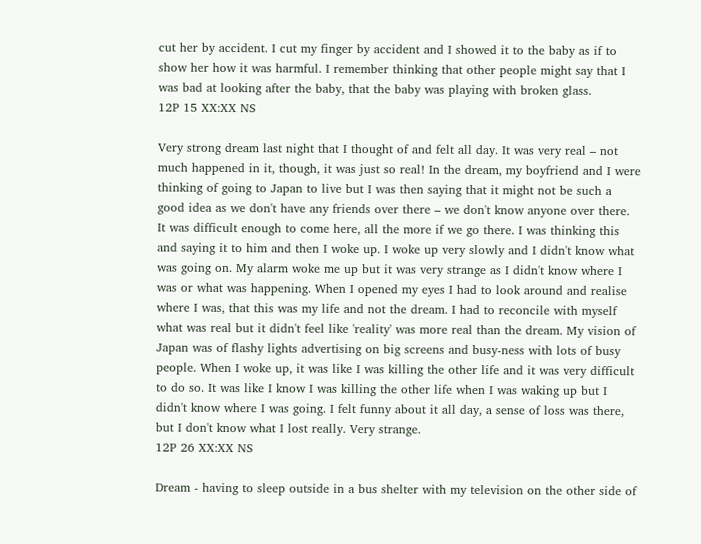cut her by accident. I cut my finger by accident and I showed it to the baby as if to show her how it was harmful. I remember thinking that other people might say that I was bad at looking after the baby, that the baby was playing with broken glass.
12P 15 XX:XX NS

Very strong dream last night that I thought of and felt all day. It was very real – not much happened in it, though, it was just so real! In the dream, my boyfriend and I were thinking of going to Japan to live but I was then saying that it might not be such a good idea as we don't have any friends over there – we don't know anyone over there. It was difficult enough to come here, all the more if we go there. I was thinking this and saying it to him and then I woke up. I woke up very slowly and I didn't know what was going on. My alarm woke me up but it was very strange as I didn't know where I was or what was happening. When I opened my eyes I had to look around and realise where I was, that this was my life and not the dream. I had to reconcile with myself what was real but it didn't feel like 'reality' was more real than the dream. My vision of Japan was of flashy lights advertising on big screens and busy-ness with lots of busy people. When I woke up, it was like I was killing the other life and it was very difficult to do so. It was like I know I was killing the other life when I was waking up but I didn't know where I was going. I felt funny about it all day, a sense of loss was there, but I don't know what I lost really. Very strange.
12P 26 XX:XX NS

Dream - having to sleep outside in a bus shelter with my television on the other side of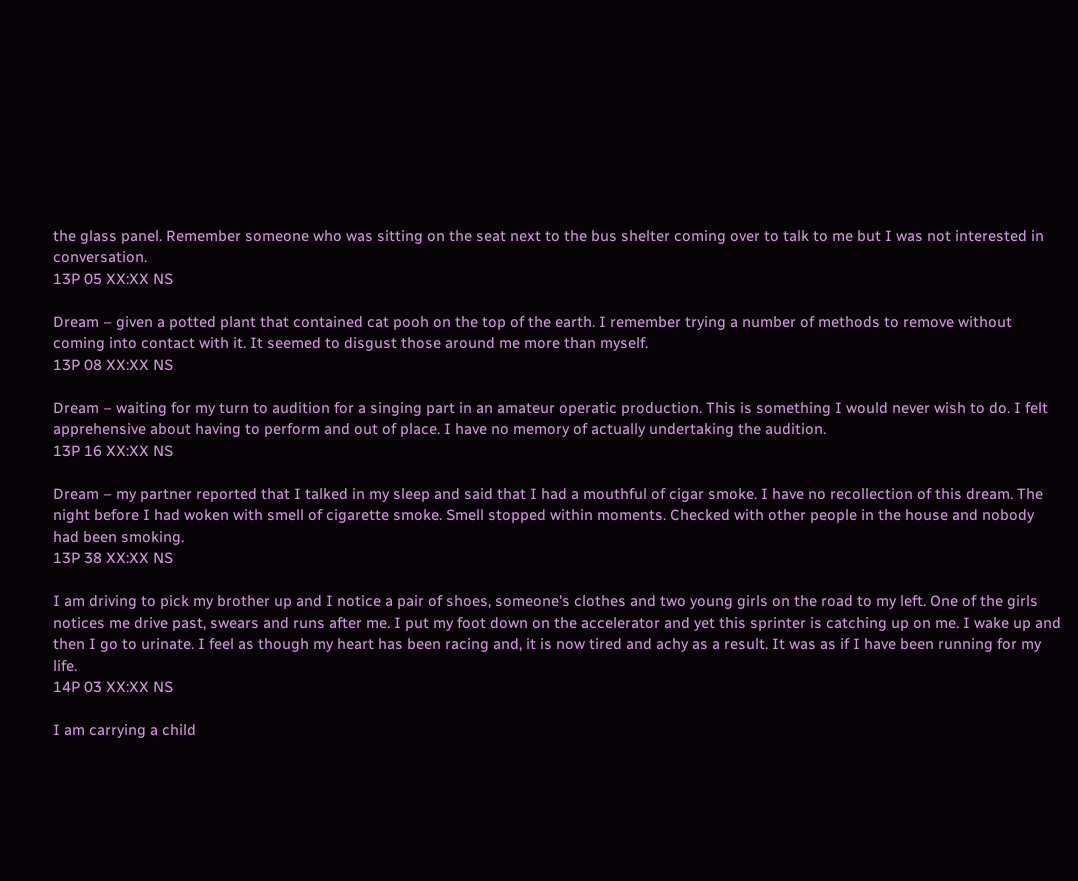the glass panel. Remember someone who was sitting on the seat next to the bus shelter coming over to talk to me but I was not interested in conversation.
13P 05 XX:XX NS

Dream – given a potted plant that contained cat pooh on the top of the earth. I remember trying a number of methods to remove without coming into contact with it. It seemed to disgust those around me more than myself.
13P 08 XX:XX NS

Dream – waiting for my turn to audition for a singing part in an amateur operatic production. This is something I would never wish to do. I felt apprehensive about having to perform and out of place. I have no memory of actually undertaking the audition.
13P 16 XX:XX NS

Dream – my partner reported that I talked in my sleep and said that I had a mouthful of cigar smoke. I have no recollection of this dream. The night before I had woken with smell of cigarette smoke. Smell stopped within moments. Checked with other people in the house and nobody had been smoking.
13P 38 XX:XX NS

I am driving to pick my brother up and I notice a pair of shoes, someone's clothes and two young girls on the road to my left. One of the girls notices me drive past, swears and runs after me. I put my foot down on the accelerator and yet this sprinter is catching up on me. I wake up and then I go to urinate. I feel as though my heart has been racing and, it is now tired and achy as a result. It was as if I have been running for my life.
14P 03 XX:XX NS

I am carrying a child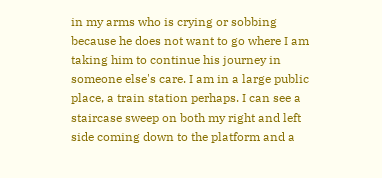in my arms who is crying or sobbing because he does not want to go where I am taking him to continue his journey in someone else's care. I am in a large public place, a train station perhaps. I can see a staircase sweep on both my right and left side coming down to the platform and a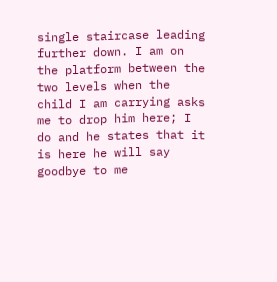single staircase leading further down. I am on the platform between the two levels when the child I am carrying asks me to drop him here; I do and he states that it is here he will say goodbye to me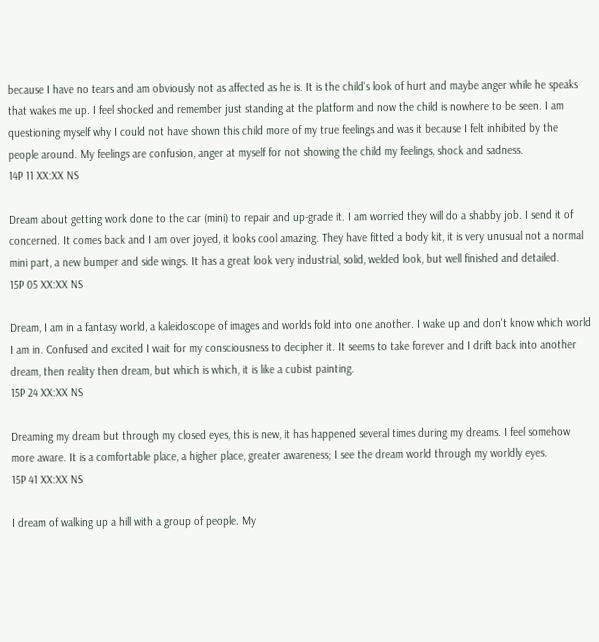because I have no tears and am obviously not as affected as he is. It is the child's look of hurt and maybe anger while he speaks that wakes me up. I feel shocked and remember just standing at the platform and now the child is nowhere to be seen. I am questioning myself why I could not have shown this child more of my true feelings and was it because I felt inhibited by the people around. My feelings are confusion, anger at myself for not showing the child my feelings, shock and sadness.
14P 11 XX:XX NS

Dream about getting work done to the car (mini) to repair and up-grade it. I am worried they will do a shabby job. I send it of concerned. It comes back and I am over joyed, it looks cool amazing. They have fitted a body kit, it is very unusual not a normal mini part, a new bumper and side wings. It has a great look very industrial, solid, welded look, but well finished and detailed.
15P 05 XX:XX NS

Dream, I am in a fantasy world, a kaleidoscope of images and worlds fold into one another. I wake up and don't know which world I am in. Confused and excited I wait for my consciousness to decipher it. It seems to take forever and I drift back into another dream, then reality then dream, but which is which, it is like a cubist painting.
15P 24 XX:XX NS

Dreaming my dream but through my closed eyes, this is new, it has happened several times during my dreams. I feel somehow more aware. It is a comfortable place, a higher place, greater awareness; I see the dream world through my worldly eyes.
15P 41 XX:XX NS

I dream of walking up a hill with a group of people. My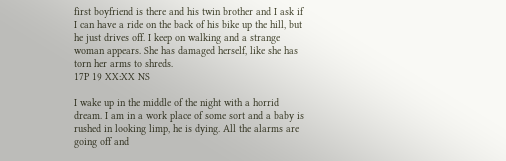first boyfriend is there and his twin brother and I ask if I can have a ride on the back of his bike up the hill, but he just drives off. I keep on walking and a strange woman appears. She has damaged herself, like she has torn her arms to shreds.
17P 19 XX:XX NS

I wake up in the middle of the night with a horrid dream. I am in a work place of some sort and a baby is rushed in looking limp, he is dying. All the alarms are going off and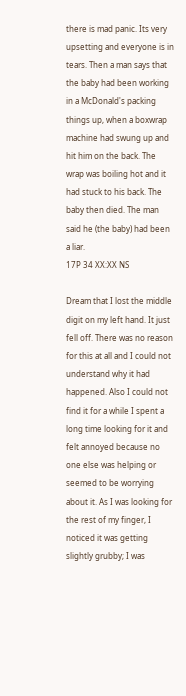there is mad panic. Its very upsetting and everyone is in tears. Then a man says that the baby had been working in a McDonald's packing things up, when a boxwrap machine had swung up and hit him on the back. The wrap was boiling hot and it had stuck to his back. The baby then died. The man said he (the baby) had been a liar.
17P 34 XX:XX NS

Dream that I lost the middle digit on my left hand. It just fell off. There was no reason for this at all and I could not understand why it had happened. Also I could not find it for a while I spent a long time looking for it and felt annoyed because no one else was helping or seemed to be worrying about it. As I was looking for the rest of my finger, I noticed it was getting slightly grubby; I was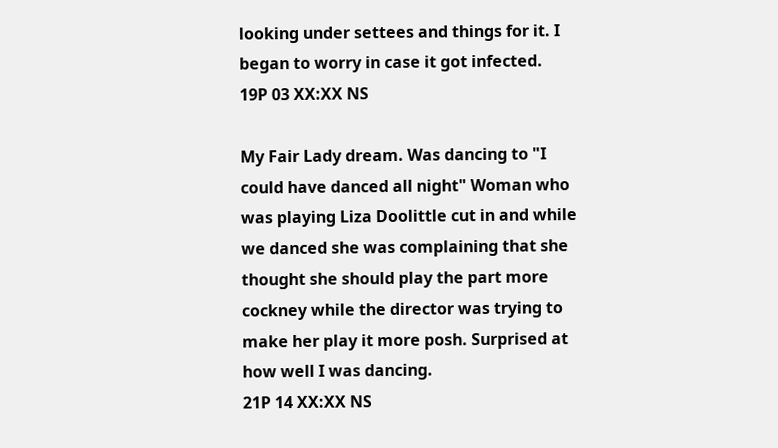looking under settees and things for it. I began to worry in case it got infected.
19P 03 XX:XX NS

My Fair Lady dream. Was dancing to "I could have danced all night" Woman who was playing Liza Doolittle cut in and while we danced she was complaining that she thought she should play the part more cockney while the director was trying to make her play it more posh. Surprised at how well I was dancing.
21P 14 XX:XX NS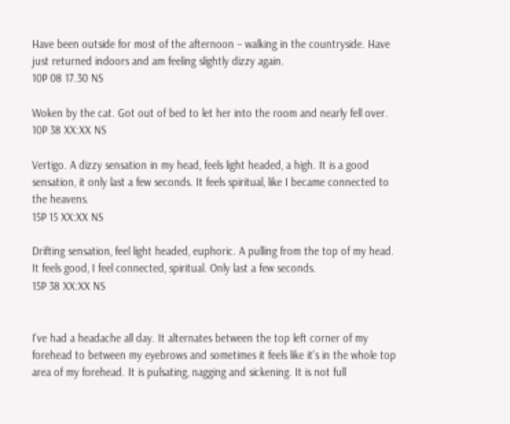Have been outside for most of the afternoon – walking in the countryside. Have just returned indoors and am feeling slightly dizzy again.
10P 08 17.30 NS

Woken by the cat. Got out of bed to let her into the room and nearly fell over.
10P 38 XX:XX NS

Vertigo. A dizzy sensation in my head, feels light headed, a high. It is a good sensation, it only last a few seconds. It feels spiritual, like I became connected to the heavens.
15P 15 XX:XX NS

Drifting sensation, feel light headed, euphoric. A pulling from the top of my head. It feels good, I feel connected, spiritual. Only last a few seconds.
15P 38 XX:XX NS


I've had a headache all day. It alternates between the top left corner of my forehead to between my eyebrows and sometimes it feels like it's in the whole top area of my forehead. It is pulsating, nagging and sickening. It is not full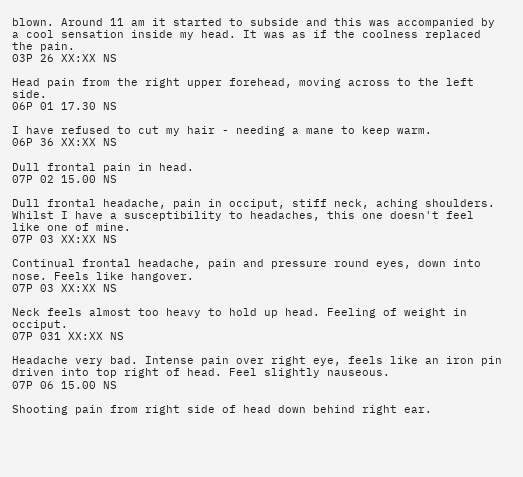blown. Around 11 am it started to subside and this was accompanied by a cool sensation inside my head. It was as if the coolness replaced the pain.
03P 26 XX:XX NS

Head pain from the right upper forehead, moving across to the left side.
06P 01 17.30 NS

I have refused to cut my hair - needing a mane to keep warm.
06P 36 XX:XX NS

Dull frontal pain in head.
07P 02 15.00 NS

Dull frontal headache, pain in occiput, stiff neck, aching shoulders. Whilst I have a susceptibility to headaches, this one doesn't feel like one of mine.
07P 03 XX:XX NS

Continual frontal headache, pain and pressure round eyes, down into nose. Feels like hangover.
07P 03 XX:XX NS

Neck feels almost too heavy to hold up head. Feeling of weight in occiput.
07P 031 XX:XX NS

Headache very bad. Intense pain over right eye, feels like an iron pin driven into top right of head. Feel slightly nauseous.
07P 06 15.00 NS

Shooting pain from right side of head down behind right ear.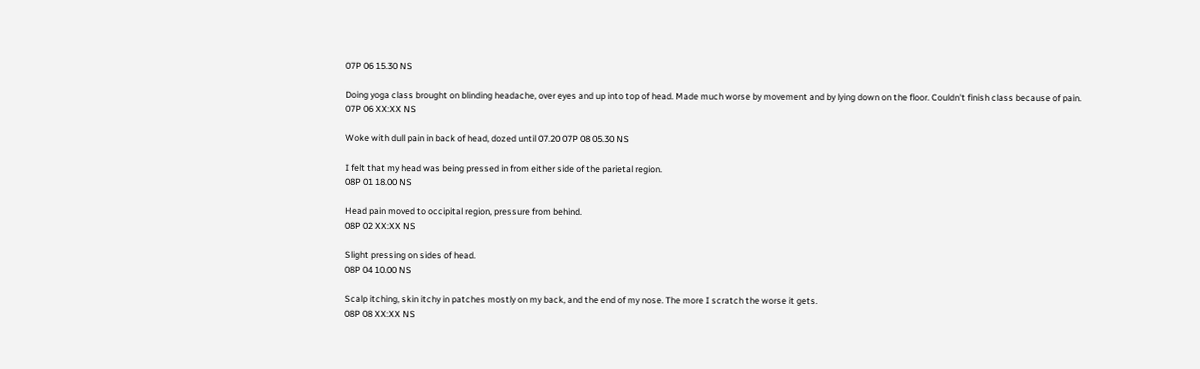07P 06 15.30 NS

Doing yoga class brought on blinding headache, over eyes and up into top of head. Made much worse by movement and by lying down on the floor. Couldn't finish class because of pain.
07P 06 XX:XX NS

Woke with dull pain in back of head, dozed until 07.20 07P 08 05.30 NS

I felt that my head was being pressed in from either side of the parietal region.
08P 01 18.00 NS

Head pain moved to occipital region, pressure from behind.
08P 02 XX:XX NS

Slight pressing on sides of head.
08P 04 10.00 NS

Scalp itching, skin itchy in patches mostly on my back, and the end of my nose. The more I scratch the worse it gets.
08P 08 XX:XX NS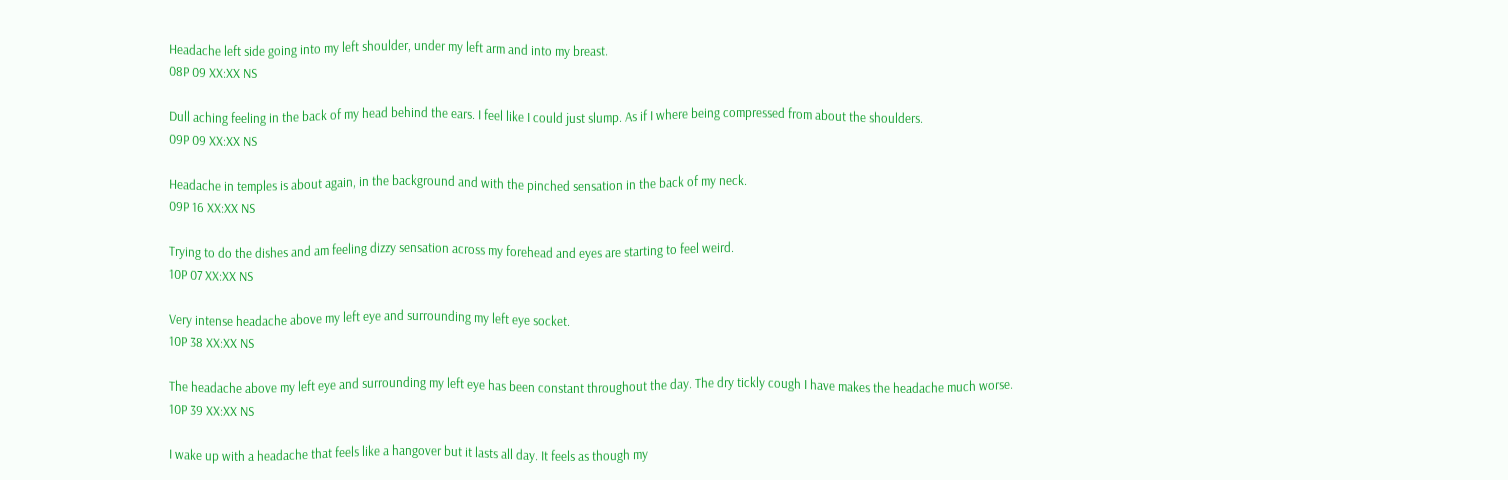Headache left side going into my left shoulder, under my left arm and into my breast.
08P 09 XX:XX NS

Dull aching feeling in the back of my head behind the ears. I feel like I could just slump. As if I where being compressed from about the shoulders.
09P 09 XX:XX NS

Headache in temples is about again, in the background and with the pinched sensation in the back of my neck.
09P 16 XX:XX NS

Trying to do the dishes and am feeling dizzy sensation across my forehead and eyes are starting to feel weird.
10P 07 XX:XX NS

Very intense headache above my left eye and surrounding my left eye socket.
10P 38 XX:XX NS

The headache above my left eye and surrounding my left eye has been constant throughout the day. The dry tickly cough I have makes the headache much worse.
10P 39 XX:XX NS

I wake up with a headache that feels like a hangover but it lasts all day. It feels as though my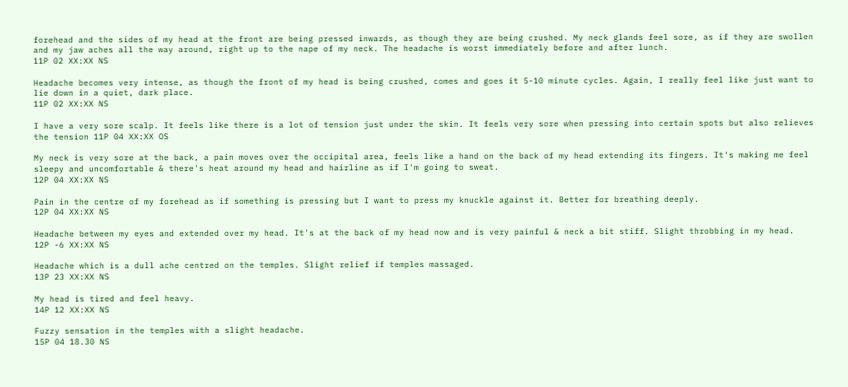forehead and the sides of my head at the front are being pressed inwards, as though they are being crushed. My neck glands feel sore, as if they are swollen and my jaw aches all the way around, right up to the nape of my neck. The headache is worst immediately before and after lunch.
11P 02 XX:XX NS

Headache becomes very intense, as though the front of my head is being crushed, comes and goes it 5-10 minute cycles. Again, I really feel like just want to lie down in a quiet, dark place.
11P 02 XX:XX NS

I have a very sore scalp. It feels like there is a lot of tension just under the skin. It feels very sore when pressing into certain spots but also relieves the tension 11P 04 XX:XX OS

My neck is very sore at the back, a pain moves over the occipital area, feels like a hand on the back of my head extending its fingers. It's making me feel sleepy and uncomfortable & there's heat around my head and hairline as if I'm going to sweat.
12P 04 XX:XX NS

Pain in the centre of my forehead as if something is pressing but I want to press my knuckle against it. Better for breathing deeply.
12P 04 XX:XX NS

Headache between my eyes and extended over my head. It's at the back of my head now and is very painful & neck a bit stiff. Slight throbbing in my head.
12P -6 XX:XX NS

Headache which is a dull ache centred on the temples. Slight relief if temples massaged.
13P 23 XX:XX NS

My head is tired and feel heavy.
14P 12 XX:XX NS

Fuzzy sensation in the temples with a slight headache.
15P 04 18.30 NS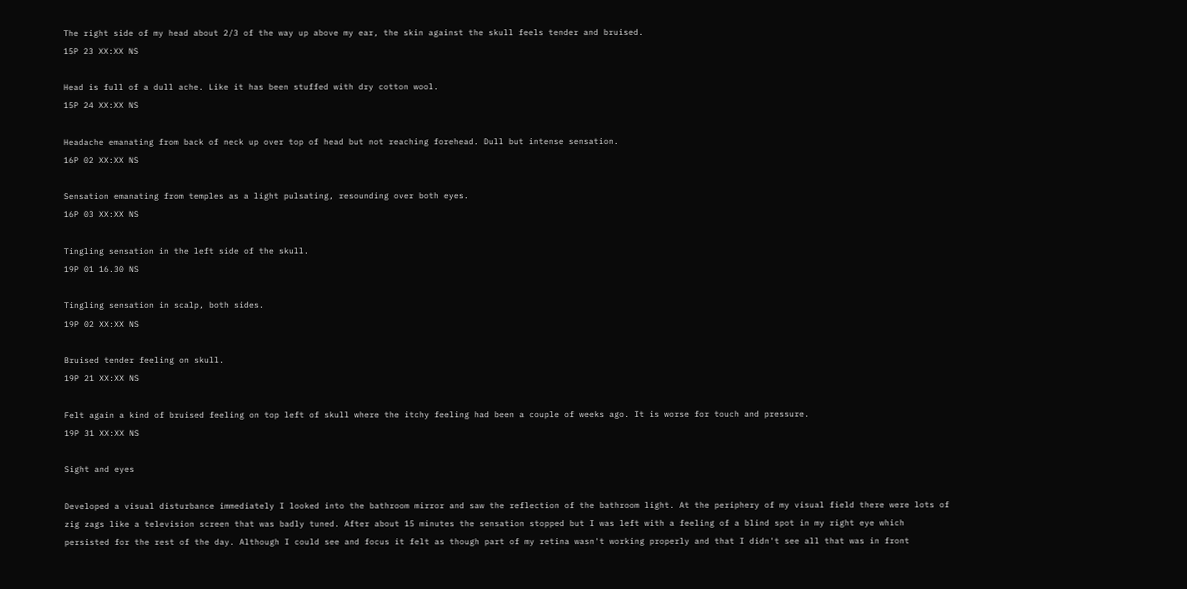The right side of my head about 2/3 of the way up above my ear, the skin against the skull feels tender and bruised.
15P 23 XX:XX NS

Head is full of a dull ache. Like it has been stuffed with dry cotton wool.
15P 24 XX:XX NS

Headache emanating from back of neck up over top of head but not reaching forehead. Dull but intense sensation.
16P 02 XX:XX NS

Sensation emanating from temples as a light pulsating, resounding over both eyes.
16P 03 XX:XX NS

Tingling sensation in the left side of the skull.
19P 01 16.30 NS

Tingling sensation in scalp, both sides.
19P 02 XX:XX NS

Bruised tender feeling on skull.
19P 21 XX:XX NS

Felt again a kind of bruised feeling on top left of skull where the itchy feeling had been a couple of weeks ago. It is worse for touch and pressure.
19P 31 XX:XX NS

Sight and eyes

Developed a visual disturbance immediately I looked into the bathroom mirror and saw the reflection of the bathroom light. At the periphery of my visual field there were lots of zig zags like a television screen that was badly tuned. After about 15 minutes the sensation stopped but I was left with a feeling of a blind spot in my right eye which persisted for the rest of the day. Although I could see and focus it felt as though part of my retina wasn't working properly and that I didn't see all that was in front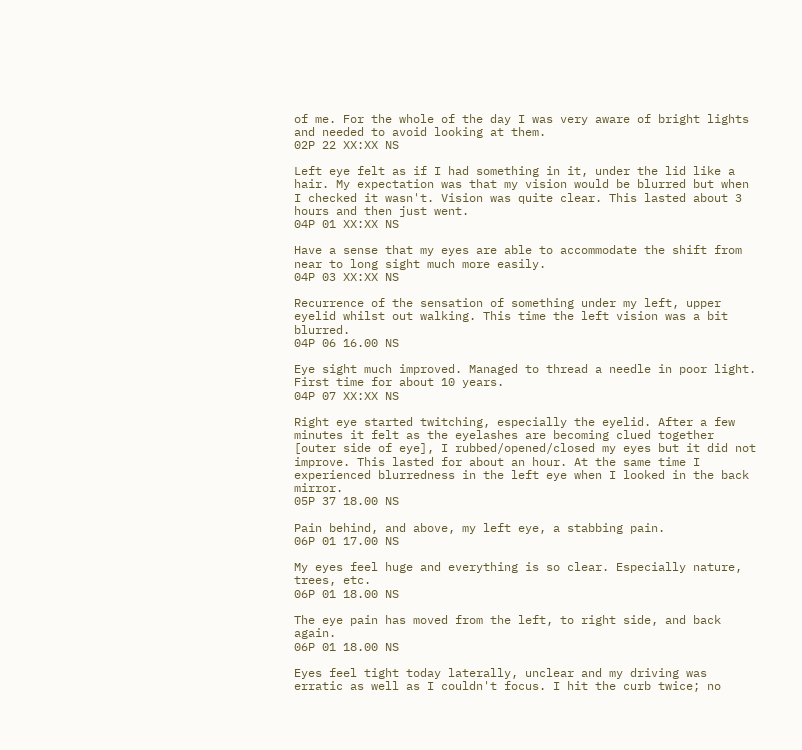of me. For the whole of the day I was very aware of bright lights and needed to avoid looking at them.
02P 22 XX:XX NS

Left eye felt as if I had something in it, under the lid like a hair. My expectation was that my vision would be blurred but when I checked it wasn't. Vision was quite clear. This lasted about 3 hours and then just went.
04P 01 XX:XX NS

Have a sense that my eyes are able to accommodate the shift from near to long sight much more easily.
04P 03 XX:XX NS

Recurrence of the sensation of something under my left, upper eyelid whilst out walking. This time the left vision was a bit blurred.
04P 06 16.00 NS

Eye sight much improved. Managed to thread a needle in poor light. First time for about 10 years.
04P 07 XX:XX NS

Right eye started twitching, especially the eyelid. After a few minutes it felt as the eyelashes are becoming clued together [outer side of eye], I rubbed/opened/closed my eyes but it did not improve. This lasted for about an hour. At the same time I experienced blurredness in the left eye when I looked in the back mirror.
05P 37 18.00 NS

Pain behind, and above, my left eye, a stabbing pain.
06P 01 17.00 NS

My eyes feel huge and everything is so clear. Especially nature, trees, etc.
06P 01 18.00 NS

The eye pain has moved from the left, to right side, and back again.
06P 01 18.00 NS

Eyes feel tight today laterally, unclear and my driving was erratic as well as I couldn't focus. I hit the curb twice; no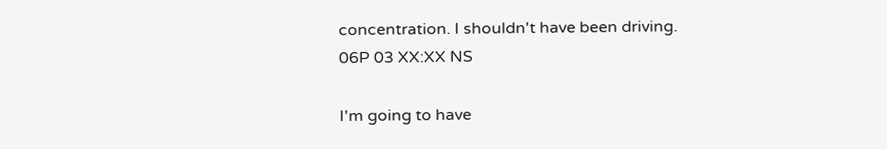concentration. I shouldn't have been driving.
06P 03 XX:XX NS

I'm going to have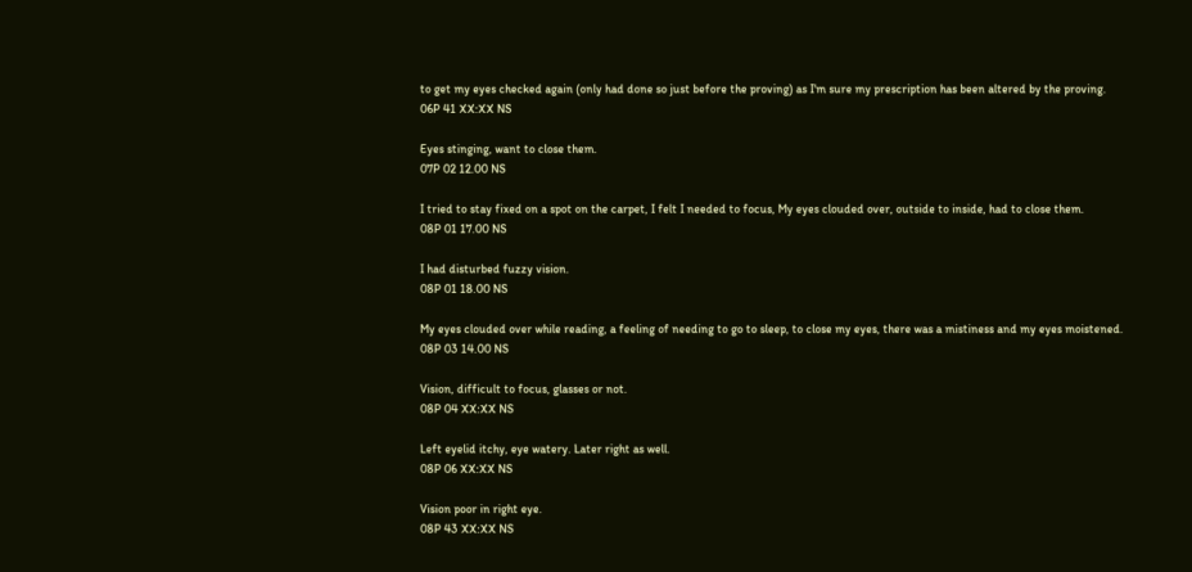to get my eyes checked again (only had done so just before the proving) as I'm sure my prescription has been altered by the proving.
06P 41 XX:XX NS

Eyes stinging, want to close them.
07P 02 12.00 NS

I tried to stay fixed on a spot on the carpet, I felt I needed to focus, My eyes clouded over, outside to inside, had to close them.
08P 01 17.00 NS

I had disturbed fuzzy vision.
08P 01 18.00 NS

My eyes clouded over while reading, a feeling of needing to go to sleep, to close my eyes, there was a mistiness and my eyes moistened.
08P 03 14.00 NS

Vision, difficult to focus, glasses or not.
08P 04 XX:XX NS

Left eyelid itchy, eye watery. Later right as well.
08P 06 XX:XX NS

Vision poor in right eye.
08P 43 XX:XX NS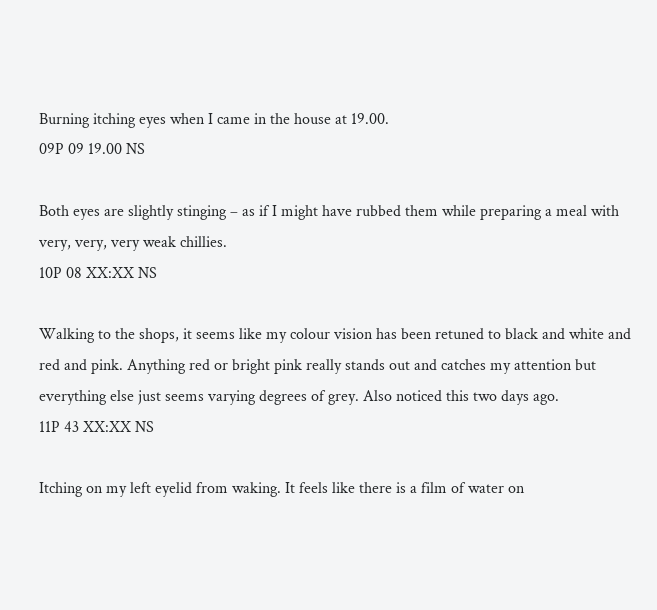Burning itching eyes when I came in the house at 19.00.
09P 09 19.00 NS

Both eyes are slightly stinging – as if I might have rubbed them while preparing a meal with very, very, very weak chillies.
10P 08 XX:XX NS

Walking to the shops, it seems like my colour vision has been retuned to black and white and red and pink. Anything red or bright pink really stands out and catches my attention but everything else just seems varying degrees of grey. Also noticed this two days ago.
11P 43 XX:XX NS

Itching on my left eyelid from waking. It feels like there is a film of water on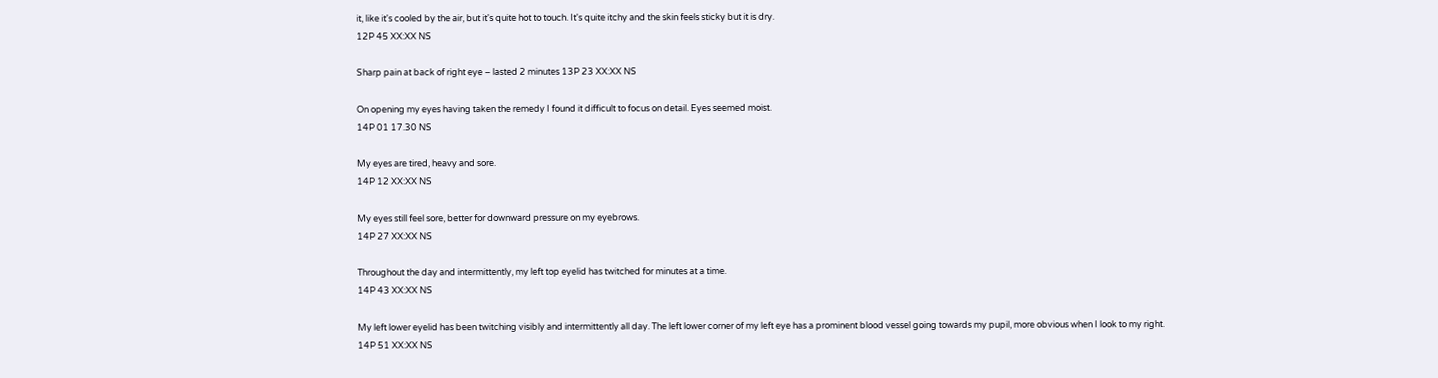it, like it's cooled by the air, but it's quite hot to touch. It's quite itchy and the skin feels sticky but it is dry.
12P 45 XX:XX NS

Sharp pain at back of right eye – lasted 2 minutes 13P 23 XX:XX NS

On opening my eyes having taken the remedy I found it difficult to focus on detail. Eyes seemed moist.
14P 01 17.30 NS

My eyes are tired, heavy and sore.
14P 12 XX:XX NS

My eyes still feel sore, better for downward pressure on my eyebrows.
14P 27 XX:XX NS

Throughout the day and intermittently, my left top eyelid has twitched for minutes at a time.
14P 43 XX:XX NS

My left lower eyelid has been twitching visibly and intermittently all day. The left lower corner of my left eye has a prominent blood vessel going towards my pupil, more obvious when I look to my right.
14P 51 XX:XX NS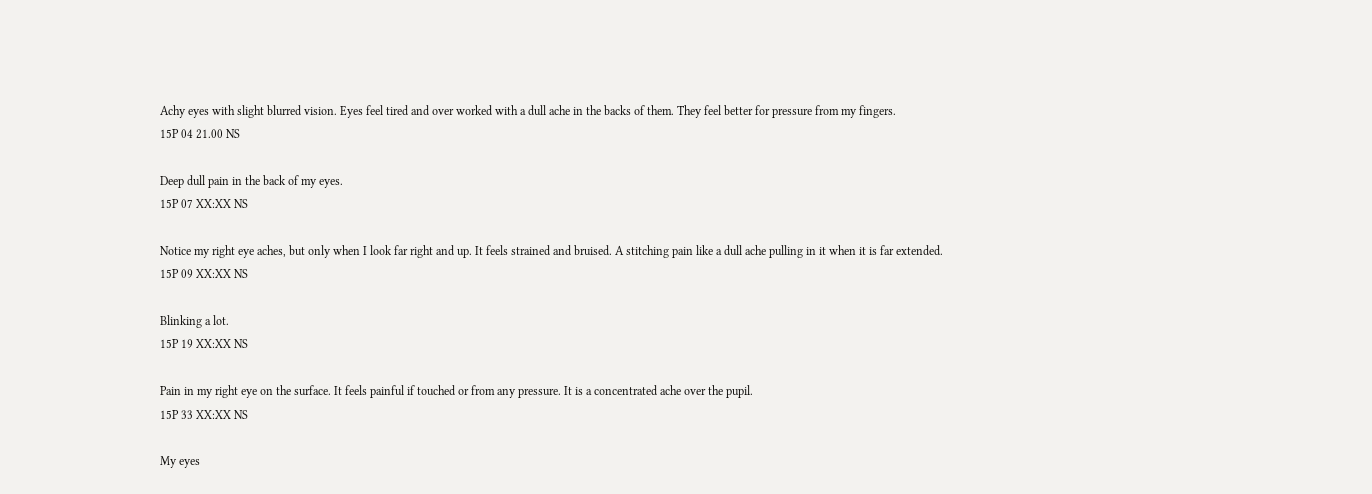Achy eyes with slight blurred vision. Eyes feel tired and over worked with a dull ache in the backs of them. They feel better for pressure from my fingers.
15P 04 21.00 NS

Deep dull pain in the back of my eyes.
15P 07 XX:XX NS

Notice my right eye aches, but only when I look far right and up. It feels strained and bruised. A stitching pain like a dull ache pulling in it when it is far extended.
15P 09 XX:XX NS

Blinking a lot.
15P 19 XX:XX NS

Pain in my right eye on the surface. It feels painful if touched or from any pressure. It is a concentrated ache over the pupil.
15P 33 XX:XX NS

My eyes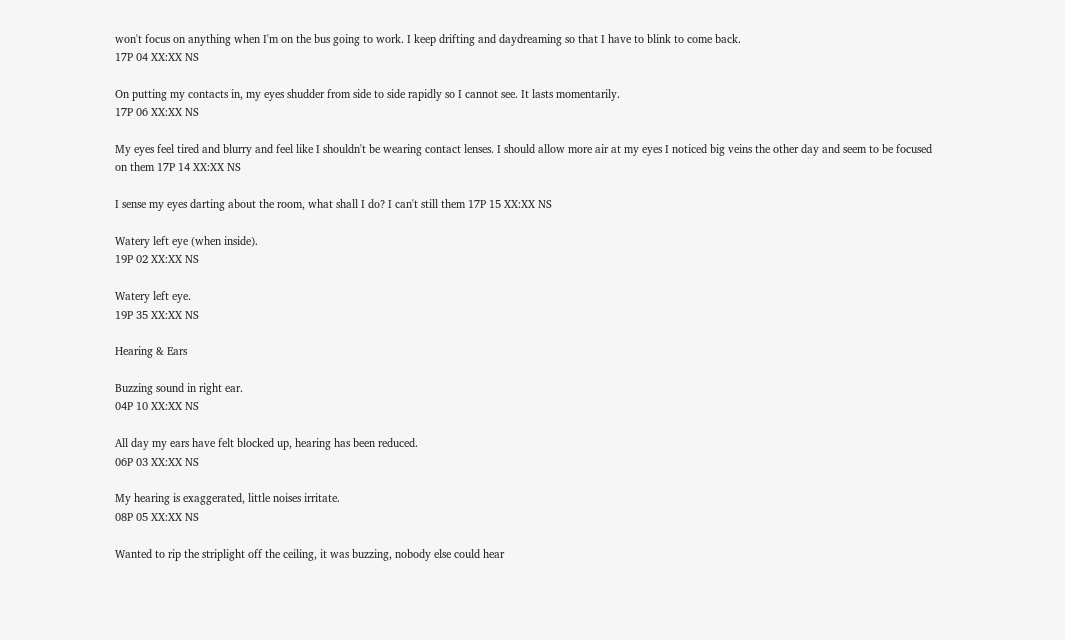won't focus on anything when I'm on the bus going to work. I keep drifting and daydreaming so that I have to blink to come back.
17P 04 XX:XX NS

On putting my contacts in, my eyes shudder from side to side rapidly so I cannot see. It lasts momentarily.
17P 06 XX:XX NS

My eyes feel tired and blurry and feel like I shouldn't be wearing contact lenses. I should allow more air at my eyes I noticed big veins the other day and seem to be focused on them 17P 14 XX:XX NS

I sense my eyes darting about the room, what shall I do? I can't still them 17P 15 XX:XX NS

Watery left eye (when inside).
19P 02 XX:XX NS

Watery left eye.
19P 35 XX:XX NS

Hearing & Ears

Buzzing sound in right ear.
04P 10 XX:XX NS

All day my ears have felt blocked up, hearing has been reduced.
06P 03 XX:XX NS

My hearing is exaggerated, little noises irritate.
08P 05 XX:XX NS

Wanted to rip the striplight off the ceiling, it was buzzing, nobody else could hear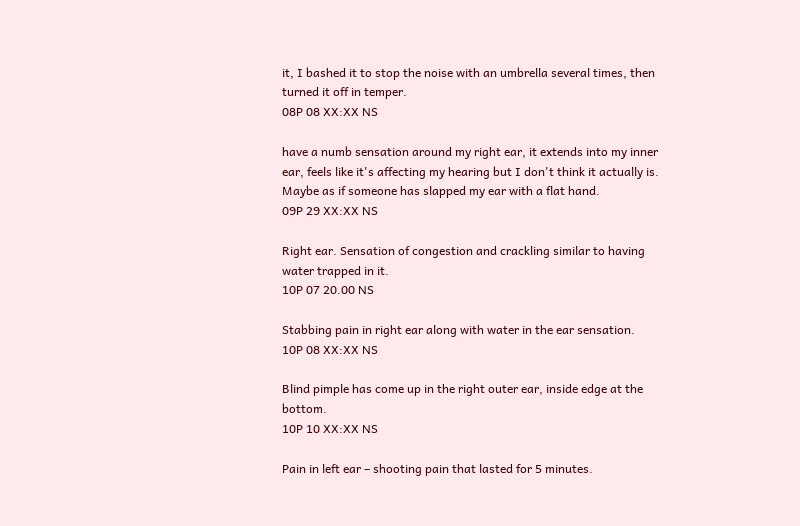it, I bashed it to stop the noise with an umbrella several times, then turned it off in temper.
08P 08 XX:XX NS

have a numb sensation around my right ear, it extends into my inner ear, feels like it's affecting my hearing but I don't think it actually is. Maybe as if someone has slapped my ear with a flat hand.
09P 29 XX:XX NS

Right ear. Sensation of congestion and crackling similar to having water trapped in it.
10P 07 20.00 NS

Stabbing pain in right ear along with water in the ear sensation.
10P 08 XX:XX NS

Blind pimple has come up in the right outer ear, inside edge at the bottom.
10P 10 XX:XX NS

Pain in left ear – shooting pain that lasted for 5 minutes.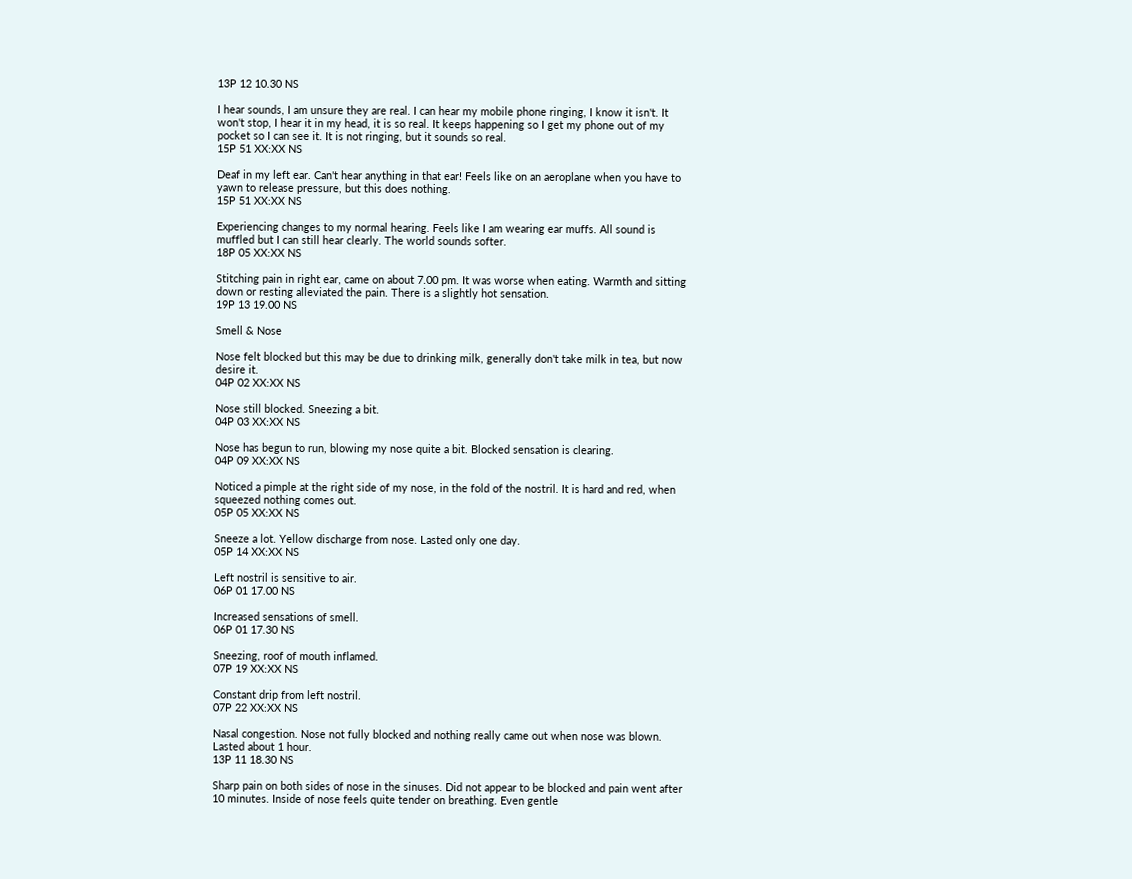13P 12 10.30 NS

I hear sounds, I am unsure they are real. I can hear my mobile phone ringing, I know it isn't. It won't stop, I hear it in my head, it is so real. It keeps happening so I get my phone out of my pocket so I can see it. It is not ringing, but it sounds so real.
15P 51 XX:XX NS

Deaf in my left ear. Can't hear anything in that ear! Feels like on an aeroplane when you have to yawn to release pressure, but this does nothing.
15P 51 XX:XX NS

Experiencing changes to my normal hearing. Feels like I am wearing ear muffs. All sound is muffled but I can still hear clearly. The world sounds softer.
18P 05 XX:XX NS

Stitching pain in right ear, came on about 7.00 pm. It was worse when eating. Warmth and sitting down or resting alleviated the pain. There is a slightly hot sensation.
19P 13 19.00 NS

Smell & Nose

Nose felt blocked but this may be due to drinking milk, generally don't take milk in tea, but now desire it.
04P 02 XX:XX NS

Nose still blocked. Sneezing a bit.
04P 03 XX:XX NS

Nose has begun to run, blowing my nose quite a bit. Blocked sensation is clearing.
04P 09 XX:XX NS

Noticed a pimple at the right side of my nose, in the fold of the nostril. It is hard and red, when squeezed nothing comes out.
05P 05 XX:XX NS

Sneeze a lot. Yellow discharge from nose. Lasted only one day.
05P 14 XX:XX NS

Left nostril is sensitive to air.
06P 01 17.00 NS

Increased sensations of smell.
06P 01 17.30 NS

Sneezing, roof of mouth inflamed.
07P 19 XX:XX NS

Constant drip from left nostril.
07P 22 XX:XX NS

Nasal congestion. Nose not fully blocked and nothing really came out when nose was blown. Lasted about 1 hour.
13P 11 18.30 NS

Sharp pain on both sides of nose in the sinuses. Did not appear to be blocked and pain went after 10 minutes. Inside of nose feels quite tender on breathing. Even gentle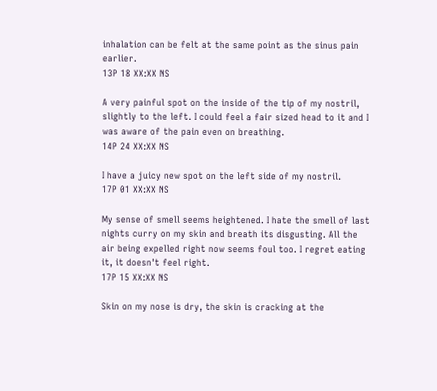inhalation can be felt at the same point as the sinus pain earlier.
13P 18 XX:XX NS

A very painful spot on the inside of the tip of my nostril, slightly to the left. I could feel a fair sized head to it and I was aware of the pain even on breathing.
14P 24 XX:XX NS

I have a juicy new spot on the left side of my nostril.
17P 01 XX:XX NS

My sense of smell seems heightened. I hate the smell of last nights curry on my skin and breath its disgusting. All the air being expelled right now seems foul too. I regret eating it, it doesn't feel right.
17P 15 XX:XX NS

Skin on my nose is dry, the skin is cracking at the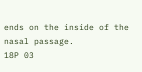ends on the inside of the nasal passage.
18P 03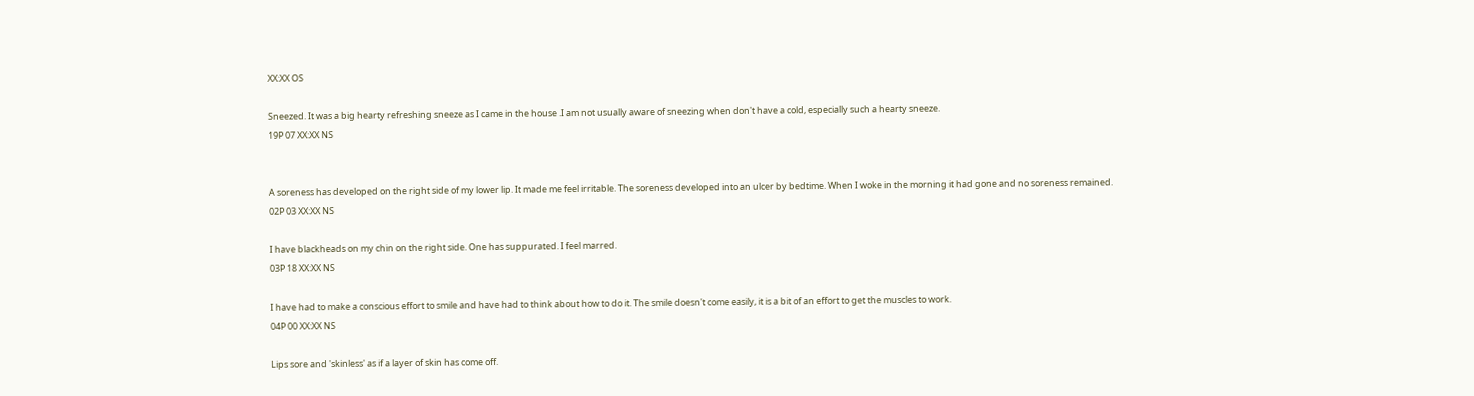XX:XX OS

Sneezed. It was a big hearty refreshing sneeze as I came in the house .I am not usually aware of sneezing when don't have a cold, especially such a hearty sneeze.
19P 07 XX:XX NS


A soreness has developed on the right side of my lower lip. It made me feel irritable. The soreness developed into an ulcer by bedtime. When I woke in the morning it had gone and no soreness remained.
02P 03 XX:XX NS

I have blackheads on my chin on the right side. One has suppurated. I feel marred.
03P 18 XX:XX NS

I have had to make a conscious effort to smile and have had to think about how to do it. The smile doesn't come easily, it is a bit of an effort to get the muscles to work.
04P 00 XX:XX NS

Lips sore and 'skinless' as if a layer of skin has come off.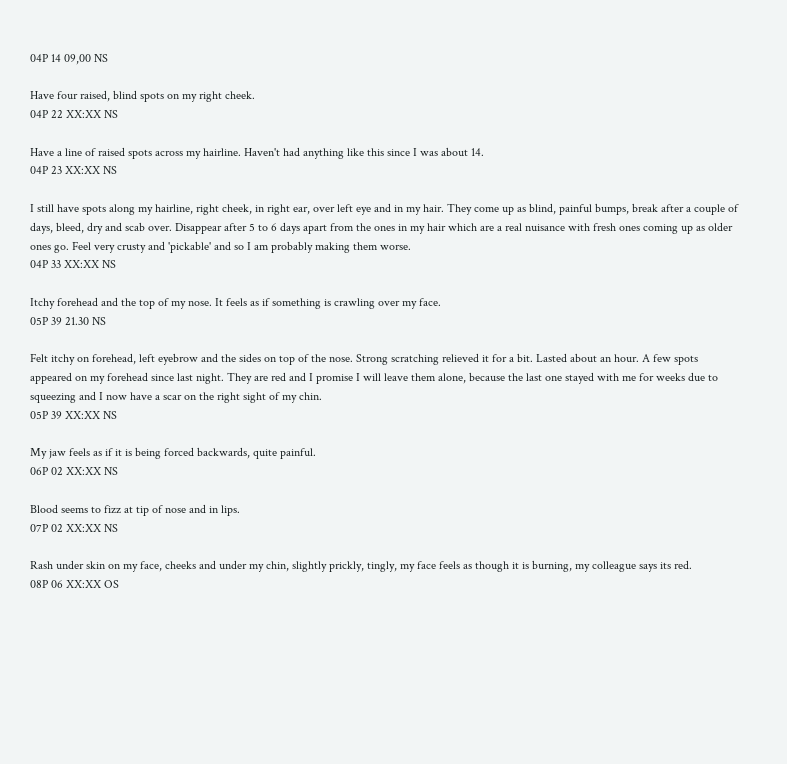04P 14 09,00 NS

Have four raised, blind spots on my right cheek.
04P 22 XX:XX NS

Have a line of raised spots across my hairline. Haven't had anything like this since I was about 14.
04P 23 XX:XX NS

I still have spots along my hairline, right cheek, in right ear, over left eye and in my hair. They come up as blind, painful bumps, break after a couple of days, bleed, dry and scab over. Disappear after 5 to 6 days apart from the ones in my hair which are a real nuisance with fresh ones coming up as older ones go. Feel very crusty and 'pickable' and so I am probably making them worse.
04P 33 XX:XX NS

Itchy forehead and the top of my nose. It feels as if something is crawling over my face.
05P 39 21.30 NS

Felt itchy on forehead, left eyebrow and the sides on top of the nose. Strong scratching relieved it for a bit. Lasted about an hour. A few spots appeared on my forehead since last night. They are red and I promise I will leave them alone, because the last one stayed with me for weeks due to squeezing and I now have a scar on the right sight of my chin.
05P 39 XX:XX NS

My jaw feels as if it is being forced backwards, quite painful.
06P 02 XX:XX NS

Blood seems to fizz at tip of nose and in lips.
07P 02 XX:XX NS

Rash under skin on my face, cheeks and under my chin, slightly prickly, tingly, my face feels as though it is burning, my colleague says its red.
08P 06 XX:XX OS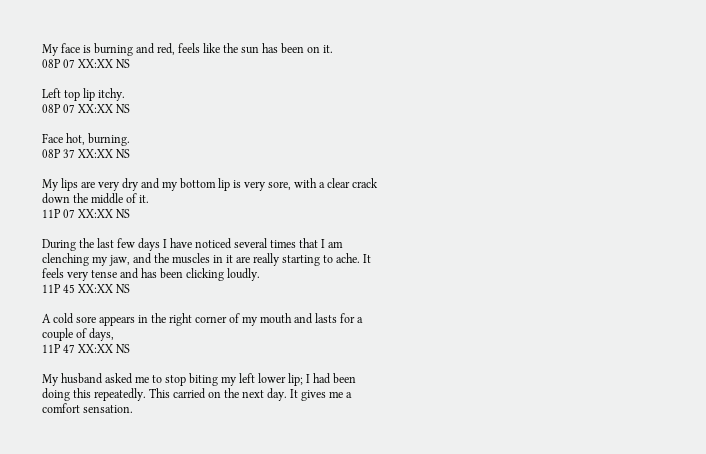My face is burning and red, feels like the sun has been on it.
08P 07 XX:XX NS

Left top lip itchy.
08P 07 XX:XX NS

Face hot, burning.
08P 37 XX:XX NS

My lips are very dry and my bottom lip is very sore, with a clear crack down the middle of it.
11P 07 XX:XX NS

During the last few days I have noticed several times that I am clenching my jaw, and the muscles in it are really starting to ache. It feels very tense and has been clicking loudly.
11P 45 XX:XX NS

A cold sore appears in the right corner of my mouth and lasts for a couple of days,
11P 47 XX:XX NS

My husband asked me to stop biting my left lower lip; I had been doing this repeatedly. This carried on the next day. It gives me a comfort sensation.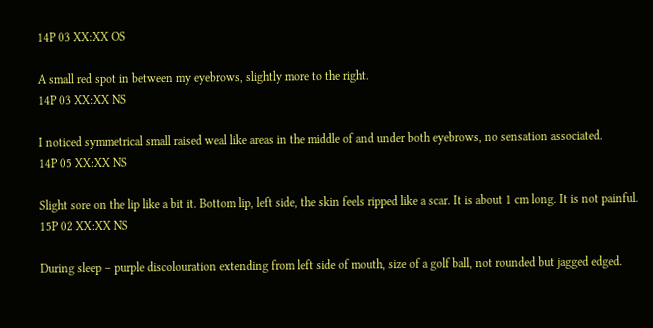14P 03 XX:XX OS

A small red spot in between my eyebrows, slightly more to the right.
14P 03 XX:XX NS

I noticed symmetrical small raised weal like areas in the middle of and under both eyebrows, no sensation associated.
14P 05 XX:XX NS

Slight sore on the lip like a bit it. Bottom lip, left side, the skin feels ripped like a scar. It is about 1 cm long. It is not painful.
15P 02 XX:XX NS

During sleep – purple discolouration extending from left side of mouth, size of a golf ball, not rounded but jagged edged.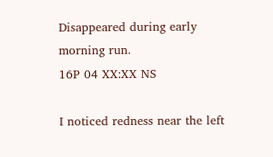Disappeared during early morning run.
16P 04 XX:XX NS

I noticed redness near the left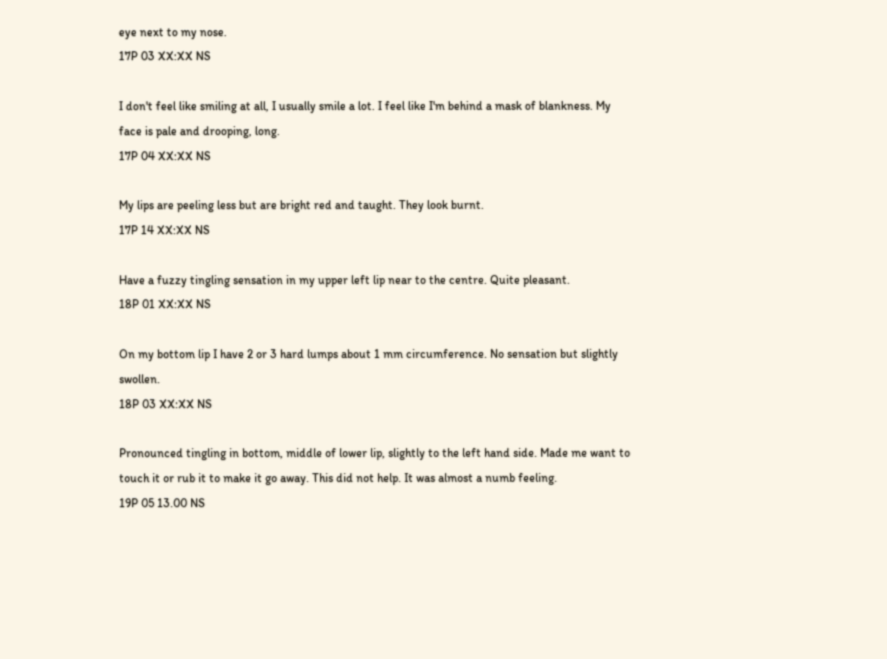eye next to my nose.
17P 03 XX:XX NS

I don't feel like smiling at all, I usually smile a lot. I feel like I'm behind a mask of blankness. My face is pale and drooping, long.
17P 04 XX:XX NS

My lips are peeling less but are bright red and taught. They look burnt.
17P 14 XX:XX NS

Have a fuzzy tingling sensation in my upper left lip near to the centre. Quite pleasant.
18P 01 XX:XX NS

On my bottom lip I have 2 or 3 hard lumps about 1 mm circumference. No sensation but slightly swollen.
18P 03 XX:XX NS

Pronounced tingling in bottom, middle of lower lip, slightly to the left hand side. Made me want to touch it or rub it to make it go away. This did not help. It was almost a numb feeling.
19P 05 13.00 NS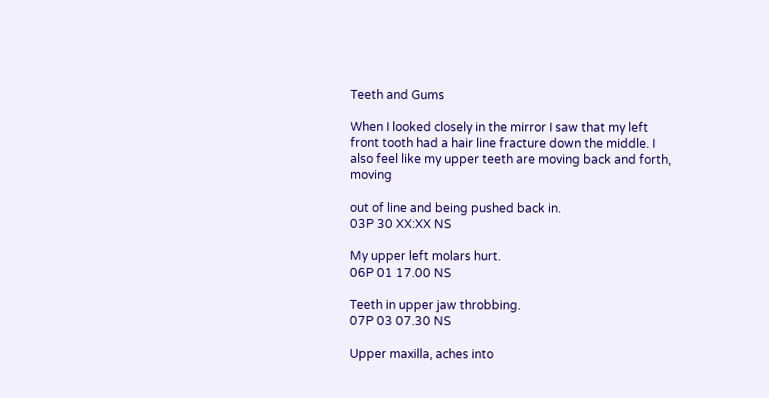Teeth and Gums

When I looked closely in the mirror I saw that my left front tooth had a hair line fracture down the middle. I also feel like my upper teeth are moving back and forth, moving

out of line and being pushed back in.
03P 30 XX:XX NS

My upper left molars hurt.
06P 01 17.00 NS

Teeth in upper jaw throbbing.
07P 03 07.30 NS

Upper maxilla, aches into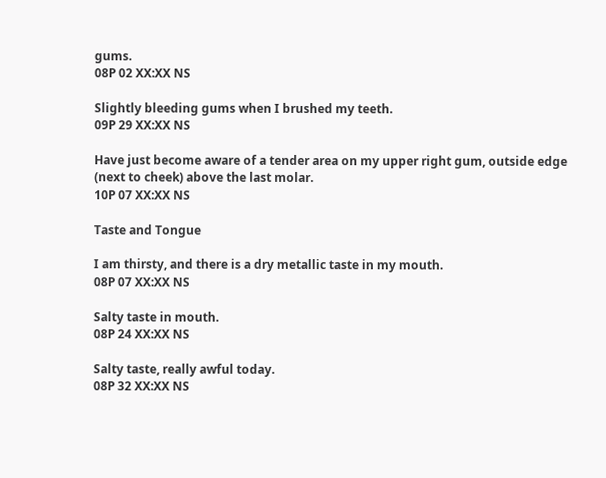gums.
08P 02 XX:XX NS

Slightly bleeding gums when I brushed my teeth.
09P 29 XX:XX NS

Have just become aware of a tender area on my upper right gum, outside edge (next to cheek) above the last molar.
10P 07 XX:XX NS

Taste and Tongue

I am thirsty, and there is a dry metallic taste in my mouth.
08P 07 XX:XX NS

Salty taste in mouth.
08P 24 XX:XX NS

Salty taste, really awful today.
08P 32 XX:XX NS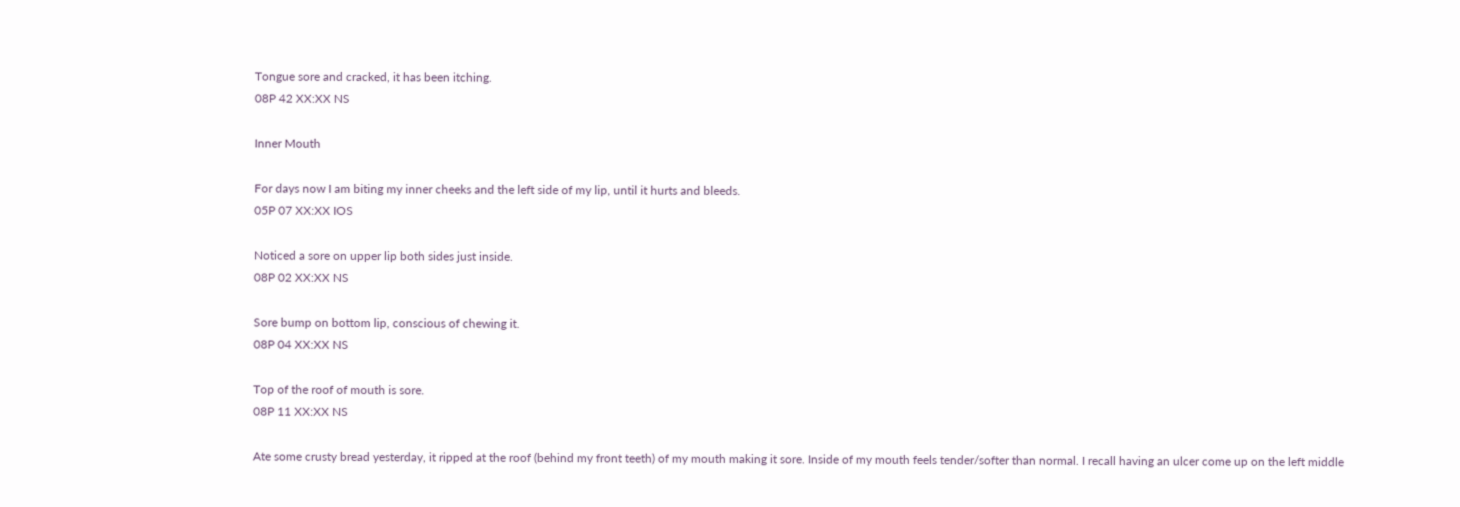Tongue sore and cracked, it has been itching.
08P 42 XX:XX NS

Inner Mouth

For days now I am biting my inner cheeks and the left side of my lip, until it hurts and bleeds.
05P 07 XX:XX IOS

Noticed a sore on upper lip both sides just inside.
08P 02 XX:XX NS

Sore bump on bottom lip, conscious of chewing it.
08P 04 XX:XX NS

Top of the roof of mouth is sore.
08P 11 XX:XX NS

Ate some crusty bread yesterday, it ripped at the roof (behind my front teeth) of my mouth making it sore. Inside of my mouth feels tender/softer than normal. I recall having an ulcer come up on the left middle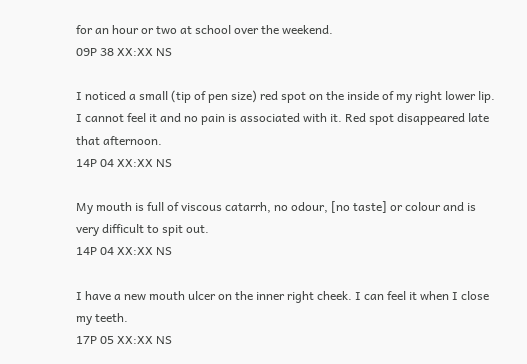for an hour or two at school over the weekend.
09P 38 XX:XX NS

I noticed a small (tip of pen size) red spot on the inside of my right lower lip. I cannot feel it and no pain is associated with it. Red spot disappeared late that afternoon.
14P 04 XX:XX NS

My mouth is full of viscous catarrh, no odour, [no taste] or colour and is very difficult to spit out.
14P 04 XX:XX NS

I have a new mouth ulcer on the inner right cheek. I can feel it when I close my teeth.
17P 05 XX:XX NS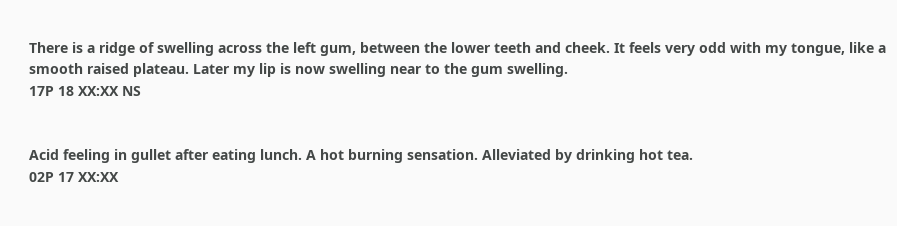There is a ridge of swelling across the left gum, between the lower teeth and cheek. It feels very odd with my tongue, like a smooth raised plateau. Later my lip is now swelling near to the gum swelling.
17P 18 XX:XX NS


Acid feeling in gullet after eating lunch. A hot burning sensation. Alleviated by drinking hot tea.
02P 17 XX:XX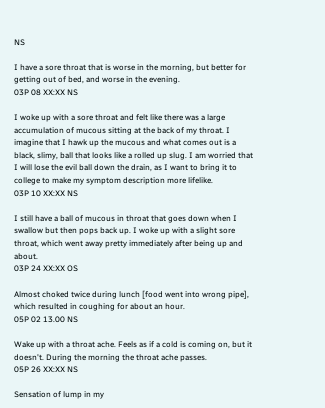NS

I have a sore throat that is worse in the morning, but better for getting out of bed, and worse in the evening.
03P 08 XX:XX NS

I woke up with a sore throat and felt like there was a large accumulation of mucous sitting at the back of my throat. I imagine that I hawk up the mucous and what comes out is a black, slimy, ball that looks like a rolled up slug. I am worried that I will lose the evil ball down the drain, as I want to bring it to college to make my symptom description more lifelike.
03P 10 XX:XX NS

I still have a ball of mucous in throat that goes down when I swallow but then pops back up. I woke up with a slight sore throat, which went away pretty immediately after being up and about.
03P 24 XX:XX OS

Almost choked twice during lunch [food went into wrong pipe], which resulted in coughing for about an hour.
05P 02 13.00 NS

Wake up with a throat ache. Feels as if a cold is coming on, but it doesn't. During the morning the throat ache passes.
05P 26 XX:XX NS

Sensation of lump in my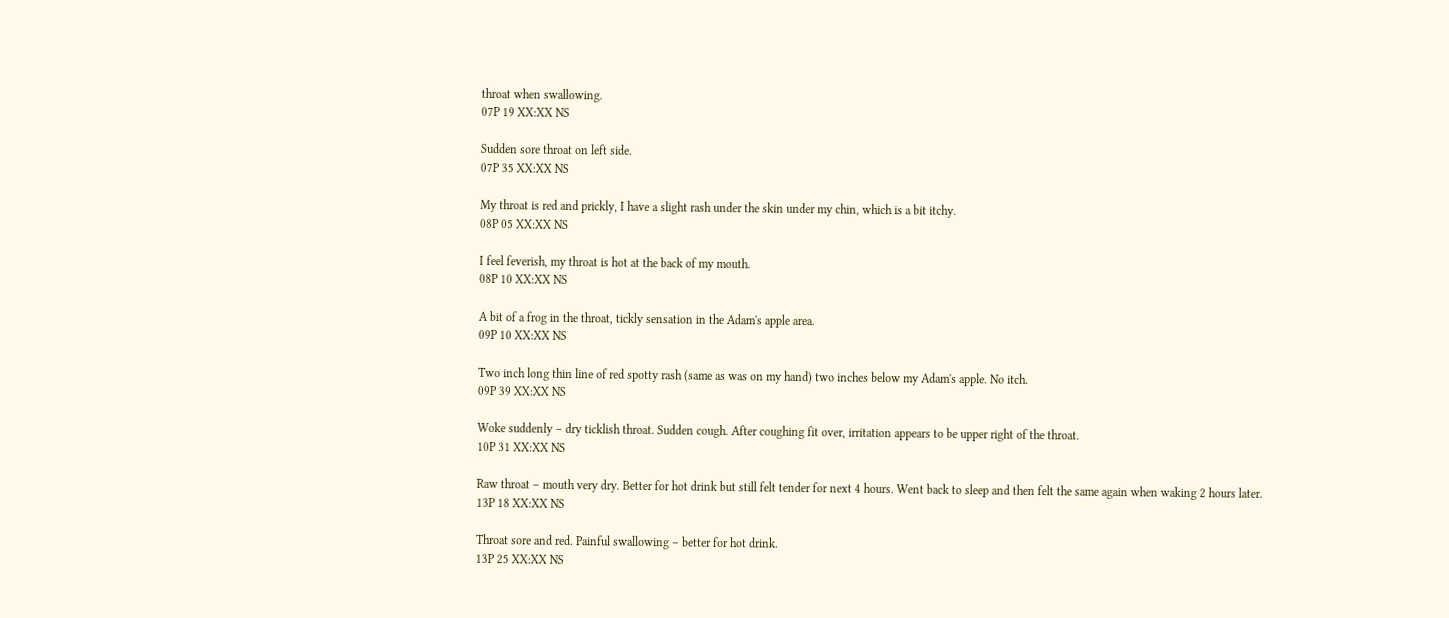throat when swallowing.
07P 19 XX:XX NS

Sudden sore throat on left side.
07P 35 XX:XX NS

My throat is red and prickly, I have a slight rash under the skin under my chin, which is a bit itchy.
08P 05 XX:XX NS

I feel feverish, my throat is hot at the back of my mouth.
08P 10 XX:XX NS

A bit of a frog in the throat, tickly sensation in the Adam's apple area.
09P 10 XX:XX NS

Two inch long thin line of red spotty rash (same as was on my hand) two inches below my Adam's apple. No itch.
09P 39 XX:XX NS

Woke suddenly – dry ticklish throat. Sudden cough. After coughing fit over, irritation appears to be upper right of the throat.
10P 31 XX:XX NS

Raw throat – mouth very dry. Better for hot drink but still felt tender for next 4 hours. Went back to sleep and then felt the same again when waking 2 hours later.
13P 18 XX:XX NS

Throat sore and red. Painful swallowing – better for hot drink.
13P 25 XX:XX NS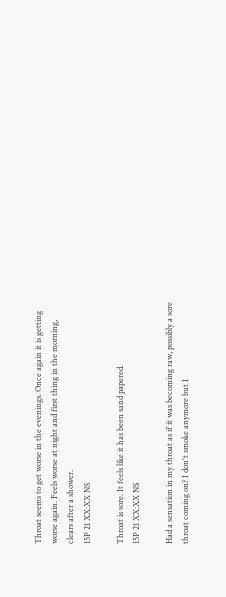Throat seems to get worse in the evenings. Once again it is getting worse again. Feels worse at night and first thing in the morning, clears after a shower.
15P 21 XX:XX NS

Throat is sore. It feels like it has been sand papered.
15P 21 XX:XX NS

Had a sensation in my throat as if it was becoming raw, possibly a sore throat coming on? I don't smoke anymore but I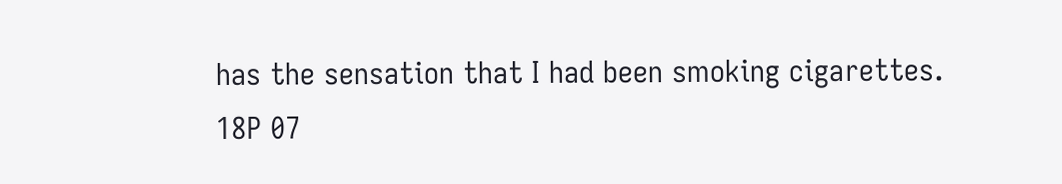has the sensation that I had been smoking cigarettes.
18P 07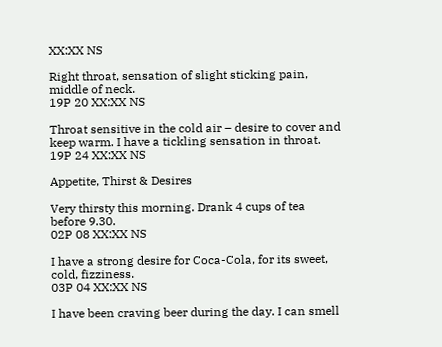XX:XX NS

Right throat, sensation of slight sticking pain, middle of neck.
19P 20 XX:XX NS

Throat sensitive in the cold air – desire to cover and keep warm. I have a tickling sensation in throat.
19P 24 XX:XX NS

Appetite, Thirst & Desires

Very thirsty this morning. Drank 4 cups of tea before 9.30.
02P 08 XX:XX NS

I have a strong desire for Coca-Cola, for its sweet, cold, fizziness.
03P 04 XX:XX NS

I have been craving beer during the day. I can smell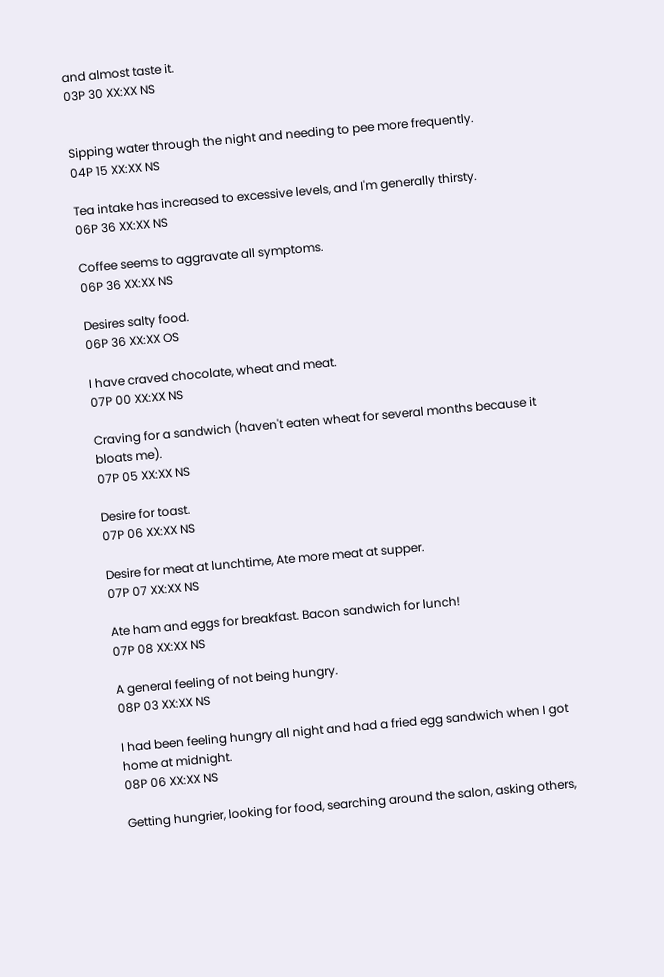and almost taste it.
03P 30 XX:XX NS


Sipping water through the night and needing to pee more frequently.
04P 15 XX:XX NS

Tea intake has increased to excessive levels, and I'm generally thirsty.
06P 36 XX:XX NS

Coffee seems to aggravate all symptoms.
06P 36 XX:XX NS

Desires salty food.
06P 36 XX:XX OS

I have craved chocolate, wheat and meat.
07P 00 XX:XX NS

Craving for a sandwich (haven't eaten wheat for several months because it bloats me).
07P 05 XX:XX NS

Desire for toast.
07P 06 XX:XX NS

Desire for meat at lunchtime, Ate more meat at supper.
07P 07 XX:XX NS

Ate ham and eggs for breakfast. Bacon sandwich for lunch!
07P 08 XX:XX NS

A general feeling of not being hungry.
08P 03 XX:XX NS

I had been feeling hungry all night and had a fried egg sandwich when I got home at midnight.
08P 06 XX:XX NS

Getting hungrier, looking for food, searching around the salon, asking others,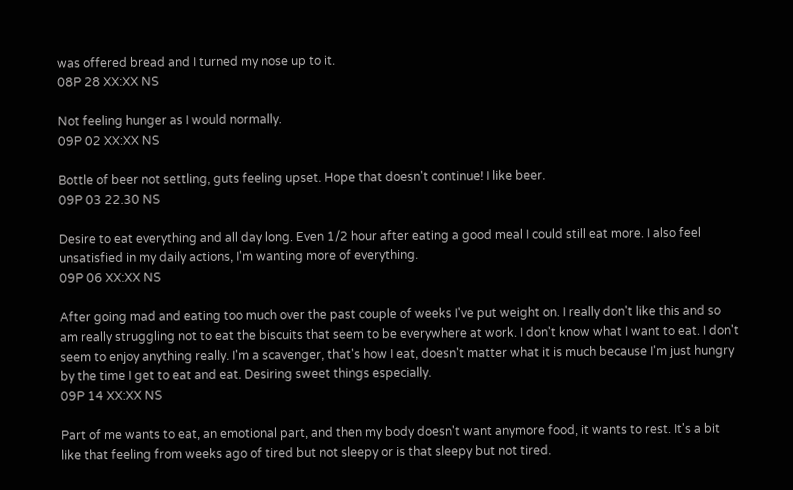was offered bread and I turned my nose up to it.
08P 28 XX:XX NS

Not feeling hunger as I would normally.
09P 02 XX:XX NS

Bottle of beer not settling, guts feeling upset. Hope that doesn't continue! I like beer.
09P 03 22.30 NS

Desire to eat everything and all day long. Even 1/2 hour after eating a good meal I could still eat more. I also feel unsatisfied in my daily actions, I'm wanting more of everything.
09P 06 XX:XX NS

After going mad and eating too much over the past couple of weeks I've put weight on. I really don't like this and so am really struggling not to eat the biscuits that seem to be everywhere at work. I don't know what I want to eat. I don't seem to enjoy anything really. I'm a scavenger, that's how I eat, doesn't matter what it is much because I'm just hungry by the time I get to eat and eat. Desiring sweet things especially.
09P 14 XX:XX NS

Part of me wants to eat, an emotional part, and then my body doesn't want anymore food, it wants to rest. It's a bit like that feeling from weeks ago of tired but not sleepy or is that sleepy but not tired.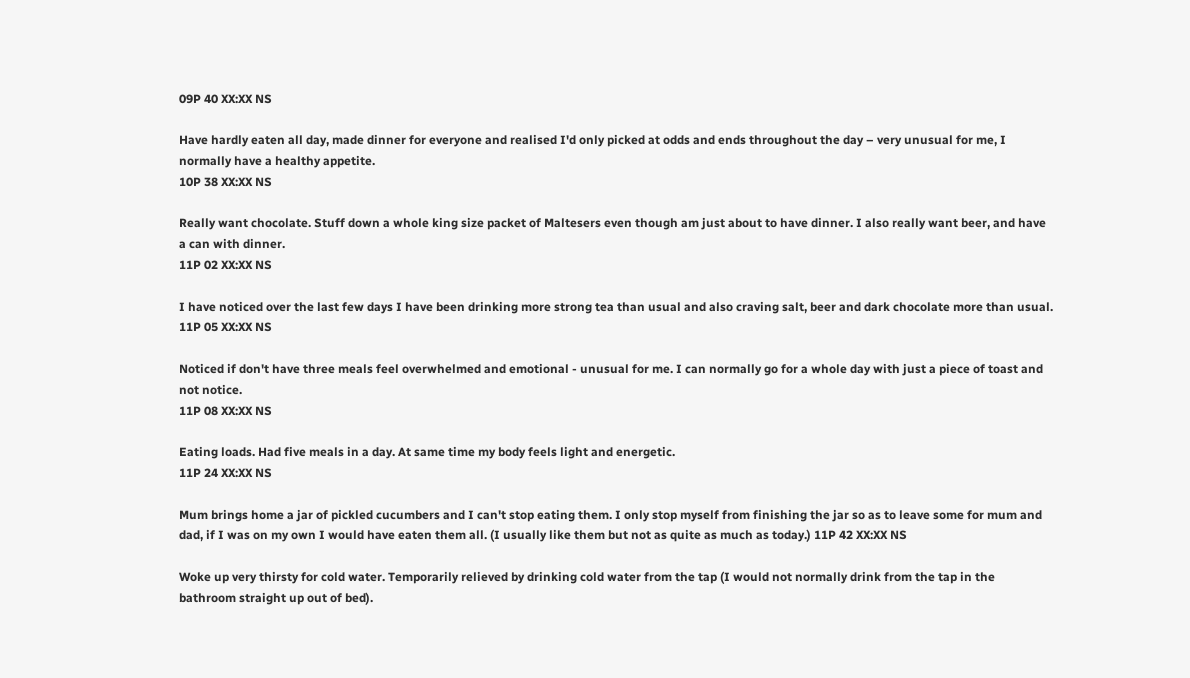09P 40 XX:XX NS

Have hardly eaten all day, made dinner for everyone and realised I'd only picked at odds and ends throughout the day – very unusual for me, I normally have a healthy appetite.
10P 38 XX:XX NS

Really want chocolate. Stuff down a whole king size packet of Maltesers even though am just about to have dinner. I also really want beer, and have a can with dinner.
11P 02 XX:XX NS

I have noticed over the last few days I have been drinking more strong tea than usual and also craving salt, beer and dark chocolate more than usual.
11P 05 XX:XX NS

Noticed if don't have three meals feel overwhelmed and emotional - unusual for me. I can normally go for a whole day with just a piece of toast and not notice.
11P 08 XX:XX NS

Eating loads. Had five meals in a day. At same time my body feels light and energetic.
11P 24 XX:XX NS

Mum brings home a jar of pickled cucumbers and I can't stop eating them. I only stop myself from finishing the jar so as to leave some for mum and dad, if I was on my own I would have eaten them all. (I usually like them but not as quite as much as today.) 11P 42 XX:XX NS

Woke up very thirsty for cold water. Temporarily relieved by drinking cold water from the tap (I would not normally drink from the tap in the bathroom straight up out of bed).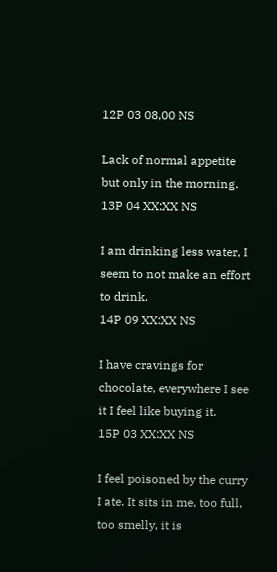12P 03 08,00 NS

Lack of normal appetite but only in the morning.
13P 04 XX:XX NS

I am drinking less water, I seem to not make an effort to drink.
14P 09 XX:XX NS

I have cravings for chocolate, everywhere I see it I feel like buying it.
15P 03 XX:XX NS

I feel poisoned by the curry I ate. It sits in me, too full, too smelly, it is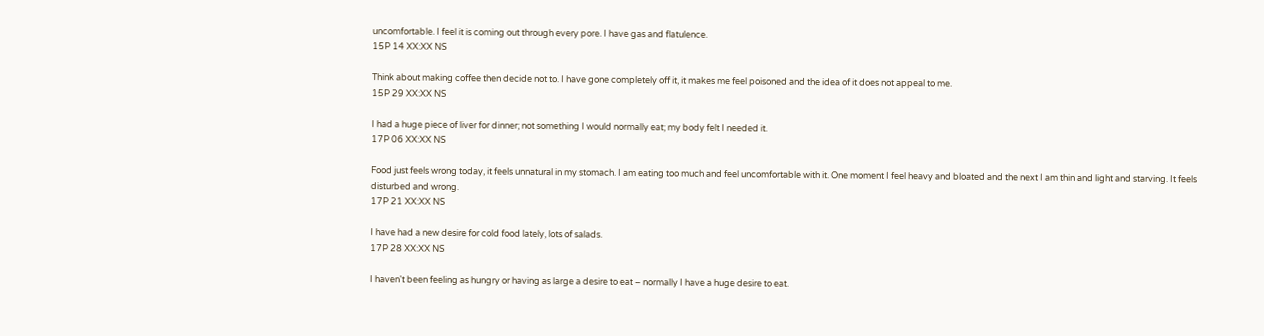uncomfortable. I feel it is coming out through every pore. I have gas and flatulence.
15P 14 XX:XX NS

Think about making coffee then decide not to. I have gone completely off it, it makes me feel poisoned and the idea of it does not appeal to me.
15P 29 XX:XX NS

I had a huge piece of liver for dinner; not something I would normally eat; my body felt I needed it.
17P 06 XX:XX NS

Food just feels wrong today, it feels unnatural in my stomach. I am eating too much and feel uncomfortable with it. One moment I feel heavy and bloated and the next I am thin and light and starving. It feels disturbed and wrong.
17P 21 XX:XX NS

I have had a new desire for cold food lately, lots of salads.
17P 28 XX:XX NS

I haven't been feeling as hungry or having as large a desire to eat – normally I have a huge desire to eat.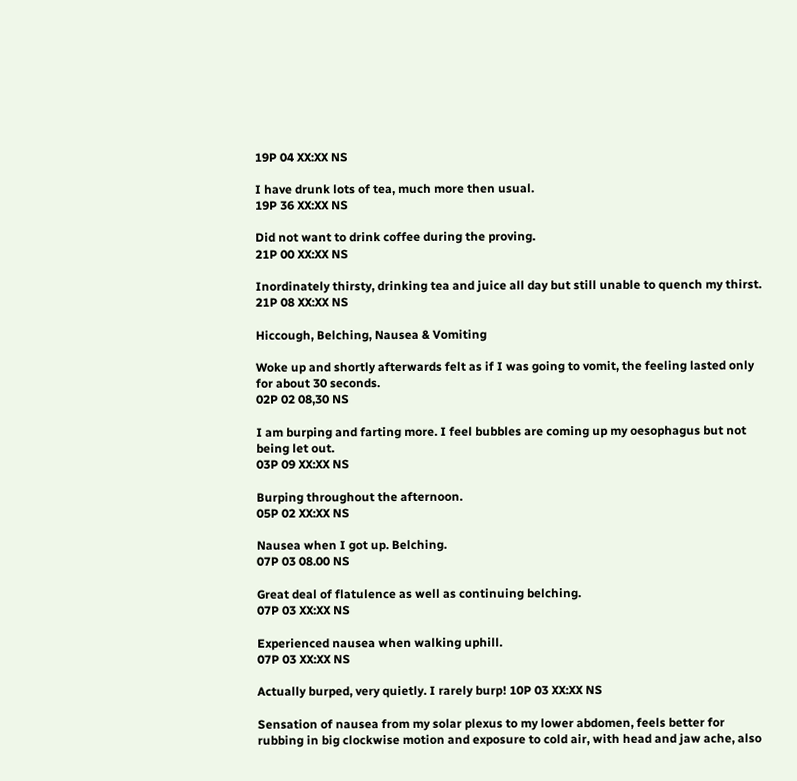19P 04 XX:XX NS

I have drunk lots of tea, much more then usual.
19P 36 XX:XX NS

Did not want to drink coffee during the proving.
21P 00 XX:XX NS

Inordinately thirsty, drinking tea and juice all day but still unable to quench my thirst.
21P 08 XX:XX NS

Hiccough, Belching, Nausea & Vomiting

Woke up and shortly afterwards felt as if I was going to vomit, the feeling lasted only for about 30 seconds.
02P 02 08,30 NS

I am burping and farting more. I feel bubbles are coming up my oesophagus but not being let out.
03P 09 XX:XX NS

Burping throughout the afternoon.
05P 02 XX:XX NS

Nausea when I got up. Belching.
07P 03 08.00 NS

Great deal of flatulence as well as continuing belching.
07P 03 XX:XX NS

Experienced nausea when walking uphill.
07P 03 XX:XX NS

Actually burped, very quietly. I rarely burp! 10P 03 XX:XX NS

Sensation of nausea from my solar plexus to my lower abdomen, feels better for rubbing in big clockwise motion and exposure to cold air, with head and jaw ache, also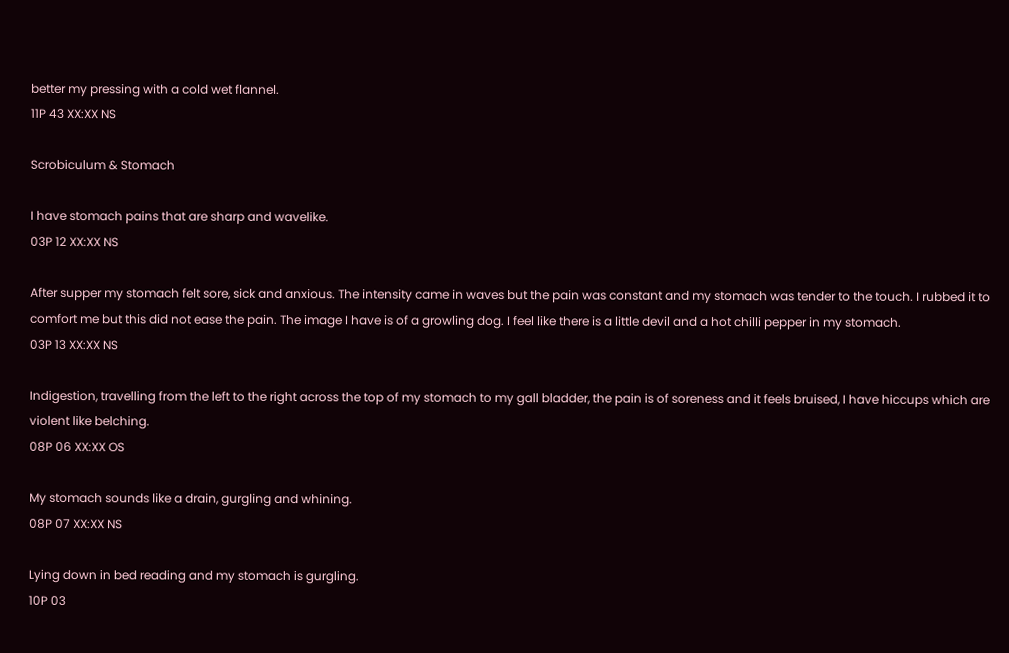better my pressing with a cold wet flannel.
11P 43 XX:XX NS

Scrobiculum & Stomach

I have stomach pains that are sharp and wavelike.
03P 12 XX:XX NS

After supper my stomach felt sore, sick and anxious. The intensity came in waves but the pain was constant and my stomach was tender to the touch. I rubbed it to comfort me but this did not ease the pain. The image I have is of a growling dog. I feel like there is a little devil and a hot chilli pepper in my stomach.
03P 13 XX:XX NS

Indigestion, travelling from the left to the right across the top of my stomach to my gall bladder, the pain is of soreness and it feels bruised, I have hiccups which are violent like belching.
08P 06 XX:XX OS

My stomach sounds like a drain, gurgling and whining.
08P 07 XX:XX NS

Lying down in bed reading and my stomach is gurgling.
10P 03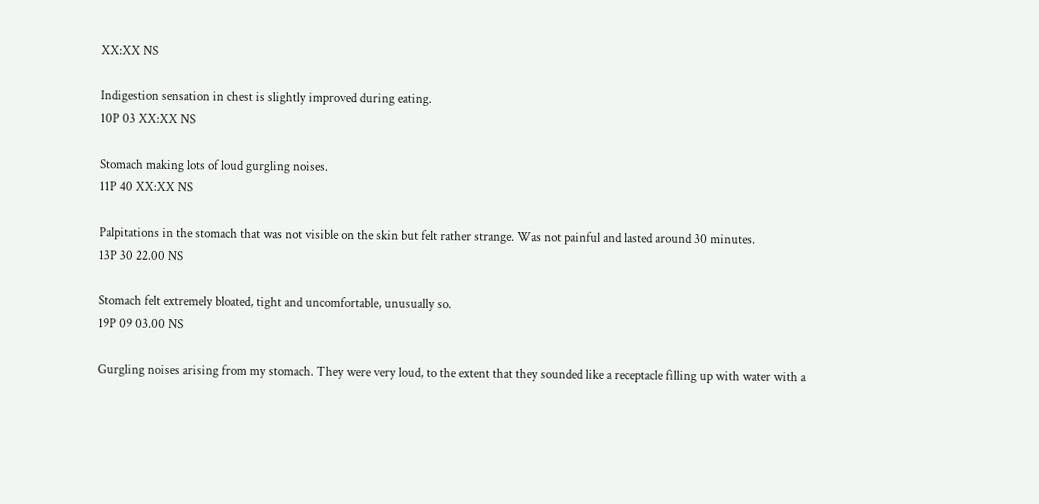XX:XX NS

Indigestion sensation in chest is slightly improved during eating.
10P 03 XX:XX NS

Stomach making lots of loud gurgling noises.
11P 40 XX:XX NS

Palpitations in the stomach that was not visible on the skin but felt rather strange. Was not painful and lasted around 30 minutes.
13P 30 22.00 NS

Stomach felt extremely bloated, tight and uncomfortable, unusually so.
19P 09 03.00 NS

Gurgling noises arising from my stomach. They were very loud, to the extent that they sounded like a receptacle filling up with water with a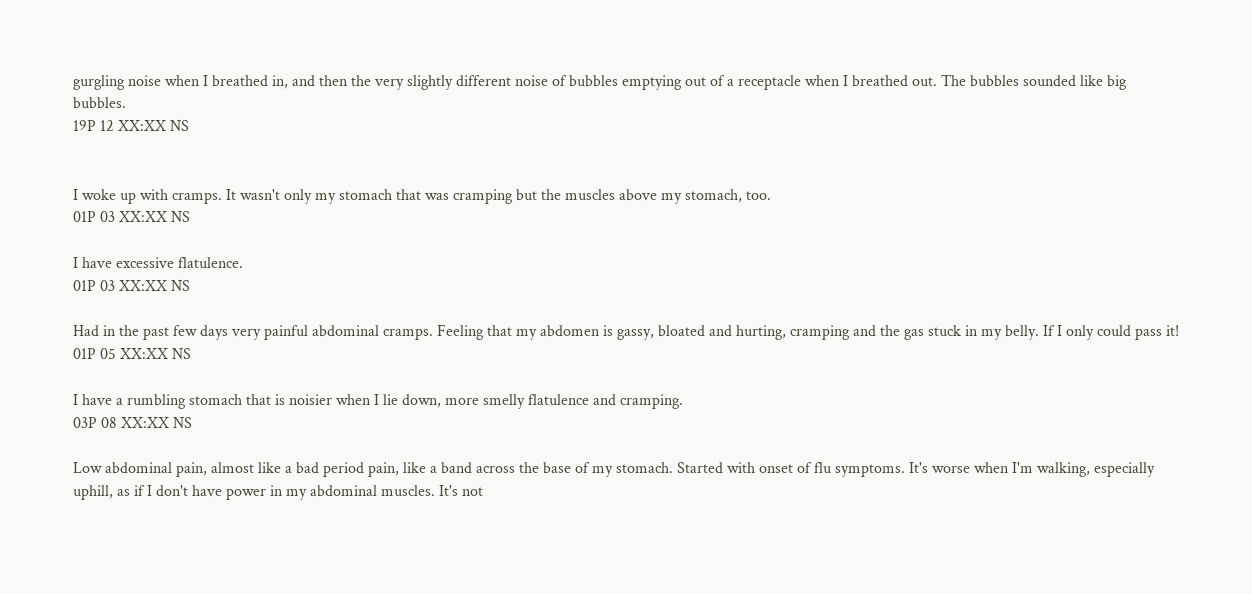gurgling noise when I breathed in, and then the very slightly different noise of bubbles emptying out of a receptacle when I breathed out. The bubbles sounded like big bubbles.
19P 12 XX:XX NS


I woke up with cramps. It wasn't only my stomach that was cramping but the muscles above my stomach, too.
01P 03 XX:XX NS

I have excessive flatulence.
01P 03 XX:XX NS

Had in the past few days very painful abdominal cramps. Feeling that my abdomen is gassy, bloated and hurting, cramping and the gas stuck in my belly. If I only could pass it! 01P 05 XX:XX NS

I have a rumbling stomach that is noisier when I lie down, more smelly flatulence and cramping.
03P 08 XX:XX NS

Low abdominal pain, almost like a bad period pain, like a band across the base of my stomach. Started with onset of flu symptoms. It's worse when I'm walking, especially uphill, as if I don't have power in my abdominal muscles. It's not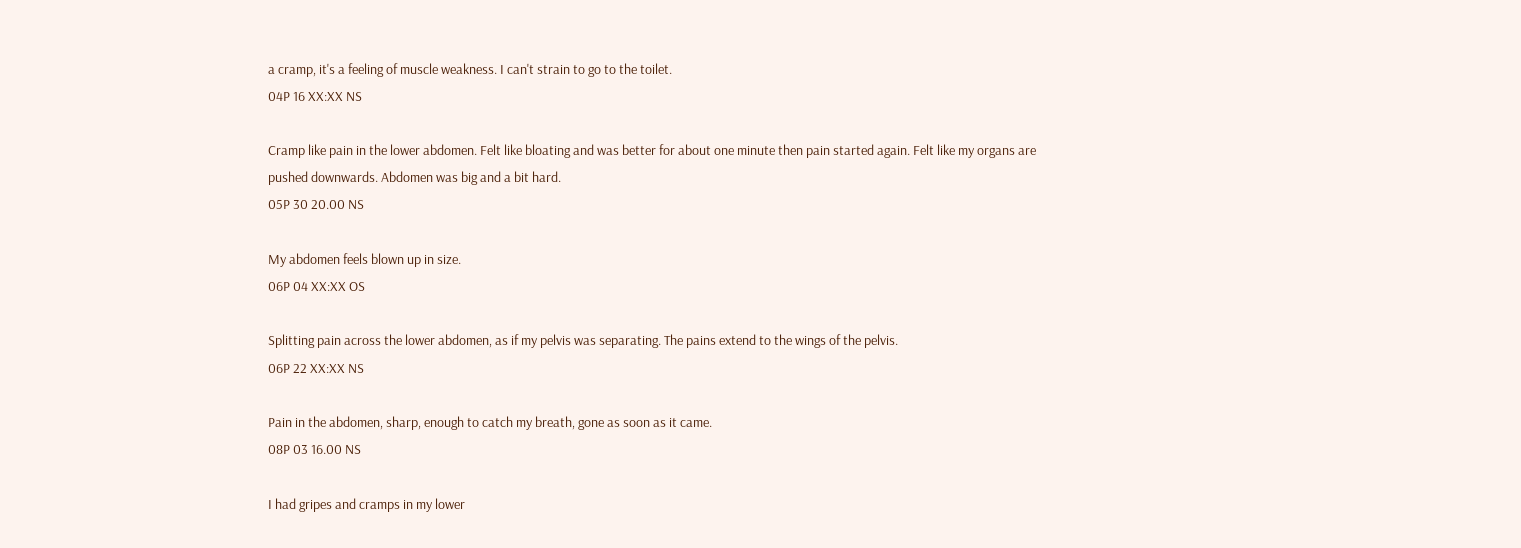a cramp, it's a feeling of muscle weakness. I can't strain to go to the toilet.
04P 16 XX:XX NS

Cramp like pain in the lower abdomen. Felt like bloating and was better for about one minute then pain started again. Felt like my organs are pushed downwards. Abdomen was big and a bit hard.
05P 30 20.00 NS

My abdomen feels blown up in size.
06P 04 XX:XX OS

Splitting pain across the lower abdomen, as if my pelvis was separating. The pains extend to the wings of the pelvis.
06P 22 XX:XX NS

Pain in the abdomen, sharp, enough to catch my breath, gone as soon as it came.
08P 03 16.00 NS

I had gripes and cramps in my lower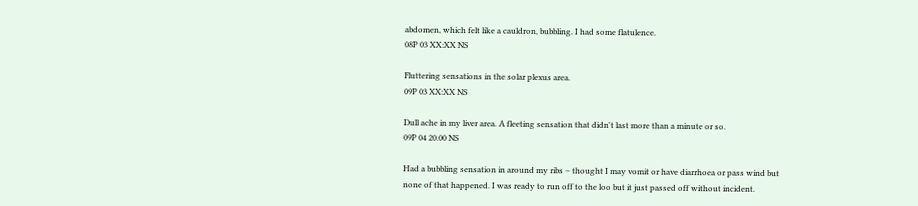abdomen, which felt like a cauldron, bubbling. I had some flatulence.
08P 03 XX:XX NS

Fluttering sensations in the solar plexus area.
09P 03 XX:XX NS

Dull ache in my liver area. A fleeting sensation that didn't last more than a minute or so.
09P 04 20.00 NS

Had a bubbling sensation in around my ribs – thought I may vomit or have diarrhoea or pass wind but none of that happened. I was ready to run off to the loo but it just passed off without incident.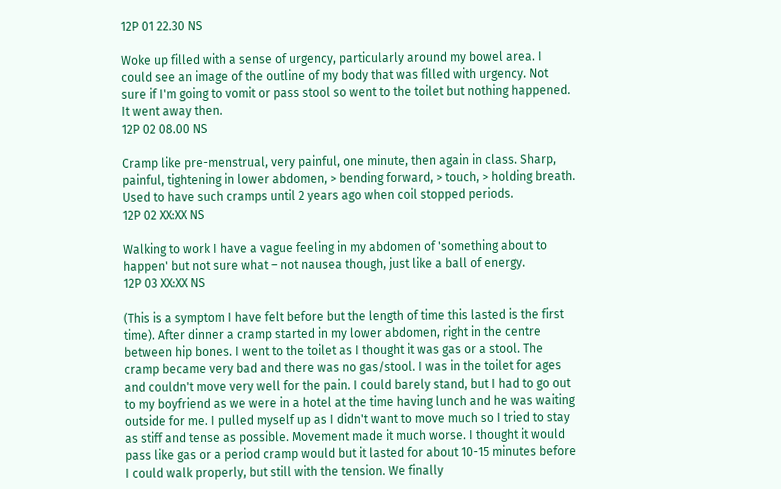12P 01 22.30 NS

Woke up filled with a sense of urgency, particularly around my bowel area. I could see an image of the outline of my body that was filled with urgency. Not sure if I'm going to vomit or pass stool so went to the toilet but nothing happened. It went away then.
12P 02 08.00 NS

Cramp like pre-menstrual, very painful, one minute, then again in class. Sharp, painful, tightening in lower abdomen, > bending forward, > touch, > holding breath. Used to have such cramps until 2 years ago when coil stopped periods.
12P 02 XX:XX NS

Walking to work I have a vague feeling in my abdomen of 'something about to happen' but not sure what – not nausea though, just like a ball of energy.
12P 03 XX:XX NS

(This is a symptom I have felt before but the length of time this lasted is the first time). After dinner a cramp started in my lower abdomen, right in the centre between hip bones. I went to the toilet as I thought it was gas or a stool. The cramp became very bad and there was no gas/stool. I was in the toilet for ages and couldn't move very well for the pain. I could barely stand, but I had to go out to my boyfriend as we were in a hotel at the time having lunch and he was waiting outside for me. I pulled myself up as I didn't want to move much so I tried to stay as stiff and tense as possible. Movement made it much worse. I thought it would pass like gas or a period cramp would but it lasted for about 10-15 minutes before I could walk properly, but still with the tension. We finally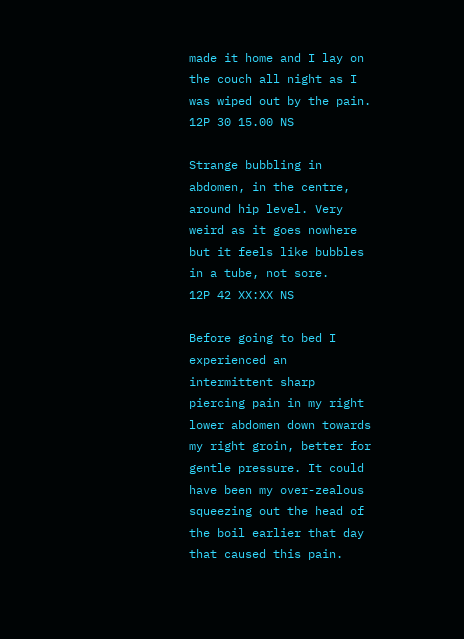made it home and I lay on the couch all night as I was wiped out by the pain.
12P 30 15.00 NS

Strange bubbling in abdomen, in the centre, around hip level. Very weird as it goes nowhere but it feels like bubbles in a tube, not sore.
12P 42 XX:XX NS

Before going to bed I experienced an intermittent sharp piercing pain in my right lower abdomen down towards my right groin, better for gentle pressure. It could have been my over-zealous squeezing out the head of the boil earlier that day that caused this pain.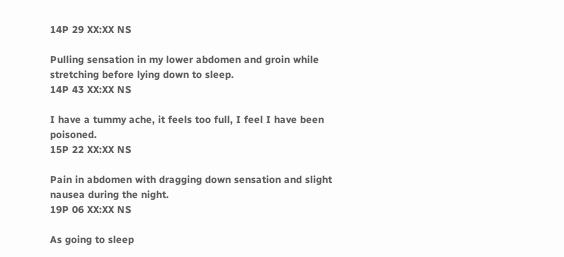14P 29 XX:XX NS

Pulling sensation in my lower abdomen and groin while stretching before lying down to sleep.
14P 43 XX:XX NS

I have a tummy ache, it feels too full, I feel I have been poisoned.
15P 22 XX:XX NS

Pain in abdomen with dragging down sensation and slight nausea during the night.
19P 06 XX:XX NS

As going to sleep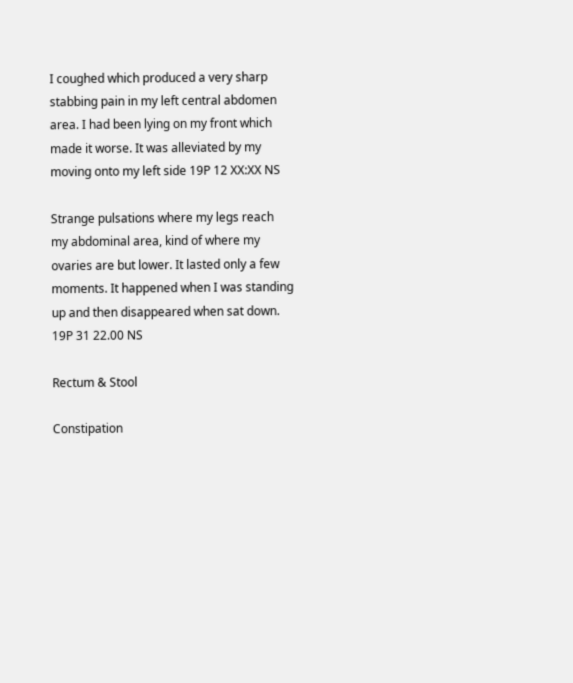I coughed which produced a very sharp stabbing pain in my left central abdomen area. I had been lying on my front which made it worse. It was alleviated by my moving onto my left side 19P 12 XX:XX NS

Strange pulsations where my legs reach my abdominal area, kind of where my ovaries are but lower. It lasted only a few moments. It happened when I was standing up and then disappeared when sat down.
19P 31 22.00 NS

Rectum & Stool

Constipation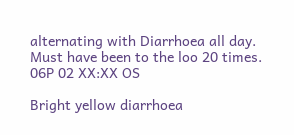alternating with Diarrhoea all day. Must have been to the loo 20 times.
06P 02 XX:XX OS

Bright yellow diarrhoea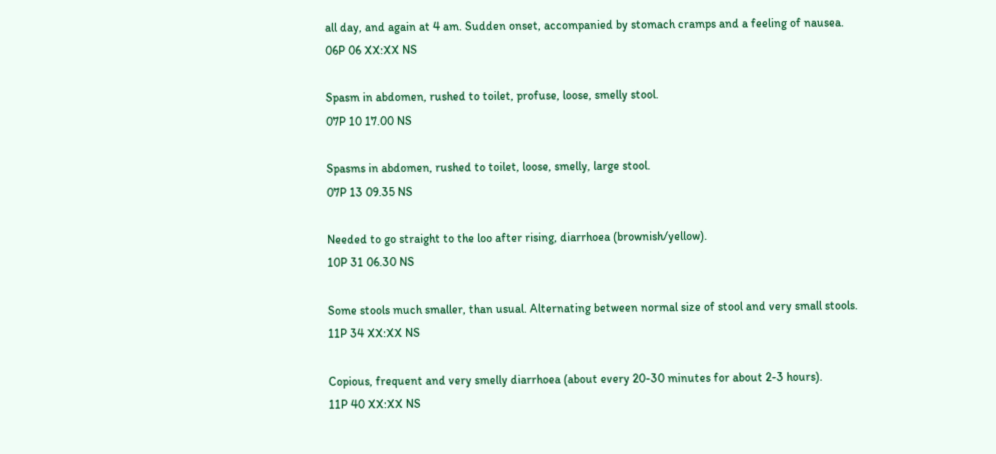all day, and again at 4 am. Sudden onset, accompanied by stomach cramps and a feeling of nausea.
06P 06 XX:XX NS

Spasm in abdomen, rushed to toilet, profuse, loose, smelly stool.
07P 10 17.00 NS

Spasms in abdomen, rushed to toilet, loose, smelly, large stool.
07P 13 09.35 NS

Needed to go straight to the loo after rising, diarrhoea (brownish/yellow).
10P 31 06.30 NS

Some stools much smaller, than usual. Alternating between normal size of stool and very small stools.
11P 34 XX:XX NS

Copious, frequent and very smelly diarrhoea (about every 20-30 minutes for about 2-3 hours).
11P 40 XX:XX NS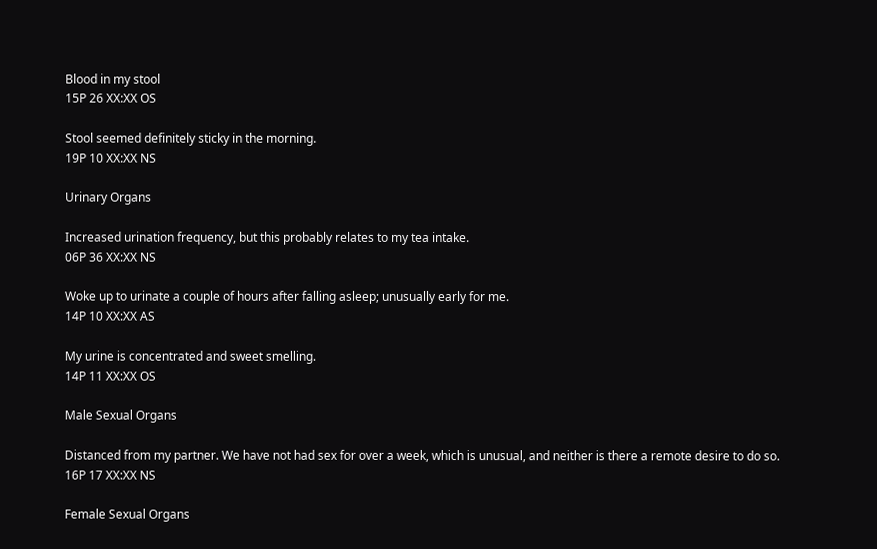Blood in my stool
15P 26 XX:XX OS

Stool seemed definitely sticky in the morning.
19P 10 XX:XX NS

Urinary Organs

Increased urination frequency, but this probably relates to my tea intake.
06P 36 XX:XX NS

Woke up to urinate a couple of hours after falling asleep; unusually early for me.
14P 10 XX:XX AS

My urine is concentrated and sweet smelling.
14P 11 XX:XX OS

Male Sexual Organs

Distanced from my partner. We have not had sex for over a week, which is unusual, and neither is there a remote desire to do so.
16P 17 XX:XX NS

Female Sexual Organs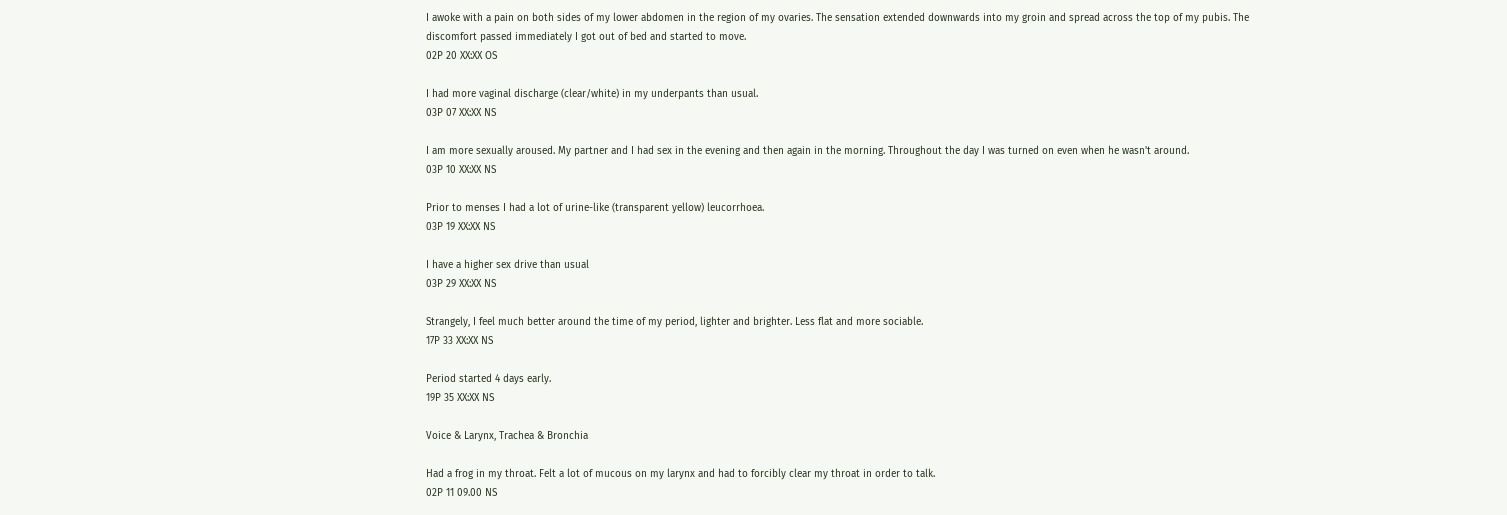I awoke with a pain on both sides of my lower abdomen in the region of my ovaries. The sensation extended downwards into my groin and spread across the top of my pubis. The discomfort passed immediately I got out of bed and started to move.
02P 20 XX:XX OS

I had more vaginal discharge (clear/white) in my underpants than usual.
03P 07 XX:XX NS

I am more sexually aroused. My partner and I had sex in the evening and then again in the morning. Throughout the day I was turned on even when he wasn't around.
03P 10 XX:XX NS

Prior to menses I had a lot of urine-like (transparent yellow) leucorrhoea.
03P 19 XX:XX NS

I have a higher sex drive than usual
03P 29 XX:XX NS

Strangely, I feel much better around the time of my period, lighter and brighter. Less flat and more sociable.
17P 33 XX:XX NS

Period started 4 days early.
19P 35 XX:XX NS

Voice & Larynx, Trachea & Bronchia

Had a frog in my throat. Felt a lot of mucous on my larynx and had to forcibly clear my throat in order to talk.
02P 11 09.00 NS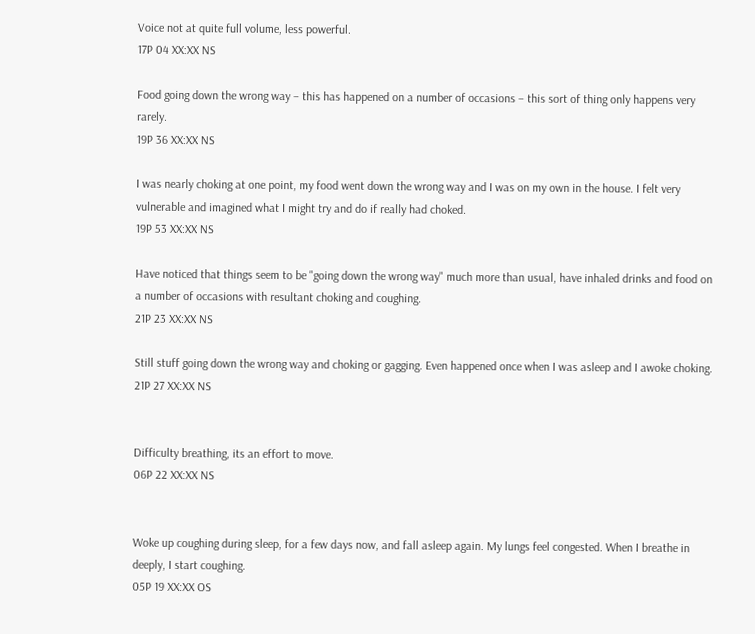Voice not at quite full volume, less powerful.
17P 04 XX:XX NS

Food going down the wrong way – this has happened on a number of occasions – this sort of thing only happens very rarely.
19P 36 XX:XX NS

I was nearly choking at one point, my food went down the wrong way and I was on my own in the house. I felt very vulnerable and imagined what I might try and do if really had choked.
19P 53 XX:XX NS

Have noticed that things seem to be "going down the wrong way" much more than usual, have inhaled drinks and food on a number of occasions with resultant choking and coughing.
21P 23 XX:XX NS

Still stuff going down the wrong way and choking or gagging. Even happened once when I was asleep and I awoke choking.
21P 27 XX:XX NS


Difficulty breathing, its an effort to move.
06P 22 XX:XX NS


Woke up coughing during sleep, for a few days now, and fall asleep again. My lungs feel congested. When I breathe in deeply, I start coughing.
05P 19 XX:XX OS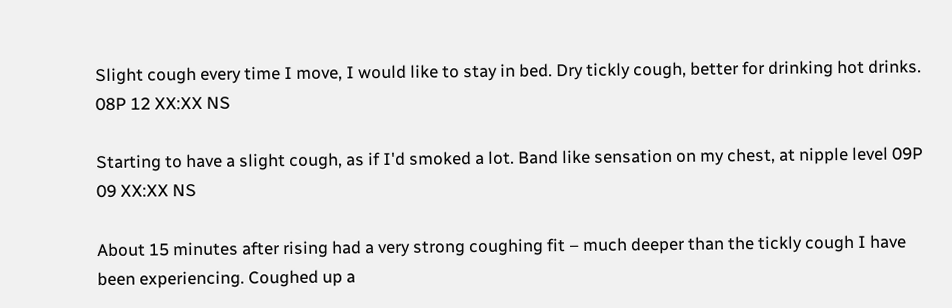Slight cough every time I move, I would like to stay in bed. Dry tickly cough, better for drinking hot drinks.
08P 12 XX:XX NS

Starting to have a slight cough, as if I'd smoked a lot. Band like sensation on my chest, at nipple level 09P 09 XX:XX NS

About 15 minutes after rising had a very strong coughing fit – much deeper than the tickly cough I have been experiencing. Coughed up a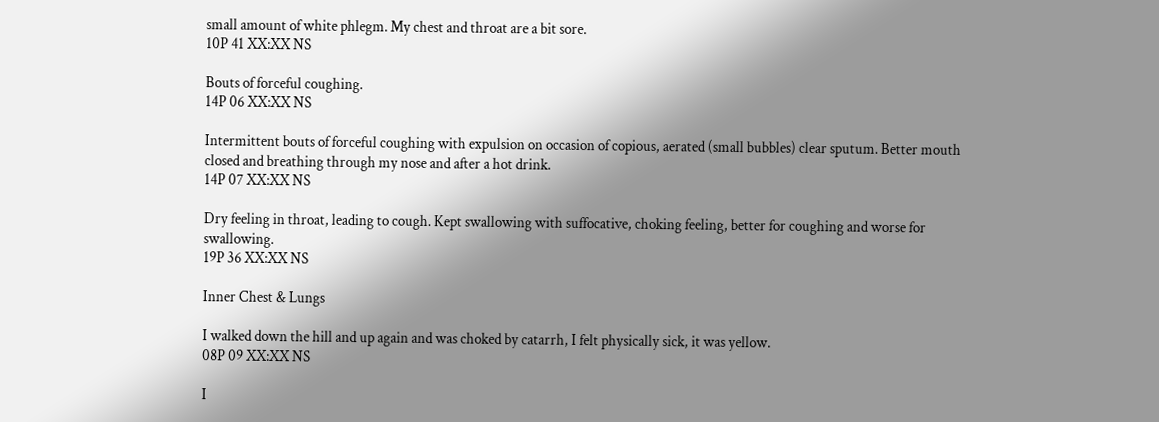small amount of white phlegm. My chest and throat are a bit sore.
10P 41 XX:XX NS

Bouts of forceful coughing.
14P 06 XX:XX NS

Intermittent bouts of forceful coughing with expulsion on occasion of copious, aerated (small bubbles) clear sputum. Better mouth closed and breathing through my nose and after a hot drink.
14P 07 XX:XX NS

Dry feeling in throat, leading to cough. Kept swallowing with suffocative, choking feeling, better for coughing and worse for swallowing.
19P 36 XX:XX NS

Inner Chest & Lungs

I walked down the hill and up again and was choked by catarrh, I felt physically sick, it was yellow.
08P 09 XX:XX NS

I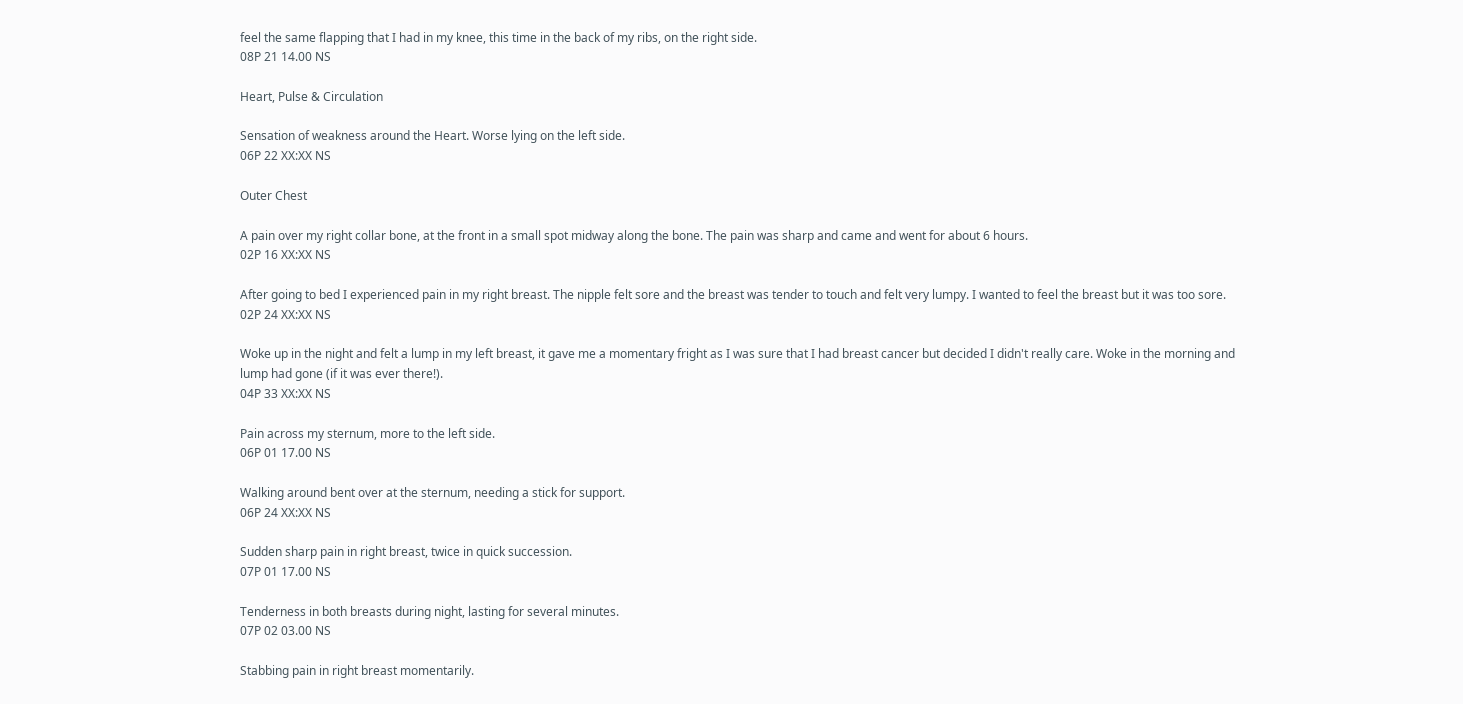feel the same flapping that I had in my knee, this time in the back of my ribs, on the right side.
08P 21 14.00 NS

Heart, Pulse & Circulation

Sensation of weakness around the Heart. Worse lying on the left side.
06P 22 XX:XX NS

Outer Chest

A pain over my right collar bone, at the front in a small spot midway along the bone. The pain was sharp and came and went for about 6 hours.
02P 16 XX:XX NS

After going to bed I experienced pain in my right breast. The nipple felt sore and the breast was tender to touch and felt very lumpy. I wanted to feel the breast but it was too sore.
02P 24 XX:XX NS

Woke up in the night and felt a lump in my left breast, it gave me a momentary fright as I was sure that I had breast cancer but decided I didn't really care. Woke in the morning and lump had gone (if it was ever there!).
04P 33 XX:XX NS

Pain across my sternum, more to the left side.
06P 01 17.00 NS

Walking around bent over at the sternum, needing a stick for support.
06P 24 XX:XX NS

Sudden sharp pain in right breast, twice in quick succession.
07P 01 17.00 NS

Tenderness in both breasts during night, lasting for several minutes.
07P 02 03.00 NS

Stabbing pain in right breast momentarily.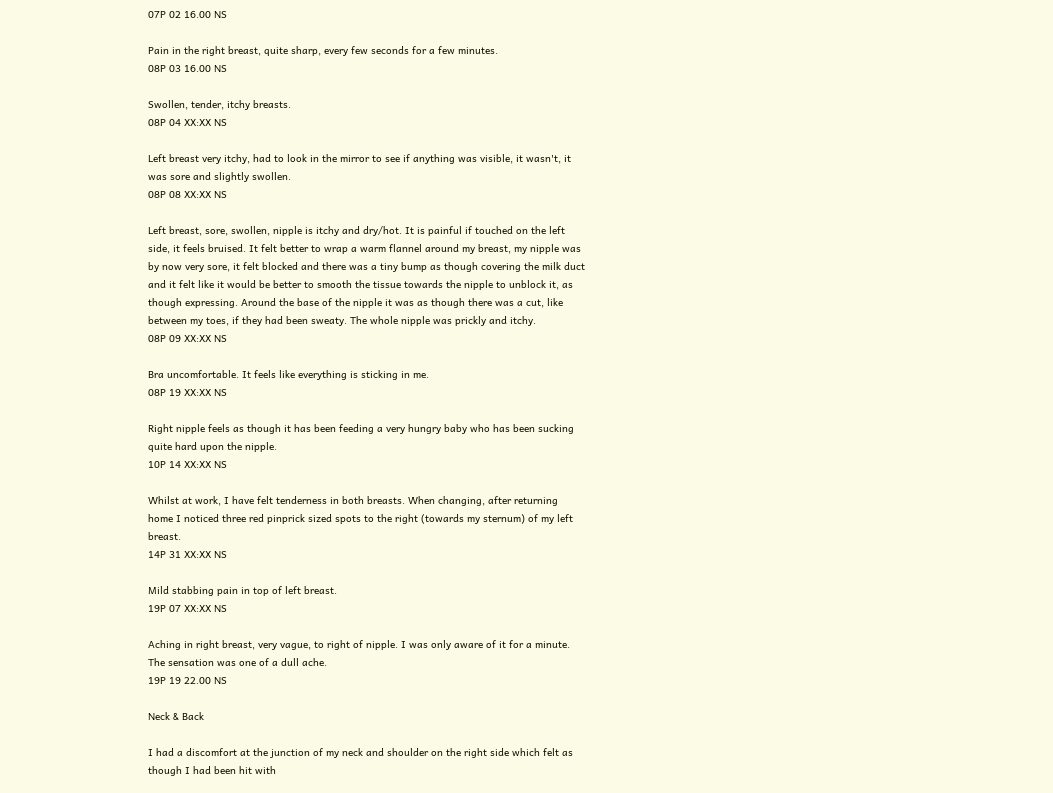07P 02 16.00 NS

Pain in the right breast, quite sharp, every few seconds for a few minutes.
08P 03 16.00 NS

Swollen, tender, itchy breasts.
08P 04 XX:XX NS

Left breast very itchy, had to look in the mirror to see if anything was visible, it wasn't, it was sore and slightly swollen.
08P 08 XX:XX NS

Left breast, sore, swollen, nipple is itchy and dry/hot. It is painful if touched on the left side, it feels bruised. It felt better to wrap a warm flannel around my breast, my nipple was by now very sore, it felt blocked and there was a tiny bump as though covering the milk duct and it felt like it would be better to smooth the tissue towards the nipple to unblock it, as though expressing. Around the base of the nipple it was as though there was a cut, like between my toes, if they had been sweaty. The whole nipple was prickly and itchy.
08P 09 XX:XX NS

Bra uncomfortable. It feels like everything is sticking in me.
08P 19 XX:XX NS

Right nipple feels as though it has been feeding a very hungry baby who has been sucking quite hard upon the nipple.
10P 14 XX:XX NS

Whilst at work, I have felt tenderness in both breasts. When changing, after returning home I noticed three red pinprick sized spots to the right (towards my sternum) of my left breast.
14P 31 XX:XX NS

Mild stabbing pain in top of left breast.
19P 07 XX:XX NS

Aching in right breast, very vague, to right of nipple. I was only aware of it for a minute. The sensation was one of a dull ache.
19P 19 22.00 NS

Neck & Back

I had a discomfort at the junction of my neck and shoulder on the right side which felt as though I had been hit with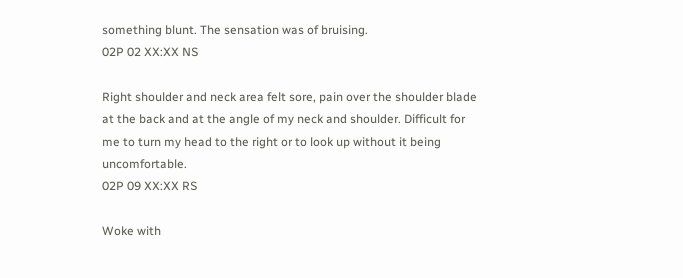something blunt. The sensation was of bruising.
02P 02 XX:XX NS

Right shoulder and neck area felt sore, pain over the shoulder blade at the back and at the angle of my neck and shoulder. Difficult for me to turn my head to the right or to look up without it being uncomfortable.
02P 09 XX:XX RS

Woke with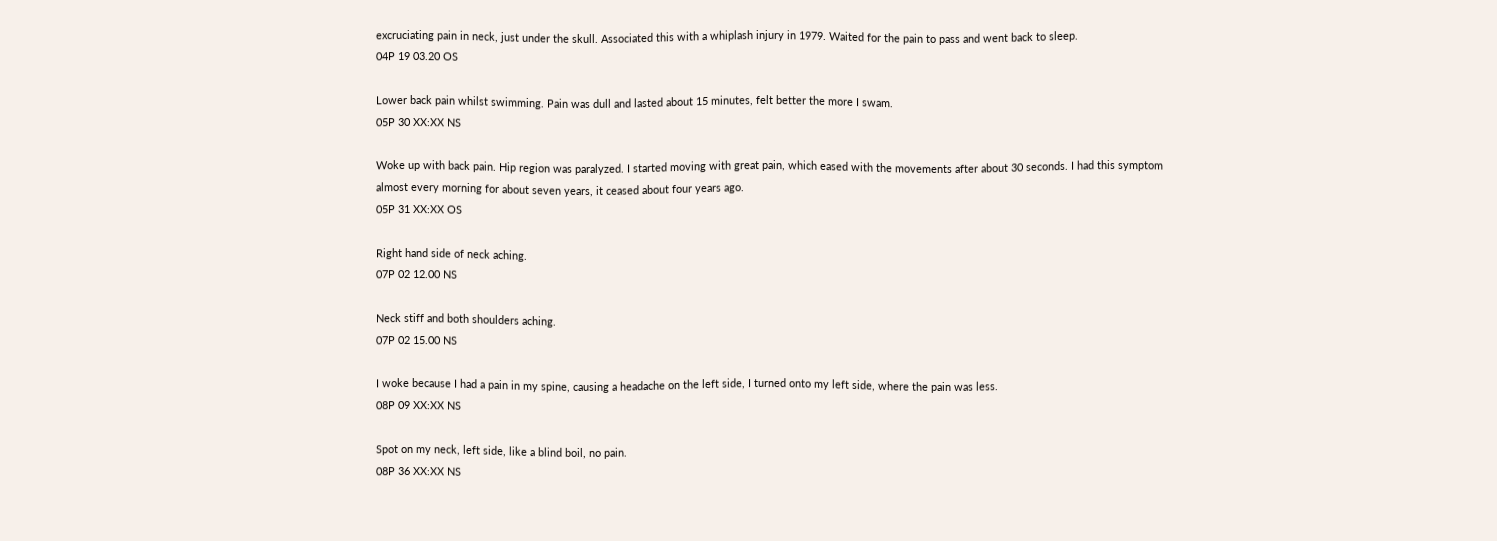excruciating pain in neck, just under the skull. Associated this with a whiplash injury in 1979. Waited for the pain to pass and went back to sleep.
04P 19 03.20 OS

Lower back pain whilst swimming. Pain was dull and lasted about 15 minutes, felt better the more I swam.
05P 30 XX:XX NS

Woke up with back pain. Hip region was paralyzed. I started moving with great pain, which eased with the movements after about 30 seconds. I had this symptom almost every morning for about seven years, it ceased about four years ago.
05P 31 XX:XX OS

Right hand side of neck aching.
07P 02 12.00 NS

Neck stiff and both shoulders aching.
07P 02 15.00 NS

I woke because I had a pain in my spine, causing a headache on the left side, I turned onto my left side, where the pain was less.
08P 09 XX:XX NS

Spot on my neck, left side, like a blind boil, no pain.
08P 36 XX:XX NS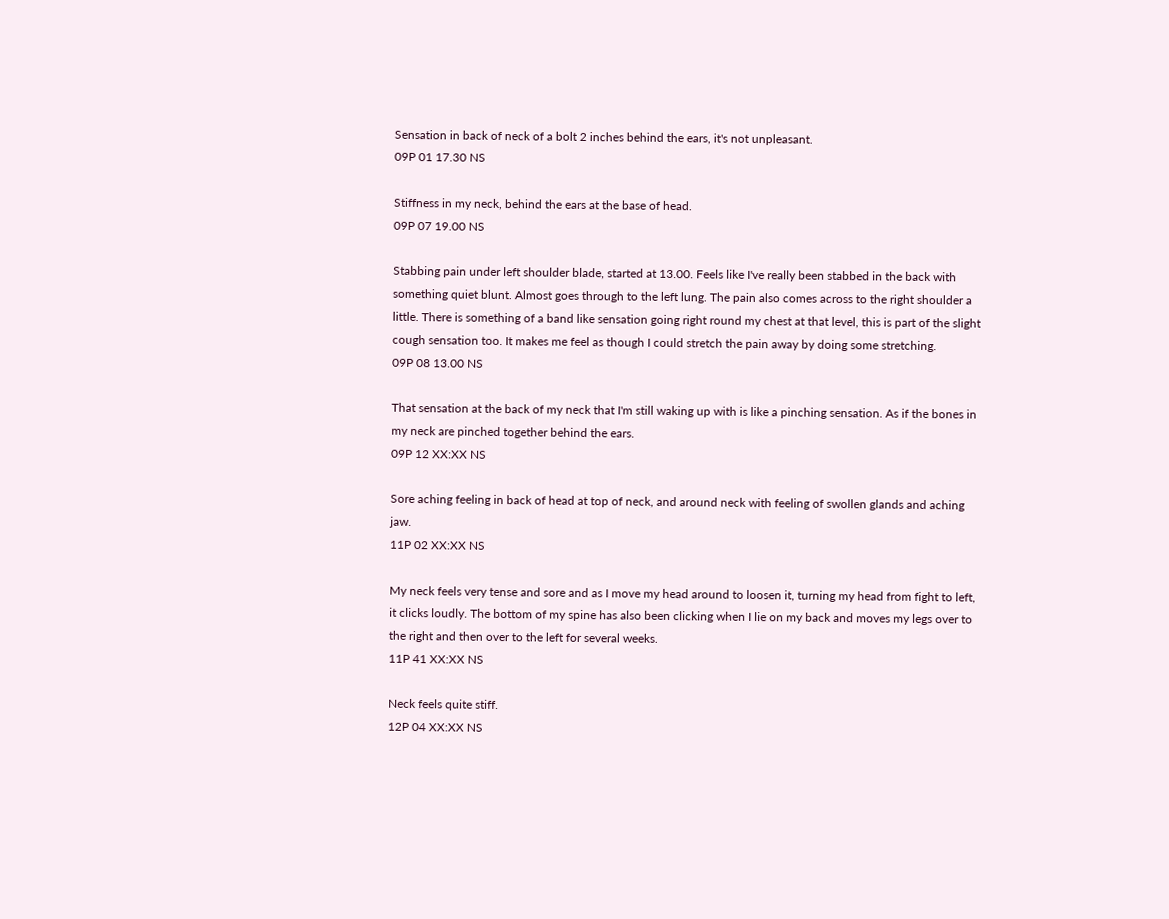Sensation in back of neck of a bolt 2 inches behind the ears, it's not unpleasant.
09P 01 17.30 NS

Stiffness in my neck, behind the ears at the base of head.
09P 07 19.00 NS

Stabbing pain under left shoulder blade, started at 13.00. Feels like I've really been stabbed in the back with something quiet blunt. Almost goes through to the left lung. The pain also comes across to the right shoulder a little. There is something of a band like sensation going right round my chest at that level, this is part of the slight cough sensation too. It makes me feel as though I could stretch the pain away by doing some stretching.
09P 08 13.00 NS

That sensation at the back of my neck that I'm still waking up with is like a pinching sensation. As if the bones in my neck are pinched together behind the ears.
09P 12 XX:XX NS

Sore aching feeling in back of head at top of neck, and around neck with feeling of swollen glands and aching jaw.
11P 02 XX:XX NS

My neck feels very tense and sore and as I move my head around to loosen it, turning my head from fight to left, it clicks loudly. The bottom of my spine has also been clicking when I lie on my back and moves my legs over to the right and then over to the left for several weeks.
11P 41 XX:XX NS

Neck feels quite stiff.
12P 04 XX:XX NS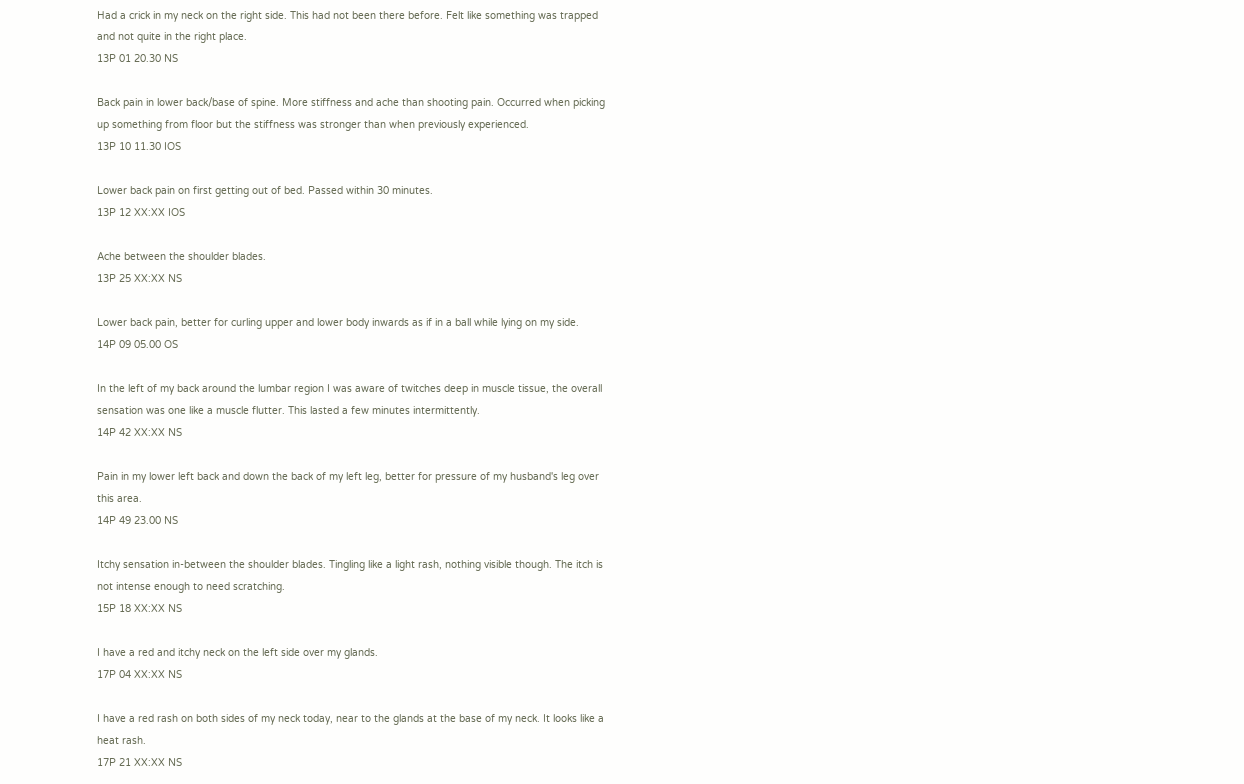Had a crick in my neck on the right side. This had not been there before. Felt like something was trapped and not quite in the right place.
13P 01 20.30 NS

Back pain in lower back/base of spine. More stiffness and ache than shooting pain. Occurred when picking up something from floor but the stiffness was stronger than when previously experienced.
13P 10 11.30 IOS

Lower back pain on first getting out of bed. Passed within 30 minutes.
13P 12 XX:XX IOS

Ache between the shoulder blades.
13P 25 XX:XX NS

Lower back pain, better for curling upper and lower body inwards as if in a ball while lying on my side.
14P 09 05.00 OS

In the left of my back around the lumbar region I was aware of twitches deep in muscle tissue, the overall sensation was one like a muscle flutter. This lasted a few minutes intermittently.
14P 42 XX:XX NS

Pain in my lower left back and down the back of my left leg, better for pressure of my husband's leg over this area.
14P 49 23.00 NS

Itchy sensation in-between the shoulder blades. Tingling like a light rash, nothing visible though. The itch is not intense enough to need scratching.
15P 18 XX:XX NS

I have a red and itchy neck on the left side over my glands.
17P 04 XX:XX NS

I have a red rash on both sides of my neck today, near to the glands at the base of my neck. It looks like a heat rash.
17P 21 XX:XX NS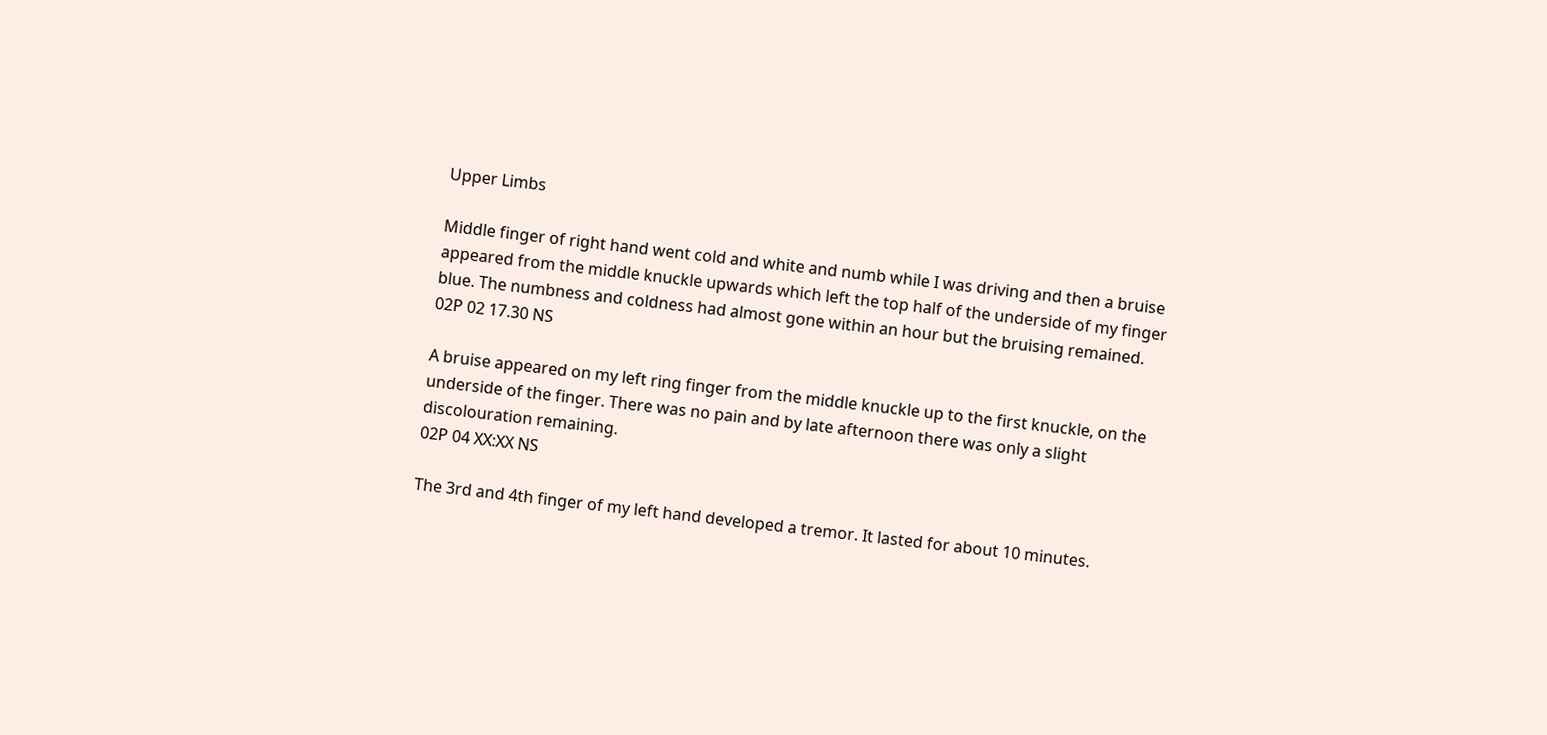Upper Limbs

Middle finger of right hand went cold and white and numb while I was driving and then a bruise appeared from the middle knuckle upwards which left the top half of the underside of my finger blue. The numbness and coldness had almost gone within an hour but the bruising remained.
02P 02 17.30 NS

A bruise appeared on my left ring finger from the middle knuckle up to the first knuckle, on the underside of the finger. There was no pain and by late afternoon there was only a slight discolouration remaining.
02P 04 XX:XX NS

The 3rd and 4th finger of my left hand developed a tremor. It lasted for about 10 minutes.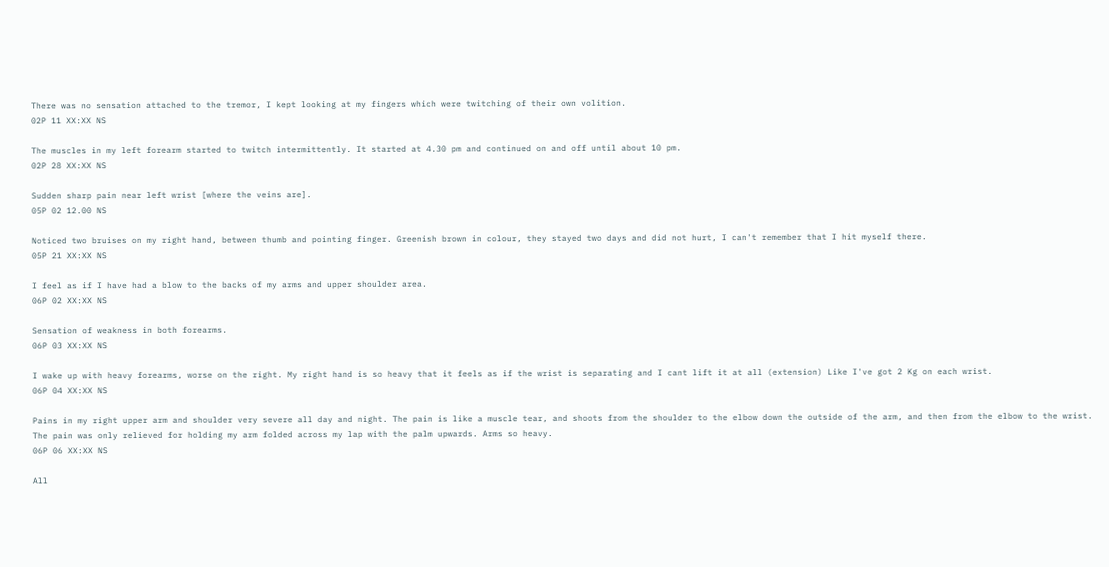There was no sensation attached to the tremor, I kept looking at my fingers which were twitching of their own volition.
02P 11 XX:XX NS

The muscles in my left forearm started to twitch intermittently. It started at 4.30 pm and continued on and off until about 10 pm.
02P 28 XX:XX NS

Sudden sharp pain near left wrist [where the veins are].
05P 02 12.00 NS

Noticed two bruises on my right hand, between thumb and pointing finger. Greenish brown in colour, they stayed two days and did not hurt, I can't remember that I hit myself there.
05P 21 XX:XX NS

I feel as if I have had a blow to the backs of my arms and upper shoulder area.
06P 02 XX:XX NS

Sensation of weakness in both forearms.
06P 03 XX:XX NS

I wake up with heavy forearms, worse on the right. My right hand is so heavy that it feels as if the wrist is separating and I cant lift it at all (extension) Like I've got 2 Kg on each wrist.
06P 04 XX:XX NS

Pains in my right upper arm and shoulder very severe all day and night. The pain is like a muscle tear, and shoots from the shoulder to the elbow down the outside of the arm, and then from the elbow to the wrist. The pain was only relieved for holding my arm folded across my lap with the palm upwards. Arms so heavy.
06P 06 XX:XX NS

All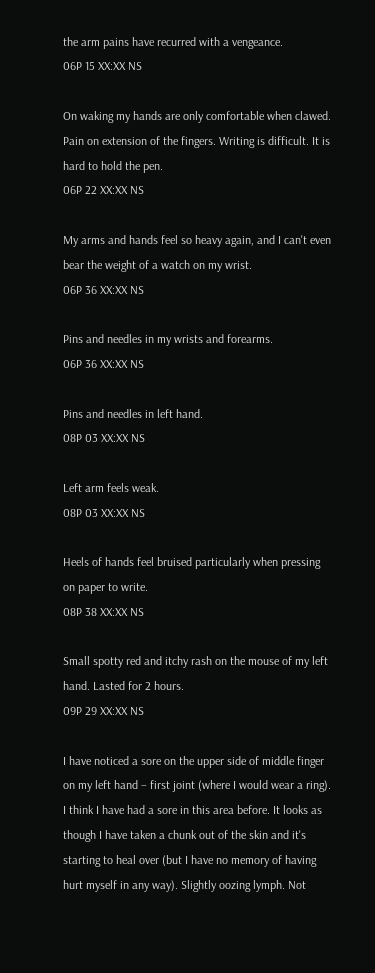the arm pains have recurred with a vengeance.
06P 15 XX:XX NS

On waking my hands are only comfortable when clawed. Pain on extension of the fingers. Writing is difficult. It is hard to hold the pen.
06P 22 XX:XX NS

My arms and hands feel so heavy again, and I can't even bear the weight of a watch on my wrist.
06P 36 XX:XX NS

Pins and needles in my wrists and forearms.
06P 36 XX:XX NS

Pins and needles in left hand.
08P 03 XX:XX NS

Left arm feels weak.
08P 03 XX:XX NS

Heels of hands feel bruised particularly when pressing on paper to write.
08P 38 XX:XX NS

Small spotty red and itchy rash on the mouse of my left hand. Lasted for 2 hours.
09P 29 XX:XX NS

I have noticed a sore on the upper side of middle finger on my left hand – first joint (where I would wear a ring). I think I have had a sore in this area before. It looks as though I have taken a chunk out of the skin and it's starting to heal over (but I have no memory of having hurt myself in any way). Slightly oozing lymph. Not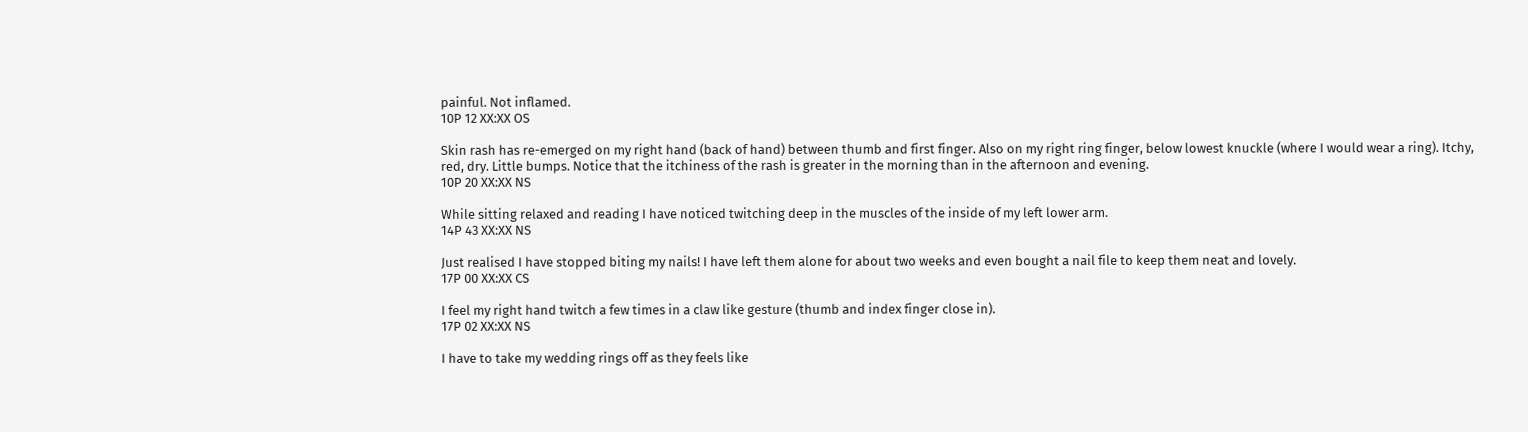painful. Not inflamed.
10P 12 XX:XX OS

Skin rash has re-emerged on my right hand (back of hand) between thumb and first finger. Also on my right ring finger, below lowest knuckle (where I would wear a ring). Itchy, red, dry. Little bumps. Notice that the itchiness of the rash is greater in the morning than in the afternoon and evening.
10P 20 XX:XX NS

While sitting relaxed and reading I have noticed twitching deep in the muscles of the inside of my left lower arm.
14P 43 XX:XX NS

Just realised I have stopped biting my nails! I have left them alone for about two weeks and even bought a nail file to keep them neat and lovely.
17P 00 XX:XX CS

I feel my right hand twitch a few times in a claw like gesture (thumb and index finger close in).
17P 02 XX:XX NS

I have to take my wedding rings off as they feels like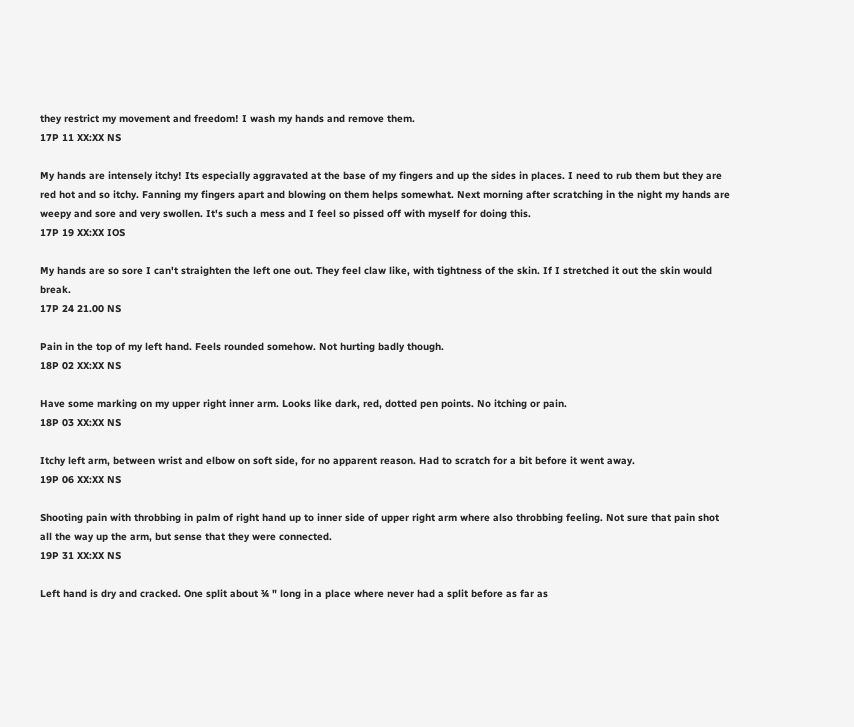they restrict my movement and freedom! I wash my hands and remove them.
17P 11 XX:XX NS

My hands are intensely itchy! Its especially aggravated at the base of my fingers and up the sides in places. I need to rub them but they are red hot and so itchy. Fanning my fingers apart and blowing on them helps somewhat. Next morning after scratching in the night my hands are weepy and sore and very swollen. It's such a mess and I feel so pissed off with myself for doing this.
17P 19 XX:XX IOS

My hands are so sore I can't straighten the left one out. They feel claw like, with tightness of the skin. If I stretched it out the skin would break.
17P 24 21.00 NS

Pain in the top of my left hand. Feels rounded somehow. Not hurting badly though.
18P 02 XX:XX NS

Have some marking on my upper right inner arm. Looks like dark, red, dotted pen points. No itching or pain.
18P 03 XX:XX NS

Itchy left arm, between wrist and elbow on soft side, for no apparent reason. Had to scratch for a bit before it went away.
19P 06 XX:XX NS

Shooting pain with throbbing in palm of right hand up to inner side of upper right arm where also throbbing feeling. Not sure that pain shot all the way up the arm, but sense that they were connected.
19P 31 XX:XX NS

Left hand is dry and cracked. One split about ¾ " long in a place where never had a split before as far as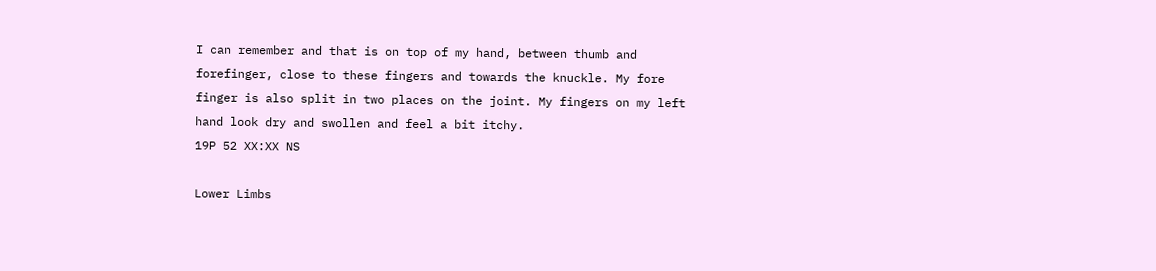I can remember and that is on top of my hand, between thumb and forefinger, close to these fingers and towards the knuckle. My fore finger is also split in two places on the joint. My fingers on my left hand look dry and swollen and feel a bit itchy.
19P 52 XX:XX NS

Lower Limbs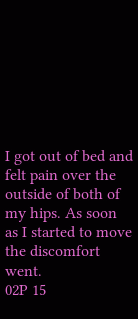I got out of bed and felt pain over the outside of both of my hips. As soon as I started to move the discomfort went.
02P 15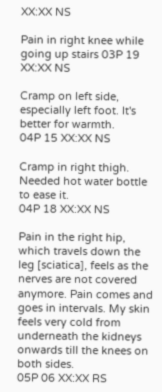XX:XX NS

Pain in right knee while going up stairs 03P 19 XX:XX NS

Cramp on left side, especially left foot. It's better for warmth.
04P 15 XX:XX NS

Cramp in right thigh. Needed hot water bottle to ease it.
04P 18 XX:XX NS

Pain in the right hip, which travels down the leg [sciatica], feels as the nerves are not covered anymore. Pain comes and goes in intervals. My skin feels very cold from underneath the kidneys onwards till the knees on both sides.
05P 06 XX:XX RS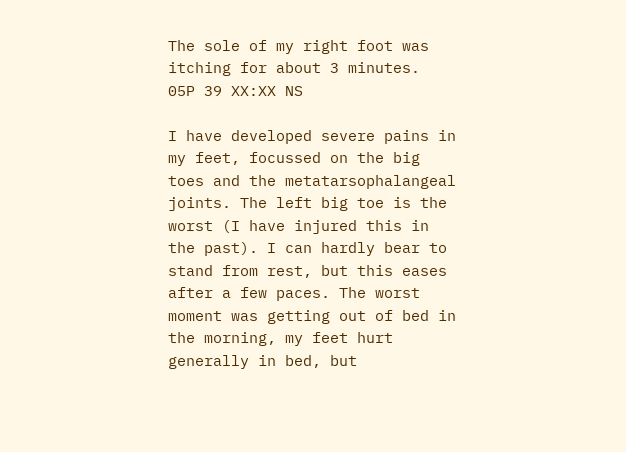The sole of my right foot was itching for about 3 minutes.
05P 39 XX:XX NS

I have developed severe pains in my feet, focussed on the big toes and the metatarsophalangeal joints. The left big toe is the worst (I have injured this in the past). I can hardly bear to stand from rest, but this eases after a few paces. The worst moment was getting out of bed in the morning, my feet hurt generally in bed, but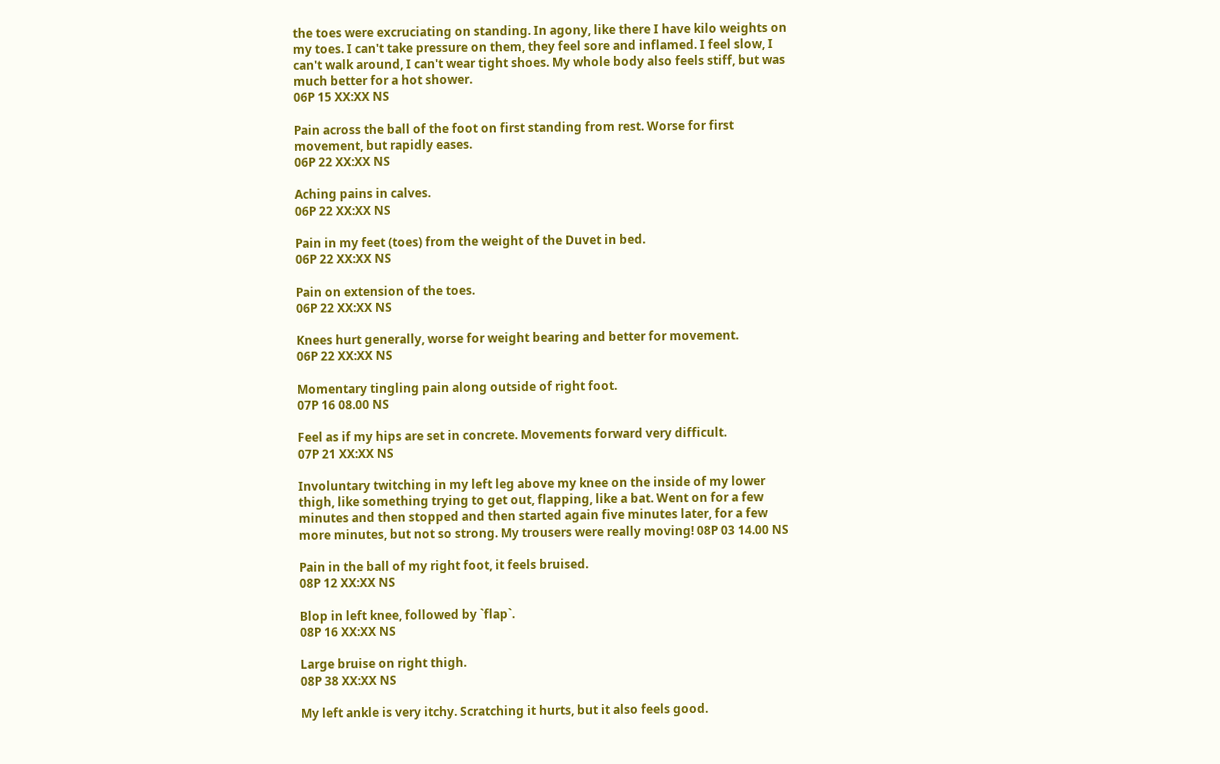the toes were excruciating on standing. In agony, like there I have kilo weights on my toes. I can't take pressure on them, they feel sore and inflamed. I feel slow, I can't walk around, I can't wear tight shoes. My whole body also feels stiff, but was much better for a hot shower.
06P 15 XX:XX NS

Pain across the ball of the foot on first standing from rest. Worse for first movement, but rapidly eases.
06P 22 XX:XX NS

Aching pains in calves.
06P 22 XX:XX NS

Pain in my feet (toes) from the weight of the Duvet in bed.
06P 22 XX:XX NS

Pain on extension of the toes.
06P 22 XX:XX NS

Knees hurt generally, worse for weight bearing and better for movement.
06P 22 XX:XX NS

Momentary tingling pain along outside of right foot.
07P 16 08.00 NS

Feel as if my hips are set in concrete. Movements forward very difficult.
07P 21 XX:XX NS

Involuntary twitching in my left leg above my knee on the inside of my lower thigh, like something trying to get out, flapping, like a bat. Went on for a few minutes and then stopped and then started again five minutes later, for a few more minutes, but not so strong. My trousers were really moving! 08P 03 14.00 NS

Pain in the ball of my right foot, it feels bruised.
08P 12 XX:XX NS

Blop in left knee, followed by `flap`.
08P 16 XX:XX NS

Large bruise on right thigh.
08P 38 XX:XX NS

My left ankle is very itchy. Scratching it hurts, but it also feels good.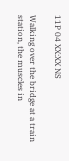11P 04 XX:XX NS

Walking over the bridge at a train station, the muscles in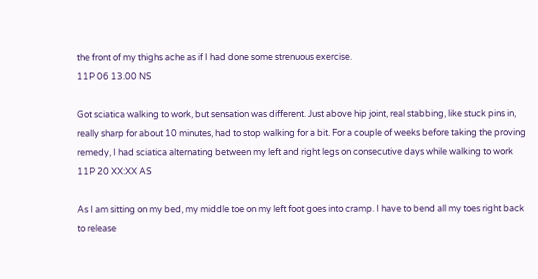the front of my thighs ache as if I had done some strenuous exercise.
11P 06 13.00 NS

Got sciatica walking to work, but sensation was different. Just above hip joint, real stabbing, like stuck pins in, really sharp for about 10 minutes, had to stop walking for a bit. For a couple of weeks before taking the proving remedy, I had sciatica alternating between my left and right legs on consecutive days while walking to work 11P 20 XX:XX AS

As I am sitting on my bed, my middle toe on my left foot goes into cramp. I have to bend all my toes right back to release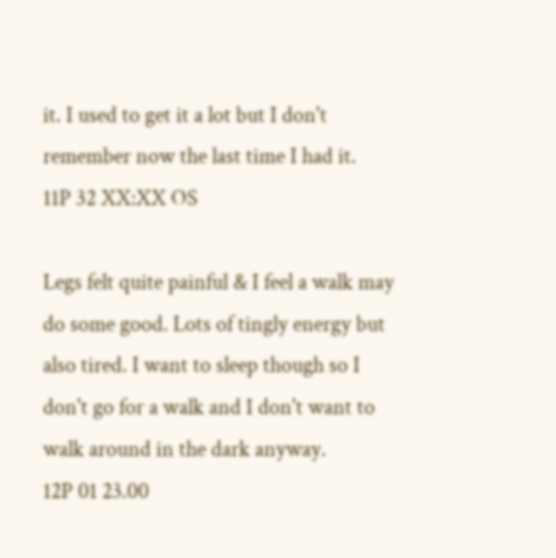it. I used to get it a lot but I don't remember now the last time I had it.
11P 32 XX:XX OS

Legs felt quite painful & I feel a walk may do some good. Lots of tingly energy but also tired. I want to sleep though so I don't go for a walk and I don't want to walk around in the dark anyway.
12P 01 23.00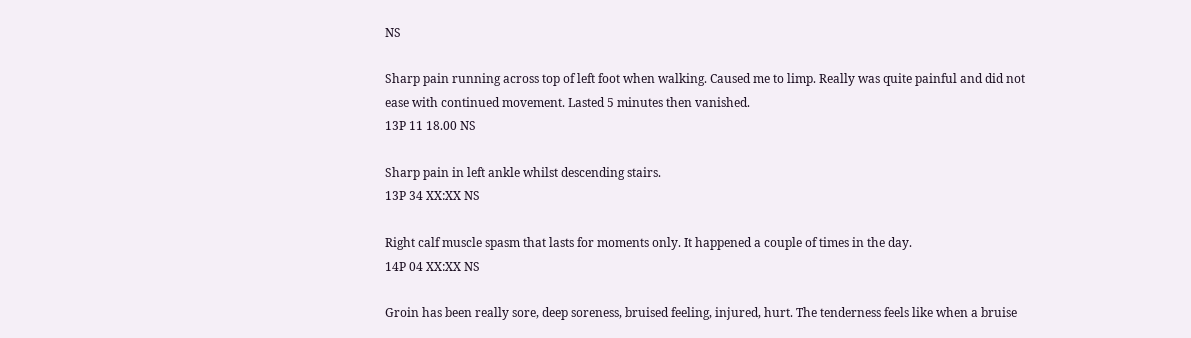NS

Sharp pain running across top of left foot when walking. Caused me to limp. Really was quite painful and did not ease with continued movement. Lasted 5 minutes then vanished.
13P 11 18.00 NS

Sharp pain in left ankle whilst descending stairs.
13P 34 XX:XX NS

Right calf muscle spasm that lasts for moments only. It happened a couple of times in the day.
14P 04 XX:XX NS

Groin has been really sore, deep soreness, bruised feeling, injured, hurt. The tenderness feels like when a bruise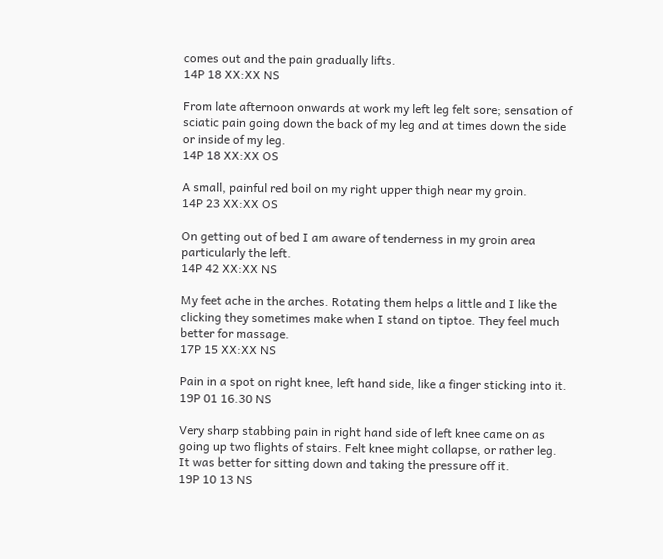comes out and the pain gradually lifts.
14P 18 XX:XX NS

From late afternoon onwards at work my left leg felt sore; sensation of sciatic pain going down the back of my leg and at times down the side or inside of my leg.
14P 18 XX:XX OS

A small, painful red boil on my right upper thigh near my groin.
14P 23 XX:XX OS

On getting out of bed I am aware of tenderness in my groin area particularly the left.
14P 42 XX:XX NS

My feet ache in the arches. Rotating them helps a little and I like the clicking they sometimes make when I stand on tiptoe. They feel much better for massage.
17P 15 XX:XX NS

Pain in a spot on right knee, left hand side, like a finger sticking into it.
19P 01 16.30 NS

Very sharp stabbing pain in right hand side of left knee came on as going up two flights of stairs. Felt knee might collapse, or rather leg. It was better for sitting down and taking the pressure off it.
19P 10 13 NS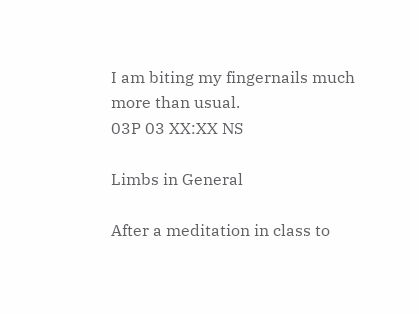I am biting my fingernails much more than usual.
03P 03 XX:XX NS

Limbs in General

After a meditation in class to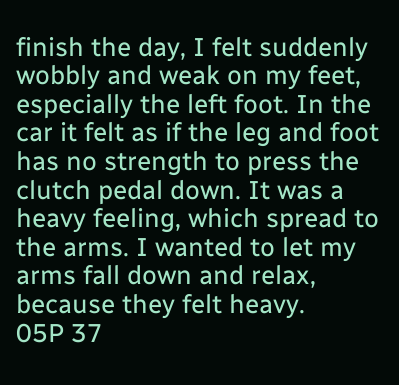finish the day, I felt suddenly wobbly and weak on my feet, especially the left foot. In the car it felt as if the leg and foot has no strength to press the clutch pedal down. It was a heavy feeling, which spread to the arms. I wanted to let my arms fall down and relax, because they felt heavy.
05P 37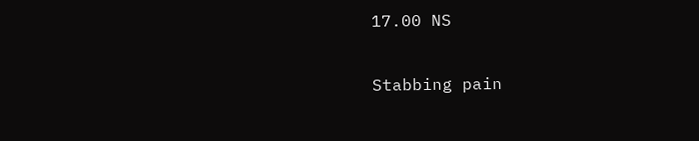17.00 NS

Stabbing pain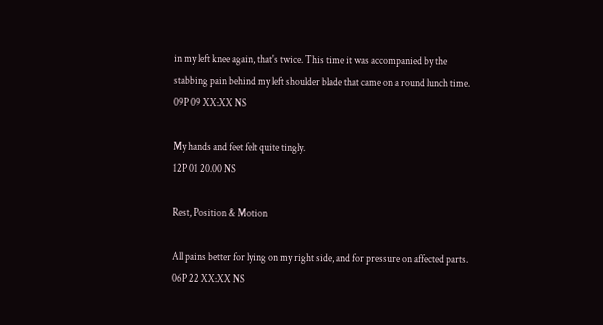in my left knee again, that's twice. This time it was accompanied by the stabbing pain behind my left shoulder blade that came on a round lunch time.
09P 09 XX:XX NS

My hands and feet felt quite tingly.
12P 01 20.00 NS

Rest, Position & Motion

All pains better for lying on my right side, and for pressure on affected parts.
06P 22 XX:XX NS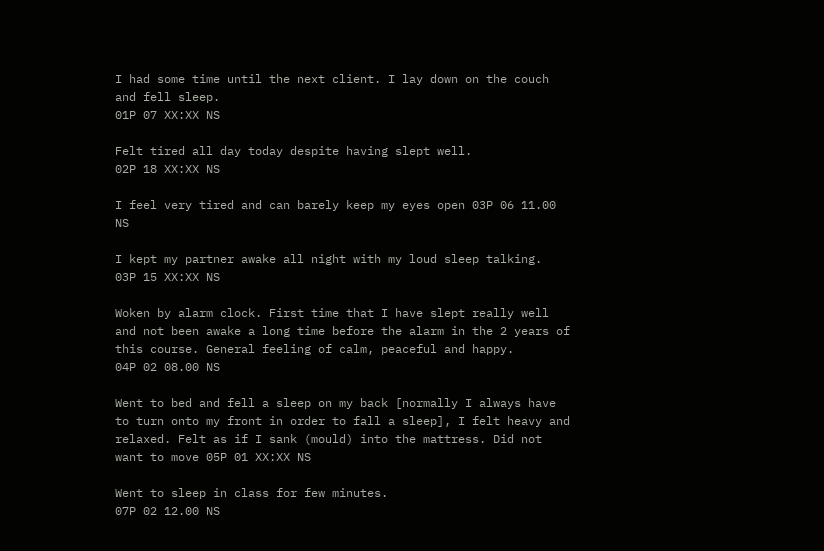I had some time until the next client. I lay down on the couch and fell sleep.
01P 07 XX:XX NS

Felt tired all day today despite having slept well.
02P 18 XX:XX NS

I feel very tired and can barely keep my eyes open 03P 06 11.00 NS

I kept my partner awake all night with my loud sleep talking.
03P 15 XX:XX NS

Woken by alarm clock. First time that I have slept really well and not been awake a long time before the alarm in the 2 years of this course. General feeling of calm, peaceful and happy.
04P 02 08.00 NS

Went to bed and fell a sleep on my back [normally I always have to turn onto my front in order to fall a sleep], I felt heavy and relaxed. Felt as if I sank (mould) into the mattress. Did not want to move 05P 01 XX:XX NS

Went to sleep in class for few minutes.
07P 02 12.00 NS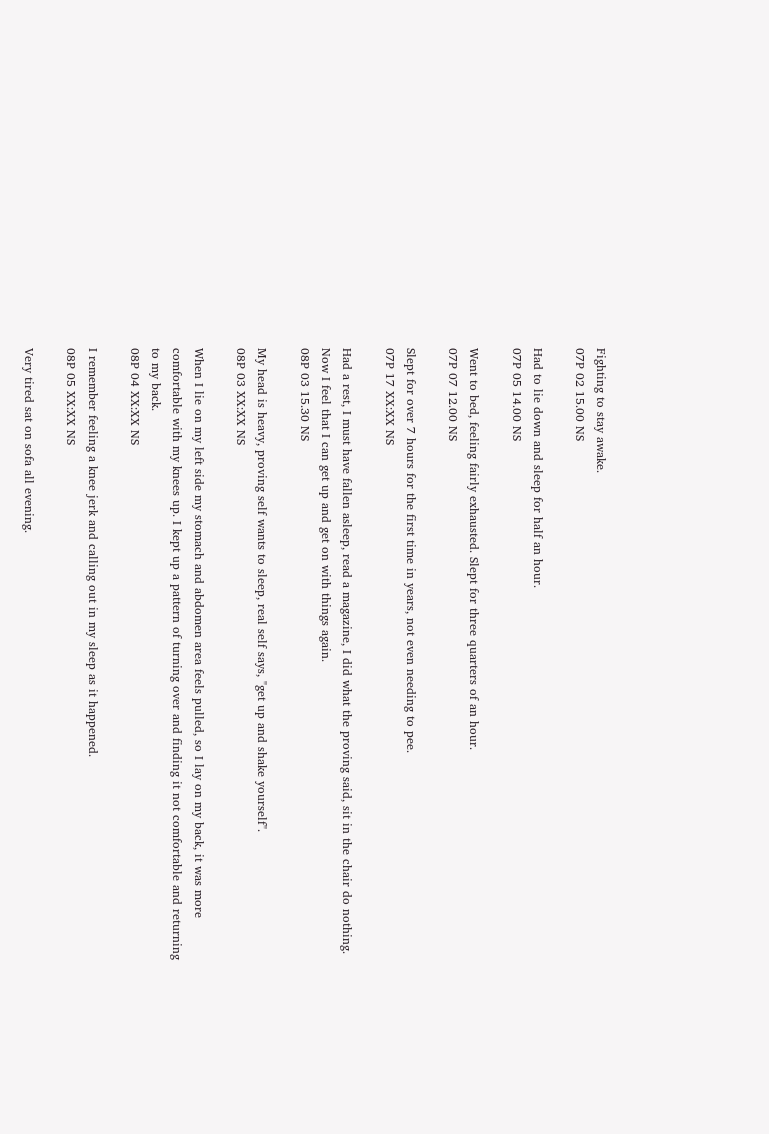Fighting to stay awake.
07P 02 15.00 NS

Had to lie down and sleep for half an hour.
07P 05 14.00 NS

Went to bed, feeling fairly exhausted. Slept for three quarters of an hour.
07P 07 12.00 NS

Slept for over 7 hours for the first time in years, not even needing to pee.
07P 17 XX:XX NS

Had a rest, I must have fallen asleep, read a magazine, I did what the proving said, sit in the chair do nothing. Now I feel that I can get up and get on with things again.
08P 03 15.30 NS

My head is heavy, proving self wants to sleep, real self says, "get up and shake yourself".
08P 03 XX:XX NS

When I lie on my left side my stomach and abdomen area feels pulled, so I lay on my back, it was more comfortable with my knees up. I kept up a pattern of turning over and finding it not comfortable and returning to my back.
08P 04 XX:XX NS

I remember feeling a knee jerk and calling out in my sleep as it happened.
08P 05 XX:XX NS

Very tired sat on sofa all evening.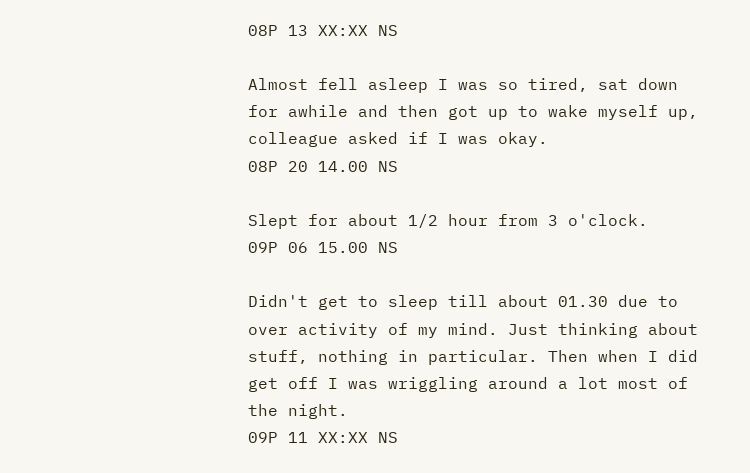08P 13 XX:XX NS

Almost fell asleep I was so tired, sat down for awhile and then got up to wake myself up, colleague asked if I was okay.
08P 20 14.00 NS

Slept for about 1/2 hour from 3 o'clock.
09P 06 15.00 NS

Didn't get to sleep till about 01.30 due to over activity of my mind. Just thinking about stuff, nothing in particular. Then when I did get off I was wriggling around a lot most of the night.
09P 11 XX:XX NS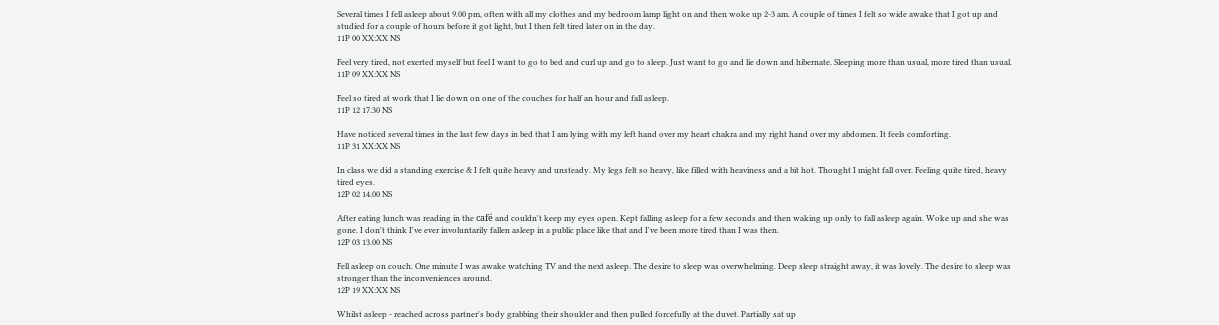Several times I fell asleep about 9.00 pm, often with all my clothes and my bedroom lamp light on and then woke up 2-3 am. A couple of times I felt so wide awake that I got up and studied for a couple of hours before it got light, but I then felt tired later on in the day.
11P 00 XX:XX NS

Feel very tired, not exerted myself but feel I want to go to bed and curl up and go to sleep. Just want to go and lie down and hibernate. Sleeping more than usual, more tired than usual.
11P 09 XX:XX NS

Feel so tired at work that I lie down on one of the couches for half an hour and fall asleep.
11P 12 17.30 NS

Have noticed several times in the last few days in bed that I am lying with my left hand over my heart chakra and my right hand over my abdomen. It feels comforting.
11P 31 XX:XX NS

In class we did a standing exercise & I felt quite heavy and unsteady. My legs felt so heavy, like filled with heaviness and a bit hot. Thought I might fall over. Feeling quite tired, heavy tired eyes.
12P 02 14.00 NS

After eating lunch was reading in the café and couldn't keep my eyes open. Kept falling asleep for a few seconds and then waking up only to fall asleep again. Woke up and she was gone. I don't think I've ever involuntarily fallen asleep in a public place like that and I've been more tired than I was then.
12P 03 13.00 NS

Fell asleep on couch. One minute I was awake watching TV and the next asleep. The desire to sleep was overwhelming. Deep sleep straight away, it was lovely. The desire to sleep was stronger than the inconveniences around.
12P 19 XX:XX NS

Whilst asleep - reached across partner's body grabbing their shoulder and then pulled forcefully at the duvet. Partially sat up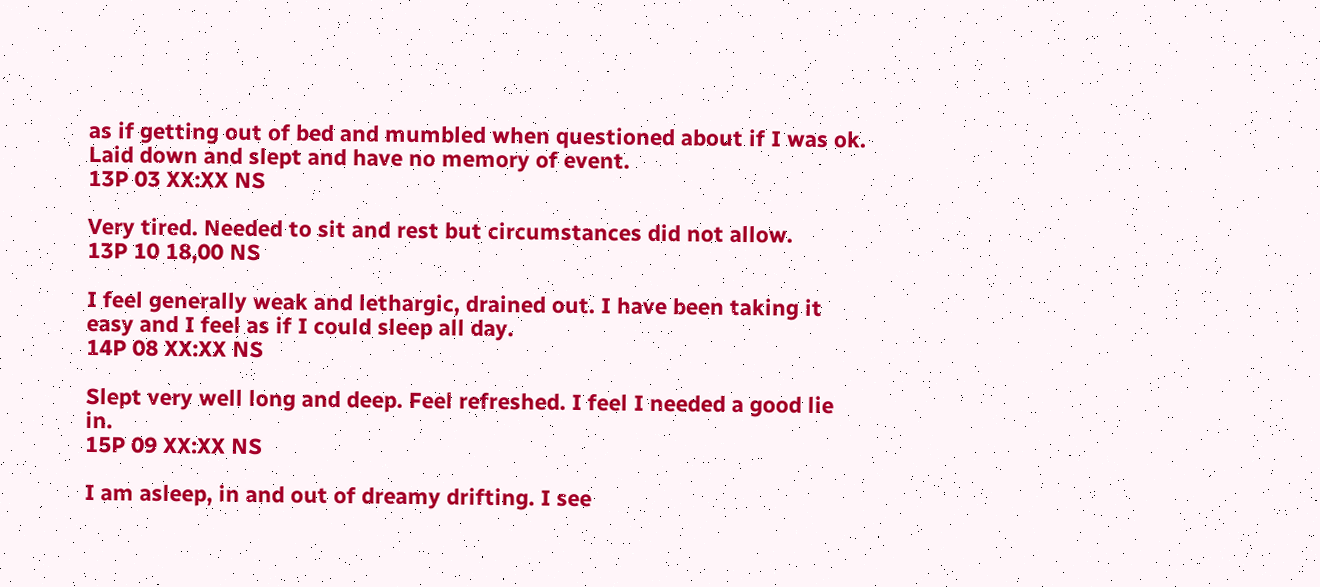as if getting out of bed and mumbled when questioned about if I was ok. Laid down and slept and have no memory of event.
13P 03 XX:XX NS

Very tired. Needed to sit and rest but circumstances did not allow.
13P 10 18,00 NS

I feel generally weak and lethargic, drained out. I have been taking it easy and I feel as if I could sleep all day.
14P 08 XX:XX NS

Slept very well long and deep. Feel refreshed. I feel I needed a good lie in.
15P 09 XX:XX NS

I am asleep, in and out of dreamy drifting. I see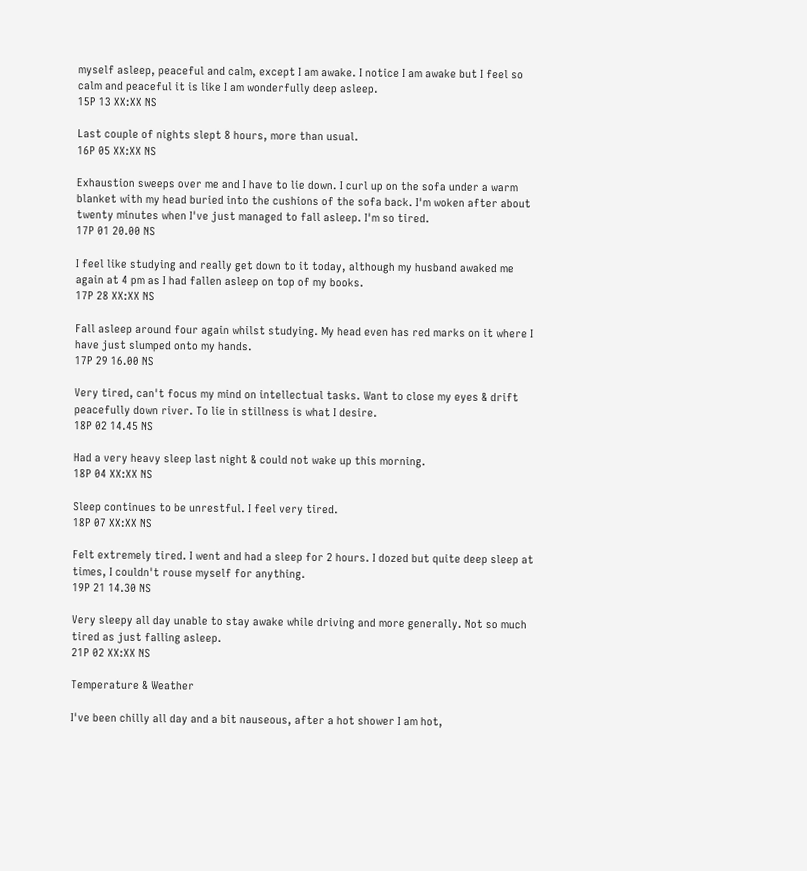myself asleep, peaceful and calm, except I am awake. I notice I am awake but I feel so calm and peaceful it is like I am wonderfully deep asleep.
15P 13 XX:XX NS

Last couple of nights slept 8 hours, more than usual.
16P 05 XX:XX NS

Exhaustion sweeps over me and I have to lie down. I curl up on the sofa under a warm blanket with my head buried into the cushions of the sofa back. I'm woken after about twenty minutes when I've just managed to fall asleep. I'm so tired.
17P 01 20.00 NS

I feel like studying and really get down to it today, although my husband awaked me again at 4 pm as I had fallen asleep on top of my books.
17P 28 XX:XX NS

Fall asleep around four again whilst studying. My head even has red marks on it where I have just slumped onto my hands.
17P 29 16.00 NS

Very tired, can't focus my mind on intellectual tasks. Want to close my eyes & drift peacefully down river. To lie in stillness is what I desire.
18P 02 14.45 NS

Had a very heavy sleep last night & could not wake up this morning.
18P 04 XX:XX NS

Sleep continues to be unrestful. I feel very tired.
18P 07 XX:XX NS

Felt extremely tired. I went and had a sleep for 2 hours. I dozed but quite deep sleep at times, I couldn't rouse myself for anything.
19P 21 14.30 NS

Very sleepy all day unable to stay awake while driving and more generally. Not so much tired as just falling asleep.
21P 02 XX:XX NS

Temperature & Weather

I've been chilly all day and a bit nauseous, after a hot shower I am hot,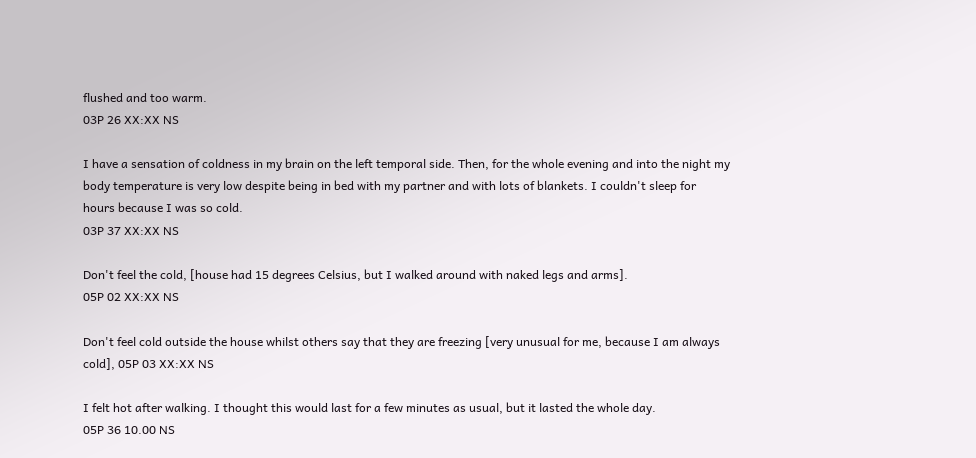flushed and too warm.
03P 26 XX:XX NS

I have a sensation of coldness in my brain on the left temporal side. Then, for the whole evening and into the night my body temperature is very low despite being in bed with my partner and with lots of blankets. I couldn't sleep for hours because I was so cold.
03P 37 XX:XX NS

Don't feel the cold, [house had 15 degrees Celsius, but I walked around with naked legs and arms].
05P 02 XX:XX NS

Don't feel cold outside the house whilst others say that they are freezing [very unusual for me, because I am always cold], 05P 03 XX:XX NS

I felt hot after walking. I thought this would last for a few minutes as usual, but it lasted the whole day.
05P 36 10.00 NS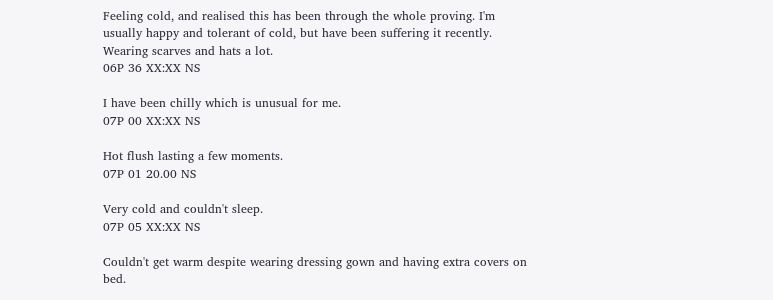Feeling cold, and realised this has been through the whole proving. I'm usually happy and tolerant of cold, but have been suffering it recently. Wearing scarves and hats a lot.
06P 36 XX:XX NS

I have been chilly which is unusual for me.
07P 00 XX:XX NS

Hot flush lasting a few moments.
07P 01 20.00 NS

Very cold and couldn't sleep.
07P 05 XX:XX NS

Couldn't get warm despite wearing dressing gown and having extra covers on bed.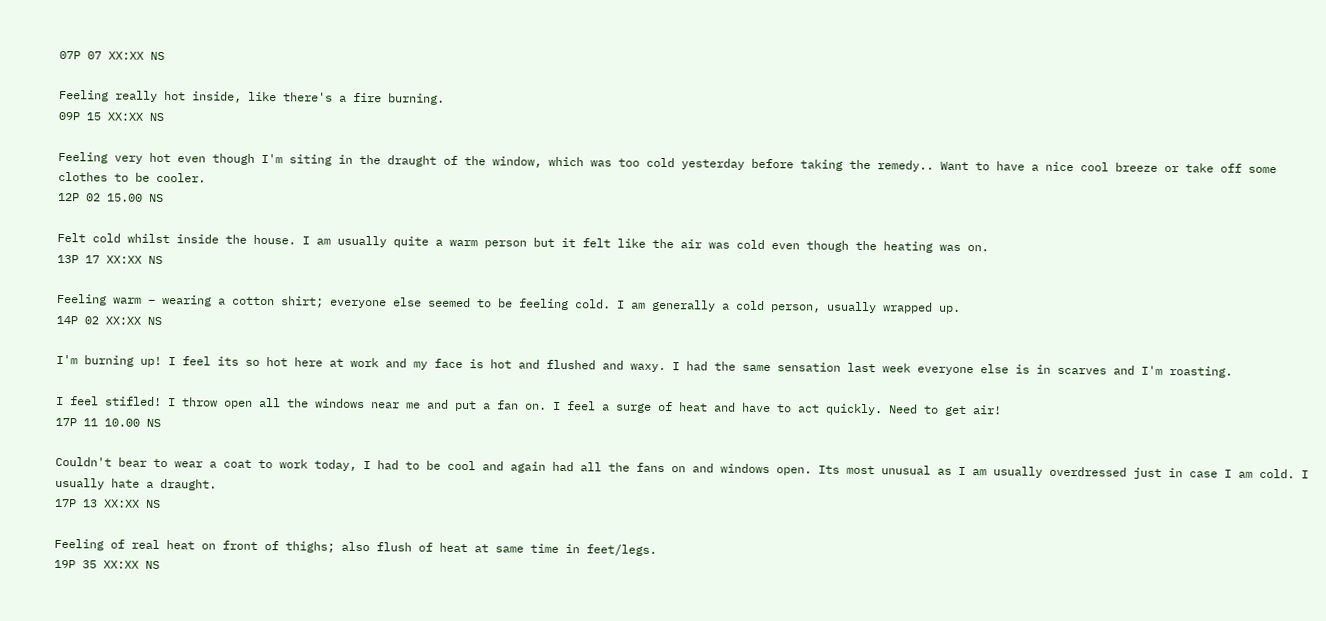07P 07 XX:XX NS

Feeling really hot inside, like there's a fire burning.
09P 15 XX:XX NS

Feeling very hot even though I'm siting in the draught of the window, which was too cold yesterday before taking the remedy.. Want to have a nice cool breeze or take off some clothes to be cooler.
12P 02 15.00 NS

Felt cold whilst inside the house. I am usually quite a warm person but it felt like the air was cold even though the heating was on.
13P 17 XX:XX NS

Feeling warm – wearing a cotton shirt; everyone else seemed to be feeling cold. I am generally a cold person, usually wrapped up.
14P 02 XX:XX NS

I'm burning up! I feel its so hot here at work and my face is hot and flushed and waxy. I had the same sensation last week everyone else is in scarves and I'm roasting.

I feel stifled! I throw open all the windows near me and put a fan on. I feel a surge of heat and have to act quickly. Need to get air!
17P 11 10.00 NS

Couldn't bear to wear a coat to work today, I had to be cool and again had all the fans on and windows open. Its most unusual as I am usually overdressed just in case I am cold. I usually hate a draught.
17P 13 XX:XX NS

Feeling of real heat on front of thighs; also flush of heat at same time in feet/legs.
19P 35 XX:XX NS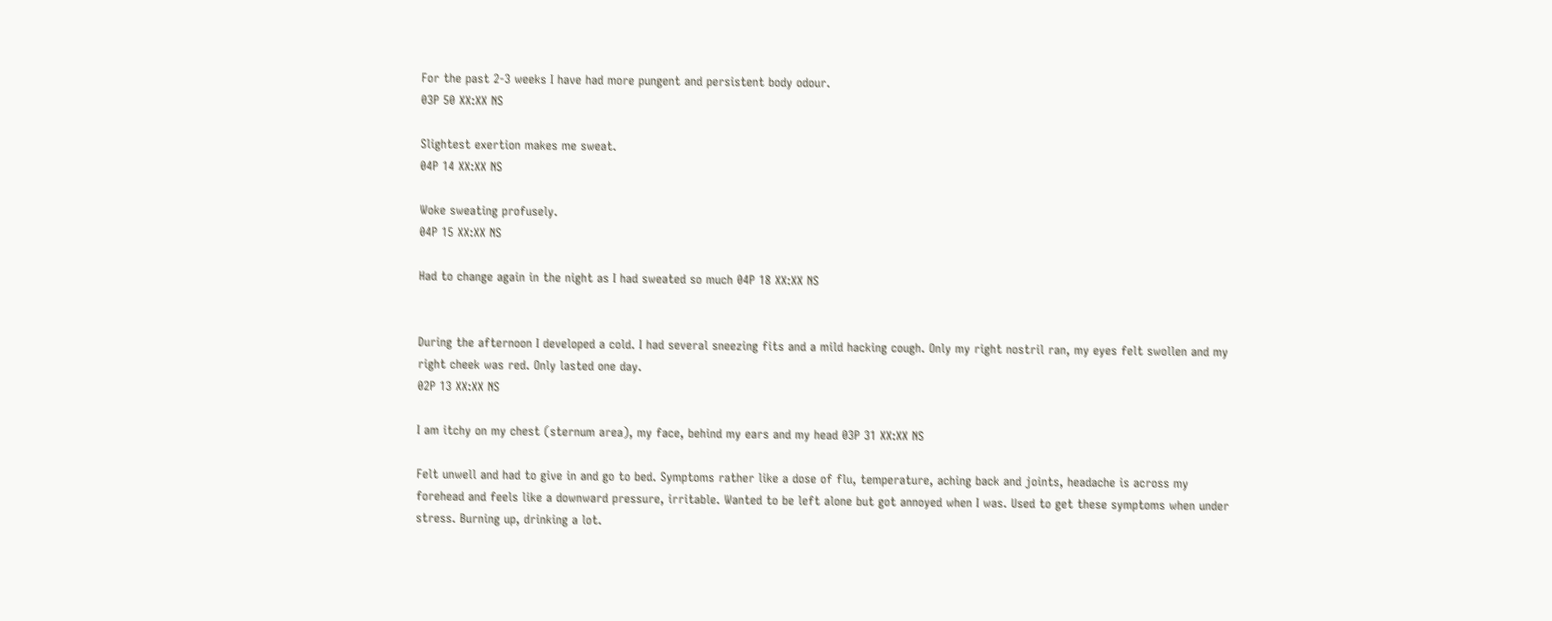For the past 2-3 weeks I have had more pungent and persistent body odour.
03P 50 XX:XX NS

Slightest exertion makes me sweat.
04P 14 XX:XX NS

Woke sweating profusely.
04P 15 XX:XX NS

Had to change again in the night as I had sweated so much 04P 18 XX:XX NS


During the afternoon I developed a cold. I had several sneezing fits and a mild hacking cough. Only my right nostril ran, my eyes felt swollen and my right cheek was red. Only lasted one day.
02P 13 XX:XX NS

I am itchy on my chest (sternum area), my face, behind my ears and my head 03P 31 XX:XX NS

Felt unwell and had to give in and go to bed. Symptoms rather like a dose of flu, temperature, aching back and joints, headache is across my forehead and feels like a downward pressure, irritable. Wanted to be left alone but got annoyed when I was. Used to get these symptoms when under stress. Burning up, drinking a lot.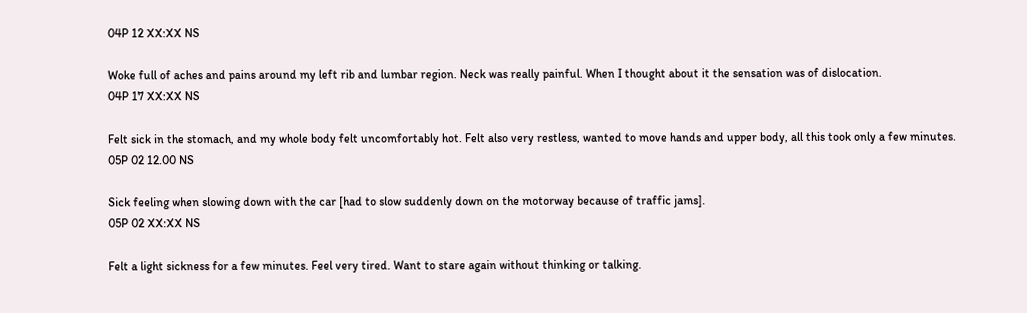04P 12 XX:XX NS

Woke full of aches and pains around my left rib and lumbar region. Neck was really painful. When I thought about it the sensation was of dislocation.
04P 17 XX:XX NS

Felt sick in the stomach, and my whole body felt uncomfortably hot. Felt also very restless, wanted to move hands and upper body, all this took only a few minutes.
05P 02 12.00 NS

Sick feeling when slowing down with the car [had to slow suddenly down on the motorway because of traffic jams].
05P 02 XX:XX NS

Felt a light sickness for a few minutes. Feel very tired. Want to stare again without thinking or talking.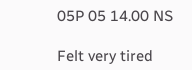05P 05 14.00 NS

Felt very tired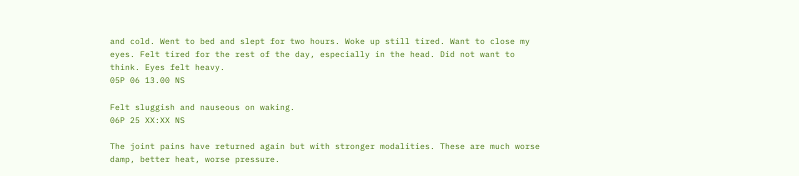and cold. Went to bed and slept for two hours. Woke up still tired. Want to close my eyes. Felt tired for the rest of the day, especially in the head. Did not want to think. Eyes felt heavy.
05P 06 13.00 NS

Felt sluggish and nauseous on waking.
06P 25 XX:XX NS

The joint pains have returned again but with stronger modalities. These are much worse damp, better heat, worse pressure.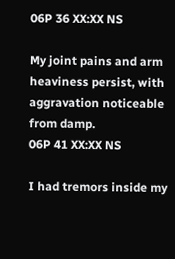06P 36 XX:XX NS

My joint pains and arm heaviness persist, with aggravation noticeable from damp.
06P 41 XX:XX NS

I had tremors inside my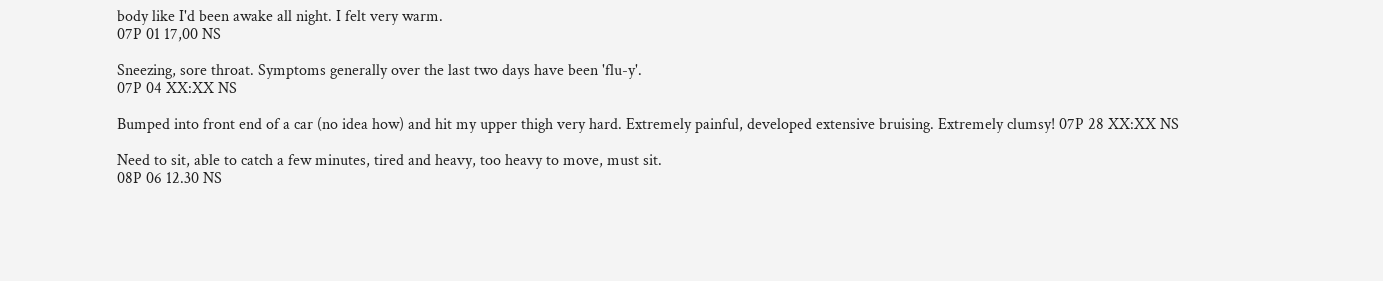body like I'd been awake all night. I felt very warm.
07P 01 17,00 NS

Sneezing, sore throat. Symptoms generally over the last two days have been 'flu-y'.
07P 04 XX:XX NS

Bumped into front end of a car (no idea how) and hit my upper thigh very hard. Extremely painful, developed extensive bruising. Extremely clumsy! 07P 28 XX:XX NS

Need to sit, able to catch a few minutes, tired and heavy, too heavy to move, must sit.
08P 06 12.30 NS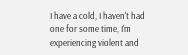I have a cold, I haven't had one for some time, I'm experiencing violent and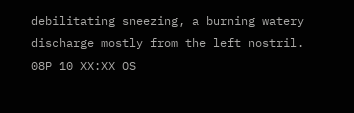debilitating sneezing, a burning watery discharge mostly from the left nostril.
08P 10 XX:XX OS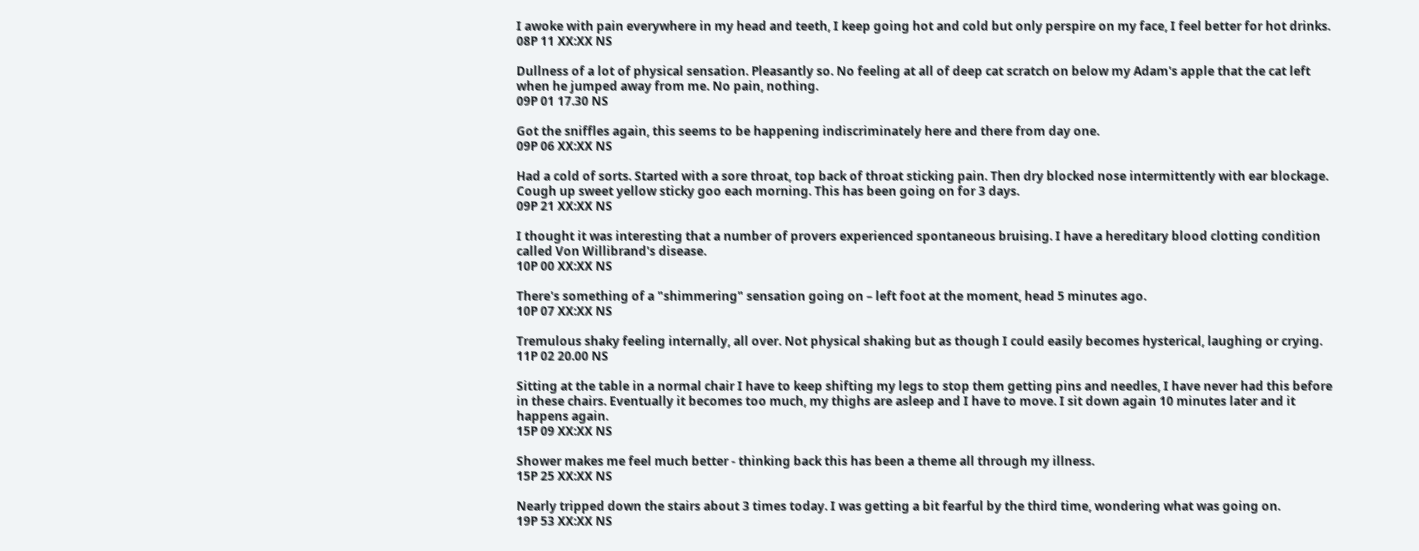I awoke with pain everywhere in my head and teeth, I keep going hot and cold but only perspire on my face, I feel better for hot drinks.
08P 11 XX:XX NS

Dullness of a lot of physical sensation. Pleasantly so. No feeling at all of deep cat scratch on below my Adam's apple that the cat left when he jumped away from me. No pain, nothing.
09P 01 17.30 NS

Got the sniffles again, this seems to be happening indiscriminately here and there from day one.
09P 06 XX:XX NS

Had a cold of sorts. Started with a sore throat, top back of throat sticking pain. Then dry blocked nose intermittently with ear blockage. Cough up sweet yellow sticky goo each morning. This has been going on for 3 days.
09P 21 XX:XX NS

I thought it was interesting that a number of provers experienced spontaneous bruising. I have a hereditary blood clotting condition called Von Willibrand's disease.
10P 00 XX:XX NS

There's something of a "shimmering" sensation going on – left foot at the moment, head 5 minutes ago.
10P 07 XX:XX NS

Tremulous shaky feeling internally, all over. Not physical shaking but as though I could easily becomes hysterical, laughing or crying.
11P 02 20.00 NS

Sitting at the table in a normal chair I have to keep shifting my legs to stop them getting pins and needles, I have never had this before in these chairs. Eventually it becomes too much, my thighs are asleep and I have to move. I sit down again 10 minutes later and it happens again.
15P 09 XX:XX NS

Shower makes me feel much better - thinking back this has been a theme all through my illness.
15P 25 XX:XX NS

Nearly tripped down the stairs about 3 times today. I was getting a bit fearful by the third time, wondering what was going on.
19P 53 XX:XX NS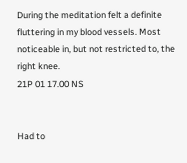During the meditation felt a definite fluttering in my blood vessels. Most noticeable in, but not restricted to, the right knee.
21P 01 17.00 NS


Had to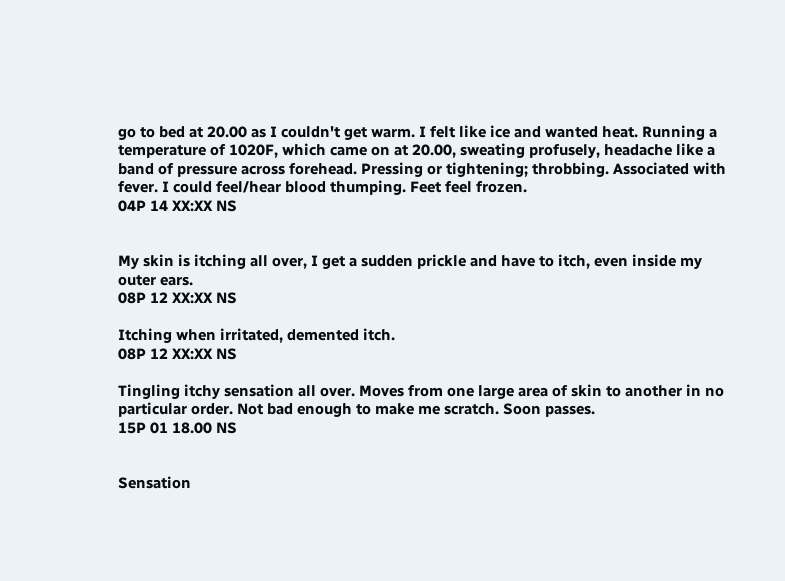go to bed at 20.00 as I couldn't get warm. I felt like ice and wanted heat. Running a temperature of 1020F, which came on at 20.00, sweating profusely, headache like a band of pressure across forehead. Pressing or tightening; throbbing. Associated with fever. I could feel/hear blood thumping. Feet feel frozen.
04P 14 XX:XX NS


My skin is itching all over, I get a sudden prickle and have to itch, even inside my outer ears.
08P 12 XX:XX NS

Itching when irritated, demented itch.
08P 12 XX:XX NS

Tingling itchy sensation all over. Moves from one large area of skin to another in no particular order. Not bad enough to make me scratch. Soon passes.
15P 01 18.00 NS


Sensation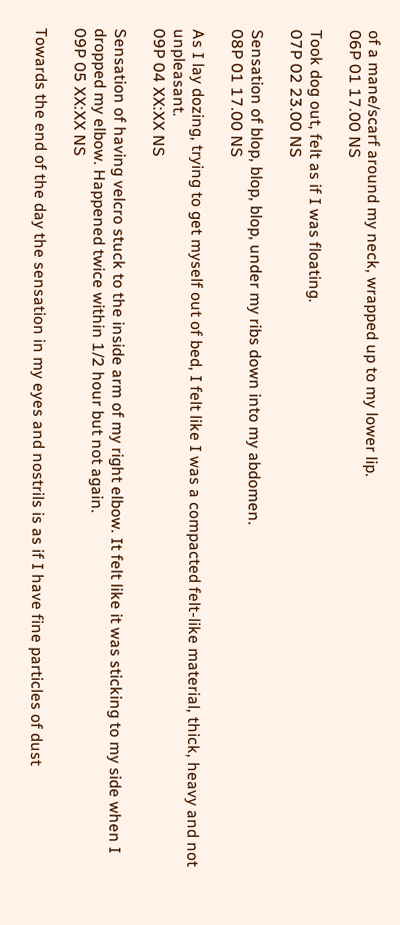of a mane/scarf around my neck, wrapped up to my lower lip.
06P 01 17.00 NS

Took dog out, felt as if I was floating.
07P 02 23.00 NS

Sensation of blop, blop, blop, under my ribs down into my abdomen.
08P 01 17.00 NS

As I lay dozing, trying to get myself out of bed, I felt like I was a compacted felt-like material, thick, heavy and not unpleasant.
09P 04 XX:XX NS

Sensation of having velcro stuck to the inside arm of my right elbow. It felt like it was sticking to my side when I dropped my elbow. Happened twice within 1/2 hour but not again.
09P 05 XX:XX NS

Towards the end of the day the sensation in my eyes and nostrils is as if I have fine particles of dust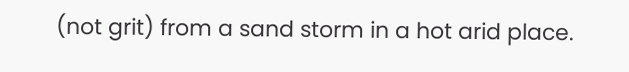(not grit) from a sand storm in a hot arid place.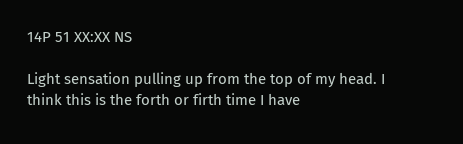14P 51 XX:XX NS

Light sensation pulling up from the top of my head. I think this is the forth or firth time I have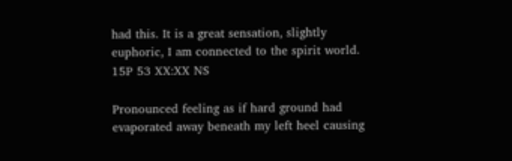had this. It is a great sensation, slightly euphoric, I am connected to the spirit world.
15P 53 XX:XX NS

Pronounced feeling as if hard ground had evaporated away beneath my left heel causing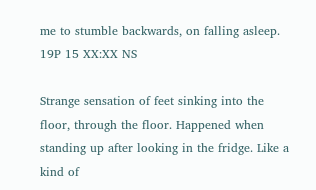me to stumble backwards, on falling asleep.
19P 15 XX:XX NS

Strange sensation of feet sinking into the floor, through the floor. Happened when standing up after looking in the fridge. Like a kind of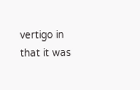vertigo in that it was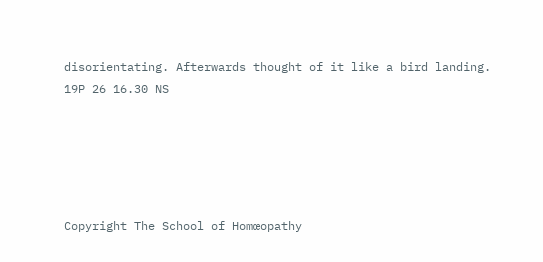disorientating. Afterwards thought of it like a bird landing.
19P 26 16.30 NS





Copyright The School of Homœopathy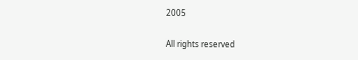2005

All rights reserved